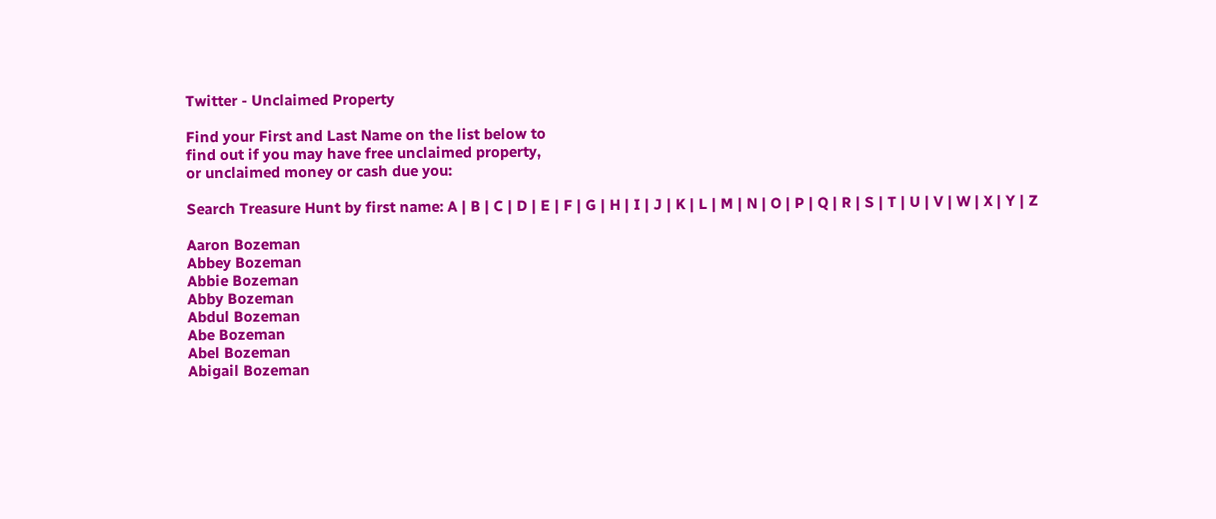Twitter - Unclaimed Property

Find your First and Last Name on the list below to
find out if you may have free unclaimed property,
or unclaimed money or cash due you:

Search Treasure Hunt by first name: A | B | C | D | E | F | G | H | I | J | K | L | M | N | O | P | Q | R | S | T | U | V | W | X | Y | Z

Aaron Bozeman
Abbey Bozeman
Abbie Bozeman
Abby Bozeman
Abdul Bozeman
Abe Bozeman
Abel Bozeman
Abigail Bozeman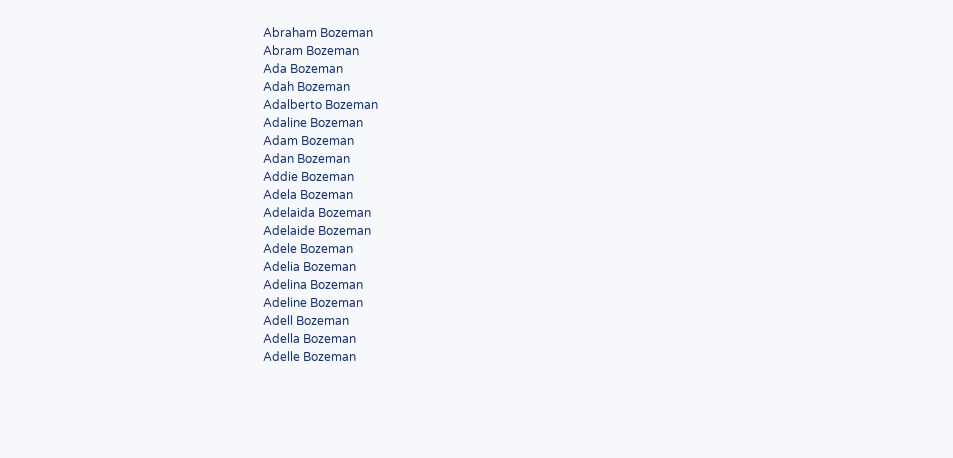Abraham Bozeman
Abram Bozeman
Ada Bozeman
Adah Bozeman
Adalberto Bozeman
Adaline Bozeman
Adam Bozeman
Adan Bozeman
Addie Bozeman
Adela Bozeman
Adelaida Bozeman
Adelaide Bozeman
Adele Bozeman
Adelia Bozeman
Adelina Bozeman
Adeline Bozeman
Adell Bozeman
Adella Bozeman
Adelle Bozeman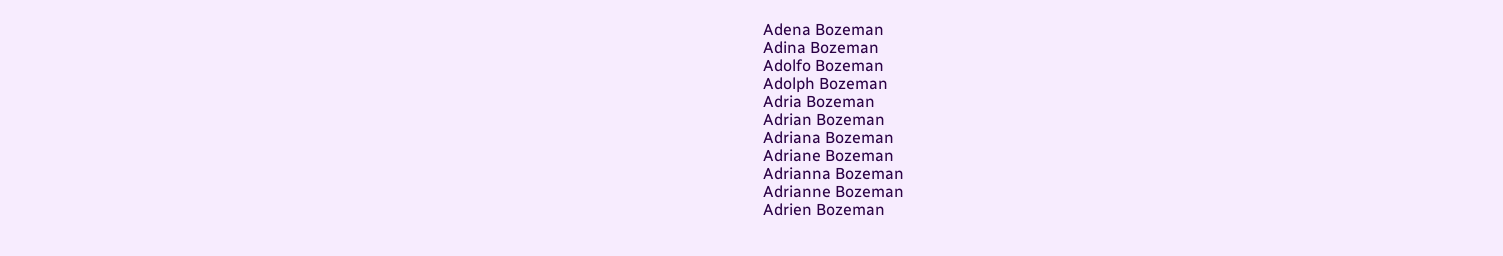Adena Bozeman
Adina Bozeman
Adolfo Bozeman
Adolph Bozeman
Adria Bozeman
Adrian Bozeman
Adriana Bozeman
Adriane Bozeman
Adrianna Bozeman
Adrianne Bozeman
Adrien Bozeman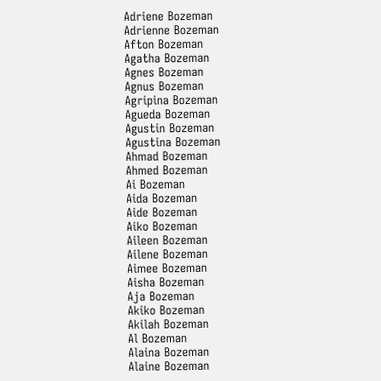Adriene Bozeman
Adrienne Bozeman
Afton Bozeman
Agatha Bozeman
Agnes Bozeman
Agnus Bozeman
Agripina Bozeman
Agueda Bozeman
Agustin Bozeman
Agustina Bozeman
Ahmad Bozeman
Ahmed Bozeman
Ai Bozeman
Aida Bozeman
Aide Bozeman
Aiko Bozeman
Aileen Bozeman
Ailene Bozeman
Aimee Bozeman
Aisha Bozeman
Aja Bozeman
Akiko Bozeman
Akilah Bozeman
Al Bozeman
Alaina Bozeman
Alaine Bozeman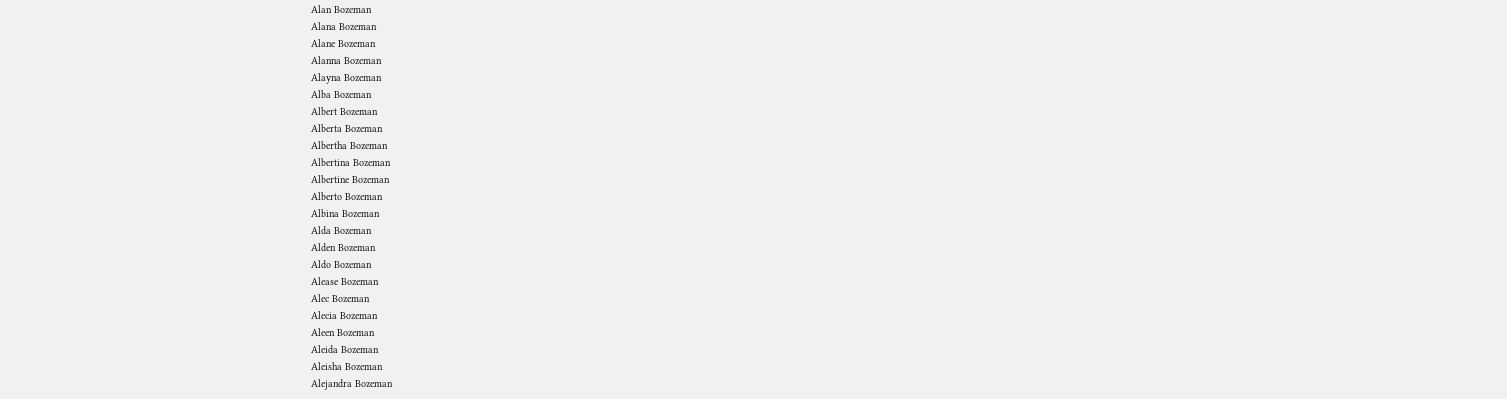Alan Bozeman
Alana Bozeman
Alane Bozeman
Alanna Bozeman
Alayna Bozeman
Alba Bozeman
Albert Bozeman
Alberta Bozeman
Albertha Bozeman
Albertina Bozeman
Albertine Bozeman
Alberto Bozeman
Albina Bozeman
Alda Bozeman
Alden Bozeman
Aldo Bozeman
Alease Bozeman
Alec Bozeman
Alecia Bozeman
Aleen Bozeman
Aleida Bozeman
Aleisha Bozeman
Alejandra Bozeman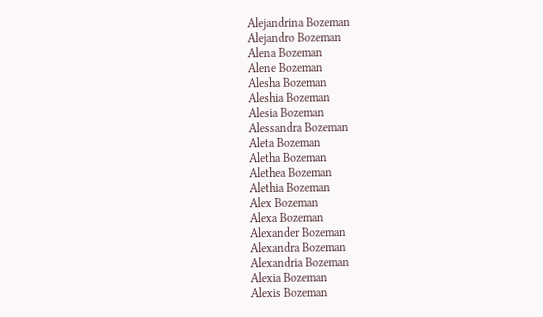Alejandrina Bozeman
Alejandro Bozeman
Alena Bozeman
Alene Bozeman
Alesha Bozeman
Aleshia Bozeman
Alesia Bozeman
Alessandra Bozeman
Aleta Bozeman
Aletha Bozeman
Alethea Bozeman
Alethia Bozeman
Alex Bozeman
Alexa Bozeman
Alexander Bozeman
Alexandra Bozeman
Alexandria Bozeman
Alexia Bozeman
Alexis Bozeman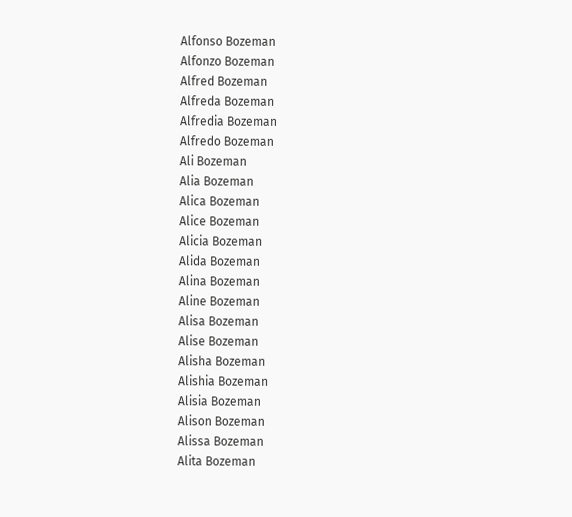Alfonso Bozeman
Alfonzo Bozeman
Alfred Bozeman
Alfreda Bozeman
Alfredia Bozeman
Alfredo Bozeman
Ali Bozeman
Alia Bozeman
Alica Bozeman
Alice Bozeman
Alicia Bozeman
Alida Bozeman
Alina Bozeman
Aline Bozeman
Alisa Bozeman
Alise Bozeman
Alisha Bozeman
Alishia Bozeman
Alisia Bozeman
Alison Bozeman
Alissa Bozeman
Alita Bozeman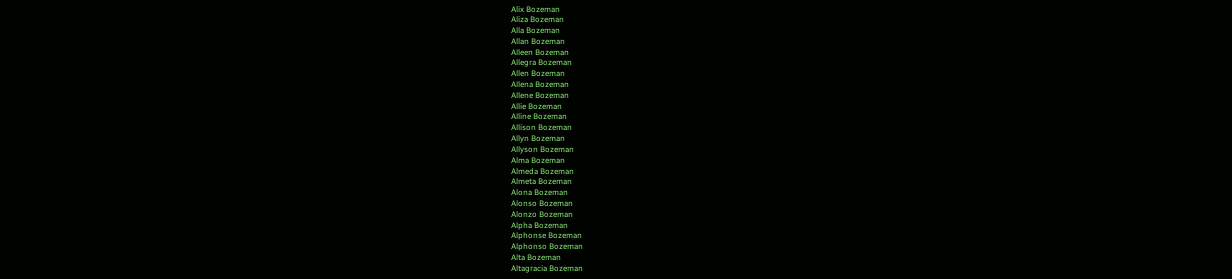Alix Bozeman
Aliza Bozeman
Alla Bozeman
Allan Bozeman
Alleen Bozeman
Allegra Bozeman
Allen Bozeman
Allena Bozeman
Allene Bozeman
Allie Bozeman
Alline Bozeman
Allison Bozeman
Allyn Bozeman
Allyson Bozeman
Alma Bozeman
Almeda Bozeman
Almeta Bozeman
Alona Bozeman
Alonso Bozeman
Alonzo Bozeman
Alpha Bozeman
Alphonse Bozeman
Alphonso Bozeman
Alta Bozeman
Altagracia Bozeman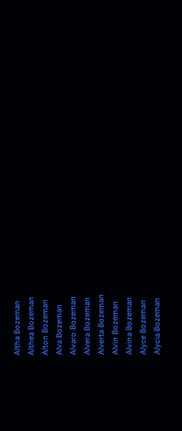Altha Bozeman
Althea Bozeman
Alton Bozeman
Alva Bozeman
Alvaro Bozeman
Alvera Bozeman
Alverta Bozeman
Alvin Bozeman
Alvina Bozeman
Alyce Bozeman
Alycia Bozeman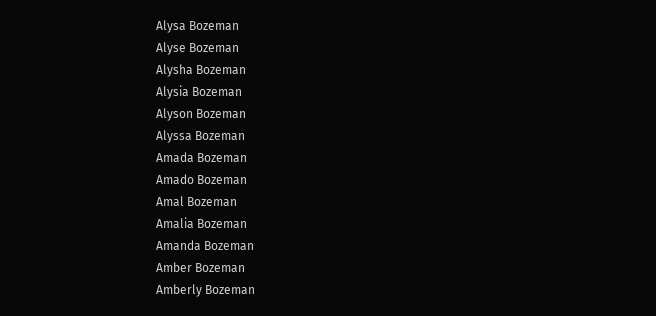Alysa Bozeman
Alyse Bozeman
Alysha Bozeman
Alysia Bozeman
Alyson Bozeman
Alyssa Bozeman
Amada Bozeman
Amado Bozeman
Amal Bozeman
Amalia Bozeman
Amanda Bozeman
Amber Bozeman
Amberly Bozeman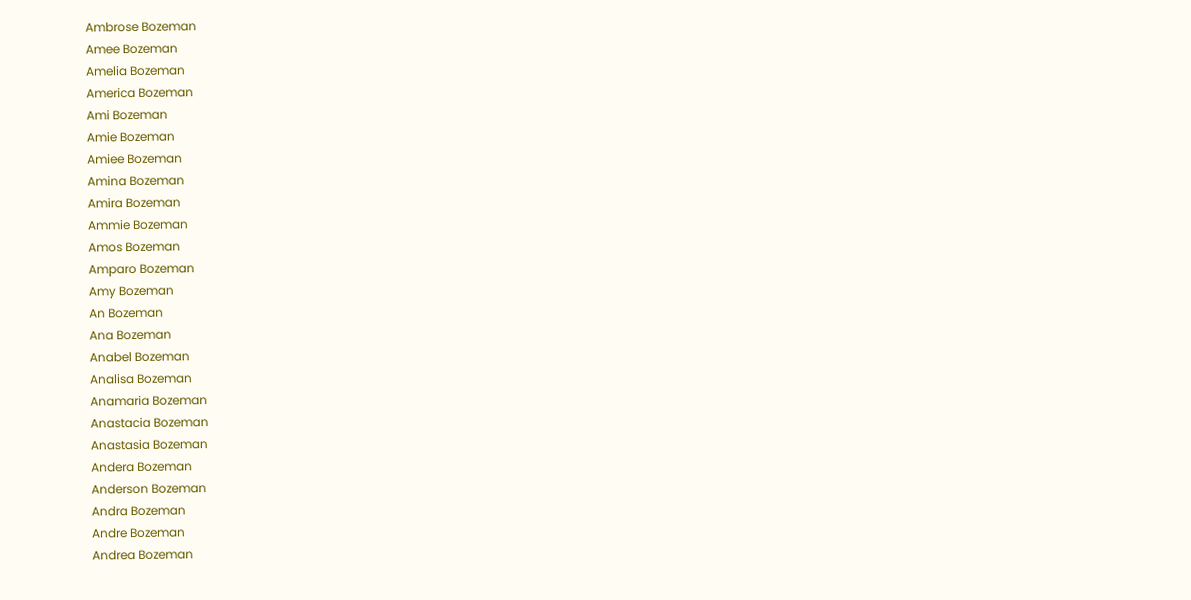Ambrose Bozeman
Amee Bozeman
Amelia Bozeman
America Bozeman
Ami Bozeman
Amie Bozeman
Amiee Bozeman
Amina Bozeman
Amira Bozeman
Ammie Bozeman
Amos Bozeman
Amparo Bozeman
Amy Bozeman
An Bozeman
Ana Bozeman
Anabel Bozeman
Analisa Bozeman
Anamaria Bozeman
Anastacia Bozeman
Anastasia Bozeman
Andera Bozeman
Anderson Bozeman
Andra Bozeman
Andre Bozeman
Andrea Bozeman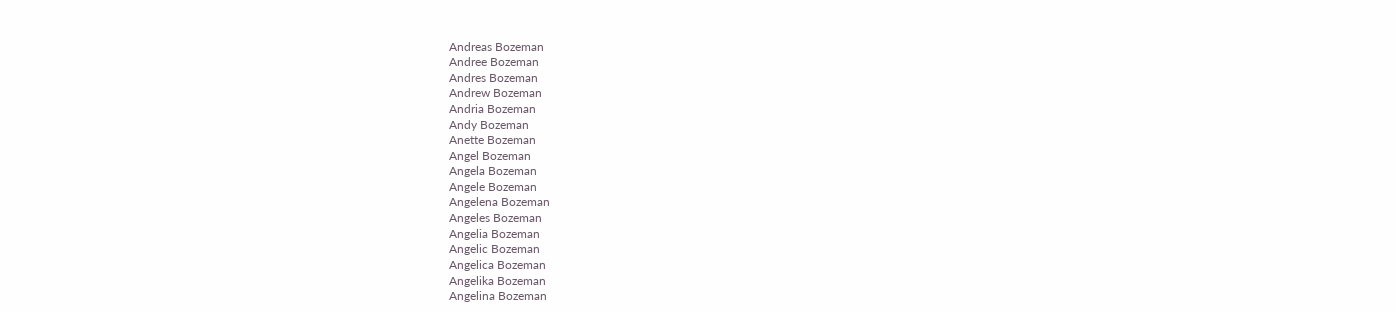Andreas Bozeman
Andree Bozeman
Andres Bozeman
Andrew Bozeman
Andria Bozeman
Andy Bozeman
Anette Bozeman
Angel Bozeman
Angela Bozeman
Angele Bozeman
Angelena Bozeman
Angeles Bozeman
Angelia Bozeman
Angelic Bozeman
Angelica Bozeman
Angelika Bozeman
Angelina Bozeman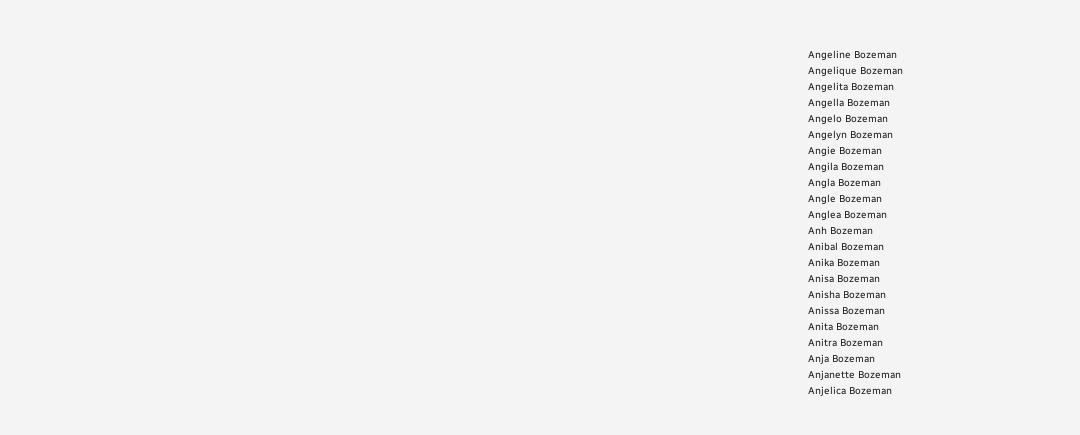Angeline Bozeman
Angelique Bozeman
Angelita Bozeman
Angella Bozeman
Angelo Bozeman
Angelyn Bozeman
Angie Bozeman
Angila Bozeman
Angla Bozeman
Angle Bozeman
Anglea Bozeman
Anh Bozeman
Anibal Bozeman
Anika Bozeman
Anisa Bozeman
Anisha Bozeman
Anissa Bozeman
Anita Bozeman
Anitra Bozeman
Anja Bozeman
Anjanette Bozeman
Anjelica Bozeman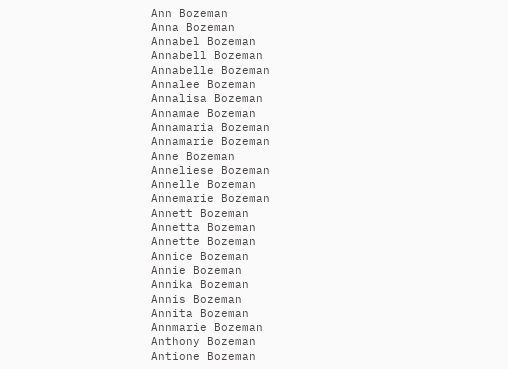Ann Bozeman
Anna Bozeman
Annabel Bozeman
Annabell Bozeman
Annabelle Bozeman
Annalee Bozeman
Annalisa Bozeman
Annamae Bozeman
Annamaria Bozeman
Annamarie Bozeman
Anne Bozeman
Anneliese Bozeman
Annelle Bozeman
Annemarie Bozeman
Annett Bozeman
Annetta Bozeman
Annette Bozeman
Annice Bozeman
Annie Bozeman
Annika Bozeman
Annis Bozeman
Annita Bozeman
Annmarie Bozeman
Anthony Bozeman
Antione Bozeman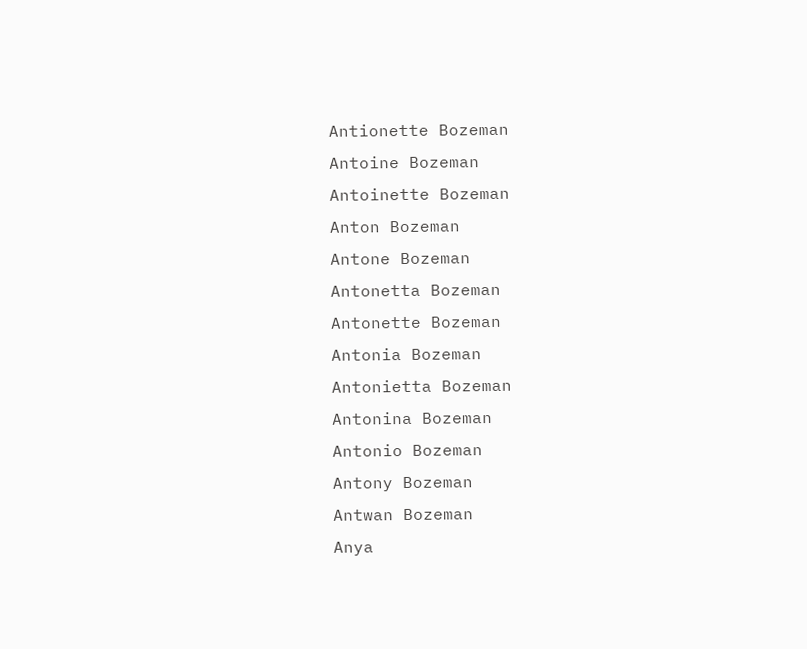Antionette Bozeman
Antoine Bozeman
Antoinette Bozeman
Anton Bozeman
Antone Bozeman
Antonetta Bozeman
Antonette Bozeman
Antonia Bozeman
Antonietta Bozeman
Antonina Bozeman
Antonio Bozeman
Antony Bozeman
Antwan Bozeman
Anya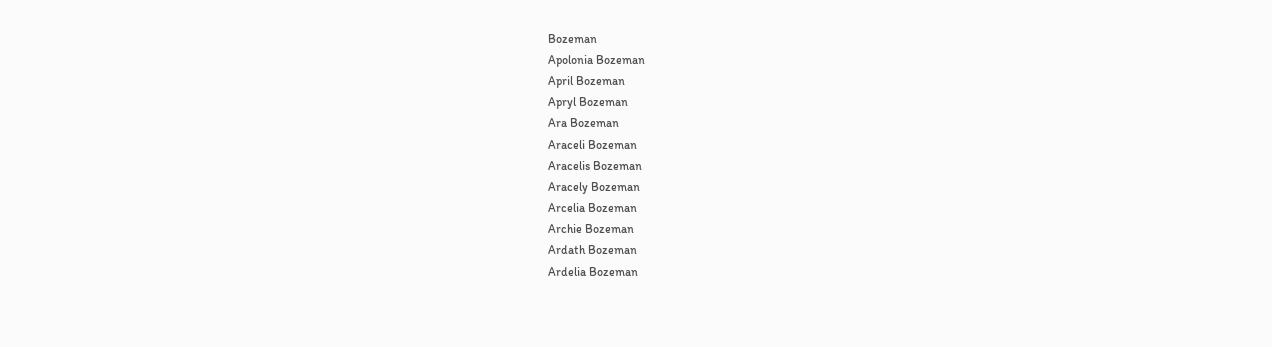Bozeman
Apolonia Bozeman
April Bozeman
Apryl Bozeman
Ara Bozeman
Araceli Bozeman
Aracelis Bozeman
Aracely Bozeman
Arcelia Bozeman
Archie Bozeman
Ardath Bozeman
Ardelia Bozeman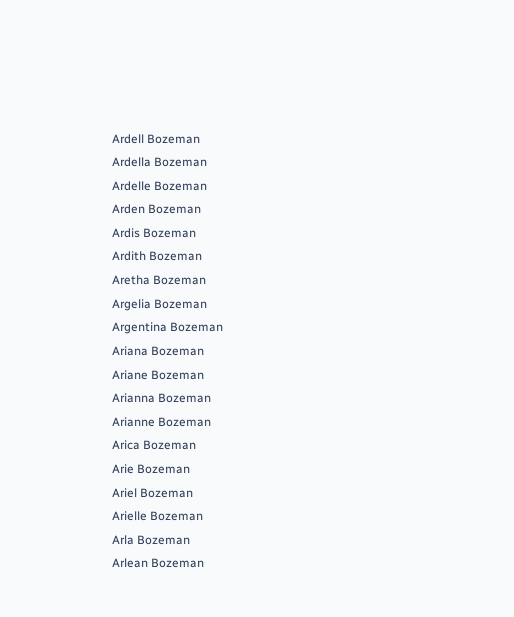Ardell Bozeman
Ardella Bozeman
Ardelle Bozeman
Arden Bozeman
Ardis Bozeman
Ardith Bozeman
Aretha Bozeman
Argelia Bozeman
Argentina Bozeman
Ariana Bozeman
Ariane Bozeman
Arianna Bozeman
Arianne Bozeman
Arica Bozeman
Arie Bozeman
Ariel Bozeman
Arielle Bozeman
Arla Bozeman
Arlean Bozeman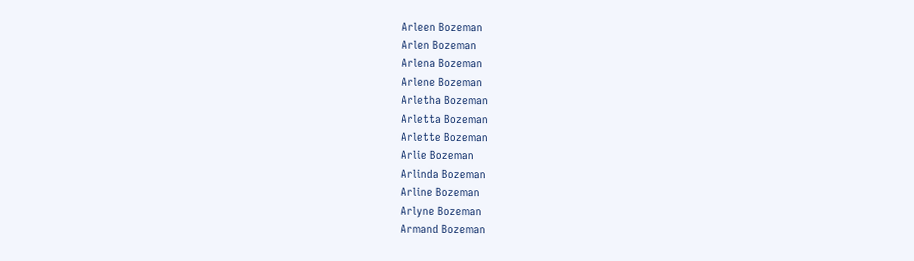Arleen Bozeman
Arlen Bozeman
Arlena Bozeman
Arlene Bozeman
Arletha Bozeman
Arletta Bozeman
Arlette Bozeman
Arlie Bozeman
Arlinda Bozeman
Arline Bozeman
Arlyne Bozeman
Armand Bozeman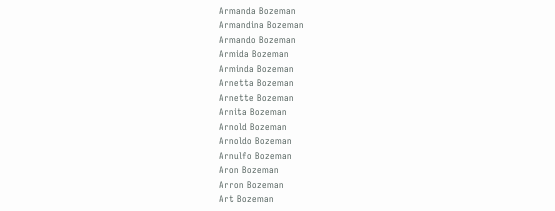Armanda Bozeman
Armandina Bozeman
Armando Bozeman
Armida Bozeman
Arminda Bozeman
Arnetta Bozeman
Arnette Bozeman
Arnita Bozeman
Arnold Bozeman
Arnoldo Bozeman
Arnulfo Bozeman
Aron Bozeman
Arron Bozeman
Art Bozeman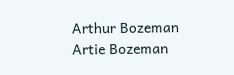Arthur Bozeman
Artie Bozeman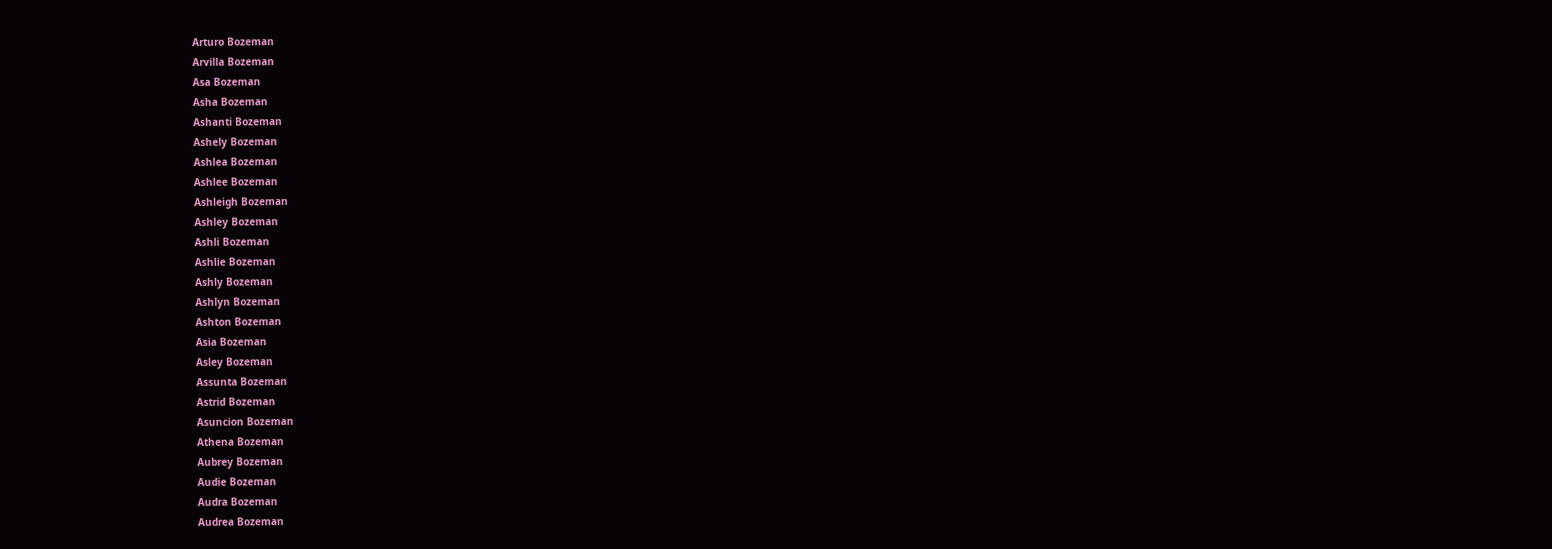Arturo Bozeman
Arvilla Bozeman
Asa Bozeman
Asha Bozeman
Ashanti Bozeman
Ashely Bozeman
Ashlea Bozeman
Ashlee Bozeman
Ashleigh Bozeman
Ashley Bozeman
Ashli Bozeman
Ashlie Bozeman
Ashly Bozeman
Ashlyn Bozeman
Ashton Bozeman
Asia Bozeman
Asley Bozeman
Assunta Bozeman
Astrid Bozeman
Asuncion Bozeman
Athena Bozeman
Aubrey Bozeman
Audie Bozeman
Audra Bozeman
Audrea Bozeman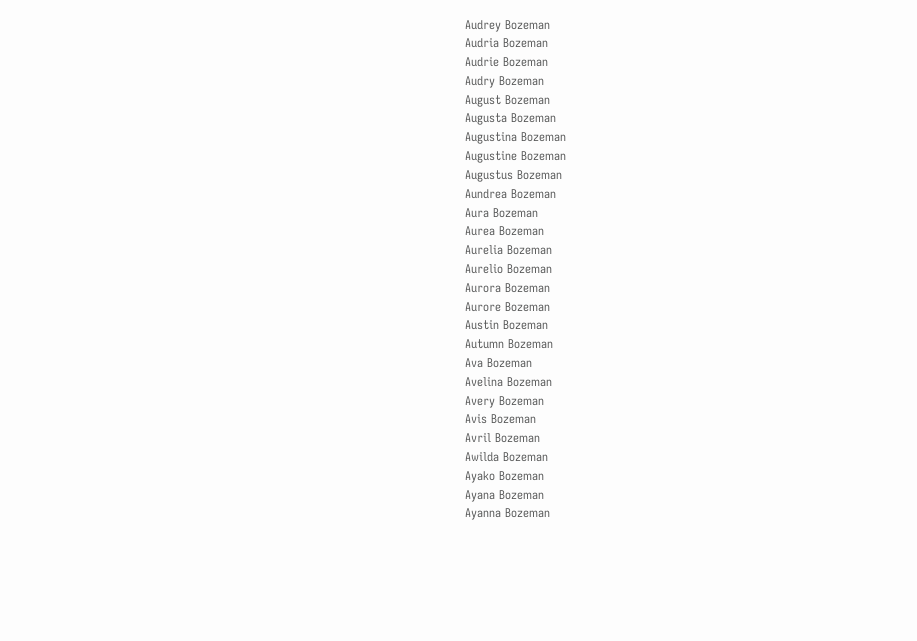Audrey Bozeman
Audria Bozeman
Audrie Bozeman
Audry Bozeman
August Bozeman
Augusta Bozeman
Augustina Bozeman
Augustine Bozeman
Augustus Bozeman
Aundrea Bozeman
Aura Bozeman
Aurea Bozeman
Aurelia Bozeman
Aurelio Bozeman
Aurora Bozeman
Aurore Bozeman
Austin Bozeman
Autumn Bozeman
Ava Bozeman
Avelina Bozeman
Avery Bozeman
Avis Bozeman
Avril Bozeman
Awilda Bozeman
Ayako Bozeman
Ayana Bozeman
Ayanna Bozeman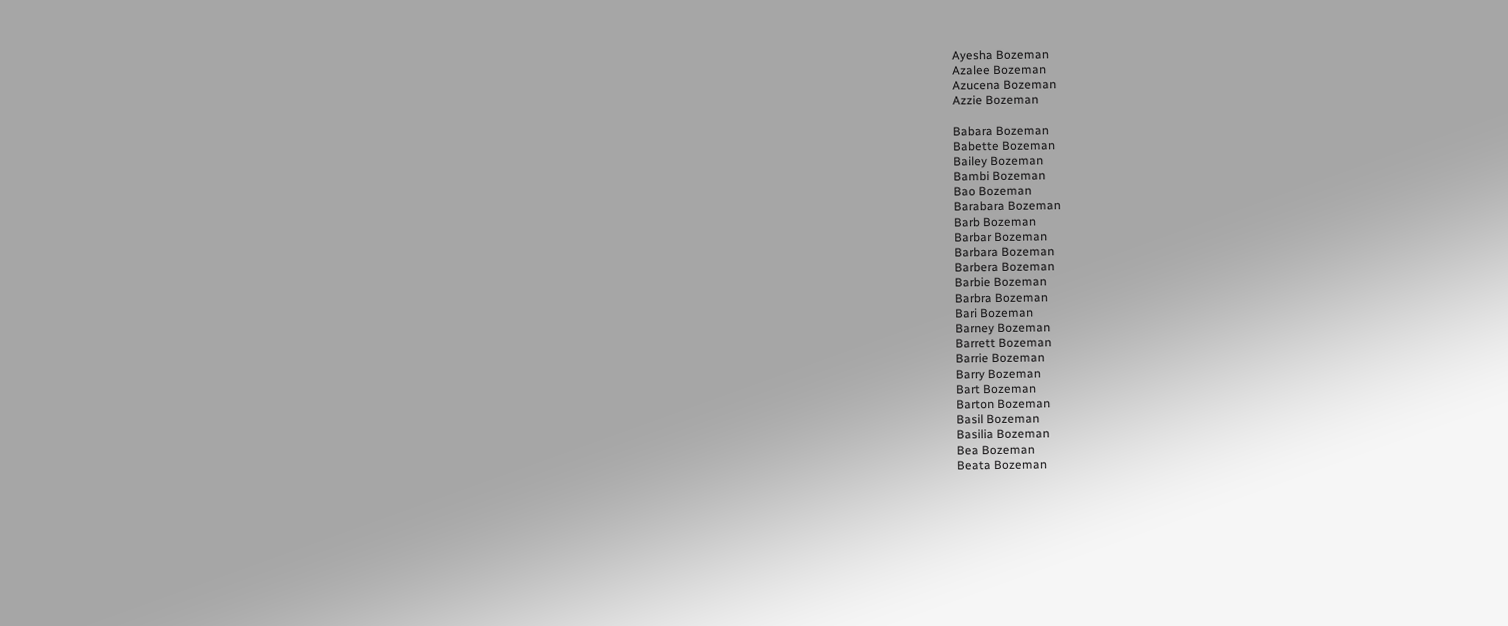Ayesha Bozeman
Azalee Bozeman
Azucena Bozeman
Azzie Bozeman

Babara Bozeman
Babette Bozeman
Bailey Bozeman
Bambi Bozeman
Bao Bozeman
Barabara Bozeman
Barb Bozeman
Barbar Bozeman
Barbara Bozeman
Barbera Bozeman
Barbie Bozeman
Barbra Bozeman
Bari Bozeman
Barney Bozeman
Barrett Bozeman
Barrie Bozeman
Barry Bozeman
Bart Bozeman
Barton Bozeman
Basil Bozeman
Basilia Bozeman
Bea Bozeman
Beata Bozeman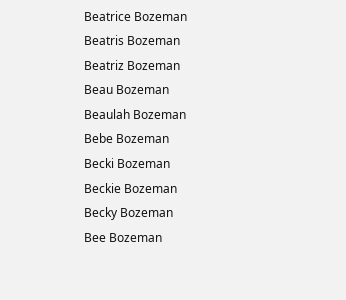Beatrice Bozeman
Beatris Bozeman
Beatriz Bozeman
Beau Bozeman
Beaulah Bozeman
Bebe Bozeman
Becki Bozeman
Beckie Bozeman
Becky Bozeman
Bee Bozeman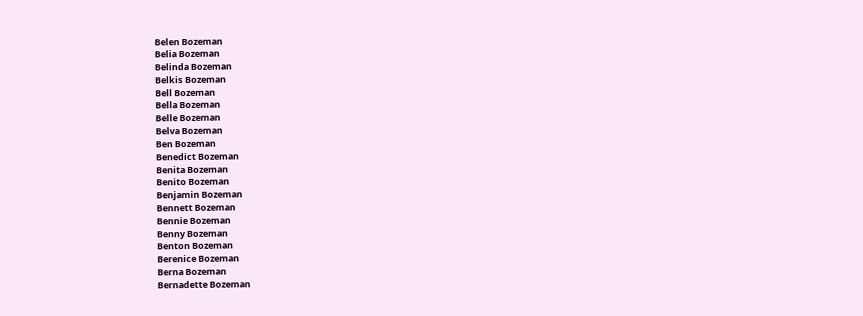Belen Bozeman
Belia Bozeman
Belinda Bozeman
Belkis Bozeman
Bell Bozeman
Bella Bozeman
Belle Bozeman
Belva Bozeman
Ben Bozeman
Benedict Bozeman
Benita Bozeman
Benito Bozeman
Benjamin Bozeman
Bennett Bozeman
Bennie Bozeman
Benny Bozeman
Benton Bozeman
Berenice Bozeman
Berna Bozeman
Bernadette Bozeman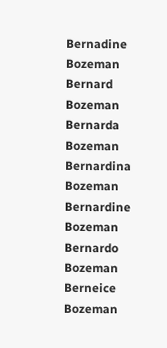Bernadine Bozeman
Bernard Bozeman
Bernarda Bozeman
Bernardina Bozeman
Bernardine Bozeman
Bernardo Bozeman
Berneice Bozeman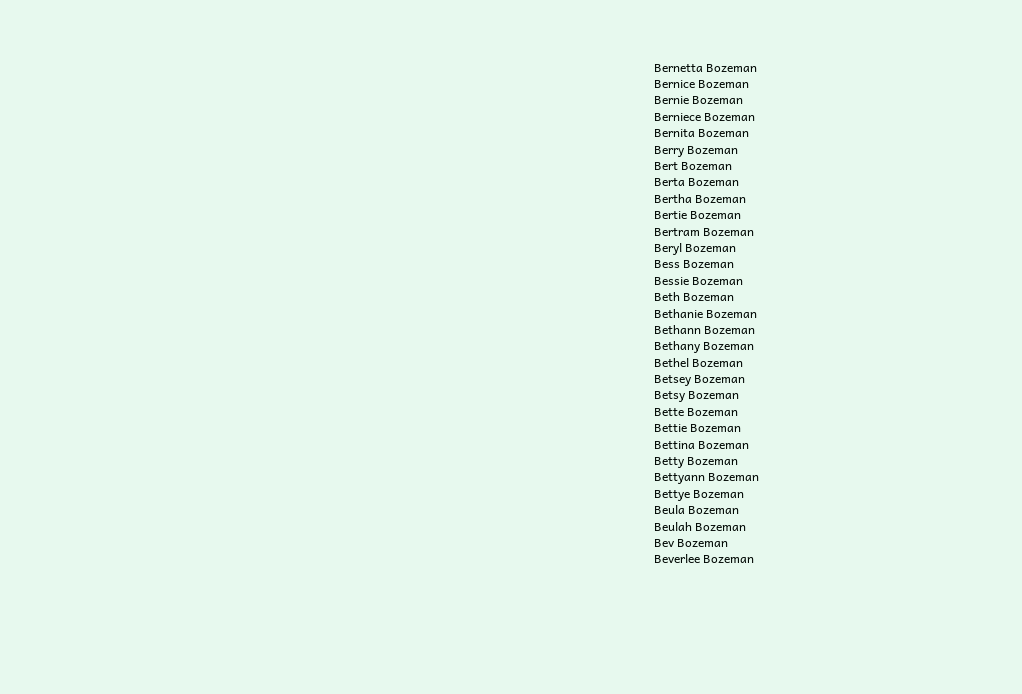Bernetta Bozeman
Bernice Bozeman
Bernie Bozeman
Berniece Bozeman
Bernita Bozeman
Berry Bozeman
Bert Bozeman
Berta Bozeman
Bertha Bozeman
Bertie Bozeman
Bertram Bozeman
Beryl Bozeman
Bess Bozeman
Bessie Bozeman
Beth Bozeman
Bethanie Bozeman
Bethann Bozeman
Bethany Bozeman
Bethel Bozeman
Betsey Bozeman
Betsy Bozeman
Bette Bozeman
Bettie Bozeman
Bettina Bozeman
Betty Bozeman
Bettyann Bozeman
Bettye Bozeman
Beula Bozeman
Beulah Bozeman
Bev Bozeman
Beverlee Bozeman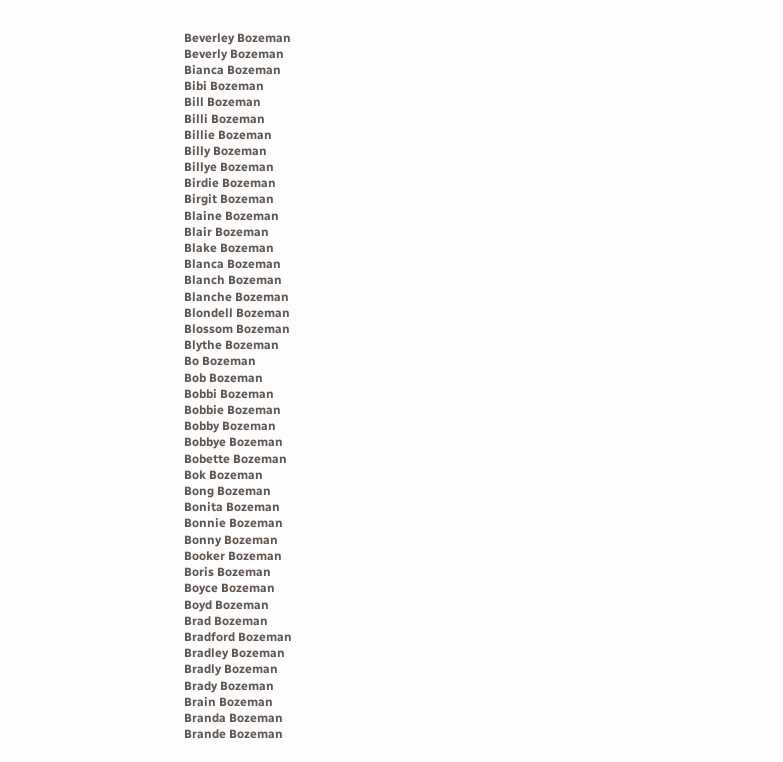Beverley Bozeman
Beverly Bozeman
Bianca Bozeman
Bibi Bozeman
Bill Bozeman
Billi Bozeman
Billie Bozeman
Billy Bozeman
Billye Bozeman
Birdie Bozeman
Birgit Bozeman
Blaine Bozeman
Blair Bozeman
Blake Bozeman
Blanca Bozeman
Blanch Bozeman
Blanche Bozeman
Blondell Bozeman
Blossom Bozeman
Blythe Bozeman
Bo Bozeman
Bob Bozeman
Bobbi Bozeman
Bobbie Bozeman
Bobby Bozeman
Bobbye Bozeman
Bobette Bozeman
Bok Bozeman
Bong Bozeman
Bonita Bozeman
Bonnie Bozeman
Bonny Bozeman
Booker Bozeman
Boris Bozeman
Boyce Bozeman
Boyd Bozeman
Brad Bozeman
Bradford Bozeman
Bradley Bozeman
Bradly Bozeman
Brady Bozeman
Brain Bozeman
Branda Bozeman
Brande Bozeman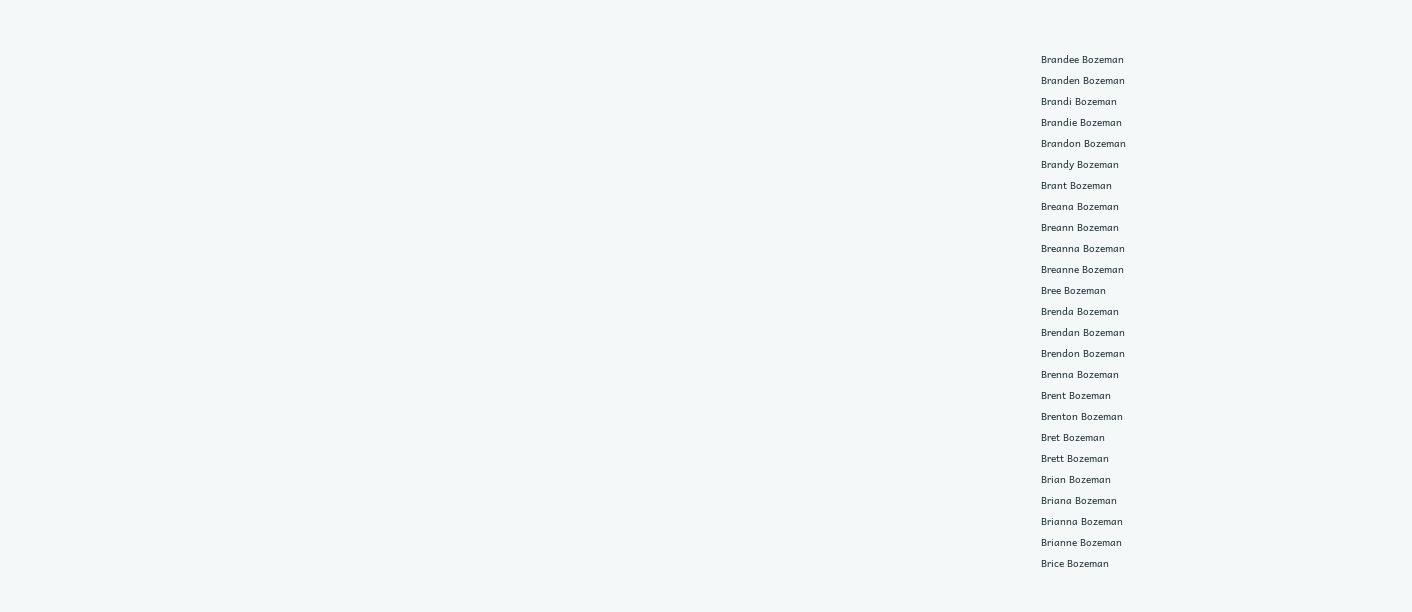Brandee Bozeman
Branden Bozeman
Brandi Bozeman
Brandie Bozeman
Brandon Bozeman
Brandy Bozeman
Brant Bozeman
Breana Bozeman
Breann Bozeman
Breanna Bozeman
Breanne Bozeman
Bree Bozeman
Brenda Bozeman
Brendan Bozeman
Brendon Bozeman
Brenna Bozeman
Brent Bozeman
Brenton Bozeman
Bret Bozeman
Brett Bozeman
Brian Bozeman
Briana Bozeman
Brianna Bozeman
Brianne Bozeman
Brice Bozeman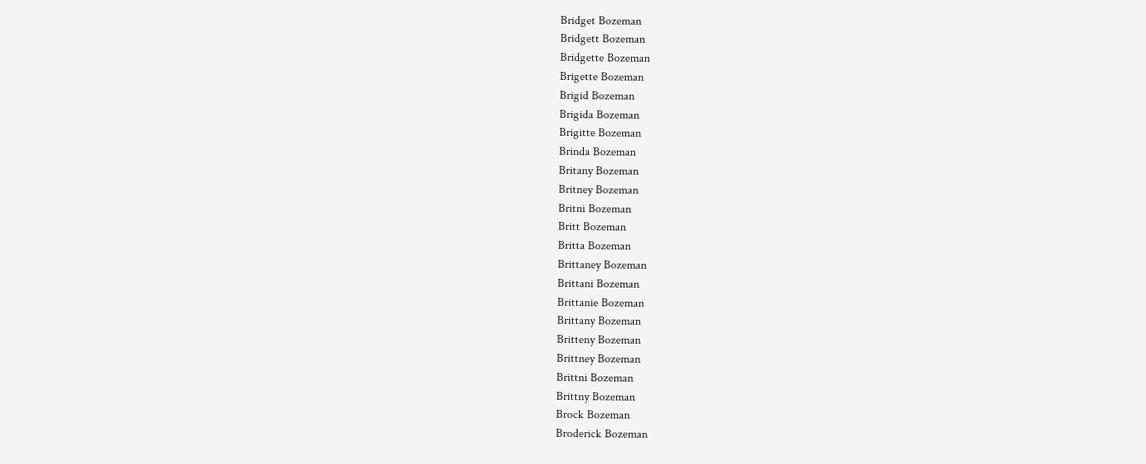Bridget Bozeman
Bridgett Bozeman
Bridgette Bozeman
Brigette Bozeman
Brigid Bozeman
Brigida Bozeman
Brigitte Bozeman
Brinda Bozeman
Britany Bozeman
Britney Bozeman
Britni Bozeman
Britt Bozeman
Britta Bozeman
Brittaney Bozeman
Brittani Bozeman
Brittanie Bozeman
Brittany Bozeman
Britteny Bozeman
Brittney Bozeman
Brittni Bozeman
Brittny Bozeman
Brock Bozeman
Broderick Bozeman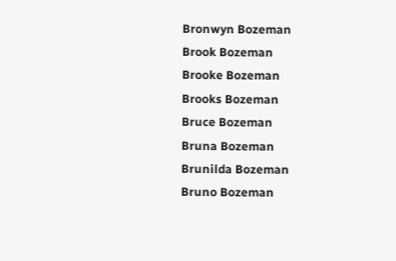Bronwyn Bozeman
Brook Bozeman
Brooke Bozeman
Brooks Bozeman
Bruce Bozeman
Bruna Bozeman
Brunilda Bozeman
Bruno Bozeman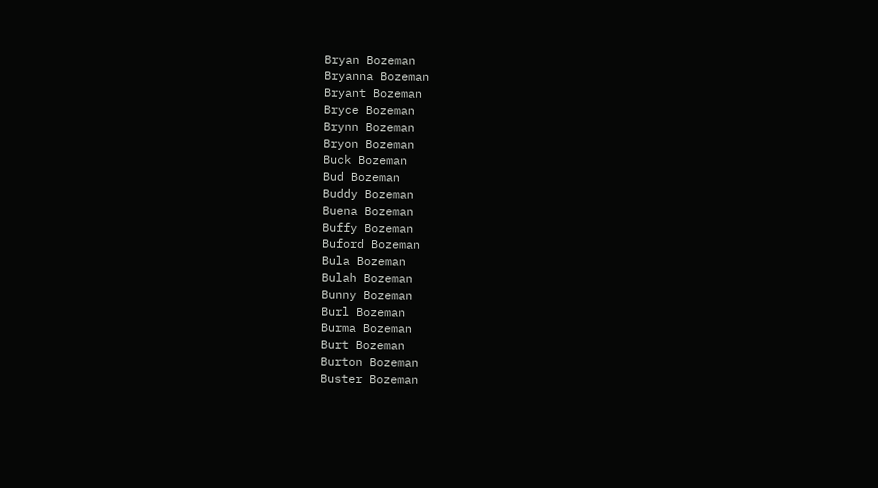Bryan Bozeman
Bryanna Bozeman
Bryant Bozeman
Bryce Bozeman
Brynn Bozeman
Bryon Bozeman
Buck Bozeman
Bud Bozeman
Buddy Bozeman
Buena Bozeman
Buffy Bozeman
Buford Bozeman
Bula Bozeman
Bulah Bozeman
Bunny Bozeman
Burl Bozeman
Burma Bozeman
Burt Bozeman
Burton Bozeman
Buster Bozeman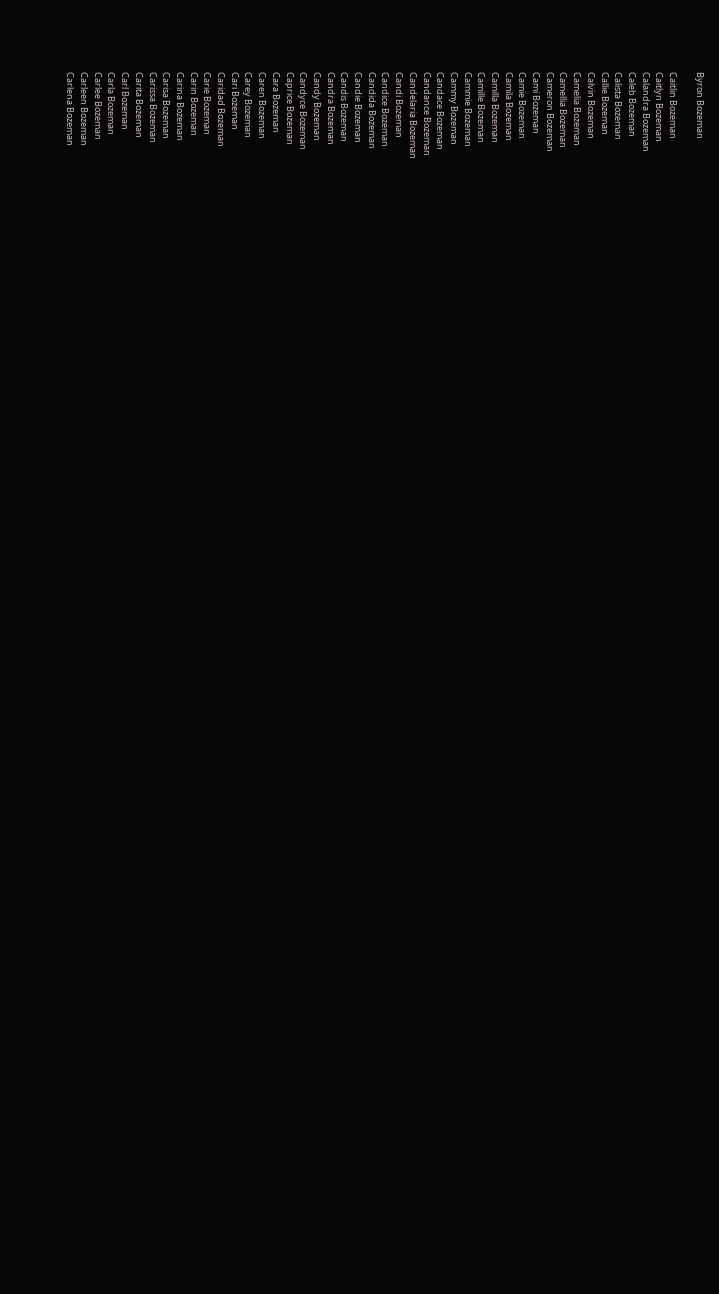Byron Bozeman

Caitlin Bozeman
Caitlyn Bozeman
Calandra Bozeman
Caleb Bozeman
Calista Bozeman
Callie Bozeman
Calvin Bozeman
Camelia Bozeman
Camellia Bozeman
Cameron Bozeman
Cami Bozeman
Camie Bozeman
Camila Bozeman
Camilla Bozeman
Camille Bozeman
Cammie Bozeman
Cammy Bozeman
Candace Bozeman
Candance Bozeman
Candelaria Bozeman
Candi Bozeman
Candice Bozeman
Candida Bozeman
Candie Bozeman
Candis Bozeman
Candra Bozeman
Candy Bozeman
Candyce Bozeman
Caprice Bozeman
Cara Bozeman
Caren Bozeman
Carey Bozeman
Cari Bozeman
Caridad Bozeman
Carie Bozeman
Carin Bozeman
Carina Bozeman
Carisa Bozeman
Carissa Bozeman
Carita Bozeman
Carl Bozeman
Carla Bozeman
Carlee Bozeman
Carleen Bozeman
Carlena Bozeman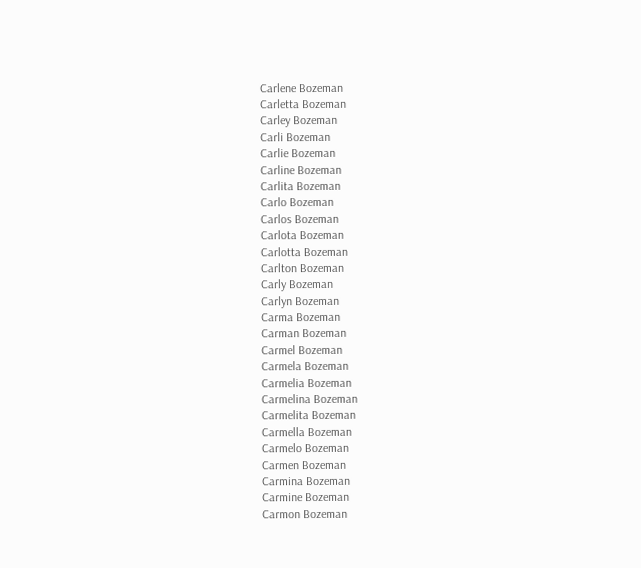Carlene Bozeman
Carletta Bozeman
Carley Bozeman
Carli Bozeman
Carlie Bozeman
Carline Bozeman
Carlita Bozeman
Carlo Bozeman
Carlos Bozeman
Carlota Bozeman
Carlotta Bozeman
Carlton Bozeman
Carly Bozeman
Carlyn Bozeman
Carma Bozeman
Carman Bozeman
Carmel Bozeman
Carmela Bozeman
Carmelia Bozeman
Carmelina Bozeman
Carmelita Bozeman
Carmella Bozeman
Carmelo Bozeman
Carmen Bozeman
Carmina Bozeman
Carmine Bozeman
Carmon Bozeman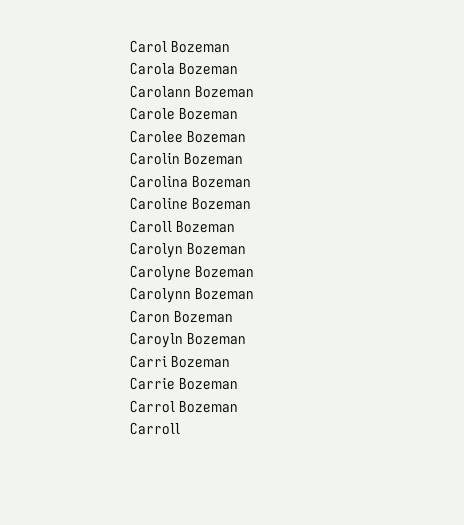Carol Bozeman
Carola Bozeman
Carolann Bozeman
Carole Bozeman
Carolee Bozeman
Carolin Bozeman
Carolina Bozeman
Caroline Bozeman
Caroll Bozeman
Carolyn Bozeman
Carolyne Bozeman
Carolynn Bozeman
Caron Bozeman
Caroyln Bozeman
Carri Bozeman
Carrie Bozeman
Carrol Bozeman
Carroll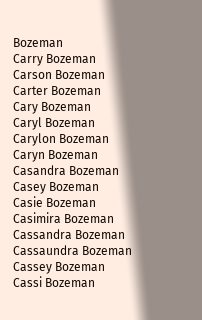Bozeman
Carry Bozeman
Carson Bozeman
Carter Bozeman
Cary Bozeman
Caryl Bozeman
Carylon Bozeman
Caryn Bozeman
Casandra Bozeman
Casey Bozeman
Casie Bozeman
Casimira Bozeman
Cassandra Bozeman
Cassaundra Bozeman
Cassey Bozeman
Cassi Bozeman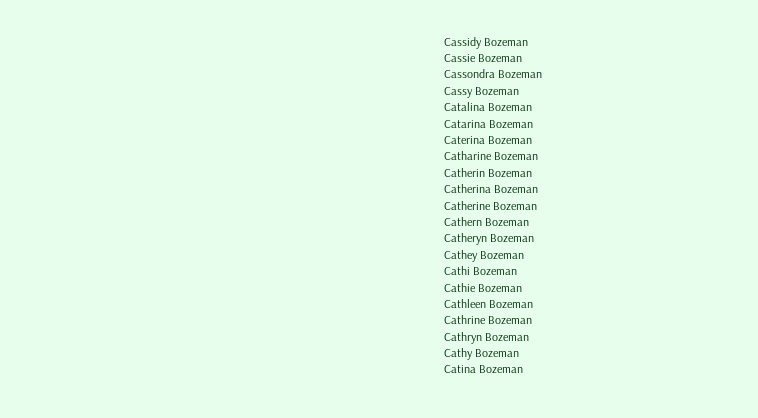Cassidy Bozeman
Cassie Bozeman
Cassondra Bozeman
Cassy Bozeman
Catalina Bozeman
Catarina Bozeman
Caterina Bozeman
Catharine Bozeman
Catherin Bozeman
Catherina Bozeman
Catherine Bozeman
Cathern Bozeman
Catheryn Bozeman
Cathey Bozeman
Cathi Bozeman
Cathie Bozeman
Cathleen Bozeman
Cathrine Bozeman
Cathryn Bozeman
Cathy Bozeman
Catina Bozeman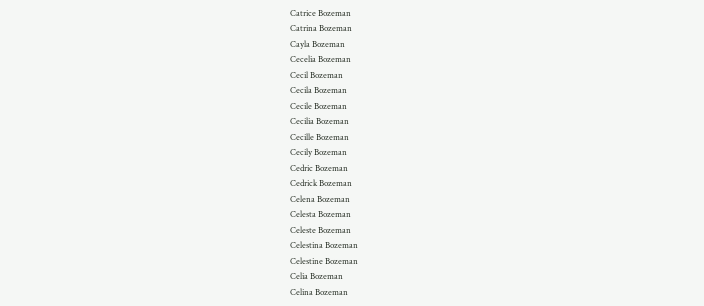Catrice Bozeman
Catrina Bozeman
Cayla Bozeman
Cecelia Bozeman
Cecil Bozeman
Cecila Bozeman
Cecile Bozeman
Cecilia Bozeman
Cecille Bozeman
Cecily Bozeman
Cedric Bozeman
Cedrick Bozeman
Celena Bozeman
Celesta Bozeman
Celeste Bozeman
Celestina Bozeman
Celestine Bozeman
Celia Bozeman
Celina Bozeman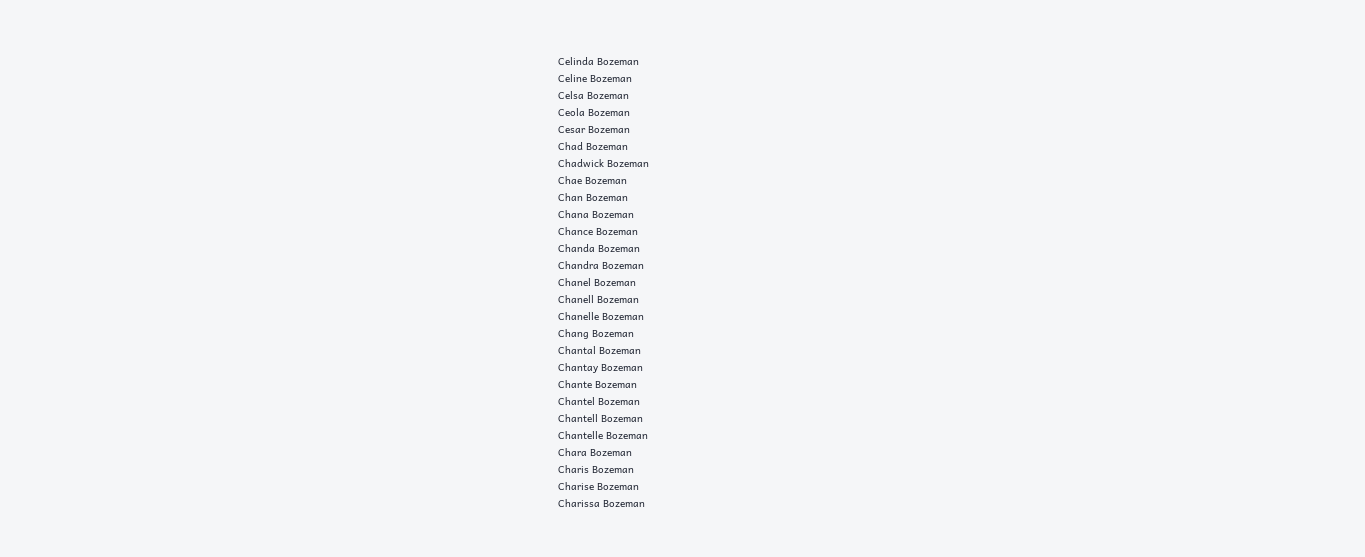Celinda Bozeman
Celine Bozeman
Celsa Bozeman
Ceola Bozeman
Cesar Bozeman
Chad Bozeman
Chadwick Bozeman
Chae Bozeman
Chan Bozeman
Chana Bozeman
Chance Bozeman
Chanda Bozeman
Chandra Bozeman
Chanel Bozeman
Chanell Bozeman
Chanelle Bozeman
Chang Bozeman
Chantal Bozeman
Chantay Bozeman
Chante Bozeman
Chantel Bozeman
Chantell Bozeman
Chantelle Bozeman
Chara Bozeman
Charis Bozeman
Charise Bozeman
Charissa Bozeman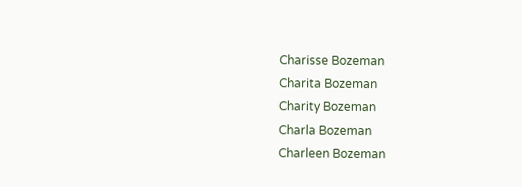Charisse Bozeman
Charita Bozeman
Charity Bozeman
Charla Bozeman
Charleen Bozeman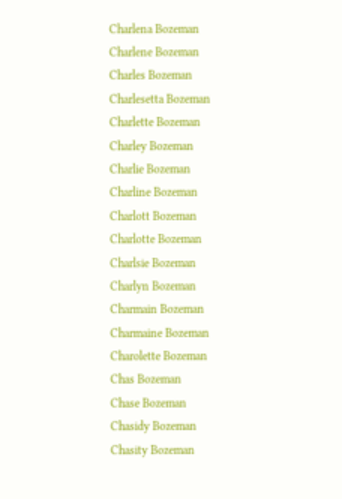Charlena Bozeman
Charlene Bozeman
Charles Bozeman
Charlesetta Bozeman
Charlette Bozeman
Charley Bozeman
Charlie Bozeman
Charline Bozeman
Charlott Bozeman
Charlotte Bozeman
Charlsie Bozeman
Charlyn Bozeman
Charmain Bozeman
Charmaine Bozeman
Charolette Bozeman
Chas Bozeman
Chase Bozeman
Chasidy Bozeman
Chasity Bozeman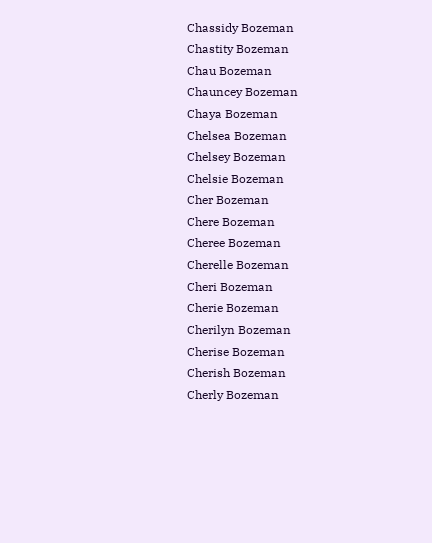Chassidy Bozeman
Chastity Bozeman
Chau Bozeman
Chauncey Bozeman
Chaya Bozeman
Chelsea Bozeman
Chelsey Bozeman
Chelsie Bozeman
Cher Bozeman
Chere Bozeman
Cheree Bozeman
Cherelle Bozeman
Cheri Bozeman
Cherie Bozeman
Cherilyn Bozeman
Cherise Bozeman
Cherish Bozeman
Cherly Bozeman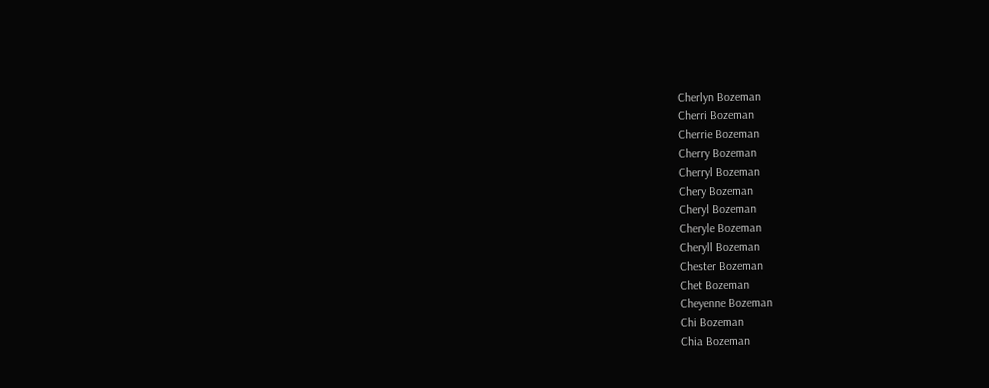Cherlyn Bozeman
Cherri Bozeman
Cherrie Bozeman
Cherry Bozeman
Cherryl Bozeman
Chery Bozeman
Cheryl Bozeman
Cheryle Bozeman
Cheryll Bozeman
Chester Bozeman
Chet Bozeman
Cheyenne Bozeman
Chi Bozeman
Chia Bozeman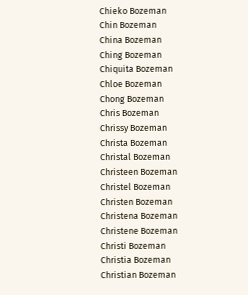Chieko Bozeman
Chin Bozeman
China Bozeman
Ching Bozeman
Chiquita Bozeman
Chloe Bozeman
Chong Bozeman
Chris Bozeman
Chrissy Bozeman
Christa Bozeman
Christal Bozeman
Christeen Bozeman
Christel Bozeman
Christen Bozeman
Christena Bozeman
Christene Bozeman
Christi Bozeman
Christia Bozeman
Christian Bozeman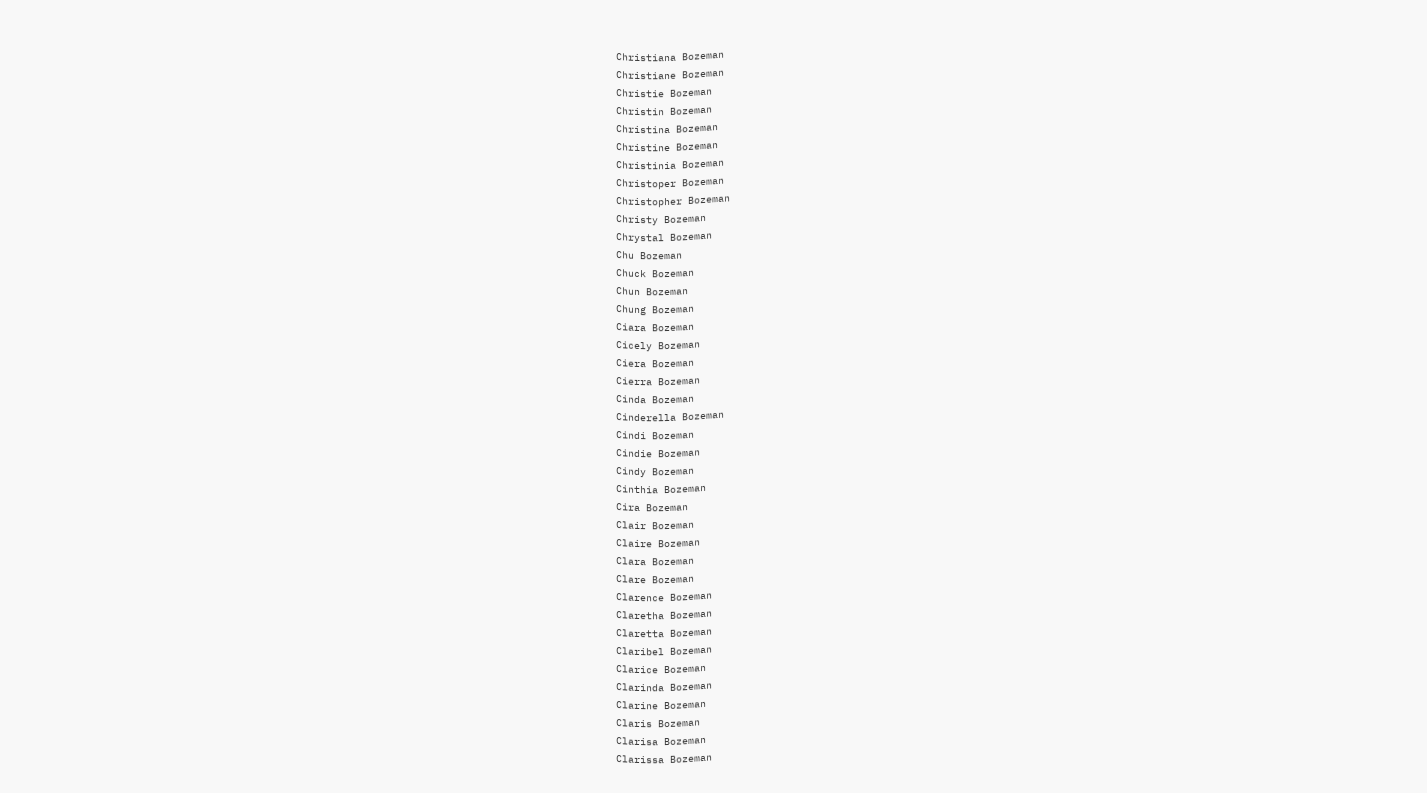Christiana Bozeman
Christiane Bozeman
Christie Bozeman
Christin Bozeman
Christina Bozeman
Christine Bozeman
Christinia Bozeman
Christoper Bozeman
Christopher Bozeman
Christy Bozeman
Chrystal Bozeman
Chu Bozeman
Chuck Bozeman
Chun Bozeman
Chung Bozeman
Ciara Bozeman
Cicely Bozeman
Ciera Bozeman
Cierra Bozeman
Cinda Bozeman
Cinderella Bozeman
Cindi Bozeman
Cindie Bozeman
Cindy Bozeman
Cinthia Bozeman
Cira Bozeman
Clair Bozeman
Claire Bozeman
Clara Bozeman
Clare Bozeman
Clarence Bozeman
Claretha Bozeman
Claretta Bozeman
Claribel Bozeman
Clarice Bozeman
Clarinda Bozeman
Clarine Bozeman
Claris Bozeman
Clarisa Bozeman
Clarissa Bozeman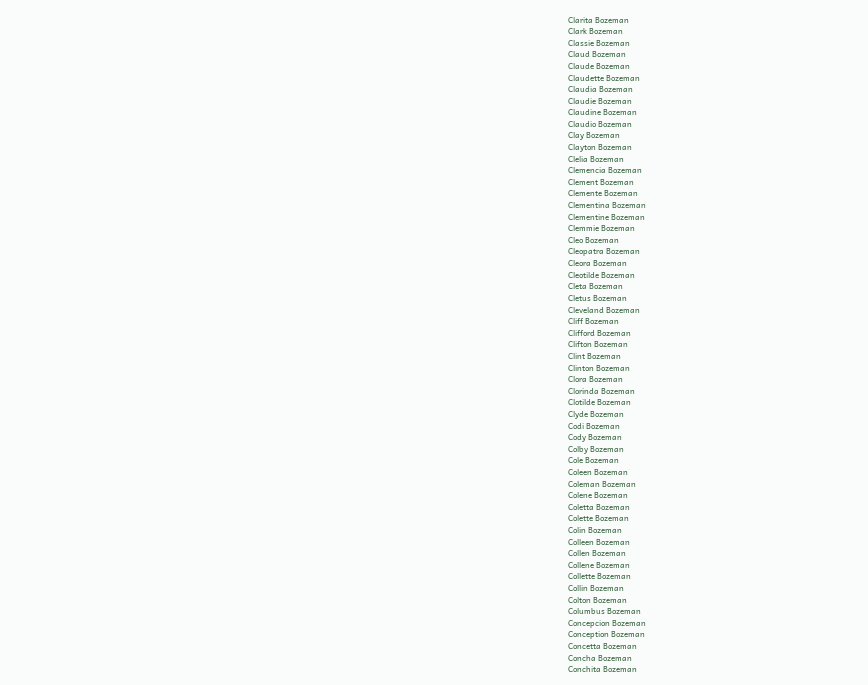Clarita Bozeman
Clark Bozeman
Classie Bozeman
Claud Bozeman
Claude Bozeman
Claudette Bozeman
Claudia Bozeman
Claudie Bozeman
Claudine Bozeman
Claudio Bozeman
Clay Bozeman
Clayton Bozeman
Clelia Bozeman
Clemencia Bozeman
Clement Bozeman
Clemente Bozeman
Clementina Bozeman
Clementine Bozeman
Clemmie Bozeman
Cleo Bozeman
Cleopatra Bozeman
Cleora Bozeman
Cleotilde Bozeman
Cleta Bozeman
Cletus Bozeman
Cleveland Bozeman
Cliff Bozeman
Clifford Bozeman
Clifton Bozeman
Clint Bozeman
Clinton Bozeman
Clora Bozeman
Clorinda Bozeman
Clotilde Bozeman
Clyde Bozeman
Codi Bozeman
Cody Bozeman
Colby Bozeman
Cole Bozeman
Coleen Bozeman
Coleman Bozeman
Colene Bozeman
Coletta Bozeman
Colette Bozeman
Colin Bozeman
Colleen Bozeman
Collen Bozeman
Collene Bozeman
Collette Bozeman
Collin Bozeman
Colton Bozeman
Columbus Bozeman
Concepcion Bozeman
Conception Bozeman
Concetta Bozeman
Concha Bozeman
Conchita Bozeman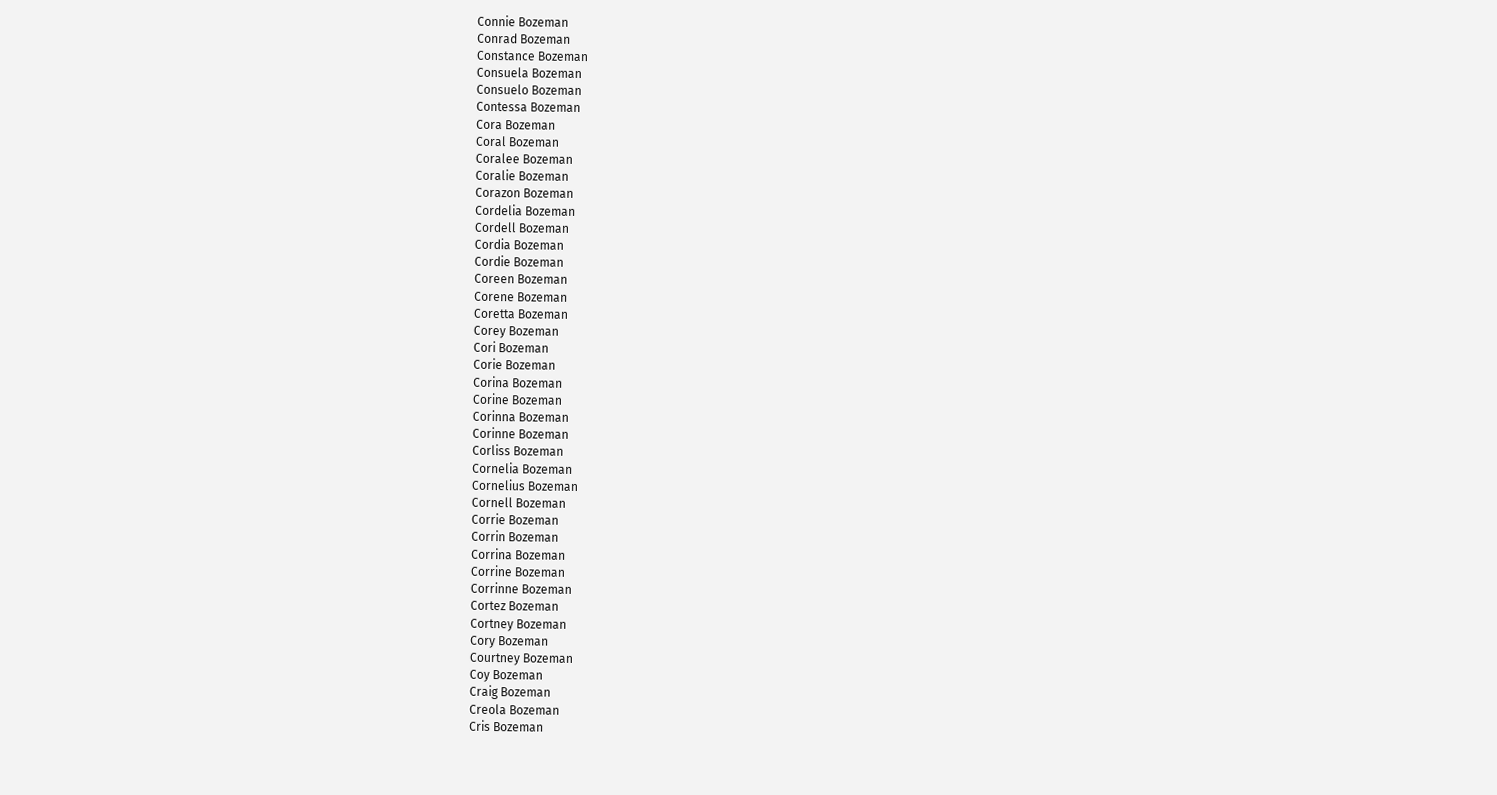Connie Bozeman
Conrad Bozeman
Constance Bozeman
Consuela Bozeman
Consuelo Bozeman
Contessa Bozeman
Cora Bozeman
Coral Bozeman
Coralee Bozeman
Coralie Bozeman
Corazon Bozeman
Cordelia Bozeman
Cordell Bozeman
Cordia Bozeman
Cordie Bozeman
Coreen Bozeman
Corene Bozeman
Coretta Bozeman
Corey Bozeman
Cori Bozeman
Corie Bozeman
Corina Bozeman
Corine Bozeman
Corinna Bozeman
Corinne Bozeman
Corliss Bozeman
Cornelia Bozeman
Cornelius Bozeman
Cornell Bozeman
Corrie Bozeman
Corrin Bozeman
Corrina Bozeman
Corrine Bozeman
Corrinne Bozeman
Cortez Bozeman
Cortney Bozeman
Cory Bozeman
Courtney Bozeman
Coy Bozeman
Craig Bozeman
Creola Bozeman
Cris Bozeman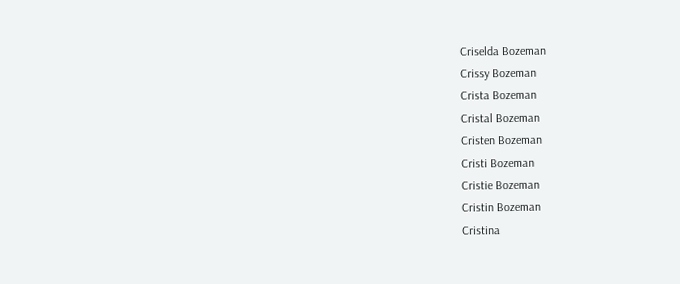Criselda Bozeman
Crissy Bozeman
Crista Bozeman
Cristal Bozeman
Cristen Bozeman
Cristi Bozeman
Cristie Bozeman
Cristin Bozeman
Cristina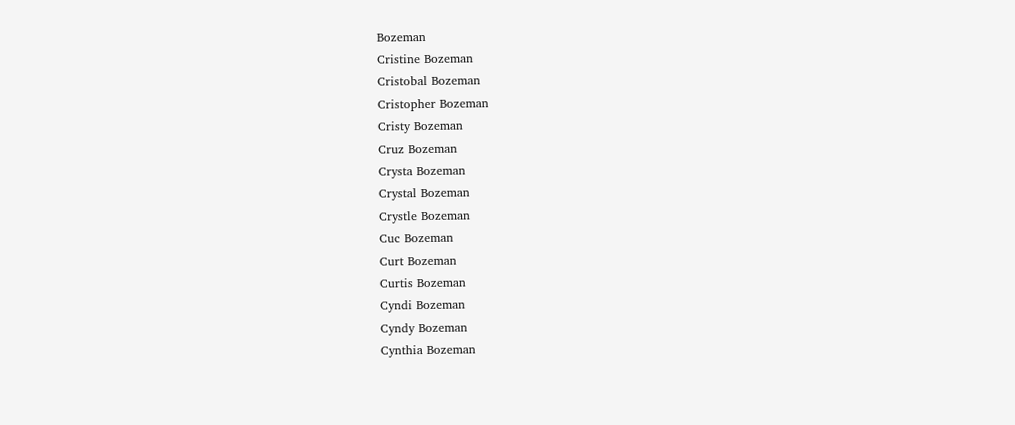Bozeman
Cristine Bozeman
Cristobal Bozeman
Cristopher Bozeman
Cristy Bozeman
Cruz Bozeman
Crysta Bozeman
Crystal Bozeman
Crystle Bozeman
Cuc Bozeman
Curt Bozeman
Curtis Bozeman
Cyndi Bozeman
Cyndy Bozeman
Cynthia Bozeman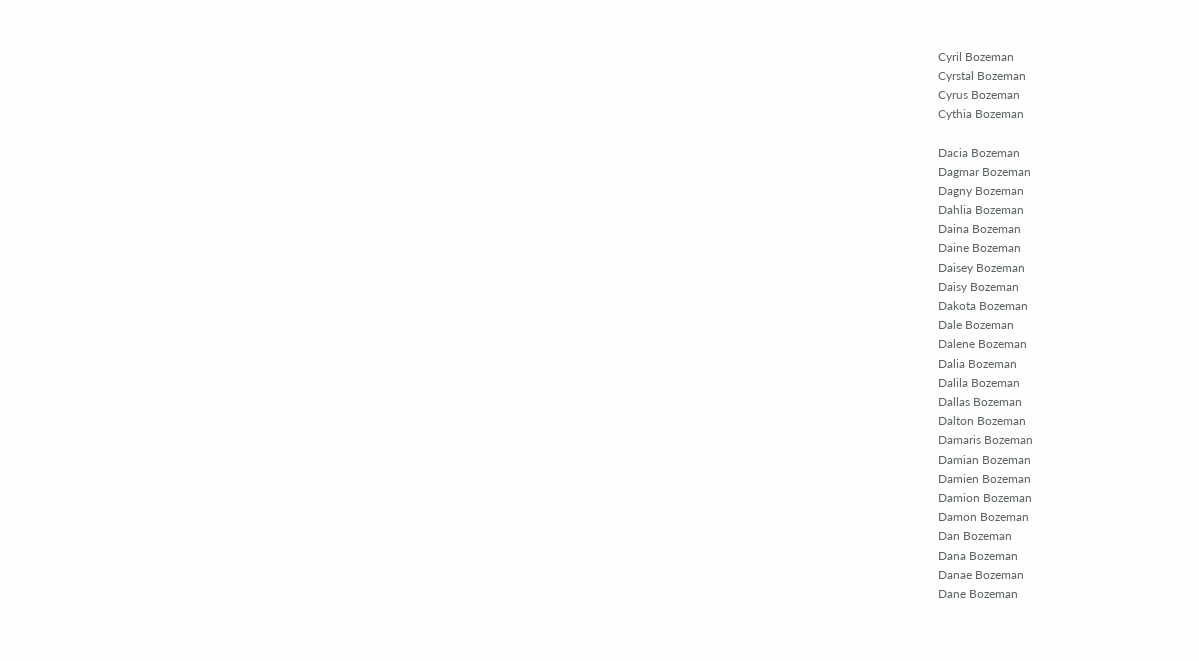Cyril Bozeman
Cyrstal Bozeman
Cyrus Bozeman
Cythia Bozeman

Dacia Bozeman
Dagmar Bozeman
Dagny Bozeman
Dahlia Bozeman
Daina Bozeman
Daine Bozeman
Daisey Bozeman
Daisy Bozeman
Dakota Bozeman
Dale Bozeman
Dalene Bozeman
Dalia Bozeman
Dalila Bozeman
Dallas Bozeman
Dalton Bozeman
Damaris Bozeman
Damian Bozeman
Damien Bozeman
Damion Bozeman
Damon Bozeman
Dan Bozeman
Dana Bozeman
Danae Bozeman
Dane Bozeman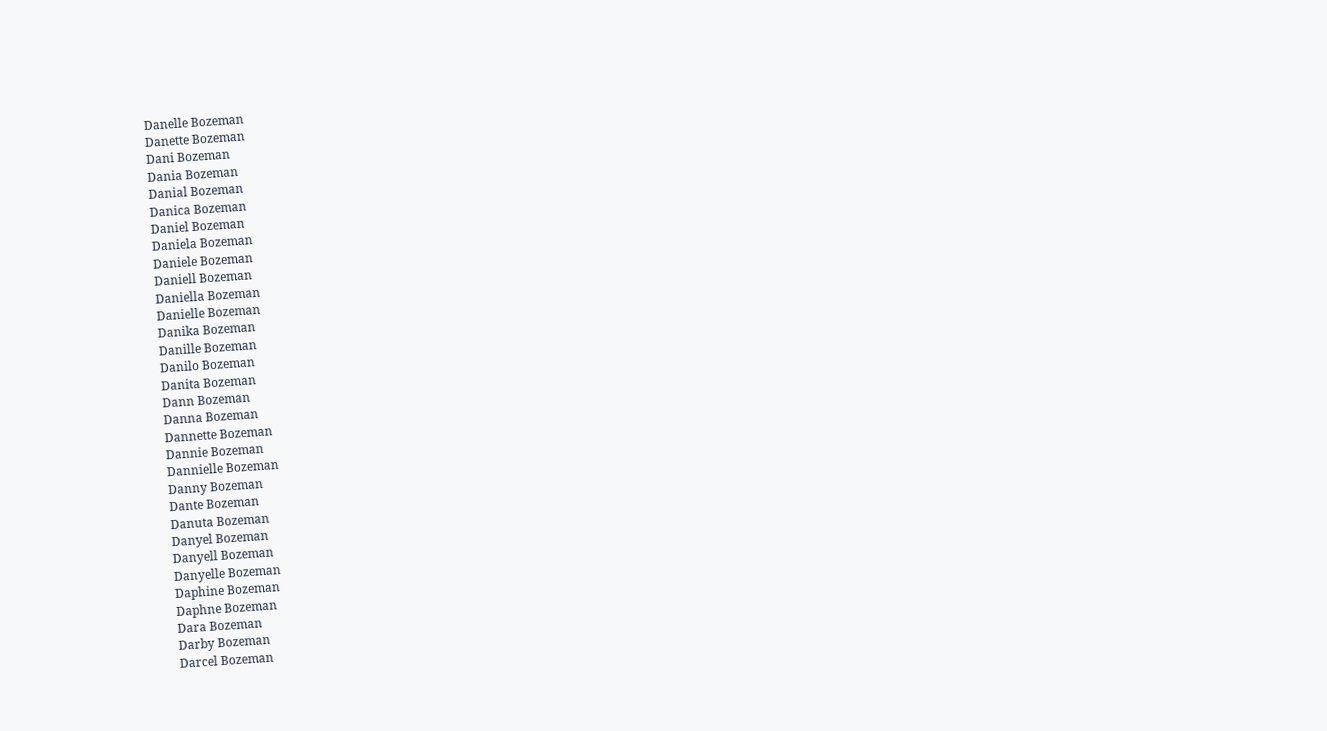Danelle Bozeman
Danette Bozeman
Dani Bozeman
Dania Bozeman
Danial Bozeman
Danica Bozeman
Daniel Bozeman
Daniela Bozeman
Daniele Bozeman
Daniell Bozeman
Daniella Bozeman
Danielle Bozeman
Danika Bozeman
Danille Bozeman
Danilo Bozeman
Danita Bozeman
Dann Bozeman
Danna Bozeman
Dannette Bozeman
Dannie Bozeman
Dannielle Bozeman
Danny Bozeman
Dante Bozeman
Danuta Bozeman
Danyel Bozeman
Danyell Bozeman
Danyelle Bozeman
Daphine Bozeman
Daphne Bozeman
Dara Bozeman
Darby Bozeman
Darcel Bozeman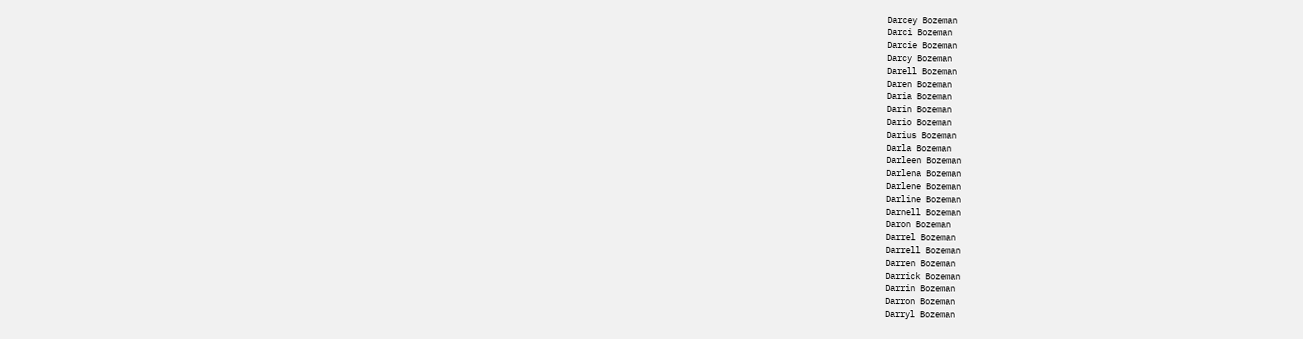Darcey Bozeman
Darci Bozeman
Darcie Bozeman
Darcy Bozeman
Darell Bozeman
Daren Bozeman
Daria Bozeman
Darin Bozeman
Dario Bozeman
Darius Bozeman
Darla Bozeman
Darleen Bozeman
Darlena Bozeman
Darlene Bozeman
Darline Bozeman
Darnell Bozeman
Daron Bozeman
Darrel Bozeman
Darrell Bozeman
Darren Bozeman
Darrick Bozeman
Darrin Bozeman
Darron Bozeman
Darryl Bozeman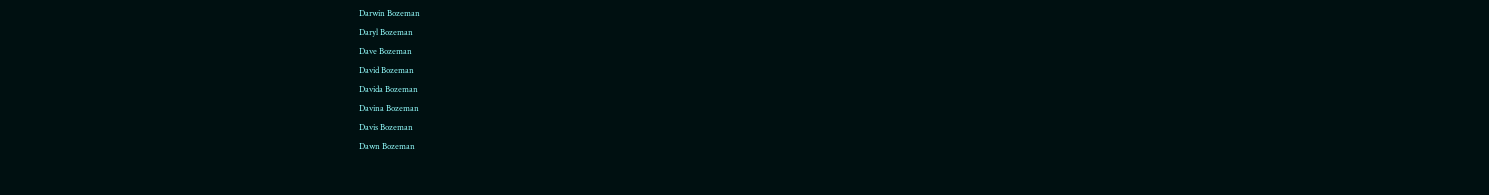Darwin Bozeman
Daryl Bozeman
Dave Bozeman
David Bozeman
Davida Bozeman
Davina Bozeman
Davis Bozeman
Dawn Bozeman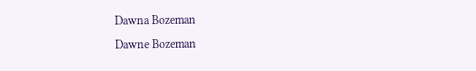Dawna Bozeman
Dawne Bozeman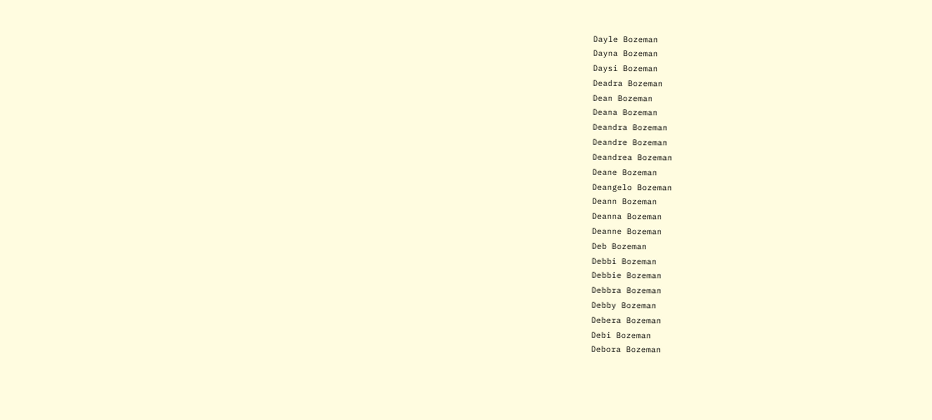Dayle Bozeman
Dayna Bozeman
Daysi Bozeman
Deadra Bozeman
Dean Bozeman
Deana Bozeman
Deandra Bozeman
Deandre Bozeman
Deandrea Bozeman
Deane Bozeman
Deangelo Bozeman
Deann Bozeman
Deanna Bozeman
Deanne Bozeman
Deb Bozeman
Debbi Bozeman
Debbie Bozeman
Debbra Bozeman
Debby Bozeman
Debera Bozeman
Debi Bozeman
Debora Bozeman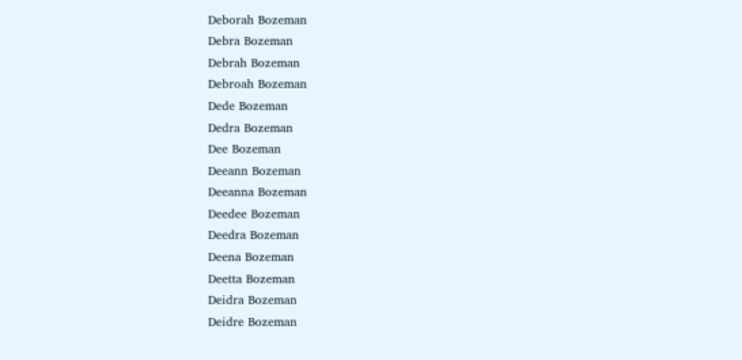Deborah Bozeman
Debra Bozeman
Debrah Bozeman
Debroah Bozeman
Dede Bozeman
Dedra Bozeman
Dee Bozeman
Deeann Bozeman
Deeanna Bozeman
Deedee Bozeman
Deedra Bozeman
Deena Bozeman
Deetta Bozeman
Deidra Bozeman
Deidre Bozeman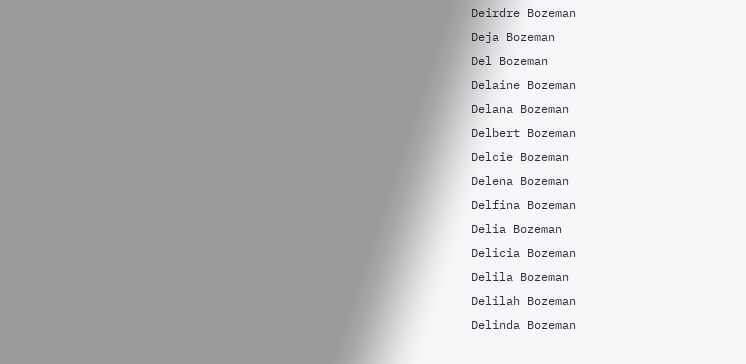Deirdre Bozeman
Deja Bozeman
Del Bozeman
Delaine Bozeman
Delana Bozeman
Delbert Bozeman
Delcie Bozeman
Delena Bozeman
Delfina Bozeman
Delia Bozeman
Delicia Bozeman
Delila Bozeman
Delilah Bozeman
Delinda Bozeman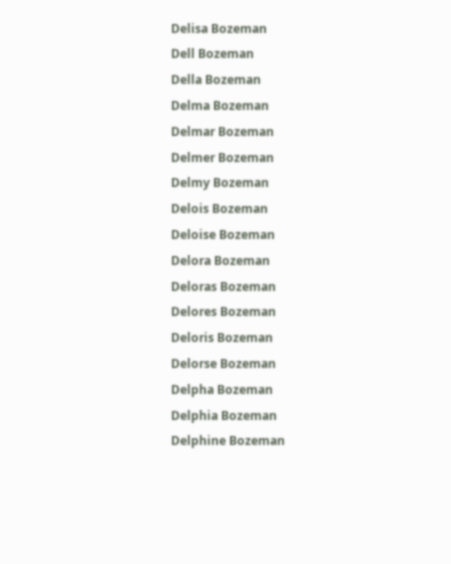Delisa Bozeman
Dell Bozeman
Della Bozeman
Delma Bozeman
Delmar Bozeman
Delmer Bozeman
Delmy Bozeman
Delois Bozeman
Deloise Bozeman
Delora Bozeman
Deloras Bozeman
Delores Bozeman
Deloris Bozeman
Delorse Bozeman
Delpha Bozeman
Delphia Bozeman
Delphine Bozeman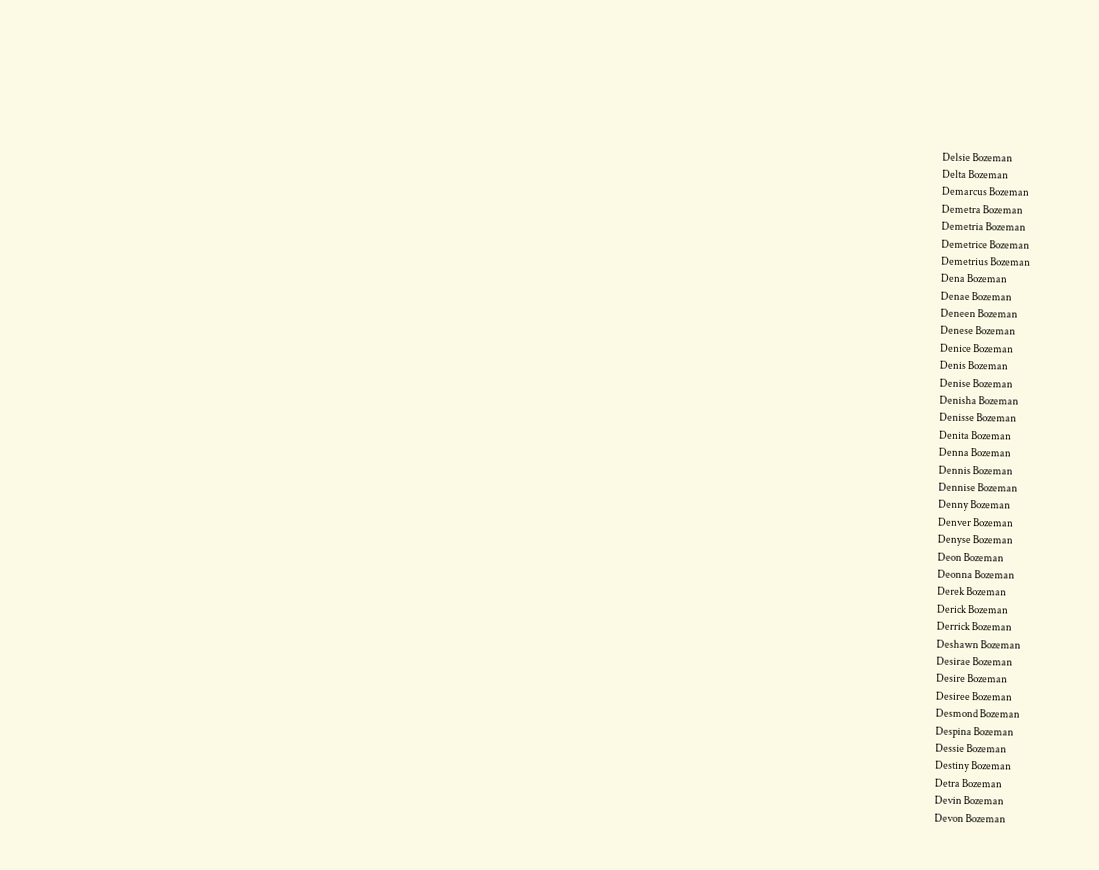Delsie Bozeman
Delta Bozeman
Demarcus Bozeman
Demetra Bozeman
Demetria Bozeman
Demetrice Bozeman
Demetrius Bozeman
Dena Bozeman
Denae Bozeman
Deneen Bozeman
Denese Bozeman
Denice Bozeman
Denis Bozeman
Denise Bozeman
Denisha Bozeman
Denisse Bozeman
Denita Bozeman
Denna Bozeman
Dennis Bozeman
Dennise Bozeman
Denny Bozeman
Denver Bozeman
Denyse Bozeman
Deon Bozeman
Deonna Bozeman
Derek Bozeman
Derick Bozeman
Derrick Bozeman
Deshawn Bozeman
Desirae Bozeman
Desire Bozeman
Desiree Bozeman
Desmond Bozeman
Despina Bozeman
Dessie Bozeman
Destiny Bozeman
Detra Bozeman
Devin Bozeman
Devon Bozeman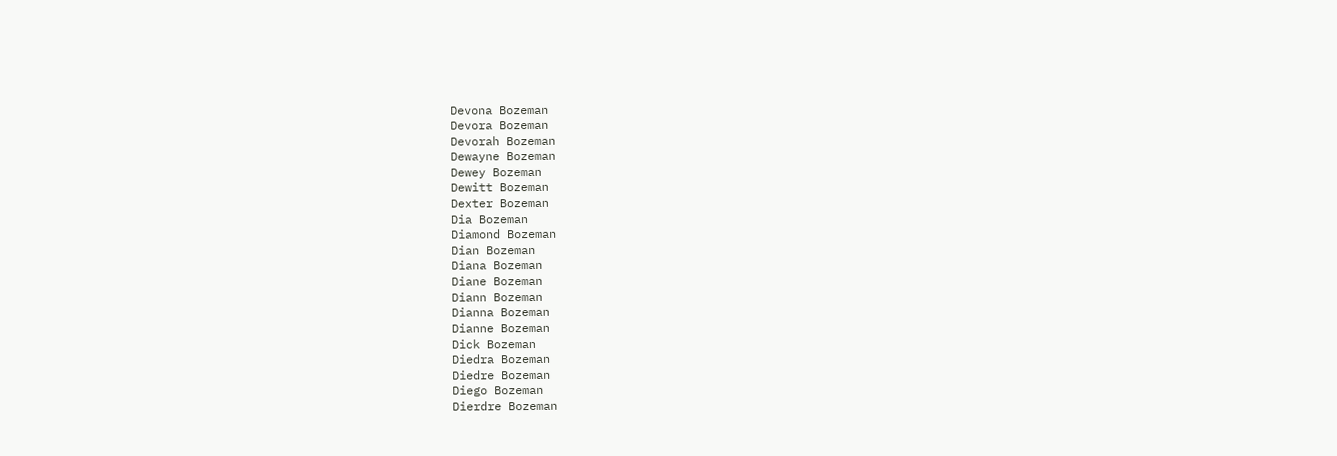Devona Bozeman
Devora Bozeman
Devorah Bozeman
Dewayne Bozeman
Dewey Bozeman
Dewitt Bozeman
Dexter Bozeman
Dia Bozeman
Diamond Bozeman
Dian Bozeman
Diana Bozeman
Diane Bozeman
Diann Bozeman
Dianna Bozeman
Dianne Bozeman
Dick Bozeman
Diedra Bozeman
Diedre Bozeman
Diego Bozeman
Dierdre Bozeman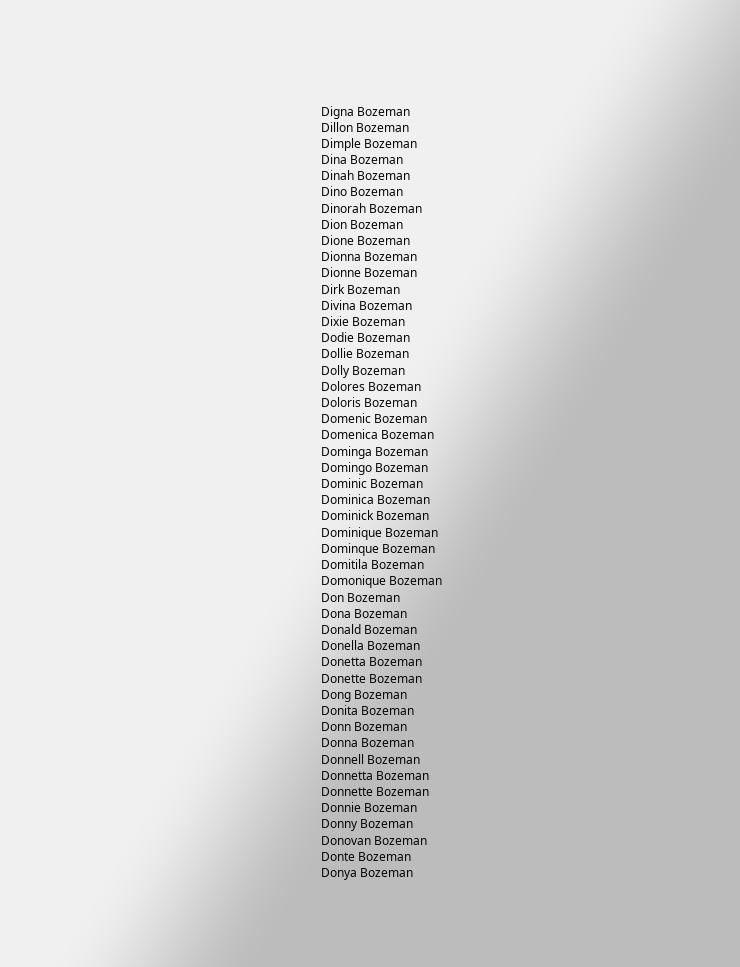Digna Bozeman
Dillon Bozeman
Dimple Bozeman
Dina Bozeman
Dinah Bozeman
Dino Bozeman
Dinorah Bozeman
Dion Bozeman
Dione Bozeman
Dionna Bozeman
Dionne Bozeman
Dirk Bozeman
Divina Bozeman
Dixie Bozeman
Dodie Bozeman
Dollie Bozeman
Dolly Bozeman
Dolores Bozeman
Doloris Bozeman
Domenic Bozeman
Domenica Bozeman
Dominga Bozeman
Domingo Bozeman
Dominic Bozeman
Dominica Bozeman
Dominick Bozeman
Dominique Bozeman
Dominque Bozeman
Domitila Bozeman
Domonique Bozeman
Don Bozeman
Dona Bozeman
Donald Bozeman
Donella Bozeman
Donetta Bozeman
Donette Bozeman
Dong Bozeman
Donita Bozeman
Donn Bozeman
Donna Bozeman
Donnell Bozeman
Donnetta Bozeman
Donnette Bozeman
Donnie Bozeman
Donny Bozeman
Donovan Bozeman
Donte Bozeman
Donya Bozeman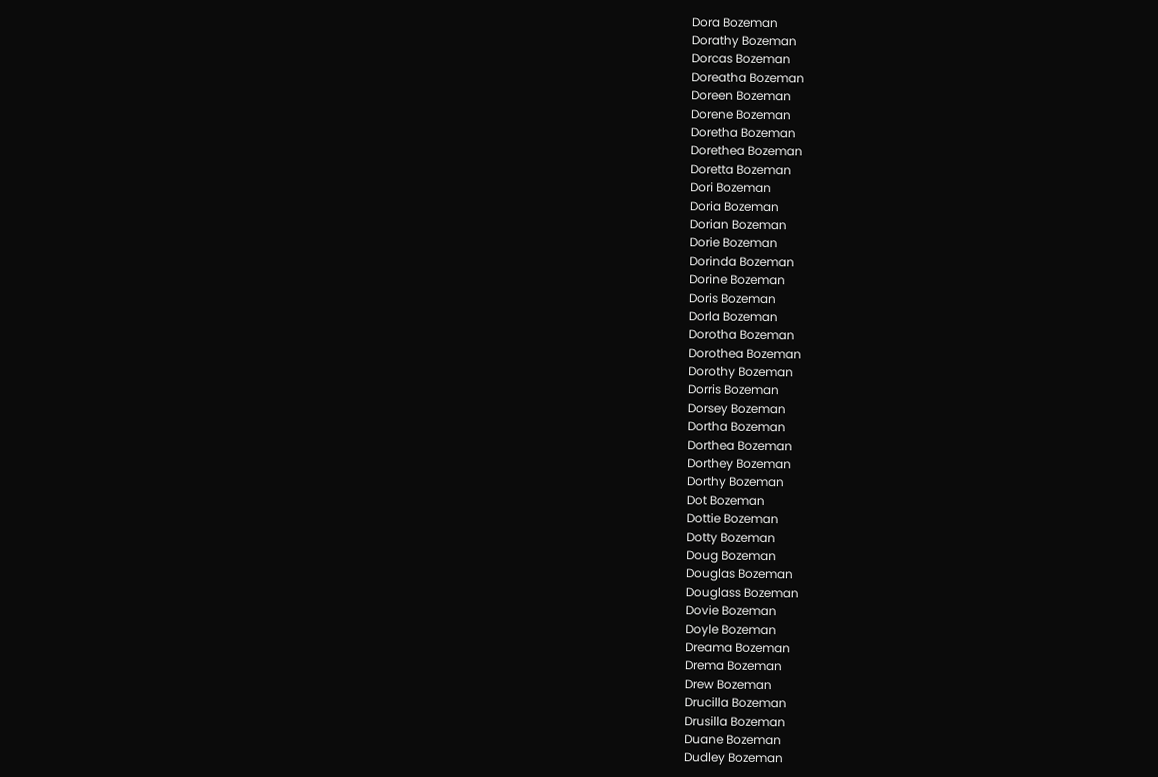Dora Bozeman
Dorathy Bozeman
Dorcas Bozeman
Doreatha Bozeman
Doreen Bozeman
Dorene Bozeman
Doretha Bozeman
Dorethea Bozeman
Doretta Bozeman
Dori Bozeman
Doria Bozeman
Dorian Bozeman
Dorie Bozeman
Dorinda Bozeman
Dorine Bozeman
Doris Bozeman
Dorla Bozeman
Dorotha Bozeman
Dorothea Bozeman
Dorothy Bozeman
Dorris Bozeman
Dorsey Bozeman
Dortha Bozeman
Dorthea Bozeman
Dorthey Bozeman
Dorthy Bozeman
Dot Bozeman
Dottie Bozeman
Dotty Bozeman
Doug Bozeman
Douglas Bozeman
Douglass Bozeman
Dovie Bozeman
Doyle Bozeman
Dreama Bozeman
Drema Bozeman
Drew Bozeman
Drucilla Bozeman
Drusilla Bozeman
Duane Bozeman
Dudley Bozeman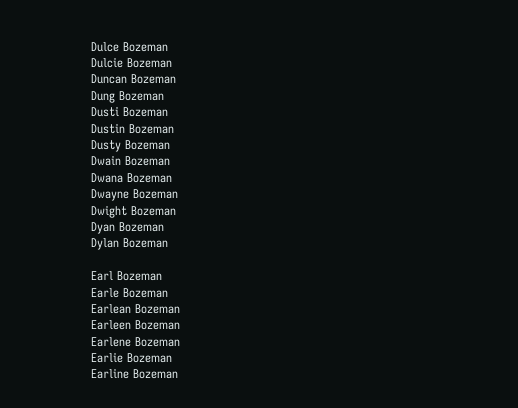Dulce Bozeman
Dulcie Bozeman
Duncan Bozeman
Dung Bozeman
Dusti Bozeman
Dustin Bozeman
Dusty Bozeman
Dwain Bozeman
Dwana Bozeman
Dwayne Bozeman
Dwight Bozeman
Dyan Bozeman
Dylan Bozeman

Earl Bozeman
Earle Bozeman
Earlean Bozeman
Earleen Bozeman
Earlene Bozeman
Earlie Bozeman
Earline Bozeman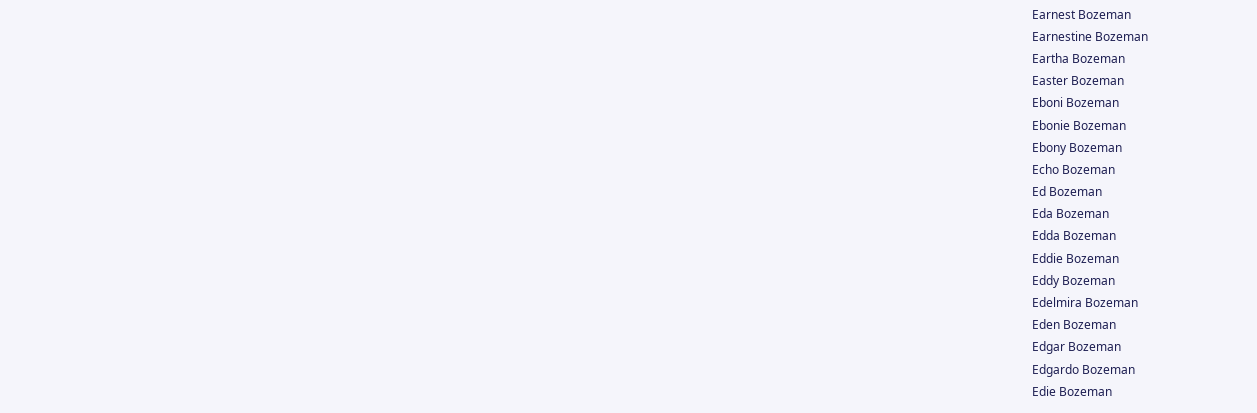Earnest Bozeman
Earnestine Bozeman
Eartha Bozeman
Easter Bozeman
Eboni Bozeman
Ebonie Bozeman
Ebony Bozeman
Echo Bozeman
Ed Bozeman
Eda Bozeman
Edda Bozeman
Eddie Bozeman
Eddy Bozeman
Edelmira Bozeman
Eden Bozeman
Edgar Bozeman
Edgardo Bozeman
Edie Bozeman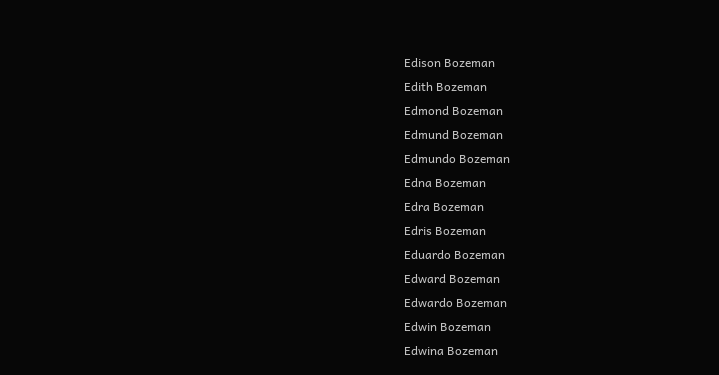Edison Bozeman
Edith Bozeman
Edmond Bozeman
Edmund Bozeman
Edmundo Bozeman
Edna Bozeman
Edra Bozeman
Edris Bozeman
Eduardo Bozeman
Edward Bozeman
Edwardo Bozeman
Edwin Bozeman
Edwina Bozeman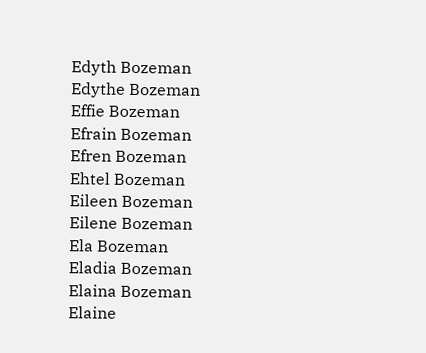Edyth Bozeman
Edythe Bozeman
Effie Bozeman
Efrain Bozeman
Efren Bozeman
Ehtel Bozeman
Eileen Bozeman
Eilene Bozeman
Ela Bozeman
Eladia Bozeman
Elaina Bozeman
Elaine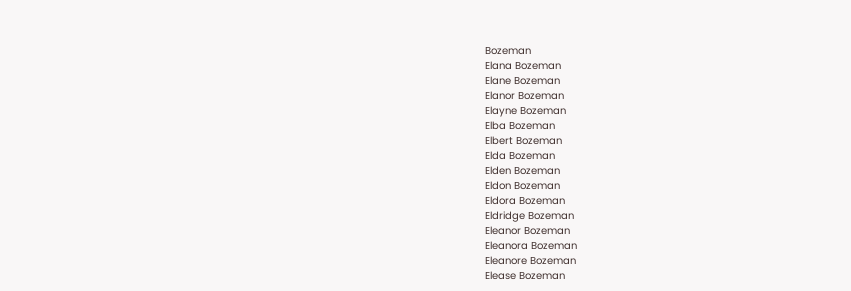Bozeman
Elana Bozeman
Elane Bozeman
Elanor Bozeman
Elayne Bozeman
Elba Bozeman
Elbert Bozeman
Elda Bozeman
Elden Bozeman
Eldon Bozeman
Eldora Bozeman
Eldridge Bozeman
Eleanor Bozeman
Eleanora Bozeman
Eleanore Bozeman
Elease Bozeman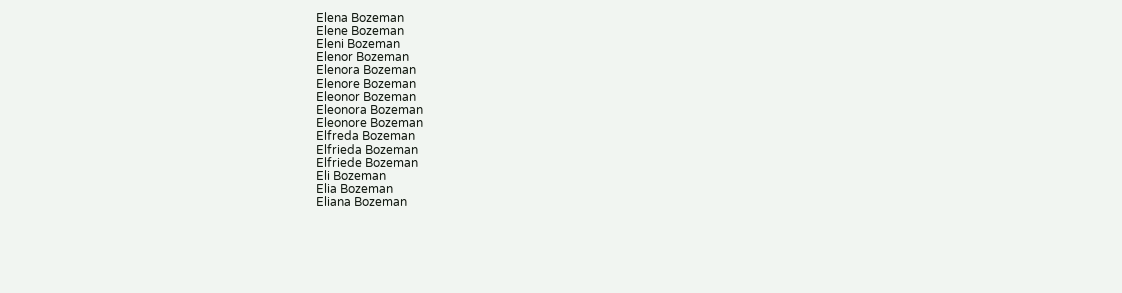Elena Bozeman
Elene Bozeman
Eleni Bozeman
Elenor Bozeman
Elenora Bozeman
Elenore Bozeman
Eleonor Bozeman
Eleonora Bozeman
Eleonore Bozeman
Elfreda Bozeman
Elfrieda Bozeman
Elfriede Bozeman
Eli Bozeman
Elia Bozeman
Eliana Bozeman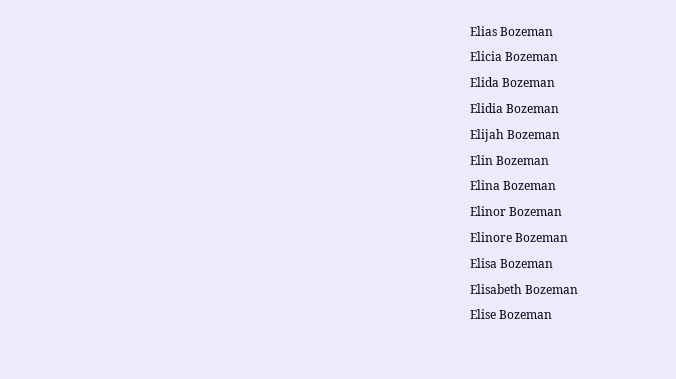Elias Bozeman
Elicia Bozeman
Elida Bozeman
Elidia Bozeman
Elijah Bozeman
Elin Bozeman
Elina Bozeman
Elinor Bozeman
Elinore Bozeman
Elisa Bozeman
Elisabeth Bozeman
Elise Bozeman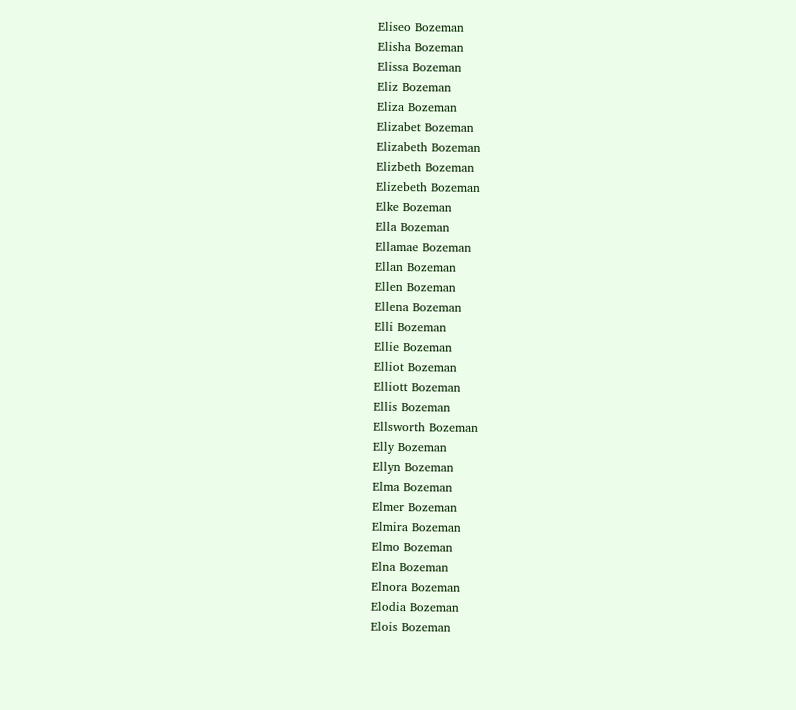Eliseo Bozeman
Elisha Bozeman
Elissa Bozeman
Eliz Bozeman
Eliza Bozeman
Elizabet Bozeman
Elizabeth Bozeman
Elizbeth Bozeman
Elizebeth Bozeman
Elke Bozeman
Ella Bozeman
Ellamae Bozeman
Ellan Bozeman
Ellen Bozeman
Ellena Bozeman
Elli Bozeman
Ellie Bozeman
Elliot Bozeman
Elliott Bozeman
Ellis Bozeman
Ellsworth Bozeman
Elly Bozeman
Ellyn Bozeman
Elma Bozeman
Elmer Bozeman
Elmira Bozeman
Elmo Bozeman
Elna Bozeman
Elnora Bozeman
Elodia Bozeman
Elois Bozeman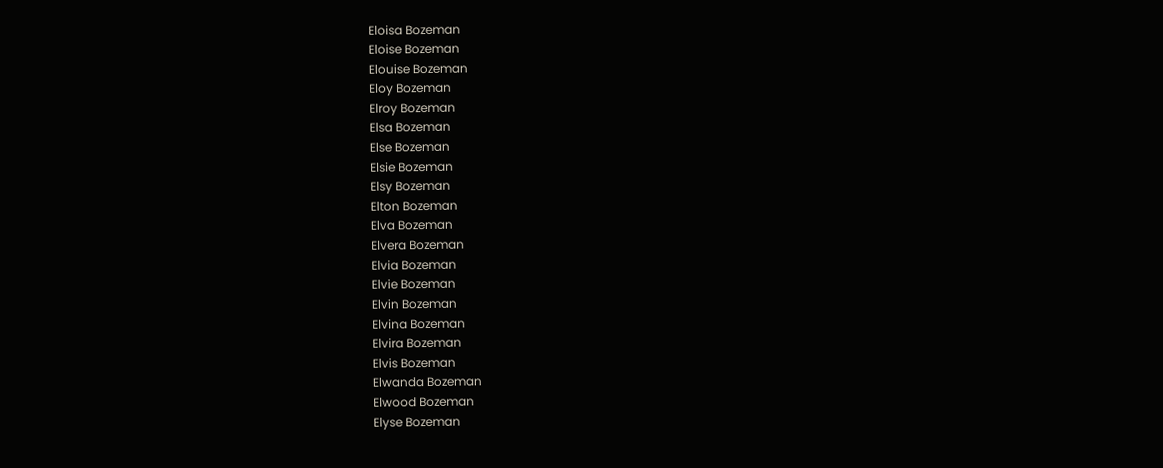Eloisa Bozeman
Eloise Bozeman
Elouise Bozeman
Eloy Bozeman
Elroy Bozeman
Elsa Bozeman
Else Bozeman
Elsie Bozeman
Elsy Bozeman
Elton Bozeman
Elva Bozeman
Elvera Bozeman
Elvia Bozeman
Elvie Bozeman
Elvin Bozeman
Elvina Bozeman
Elvira Bozeman
Elvis Bozeman
Elwanda Bozeman
Elwood Bozeman
Elyse Bozeman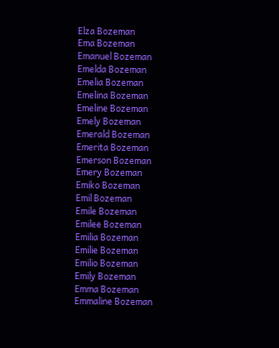Elza Bozeman
Ema Bozeman
Emanuel Bozeman
Emelda Bozeman
Emelia Bozeman
Emelina Bozeman
Emeline Bozeman
Emely Bozeman
Emerald Bozeman
Emerita Bozeman
Emerson Bozeman
Emery Bozeman
Emiko Bozeman
Emil Bozeman
Emile Bozeman
Emilee Bozeman
Emilia Bozeman
Emilie Bozeman
Emilio Bozeman
Emily Bozeman
Emma Bozeman
Emmaline Bozeman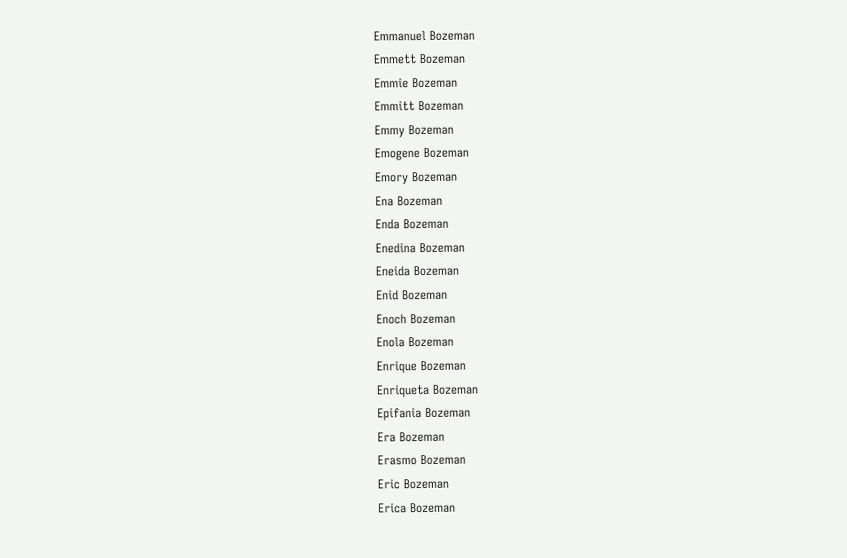Emmanuel Bozeman
Emmett Bozeman
Emmie Bozeman
Emmitt Bozeman
Emmy Bozeman
Emogene Bozeman
Emory Bozeman
Ena Bozeman
Enda Bozeman
Enedina Bozeman
Eneida Bozeman
Enid Bozeman
Enoch Bozeman
Enola Bozeman
Enrique Bozeman
Enriqueta Bozeman
Epifania Bozeman
Era Bozeman
Erasmo Bozeman
Eric Bozeman
Erica Bozeman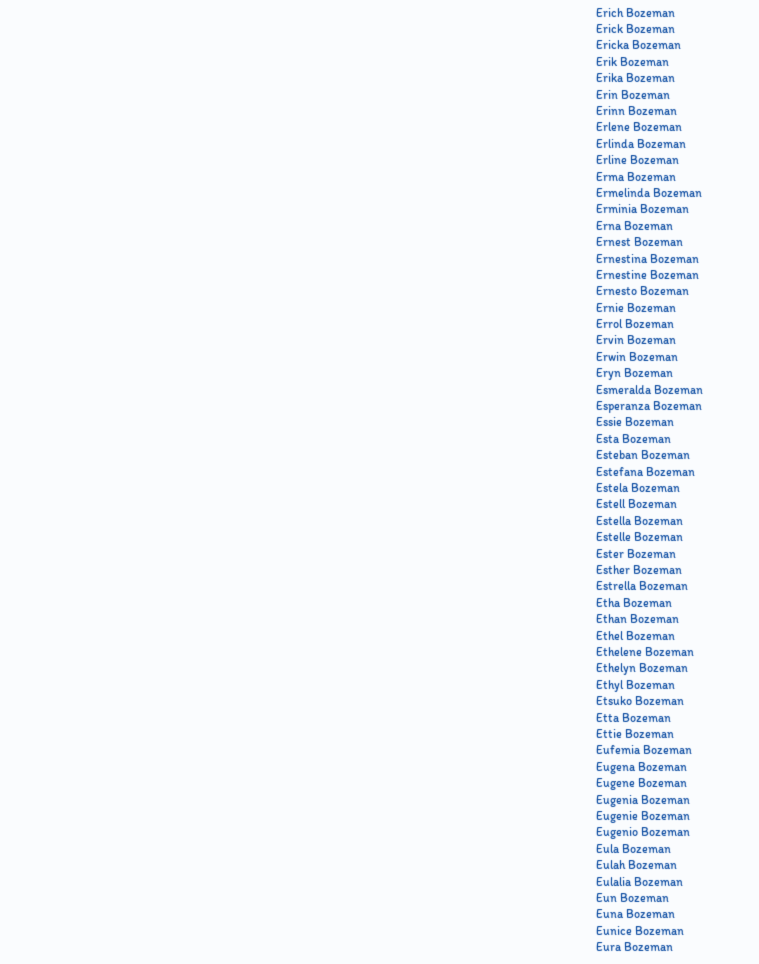Erich Bozeman
Erick Bozeman
Ericka Bozeman
Erik Bozeman
Erika Bozeman
Erin Bozeman
Erinn Bozeman
Erlene Bozeman
Erlinda Bozeman
Erline Bozeman
Erma Bozeman
Ermelinda Bozeman
Erminia Bozeman
Erna Bozeman
Ernest Bozeman
Ernestina Bozeman
Ernestine Bozeman
Ernesto Bozeman
Ernie Bozeman
Errol Bozeman
Ervin Bozeman
Erwin Bozeman
Eryn Bozeman
Esmeralda Bozeman
Esperanza Bozeman
Essie Bozeman
Esta Bozeman
Esteban Bozeman
Estefana Bozeman
Estela Bozeman
Estell Bozeman
Estella Bozeman
Estelle Bozeman
Ester Bozeman
Esther Bozeman
Estrella Bozeman
Etha Bozeman
Ethan Bozeman
Ethel Bozeman
Ethelene Bozeman
Ethelyn Bozeman
Ethyl Bozeman
Etsuko Bozeman
Etta Bozeman
Ettie Bozeman
Eufemia Bozeman
Eugena Bozeman
Eugene Bozeman
Eugenia Bozeman
Eugenie Bozeman
Eugenio Bozeman
Eula Bozeman
Eulah Bozeman
Eulalia Bozeman
Eun Bozeman
Euna Bozeman
Eunice Bozeman
Eura Bozeman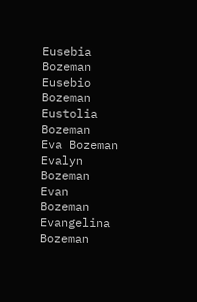Eusebia Bozeman
Eusebio Bozeman
Eustolia Bozeman
Eva Bozeman
Evalyn Bozeman
Evan Bozeman
Evangelina Bozeman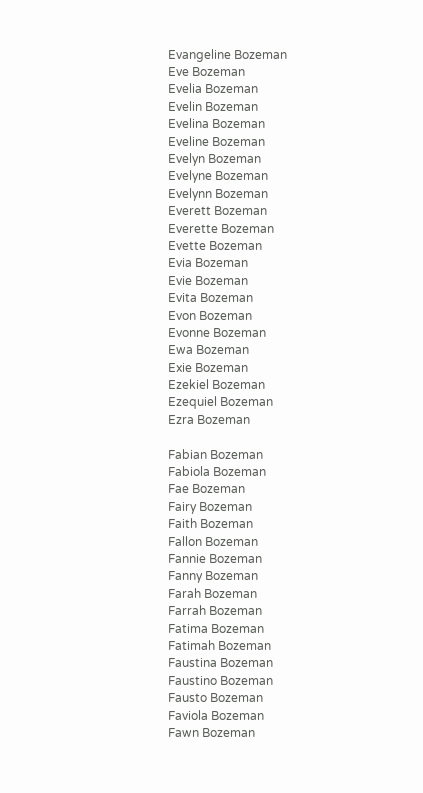Evangeline Bozeman
Eve Bozeman
Evelia Bozeman
Evelin Bozeman
Evelina Bozeman
Eveline Bozeman
Evelyn Bozeman
Evelyne Bozeman
Evelynn Bozeman
Everett Bozeman
Everette Bozeman
Evette Bozeman
Evia Bozeman
Evie Bozeman
Evita Bozeman
Evon Bozeman
Evonne Bozeman
Ewa Bozeman
Exie Bozeman
Ezekiel Bozeman
Ezequiel Bozeman
Ezra Bozeman

Fabian Bozeman
Fabiola Bozeman
Fae Bozeman
Fairy Bozeman
Faith Bozeman
Fallon Bozeman
Fannie Bozeman
Fanny Bozeman
Farah Bozeman
Farrah Bozeman
Fatima Bozeman
Fatimah Bozeman
Faustina Bozeman
Faustino Bozeman
Fausto Bozeman
Faviola Bozeman
Fawn Bozeman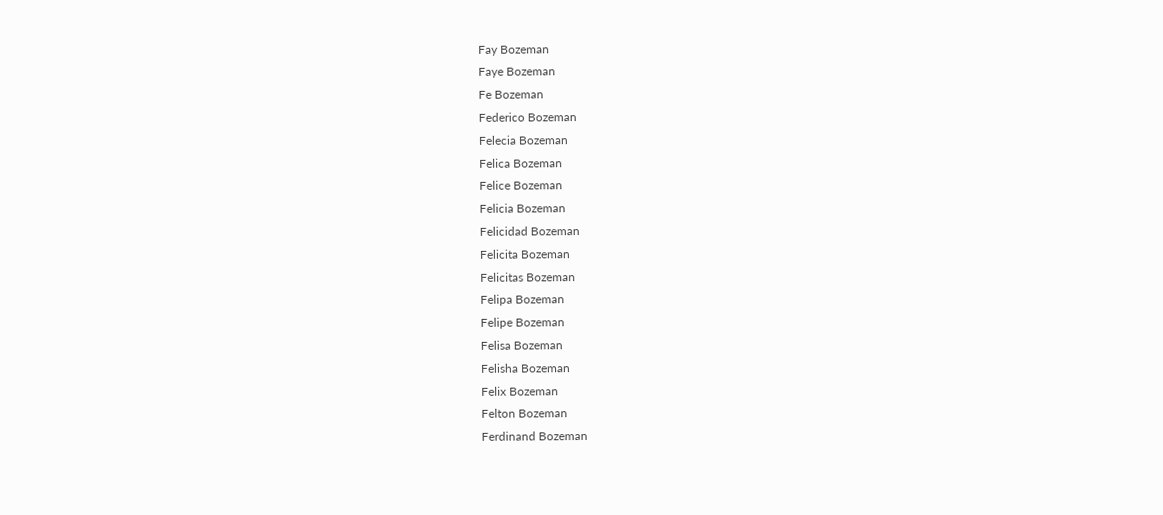Fay Bozeman
Faye Bozeman
Fe Bozeman
Federico Bozeman
Felecia Bozeman
Felica Bozeman
Felice Bozeman
Felicia Bozeman
Felicidad Bozeman
Felicita Bozeman
Felicitas Bozeman
Felipa Bozeman
Felipe Bozeman
Felisa Bozeman
Felisha Bozeman
Felix Bozeman
Felton Bozeman
Ferdinand Bozeman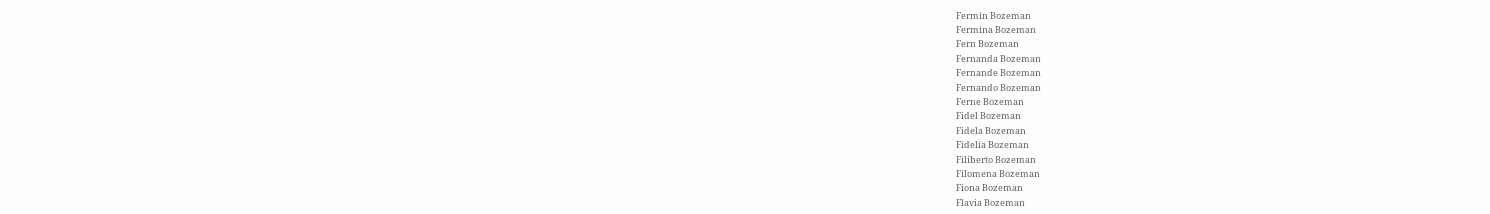Fermin Bozeman
Fermina Bozeman
Fern Bozeman
Fernanda Bozeman
Fernande Bozeman
Fernando Bozeman
Ferne Bozeman
Fidel Bozeman
Fidela Bozeman
Fidelia Bozeman
Filiberto Bozeman
Filomena Bozeman
Fiona Bozeman
Flavia Bozeman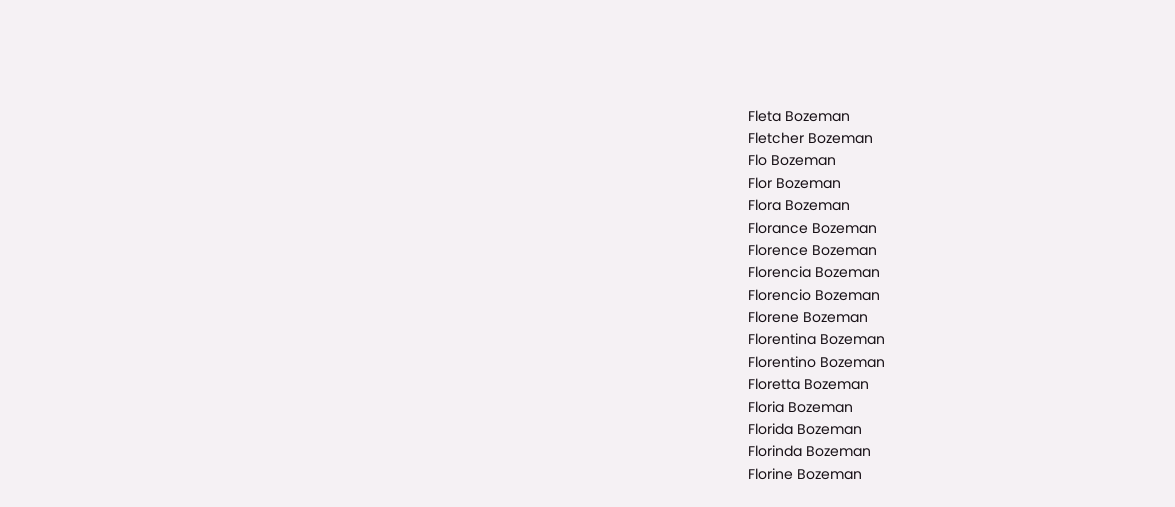Fleta Bozeman
Fletcher Bozeman
Flo Bozeman
Flor Bozeman
Flora Bozeman
Florance Bozeman
Florence Bozeman
Florencia Bozeman
Florencio Bozeman
Florene Bozeman
Florentina Bozeman
Florentino Bozeman
Floretta Bozeman
Floria Bozeman
Florida Bozeman
Florinda Bozeman
Florine Bozeman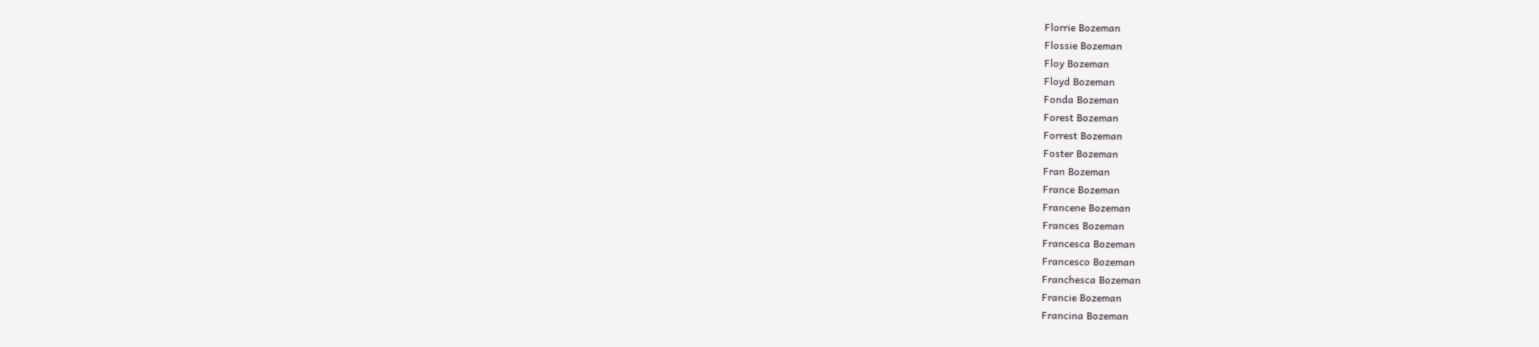Florrie Bozeman
Flossie Bozeman
Floy Bozeman
Floyd Bozeman
Fonda Bozeman
Forest Bozeman
Forrest Bozeman
Foster Bozeman
Fran Bozeman
France Bozeman
Francene Bozeman
Frances Bozeman
Francesca Bozeman
Francesco Bozeman
Franchesca Bozeman
Francie Bozeman
Francina Bozeman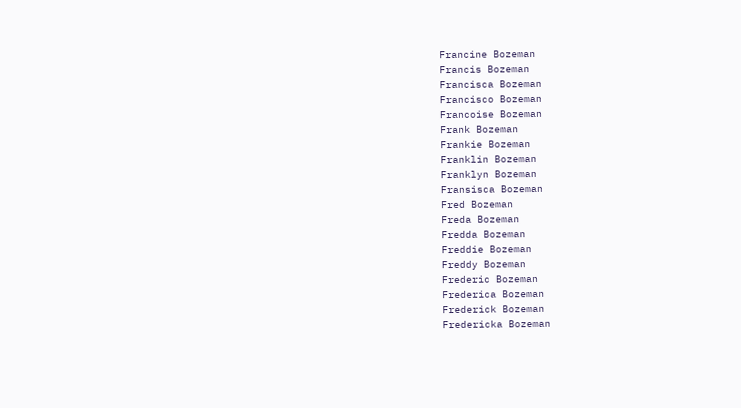Francine Bozeman
Francis Bozeman
Francisca Bozeman
Francisco Bozeman
Francoise Bozeman
Frank Bozeman
Frankie Bozeman
Franklin Bozeman
Franklyn Bozeman
Fransisca Bozeman
Fred Bozeman
Freda Bozeman
Fredda Bozeman
Freddie Bozeman
Freddy Bozeman
Frederic Bozeman
Frederica Bozeman
Frederick Bozeman
Fredericka Bozeman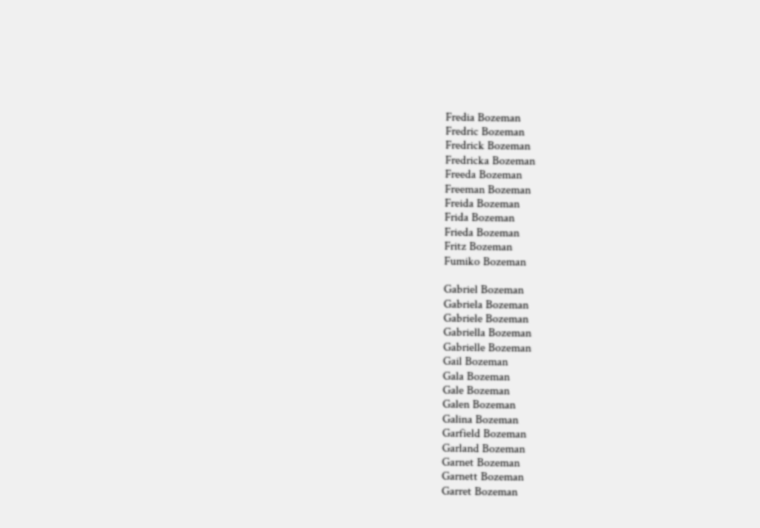Fredia Bozeman
Fredric Bozeman
Fredrick Bozeman
Fredricka Bozeman
Freeda Bozeman
Freeman Bozeman
Freida Bozeman
Frida Bozeman
Frieda Bozeman
Fritz Bozeman
Fumiko Bozeman

Gabriel Bozeman
Gabriela Bozeman
Gabriele Bozeman
Gabriella Bozeman
Gabrielle Bozeman
Gail Bozeman
Gala Bozeman
Gale Bozeman
Galen Bozeman
Galina Bozeman
Garfield Bozeman
Garland Bozeman
Garnet Bozeman
Garnett Bozeman
Garret Bozeman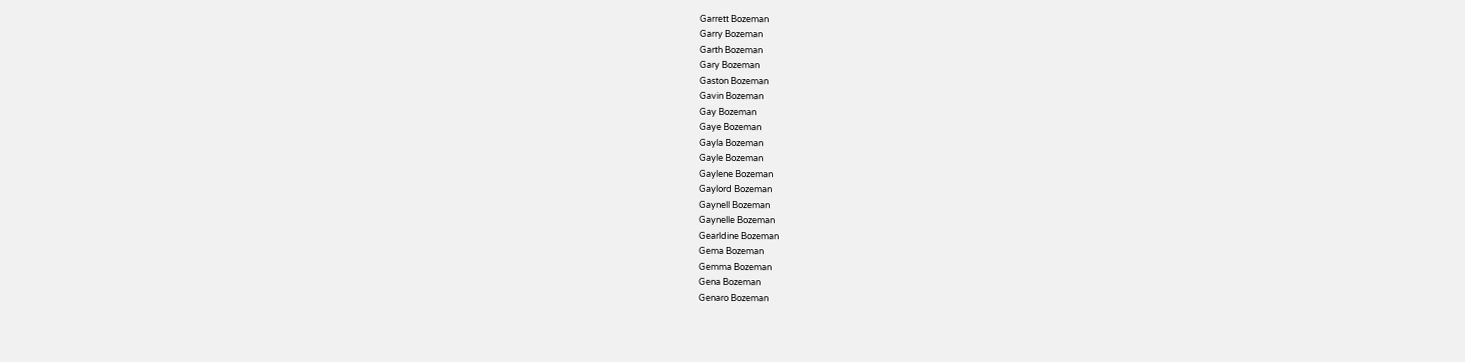Garrett Bozeman
Garry Bozeman
Garth Bozeman
Gary Bozeman
Gaston Bozeman
Gavin Bozeman
Gay Bozeman
Gaye Bozeman
Gayla Bozeman
Gayle Bozeman
Gaylene Bozeman
Gaylord Bozeman
Gaynell Bozeman
Gaynelle Bozeman
Gearldine Bozeman
Gema Bozeman
Gemma Bozeman
Gena Bozeman
Genaro Bozeman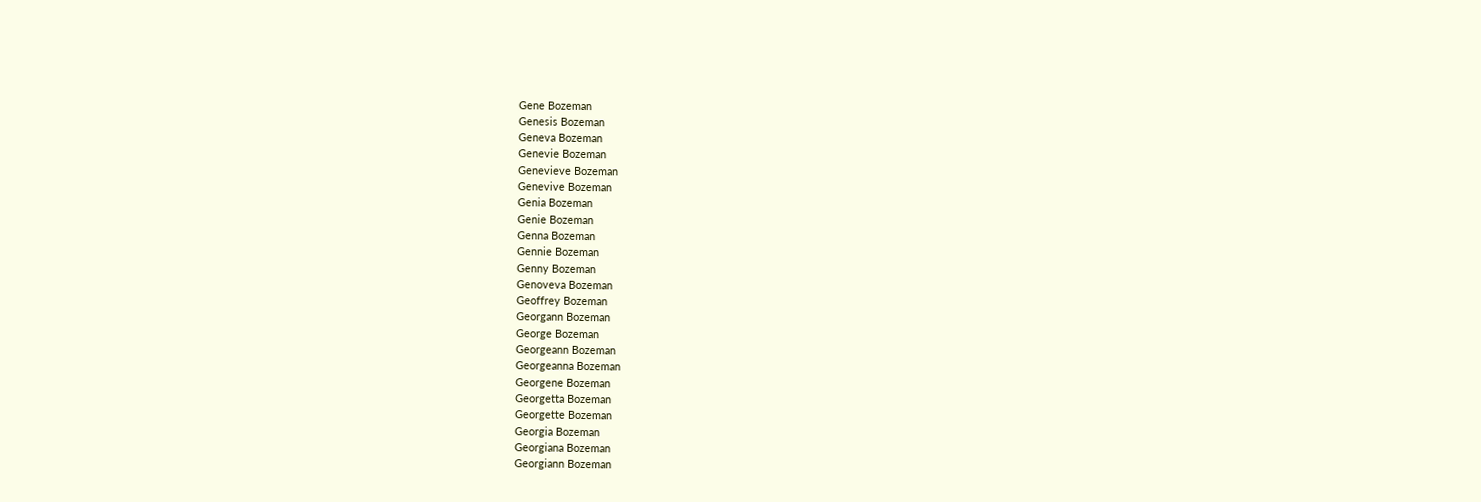Gene Bozeman
Genesis Bozeman
Geneva Bozeman
Genevie Bozeman
Genevieve Bozeman
Genevive Bozeman
Genia Bozeman
Genie Bozeman
Genna Bozeman
Gennie Bozeman
Genny Bozeman
Genoveva Bozeman
Geoffrey Bozeman
Georgann Bozeman
George Bozeman
Georgeann Bozeman
Georgeanna Bozeman
Georgene Bozeman
Georgetta Bozeman
Georgette Bozeman
Georgia Bozeman
Georgiana Bozeman
Georgiann Bozeman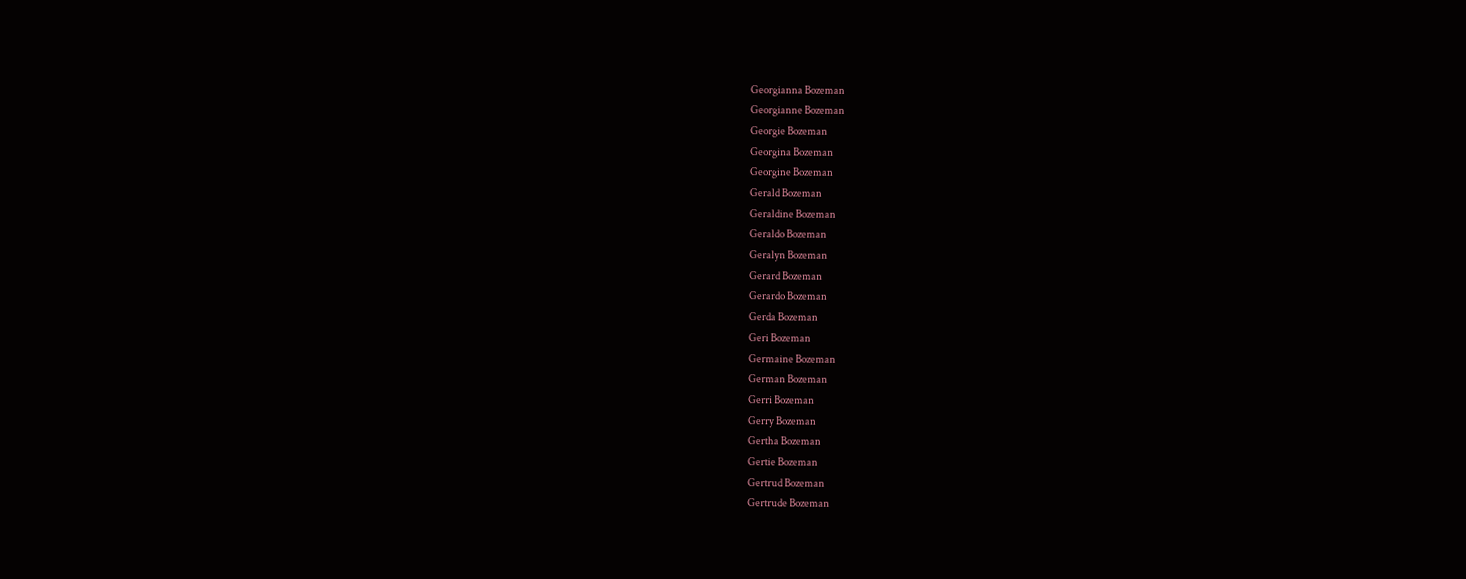Georgianna Bozeman
Georgianne Bozeman
Georgie Bozeman
Georgina Bozeman
Georgine Bozeman
Gerald Bozeman
Geraldine Bozeman
Geraldo Bozeman
Geralyn Bozeman
Gerard Bozeman
Gerardo Bozeman
Gerda Bozeman
Geri Bozeman
Germaine Bozeman
German Bozeman
Gerri Bozeman
Gerry Bozeman
Gertha Bozeman
Gertie Bozeman
Gertrud Bozeman
Gertrude Bozeman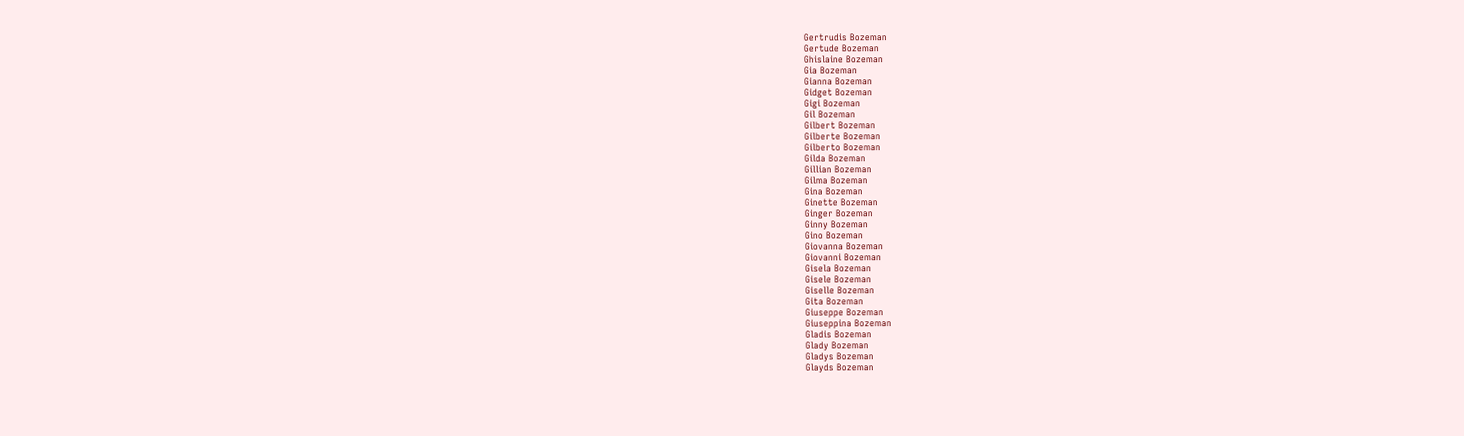Gertrudis Bozeman
Gertude Bozeman
Ghislaine Bozeman
Gia Bozeman
Gianna Bozeman
Gidget Bozeman
Gigi Bozeman
Gil Bozeman
Gilbert Bozeman
Gilberte Bozeman
Gilberto Bozeman
Gilda Bozeman
Gillian Bozeman
Gilma Bozeman
Gina Bozeman
Ginette Bozeman
Ginger Bozeman
Ginny Bozeman
Gino Bozeman
Giovanna Bozeman
Giovanni Bozeman
Gisela Bozeman
Gisele Bozeman
Giselle Bozeman
Gita Bozeman
Giuseppe Bozeman
Giuseppina Bozeman
Gladis Bozeman
Glady Bozeman
Gladys Bozeman
Glayds Bozeman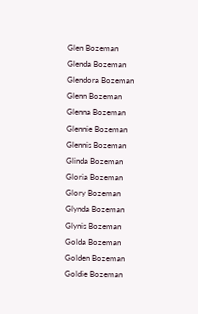Glen Bozeman
Glenda Bozeman
Glendora Bozeman
Glenn Bozeman
Glenna Bozeman
Glennie Bozeman
Glennis Bozeman
Glinda Bozeman
Gloria Bozeman
Glory Bozeman
Glynda Bozeman
Glynis Bozeman
Golda Bozeman
Golden Bozeman
Goldie Bozeman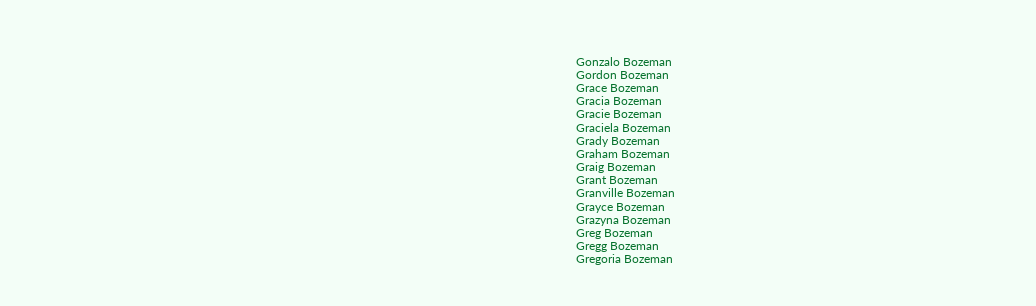Gonzalo Bozeman
Gordon Bozeman
Grace Bozeman
Gracia Bozeman
Gracie Bozeman
Graciela Bozeman
Grady Bozeman
Graham Bozeman
Graig Bozeman
Grant Bozeman
Granville Bozeman
Grayce Bozeman
Grazyna Bozeman
Greg Bozeman
Gregg Bozeman
Gregoria Bozeman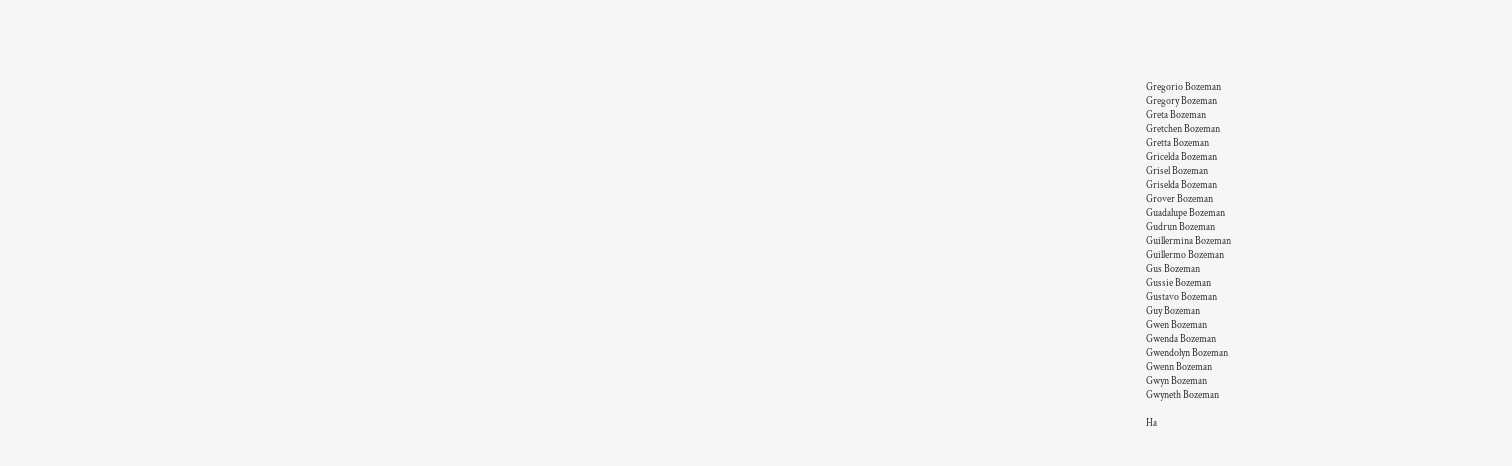Gregorio Bozeman
Gregory Bozeman
Greta Bozeman
Gretchen Bozeman
Gretta Bozeman
Gricelda Bozeman
Grisel Bozeman
Griselda Bozeman
Grover Bozeman
Guadalupe Bozeman
Gudrun Bozeman
Guillermina Bozeman
Guillermo Bozeman
Gus Bozeman
Gussie Bozeman
Gustavo Bozeman
Guy Bozeman
Gwen Bozeman
Gwenda Bozeman
Gwendolyn Bozeman
Gwenn Bozeman
Gwyn Bozeman
Gwyneth Bozeman

Ha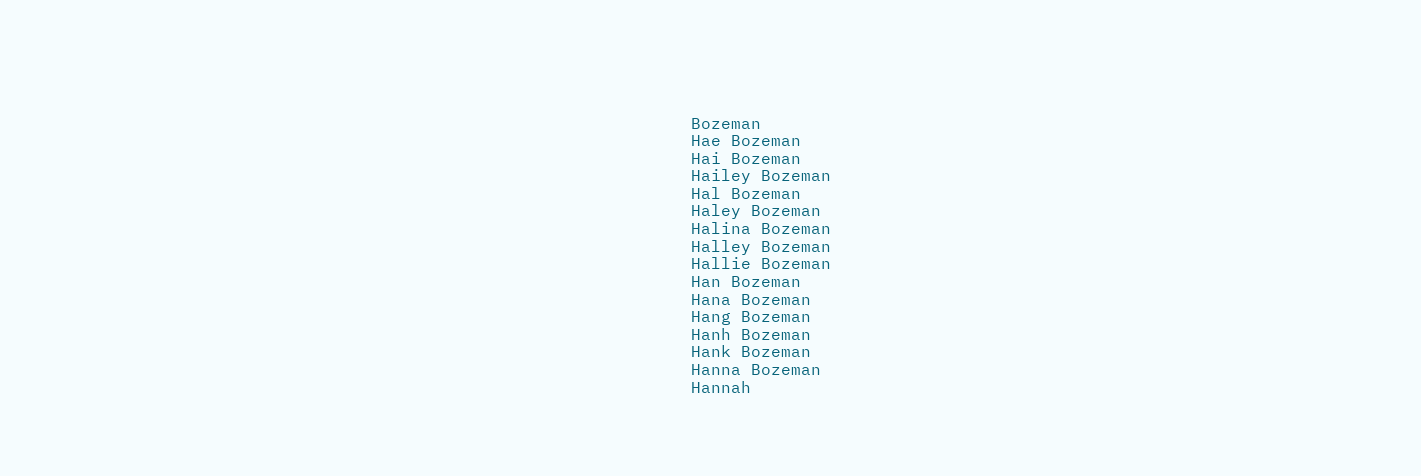Bozeman
Hae Bozeman
Hai Bozeman
Hailey Bozeman
Hal Bozeman
Haley Bozeman
Halina Bozeman
Halley Bozeman
Hallie Bozeman
Han Bozeman
Hana Bozeman
Hang Bozeman
Hanh Bozeman
Hank Bozeman
Hanna Bozeman
Hannah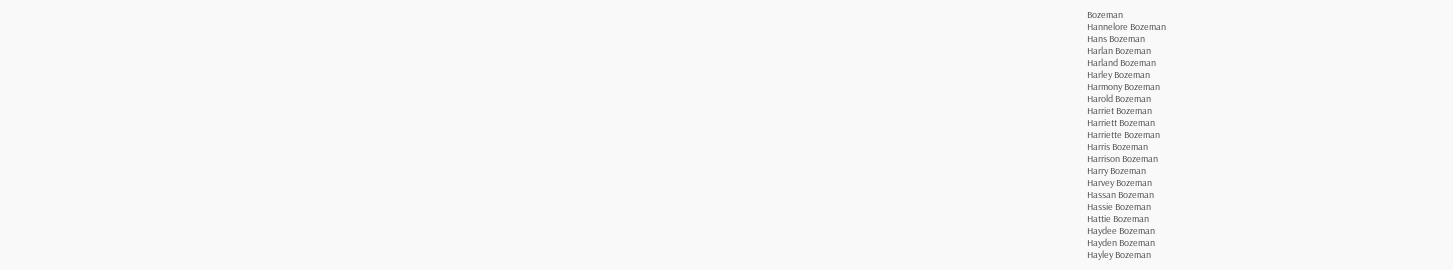Bozeman
Hannelore Bozeman
Hans Bozeman
Harlan Bozeman
Harland Bozeman
Harley Bozeman
Harmony Bozeman
Harold Bozeman
Harriet Bozeman
Harriett Bozeman
Harriette Bozeman
Harris Bozeman
Harrison Bozeman
Harry Bozeman
Harvey Bozeman
Hassan Bozeman
Hassie Bozeman
Hattie Bozeman
Haydee Bozeman
Hayden Bozeman
Hayley Bozeman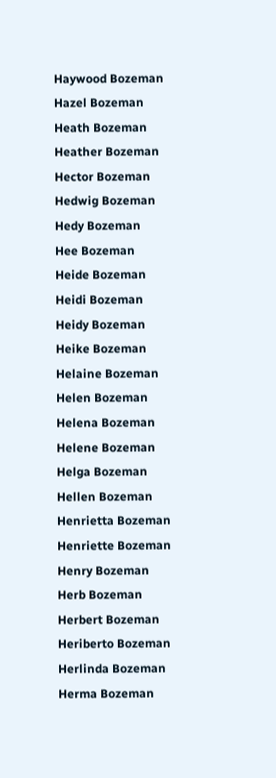Haywood Bozeman
Hazel Bozeman
Heath Bozeman
Heather Bozeman
Hector Bozeman
Hedwig Bozeman
Hedy Bozeman
Hee Bozeman
Heide Bozeman
Heidi Bozeman
Heidy Bozeman
Heike Bozeman
Helaine Bozeman
Helen Bozeman
Helena Bozeman
Helene Bozeman
Helga Bozeman
Hellen Bozeman
Henrietta Bozeman
Henriette Bozeman
Henry Bozeman
Herb Bozeman
Herbert Bozeman
Heriberto Bozeman
Herlinda Bozeman
Herma Bozeman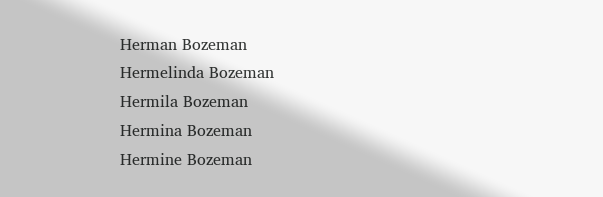Herman Bozeman
Hermelinda Bozeman
Hermila Bozeman
Hermina Bozeman
Hermine Bozeman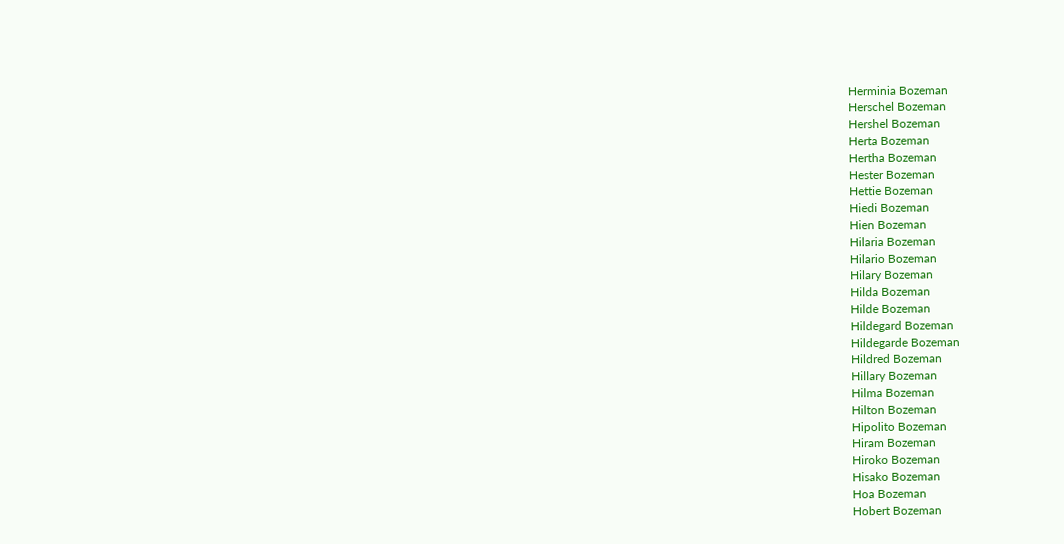Herminia Bozeman
Herschel Bozeman
Hershel Bozeman
Herta Bozeman
Hertha Bozeman
Hester Bozeman
Hettie Bozeman
Hiedi Bozeman
Hien Bozeman
Hilaria Bozeman
Hilario Bozeman
Hilary Bozeman
Hilda Bozeman
Hilde Bozeman
Hildegard Bozeman
Hildegarde Bozeman
Hildred Bozeman
Hillary Bozeman
Hilma Bozeman
Hilton Bozeman
Hipolito Bozeman
Hiram Bozeman
Hiroko Bozeman
Hisako Bozeman
Hoa Bozeman
Hobert Bozeman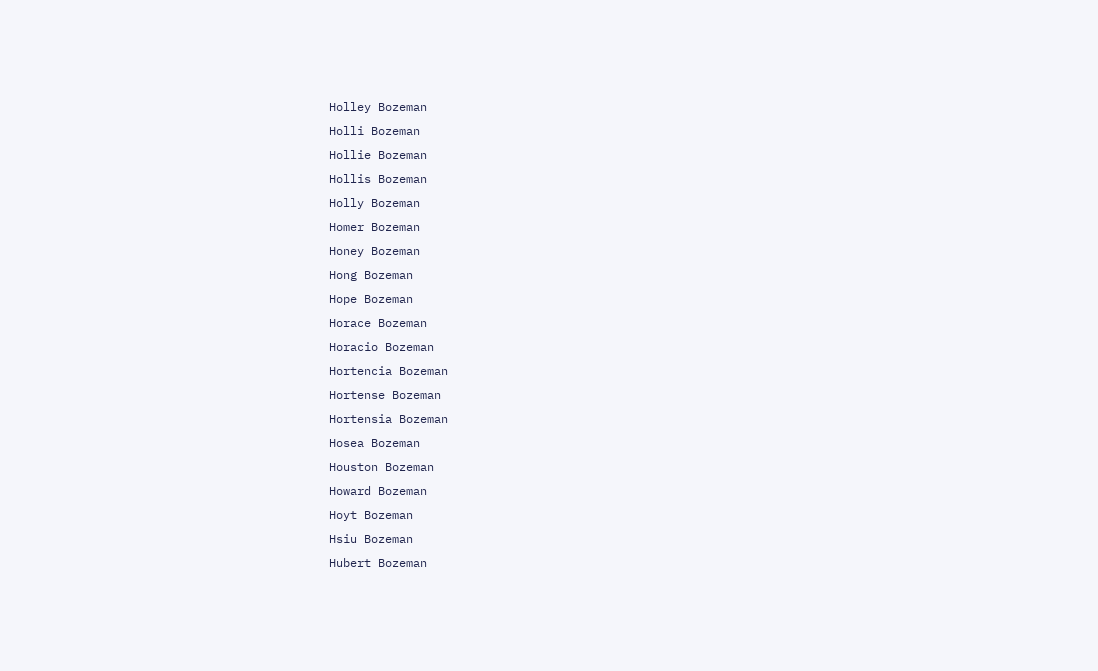Holley Bozeman
Holli Bozeman
Hollie Bozeman
Hollis Bozeman
Holly Bozeman
Homer Bozeman
Honey Bozeman
Hong Bozeman
Hope Bozeman
Horace Bozeman
Horacio Bozeman
Hortencia Bozeman
Hortense Bozeman
Hortensia Bozeman
Hosea Bozeman
Houston Bozeman
Howard Bozeman
Hoyt Bozeman
Hsiu Bozeman
Hubert Bozeman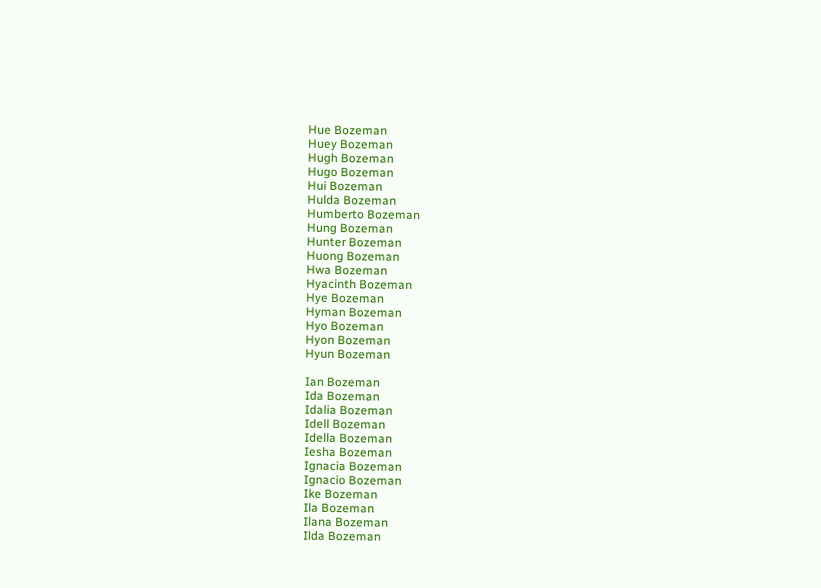Hue Bozeman
Huey Bozeman
Hugh Bozeman
Hugo Bozeman
Hui Bozeman
Hulda Bozeman
Humberto Bozeman
Hung Bozeman
Hunter Bozeman
Huong Bozeman
Hwa Bozeman
Hyacinth Bozeman
Hye Bozeman
Hyman Bozeman
Hyo Bozeman
Hyon Bozeman
Hyun Bozeman

Ian Bozeman
Ida Bozeman
Idalia Bozeman
Idell Bozeman
Idella Bozeman
Iesha Bozeman
Ignacia Bozeman
Ignacio Bozeman
Ike Bozeman
Ila Bozeman
Ilana Bozeman
Ilda Bozeman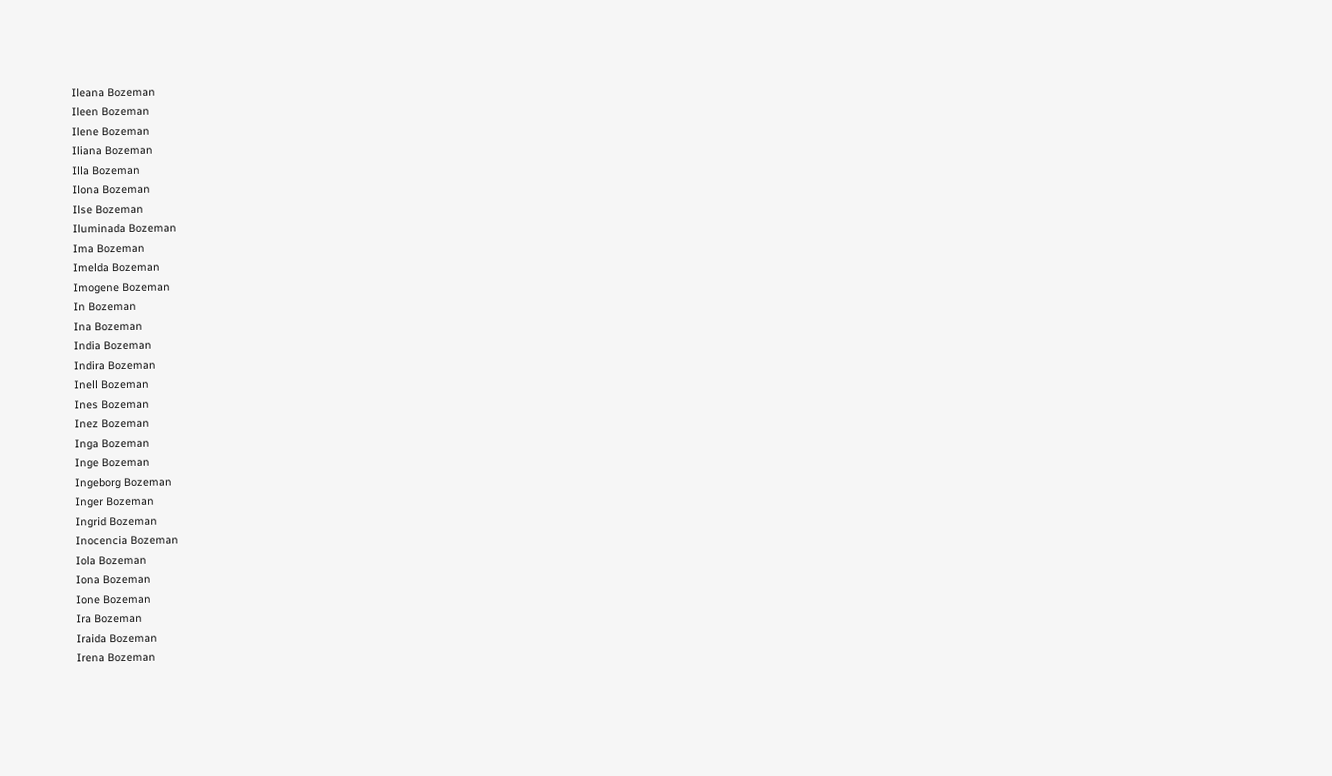Ileana Bozeman
Ileen Bozeman
Ilene Bozeman
Iliana Bozeman
Illa Bozeman
Ilona Bozeman
Ilse Bozeman
Iluminada Bozeman
Ima Bozeman
Imelda Bozeman
Imogene Bozeman
In Bozeman
Ina Bozeman
India Bozeman
Indira Bozeman
Inell Bozeman
Ines Bozeman
Inez Bozeman
Inga Bozeman
Inge Bozeman
Ingeborg Bozeman
Inger Bozeman
Ingrid Bozeman
Inocencia Bozeman
Iola Bozeman
Iona Bozeman
Ione Bozeman
Ira Bozeman
Iraida Bozeman
Irena Bozeman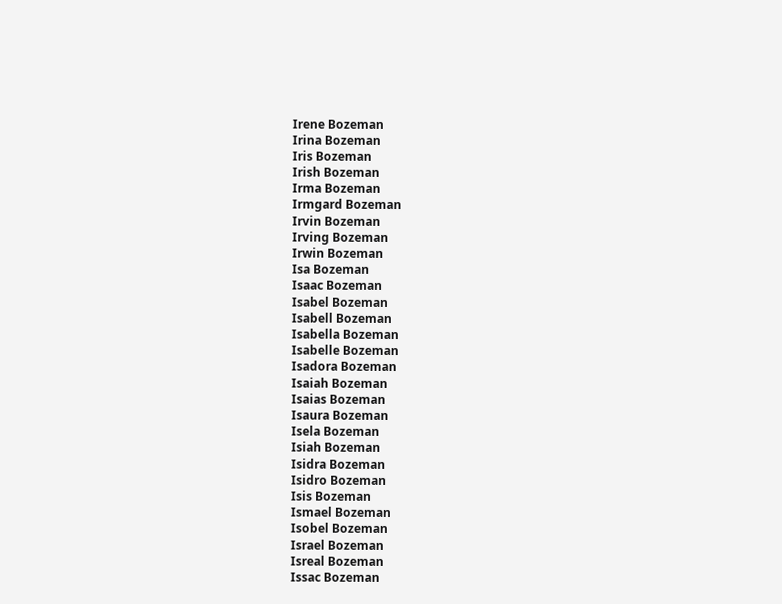Irene Bozeman
Irina Bozeman
Iris Bozeman
Irish Bozeman
Irma Bozeman
Irmgard Bozeman
Irvin Bozeman
Irving Bozeman
Irwin Bozeman
Isa Bozeman
Isaac Bozeman
Isabel Bozeman
Isabell Bozeman
Isabella Bozeman
Isabelle Bozeman
Isadora Bozeman
Isaiah Bozeman
Isaias Bozeman
Isaura Bozeman
Isela Bozeman
Isiah Bozeman
Isidra Bozeman
Isidro Bozeman
Isis Bozeman
Ismael Bozeman
Isobel Bozeman
Israel Bozeman
Isreal Bozeman
Issac Bozeman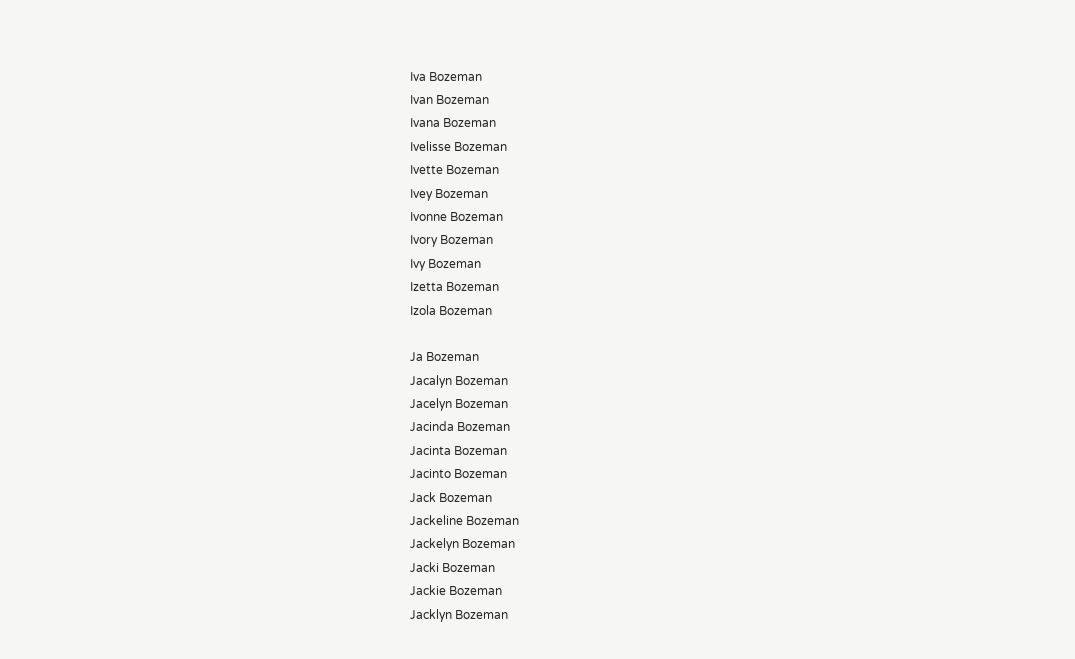Iva Bozeman
Ivan Bozeman
Ivana Bozeman
Ivelisse Bozeman
Ivette Bozeman
Ivey Bozeman
Ivonne Bozeman
Ivory Bozeman
Ivy Bozeman
Izetta Bozeman
Izola Bozeman

Ja Bozeman
Jacalyn Bozeman
Jacelyn Bozeman
Jacinda Bozeman
Jacinta Bozeman
Jacinto Bozeman
Jack Bozeman
Jackeline Bozeman
Jackelyn Bozeman
Jacki Bozeman
Jackie Bozeman
Jacklyn Bozeman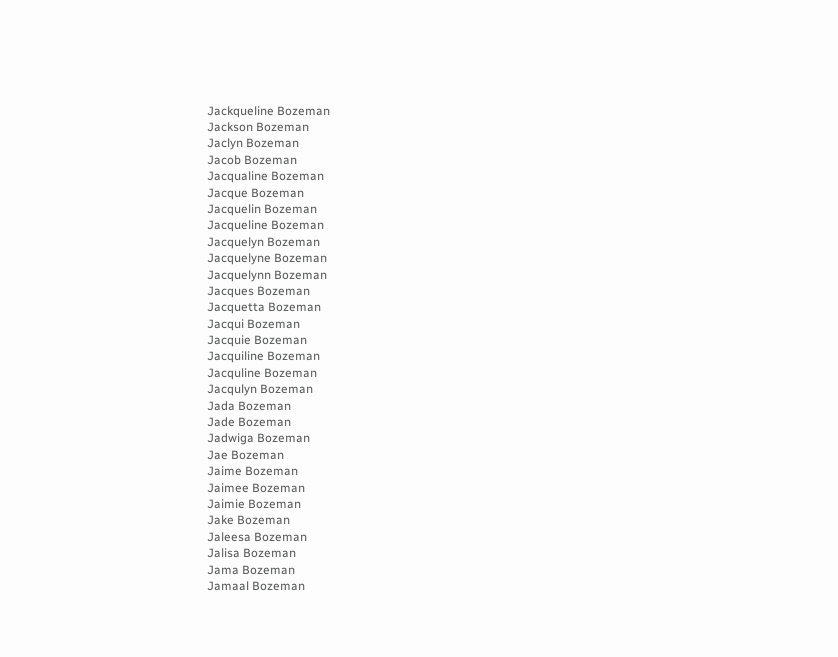Jackqueline Bozeman
Jackson Bozeman
Jaclyn Bozeman
Jacob Bozeman
Jacqualine Bozeman
Jacque Bozeman
Jacquelin Bozeman
Jacqueline Bozeman
Jacquelyn Bozeman
Jacquelyne Bozeman
Jacquelynn Bozeman
Jacques Bozeman
Jacquetta Bozeman
Jacqui Bozeman
Jacquie Bozeman
Jacquiline Bozeman
Jacquline Bozeman
Jacqulyn Bozeman
Jada Bozeman
Jade Bozeman
Jadwiga Bozeman
Jae Bozeman
Jaime Bozeman
Jaimee Bozeman
Jaimie Bozeman
Jake Bozeman
Jaleesa Bozeman
Jalisa Bozeman
Jama Bozeman
Jamaal Bozeman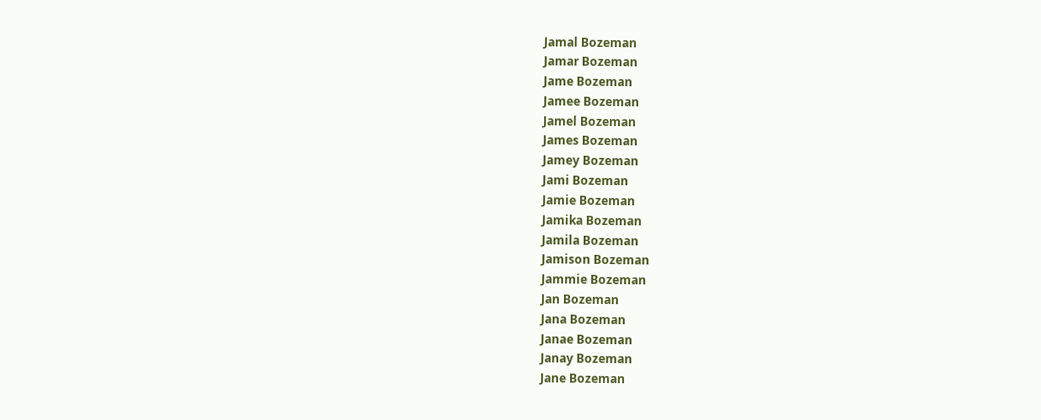Jamal Bozeman
Jamar Bozeman
Jame Bozeman
Jamee Bozeman
Jamel Bozeman
James Bozeman
Jamey Bozeman
Jami Bozeman
Jamie Bozeman
Jamika Bozeman
Jamila Bozeman
Jamison Bozeman
Jammie Bozeman
Jan Bozeman
Jana Bozeman
Janae Bozeman
Janay Bozeman
Jane Bozeman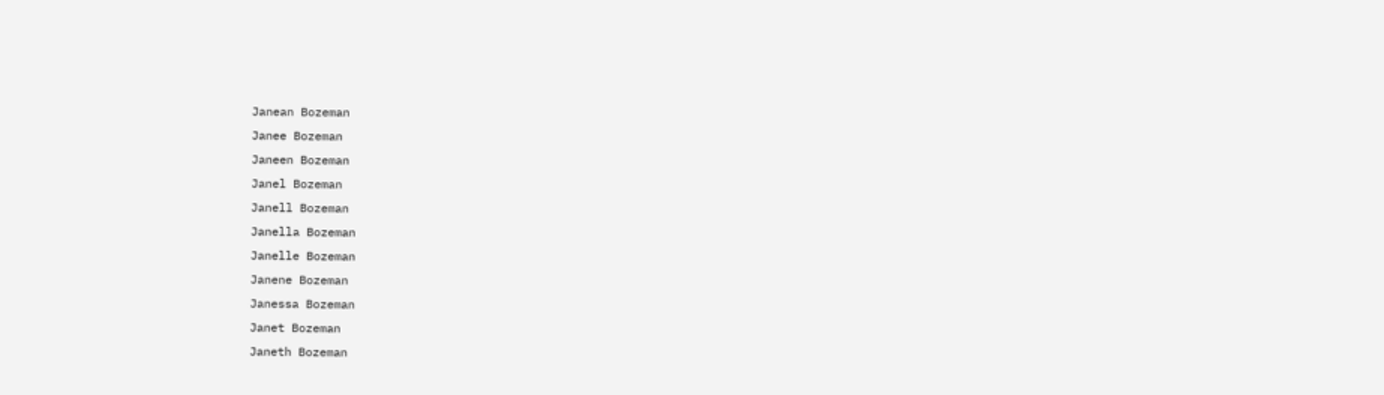Janean Bozeman
Janee Bozeman
Janeen Bozeman
Janel Bozeman
Janell Bozeman
Janella Bozeman
Janelle Bozeman
Janene Bozeman
Janessa Bozeman
Janet Bozeman
Janeth Bozeman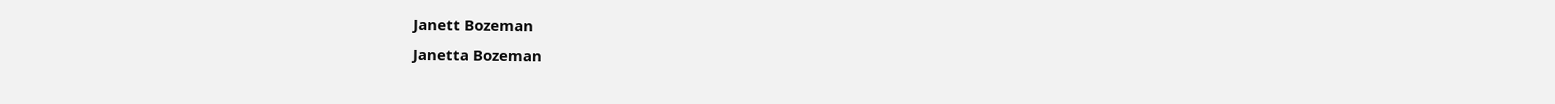Janett Bozeman
Janetta Bozeman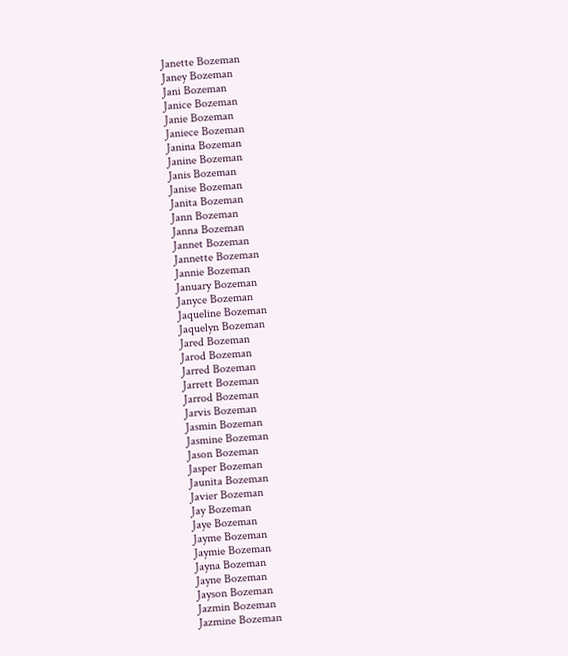Janette Bozeman
Janey Bozeman
Jani Bozeman
Janice Bozeman
Janie Bozeman
Janiece Bozeman
Janina Bozeman
Janine Bozeman
Janis Bozeman
Janise Bozeman
Janita Bozeman
Jann Bozeman
Janna Bozeman
Jannet Bozeman
Jannette Bozeman
Jannie Bozeman
January Bozeman
Janyce Bozeman
Jaqueline Bozeman
Jaquelyn Bozeman
Jared Bozeman
Jarod Bozeman
Jarred Bozeman
Jarrett Bozeman
Jarrod Bozeman
Jarvis Bozeman
Jasmin Bozeman
Jasmine Bozeman
Jason Bozeman
Jasper Bozeman
Jaunita Bozeman
Javier Bozeman
Jay Bozeman
Jaye Bozeman
Jayme Bozeman
Jaymie Bozeman
Jayna Bozeman
Jayne Bozeman
Jayson Bozeman
Jazmin Bozeman
Jazmine Bozeman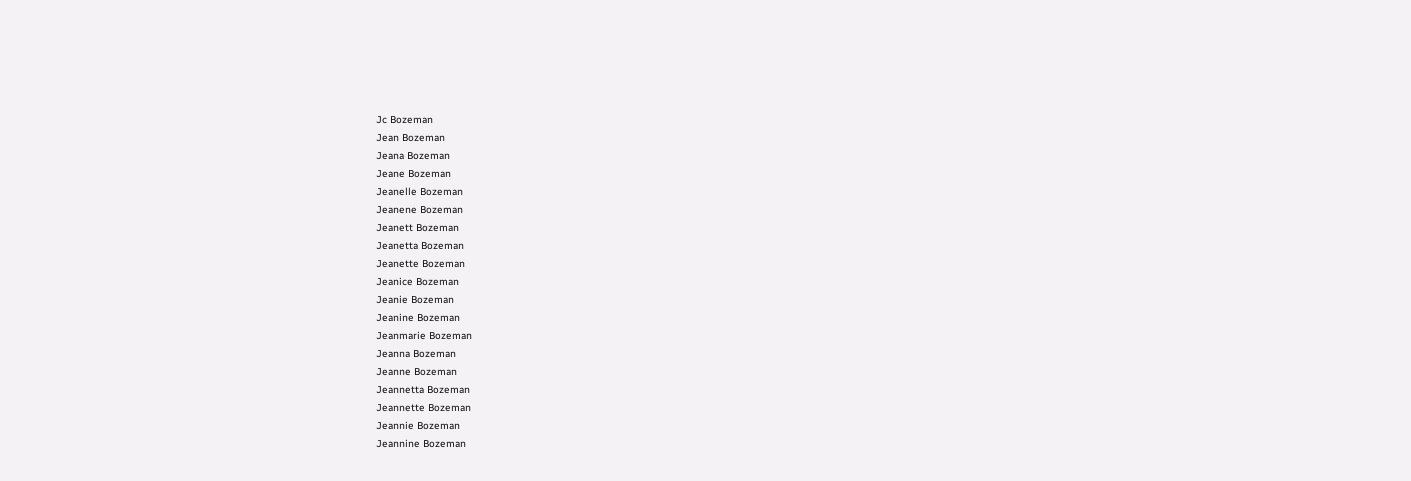Jc Bozeman
Jean Bozeman
Jeana Bozeman
Jeane Bozeman
Jeanelle Bozeman
Jeanene Bozeman
Jeanett Bozeman
Jeanetta Bozeman
Jeanette Bozeman
Jeanice Bozeman
Jeanie Bozeman
Jeanine Bozeman
Jeanmarie Bozeman
Jeanna Bozeman
Jeanne Bozeman
Jeannetta Bozeman
Jeannette Bozeman
Jeannie Bozeman
Jeannine Bozeman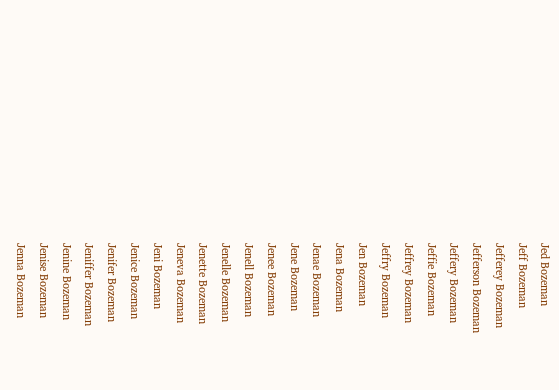Jed Bozeman
Jeff Bozeman
Jefferey Bozeman
Jefferson Bozeman
Jeffery Bozeman
Jeffie Bozeman
Jeffrey Bozeman
Jeffry Bozeman
Jen Bozeman
Jena Bozeman
Jenae Bozeman
Jene Bozeman
Jenee Bozeman
Jenell Bozeman
Jenelle Bozeman
Jenette Bozeman
Jeneva Bozeman
Jeni Bozeman
Jenice Bozeman
Jenifer Bozeman
Jeniffer Bozeman
Jenine Bozeman
Jenise Bozeman
Jenna Bozeman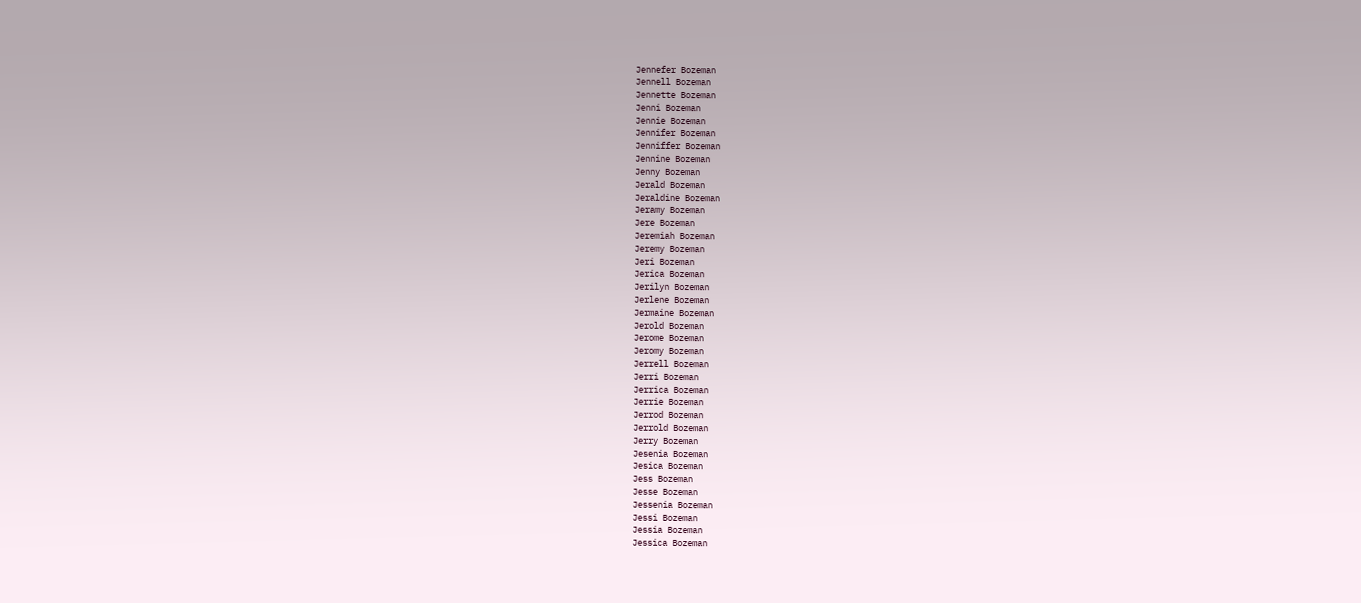Jennefer Bozeman
Jennell Bozeman
Jennette Bozeman
Jenni Bozeman
Jennie Bozeman
Jennifer Bozeman
Jenniffer Bozeman
Jennine Bozeman
Jenny Bozeman
Jerald Bozeman
Jeraldine Bozeman
Jeramy Bozeman
Jere Bozeman
Jeremiah Bozeman
Jeremy Bozeman
Jeri Bozeman
Jerica Bozeman
Jerilyn Bozeman
Jerlene Bozeman
Jermaine Bozeman
Jerold Bozeman
Jerome Bozeman
Jeromy Bozeman
Jerrell Bozeman
Jerri Bozeman
Jerrica Bozeman
Jerrie Bozeman
Jerrod Bozeman
Jerrold Bozeman
Jerry Bozeman
Jesenia Bozeman
Jesica Bozeman
Jess Bozeman
Jesse Bozeman
Jessenia Bozeman
Jessi Bozeman
Jessia Bozeman
Jessica Bozeman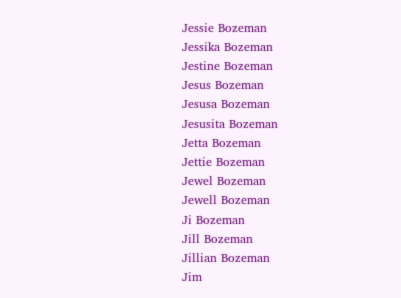Jessie Bozeman
Jessika Bozeman
Jestine Bozeman
Jesus Bozeman
Jesusa Bozeman
Jesusita Bozeman
Jetta Bozeman
Jettie Bozeman
Jewel Bozeman
Jewell Bozeman
Ji Bozeman
Jill Bozeman
Jillian Bozeman
Jim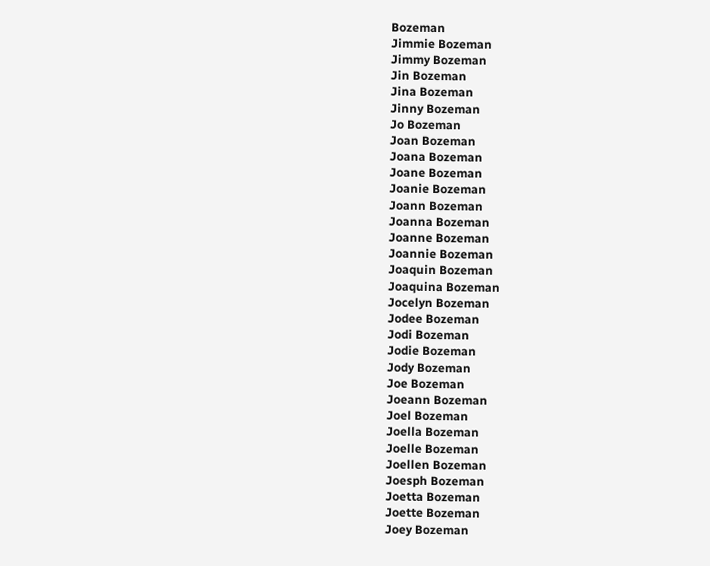Bozeman
Jimmie Bozeman
Jimmy Bozeman
Jin Bozeman
Jina Bozeman
Jinny Bozeman
Jo Bozeman
Joan Bozeman
Joana Bozeman
Joane Bozeman
Joanie Bozeman
Joann Bozeman
Joanna Bozeman
Joanne Bozeman
Joannie Bozeman
Joaquin Bozeman
Joaquina Bozeman
Jocelyn Bozeman
Jodee Bozeman
Jodi Bozeman
Jodie Bozeman
Jody Bozeman
Joe Bozeman
Joeann Bozeman
Joel Bozeman
Joella Bozeman
Joelle Bozeman
Joellen Bozeman
Joesph Bozeman
Joetta Bozeman
Joette Bozeman
Joey Bozeman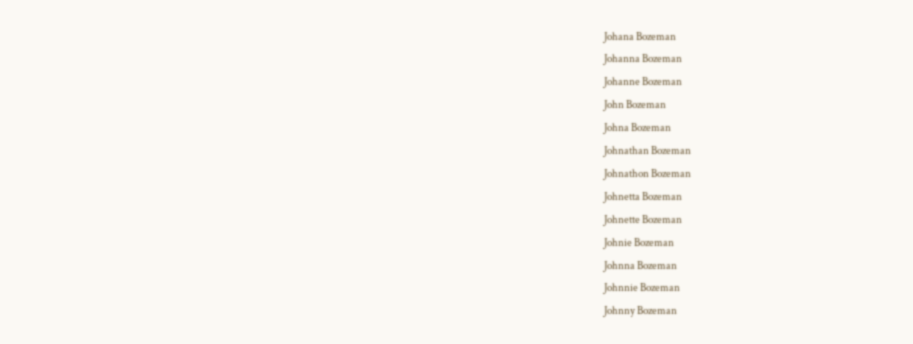Johana Bozeman
Johanna Bozeman
Johanne Bozeman
John Bozeman
Johna Bozeman
Johnathan Bozeman
Johnathon Bozeman
Johnetta Bozeman
Johnette Bozeman
Johnie Bozeman
Johnna Bozeman
Johnnie Bozeman
Johnny Bozeman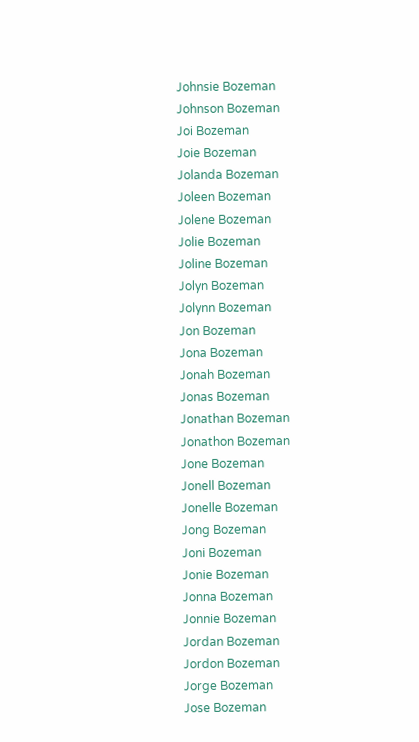Johnsie Bozeman
Johnson Bozeman
Joi Bozeman
Joie Bozeman
Jolanda Bozeman
Joleen Bozeman
Jolene Bozeman
Jolie Bozeman
Joline Bozeman
Jolyn Bozeman
Jolynn Bozeman
Jon Bozeman
Jona Bozeman
Jonah Bozeman
Jonas Bozeman
Jonathan Bozeman
Jonathon Bozeman
Jone Bozeman
Jonell Bozeman
Jonelle Bozeman
Jong Bozeman
Joni Bozeman
Jonie Bozeman
Jonna Bozeman
Jonnie Bozeman
Jordan Bozeman
Jordon Bozeman
Jorge Bozeman
Jose Bozeman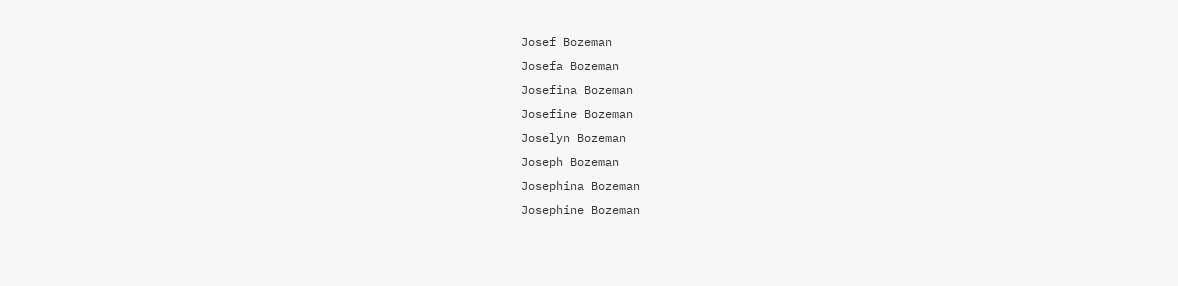Josef Bozeman
Josefa Bozeman
Josefina Bozeman
Josefine Bozeman
Joselyn Bozeman
Joseph Bozeman
Josephina Bozeman
Josephine Bozeman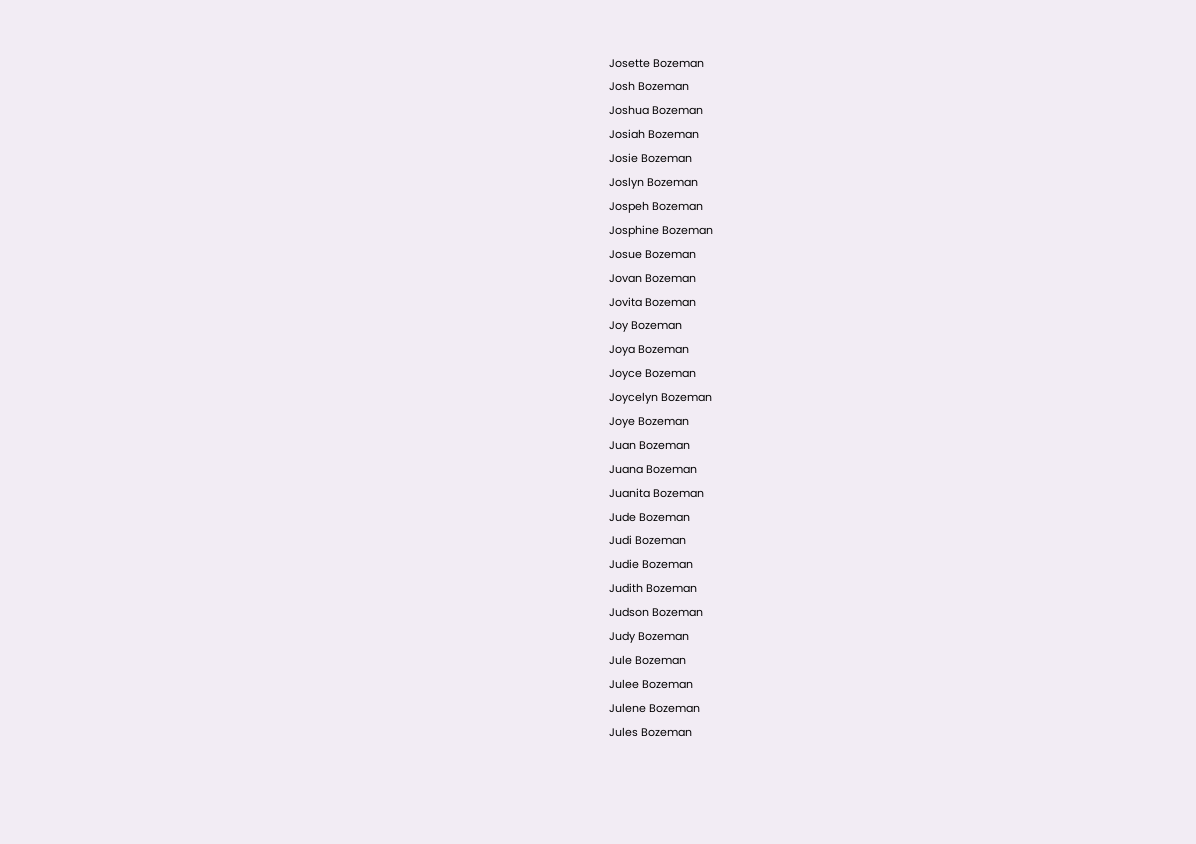Josette Bozeman
Josh Bozeman
Joshua Bozeman
Josiah Bozeman
Josie Bozeman
Joslyn Bozeman
Jospeh Bozeman
Josphine Bozeman
Josue Bozeman
Jovan Bozeman
Jovita Bozeman
Joy Bozeman
Joya Bozeman
Joyce Bozeman
Joycelyn Bozeman
Joye Bozeman
Juan Bozeman
Juana Bozeman
Juanita Bozeman
Jude Bozeman
Judi Bozeman
Judie Bozeman
Judith Bozeman
Judson Bozeman
Judy Bozeman
Jule Bozeman
Julee Bozeman
Julene Bozeman
Jules Bozeman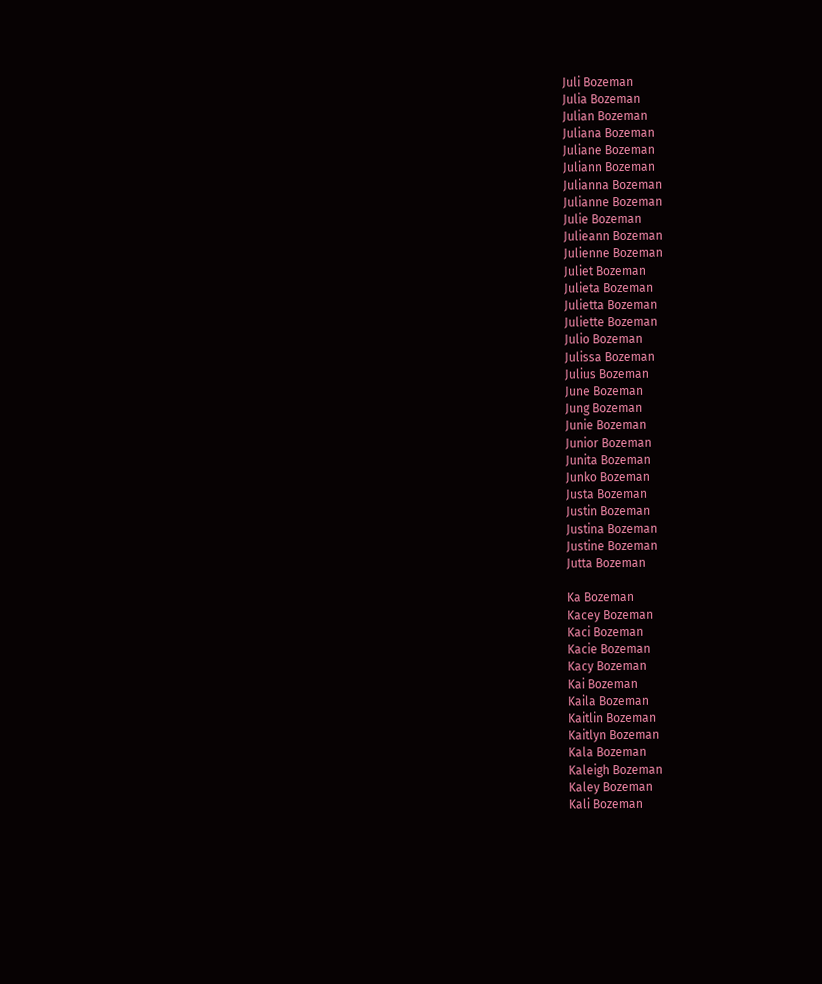Juli Bozeman
Julia Bozeman
Julian Bozeman
Juliana Bozeman
Juliane Bozeman
Juliann Bozeman
Julianna Bozeman
Julianne Bozeman
Julie Bozeman
Julieann Bozeman
Julienne Bozeman
Juliet Bozeman
Julieta Bozeman
Julietta Bozeman
Juliette Bozeman
Julio Bozeman
Julissa Bozeman
Julius Bozeman
June Bozeman
Jung Bozeman
Junie Bozeman
Junior Bozeman
Junita Bozeman
Junko Bozeman
Justa Bozeman
Justin Bozeman
Justina Bozeman
Justine Bozeman
Jutta Bozeman

Ka Bozeman
Kacey Bozeman
Kaci Bozeman
Kacie Bozeman
Kacy Bozeman
Kai Bozeman
Kaila Bozeman
Kaitlin Bozeman
Kaitlyn Bozeman
Kala Bozeman
Kaleigh Bozeman
Kaley Bozeman
Kali Bozeman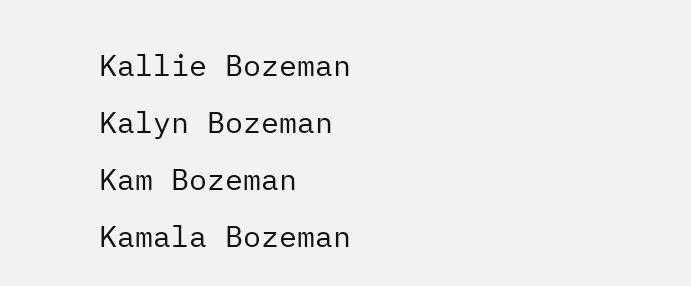Kallie Bozeman
Kalyn Bozeman
Kam Bozeman
Kamala Bozeman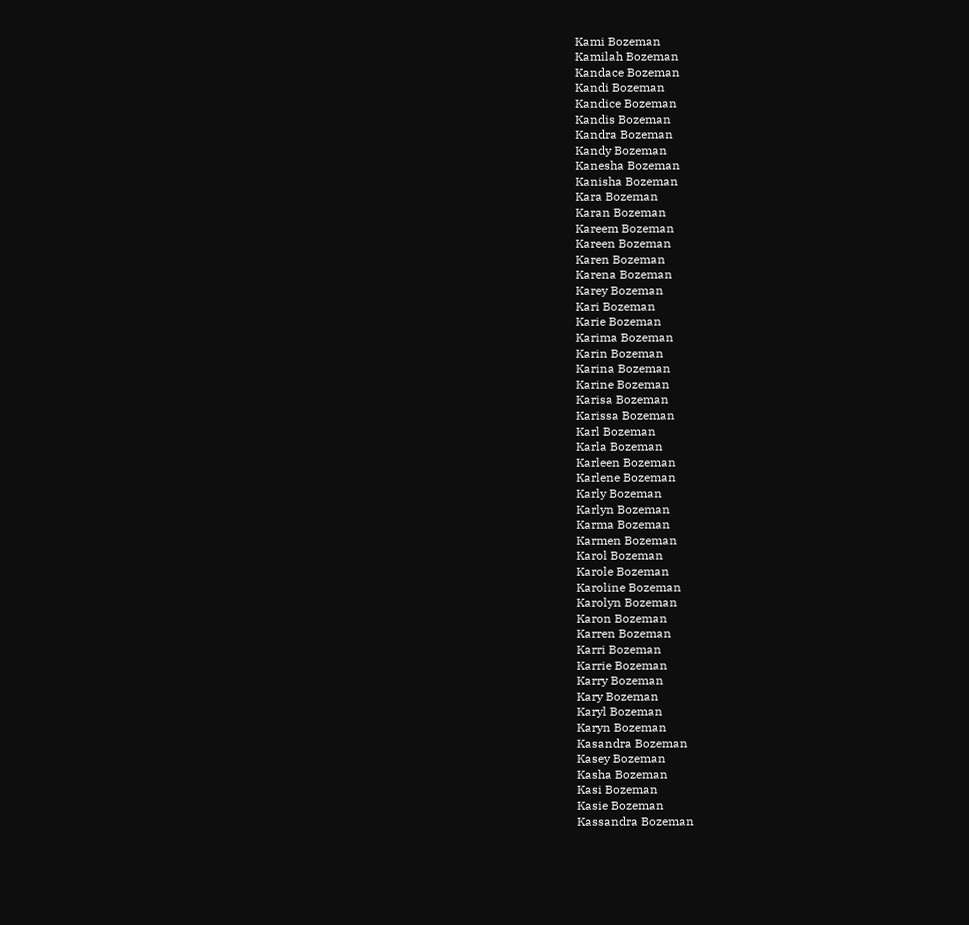Kami Bozeman
Kamilah Bozeman
Kandace Bozeman
Kandi Bozeman
Kandice Bozeman
Kandis Bozeman
Kandra Bozeman
Kandy Bozeman
Kanesha Bozeman
Kanisha Bozeman
Kara Bozeman
Karan Bozeman
Kareem Bozeman
Kareen Bozeman
Karen Bozeman
Karena Bozeman
Karey Bozeman
Kari Bozeman
Karie Bozeman
Karima Bozeman
Karin Bozeman
Karina Bozeman
Karine Bozeman
Karisa Bozeman
Karissa Bozeman
Karl Bozeman
Karla Bozeman
Karleen Bozeman
Karlene Bozeman
Karly Bozeman
Karlyn Bozeman
Karma Bozeman
Karmen Bozeman
Karol Bozeman
Karole Bozeman
Karoline Bozeman
Karolyn Bozeman
Karon Bozeman
Karren Bozeman
Karri Bozeman
Karrie Bozeman
Karry Bozeman
Kary Bozeman
Karyl Bozeman
Karyn Bozeman
Kasandra Bozeman
Kasey Bozeman
Kasha Bozeman
Kasi Bozeman
Kasie Bozeman
Kassandra Bozeman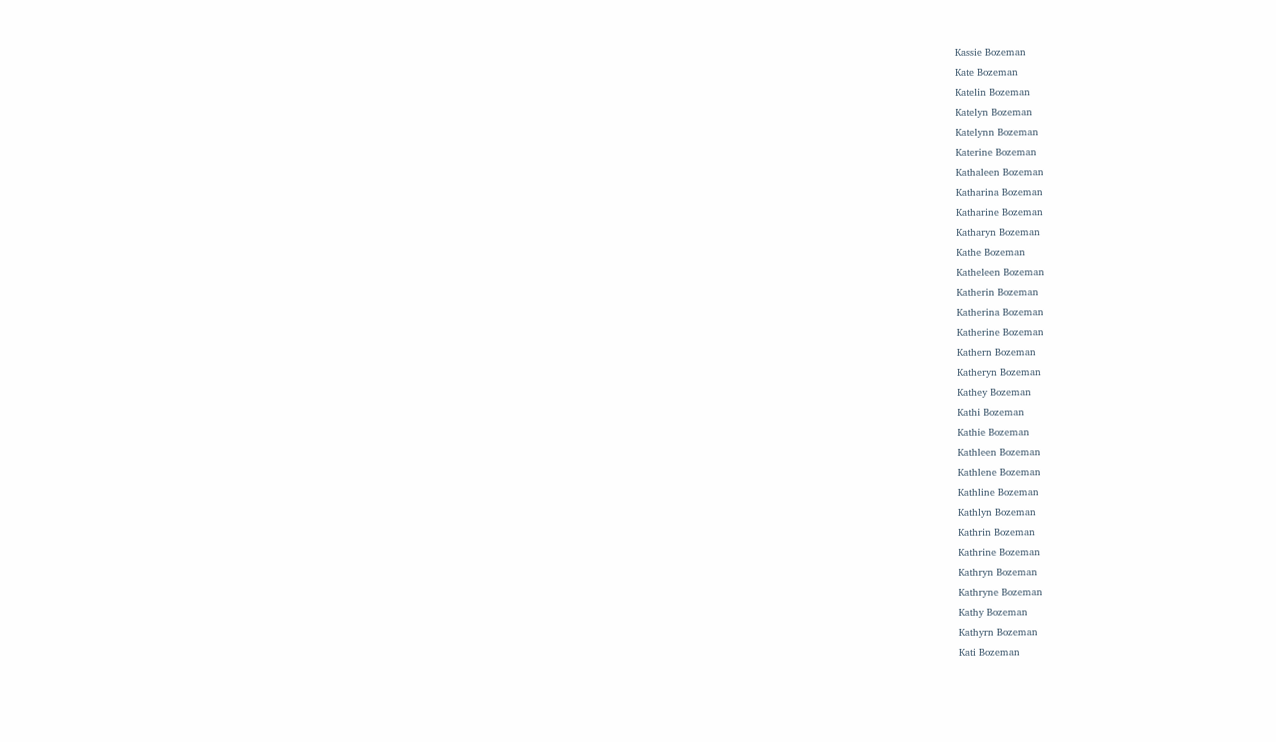Kassie Bozeman
Kate Bozeman
Katelin Bozeman
Katelyn Bozeman
Katelynn Bozeman
Katerine Bozeman
Kathaleen Bozeman
Katharina Bozeman
Katharine Bozeman
Katharyn Bozeman
Kathe Bozeman
Katheleen Bozeman
Katherin Bozeman
Katherina Bozeman
Katherine Bozeman
Kathern Bozeman
Katheryn Bozeman
Kathey Bozeman
Kathi Bozeman
Kathie Bozeman
Kathleen Bozeman
Kathlene Bozeman
Kathline Bozeman
Kathlyn Bozeman
Kathrin Bozeman
Kathrine Bozeman
Kathryn Bozeman
Kathryne Bozeman
Kathy Bozeman
Kathyrn Bozeman
Kati Bozeman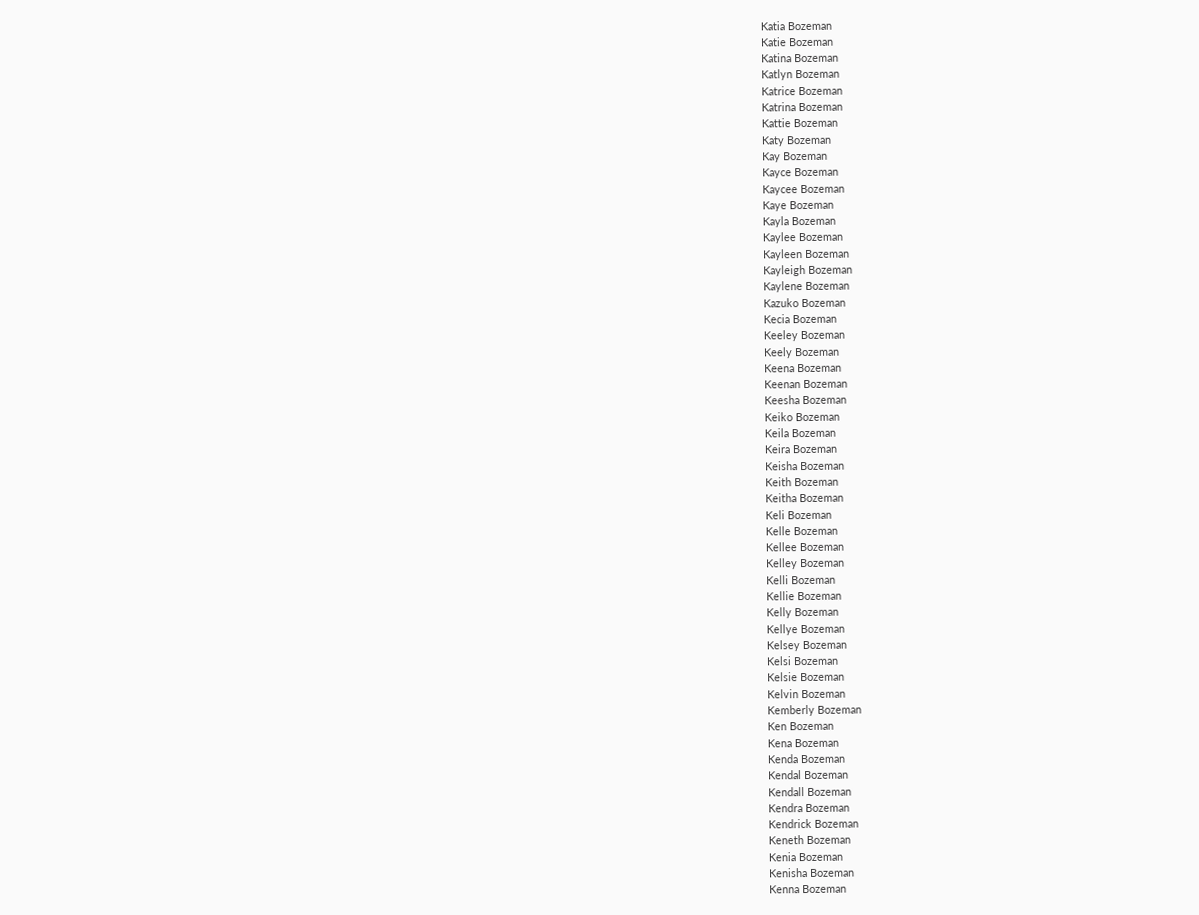Katia Bozeman
Katie Bozeman
Katina Bozeman
Katlyn Bozeman
Katrice Bozeman
Katrina Bozeman
Kattie Bozeman
Katy Bozeman
Kay Bozeman
Kayce Bozeman
Kaycee Bozeman
Kaye Bozeman
Kayla Bozeman
Kaylee Bozeman
Kayleen Bozeman
Kayleigh Bozeman
Kaylene Bozeman
Kazuko Bozeman
Kecia Bozeman
Keeley Bozeman
Keely Bozeman
Keena Bozeman
Keenan Bozeman
Keesha Bozeman
Keiko Bozeman
Keila Bozeman
Keira Bozeman
Keisha Bozeman
Keith Bozeman
Keitha Bozeman
Keli Bozeman
Kelle Bozeman
Kellee Bozeman
Kelley Bozeman
Kelli Bozeman
Kellie Bozeman
Kelly Bozeman
Kellye Bozeman
Kelsey Bozeman
Kelsi Bozeman
Kelsie Bozeman
Kelvin Bozeman
Kemberly Bozeman
Ken Bozeman
Kena Bozeman
Kenda Bozeman
Kendal Bozeman
Kendall Bozeman
Kendra Bozeman
Kendrick Bozeman
Keneth Bozeman
Kenia Bozeman
Kenisha Bozeman
Kenna Bozeman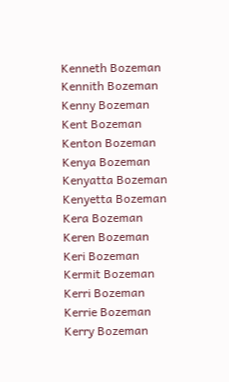Kenneth Bozeman
Kennith Bozeman
Kenny Bozeman
Kent Bozeman
Kenton Bozeman
Kenya Bozeman
Kenyatta Bozeman
Kenyetta Bozeman
Kera Bozeman
Keren Bozeman
Keri Bozeman
Kermit Bozeman
Kerri Bozeman
Kerrie Bozeman
Kerry Bozeman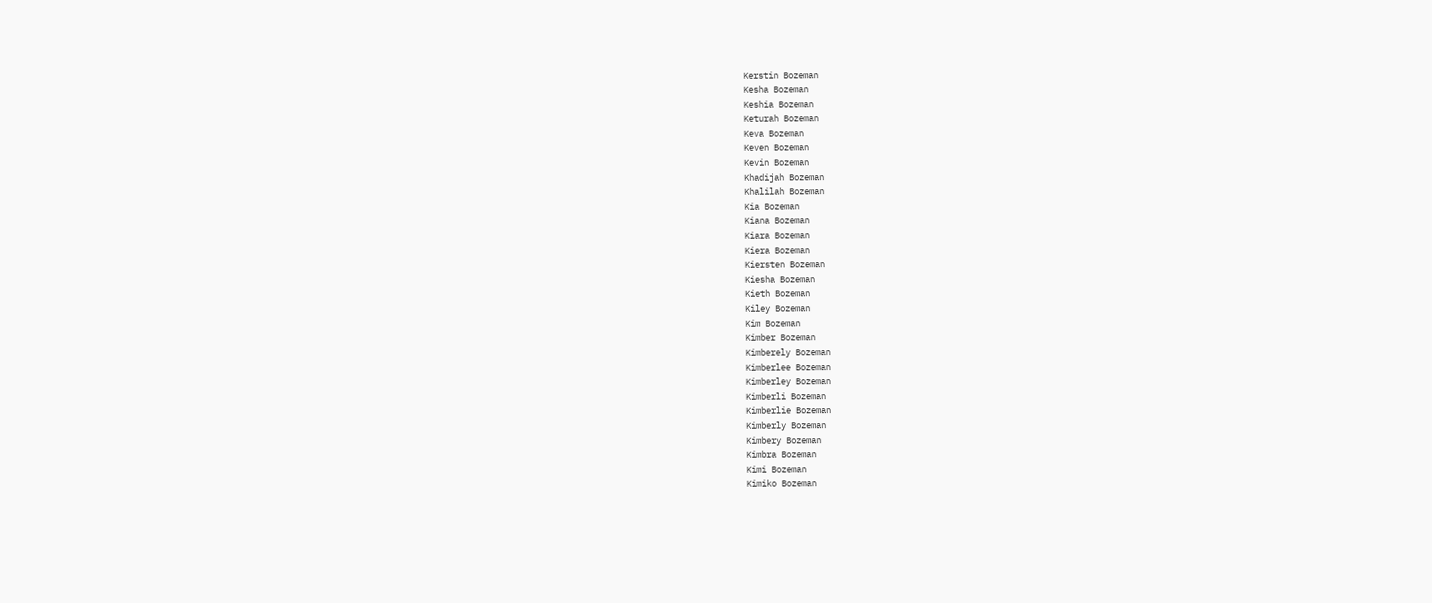Kerstin Bozeman
Kesha Bozeman
Keshia Bozeman
Keturah Bozeman
Keva Bozeman
Keven Bozeman
Kevin Bozeman
Khadijah Bozeman
Khalilah Bozeman
Kia Bozeman
Kiana Bozeman
Kiara Bozeman
Kiera Bozeman
Kiersten Bozeman
Kiesha Bozeman
Kieth Bozeman
Kiley Bozeman
Kim Bozeman
Kimber Bozeman
Kimberely Bozeman
Kimberlee Bozeman
Kimberley Bozeman
Kimberli Bozeman
Kimberlie Bozeman
Kimberly Bozeman
Kimbery Bozeman
Kimbra Bozeman
Kimi Bozeman
Kimiko Bozeman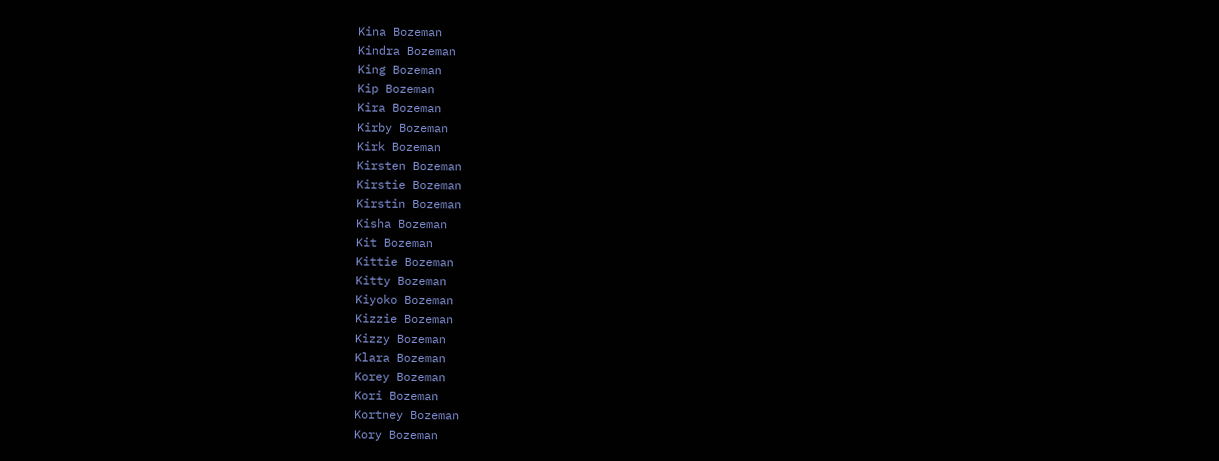Kina Bozeman
Kindra Bozeman
King Bozeman
Kip Bozeman
Kira Bozeman
Kirby Bozeman
Kirk Bozeman
Kirsten Bozeman
Kirstie Bozeman
Kirstin Bozeman
Kisha Bozeman
Kit Bozeman
Kittie Bozeman
Kitty Bozeman
Kiyoko Bozeman
Kizzie Bozeman
Kizzy Bozeman
Klara Bozeman
Korey Bozeman
Kori Bozeman
Kortney Bozeman
Kory Bozeman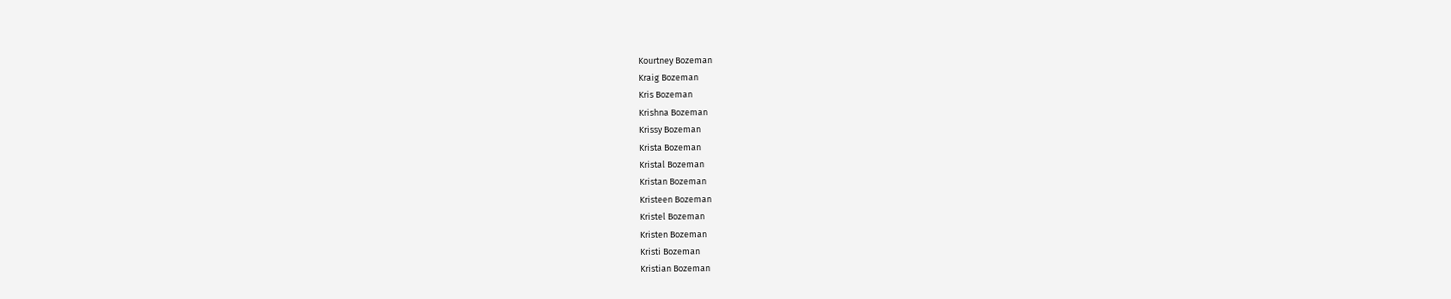Kourtney Bozeman
Kraig Bozeman
Kris Bozeman
Krishna Bozeman
Krissy Bozeman
Krista Bozeman
Kristal Bozeman
Kristan Bozeman
Kristeen Bozeman
Kristel Bozeman
Kristen Bozeman
Kristi Bozeman
Kristian Bozeman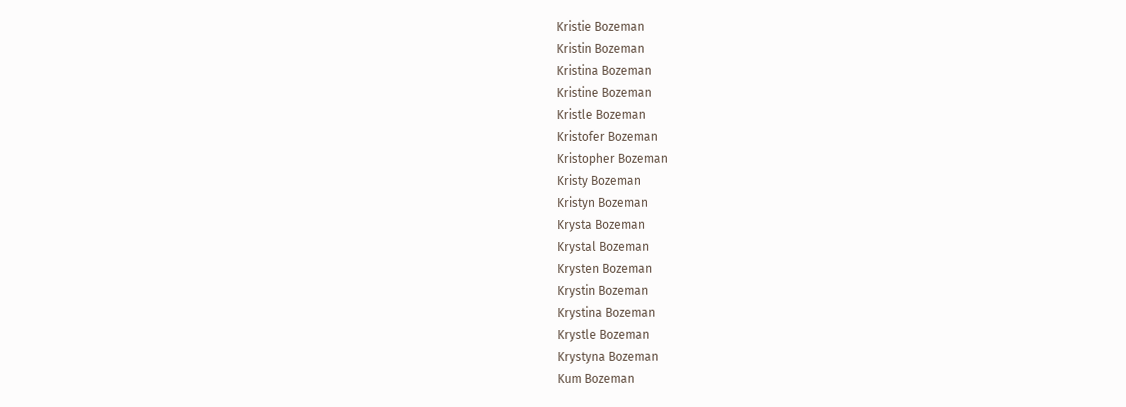Kristie Bozeman
Kristin Bozeman
Kristina Bozeman
Kristine Bozeman
Kristle Bozeman
Kristofer Bozeman
Kristopher Bozeman
Kristy Bozeman
Kristyn Bozeman
Krysta Bozeman
Krystal Bozeman
Krysten Bozeman
Krystin Bozeman
Krystina Bozeman
Krystle Bozeman
Krystyna Bozeman
Kum Bozeman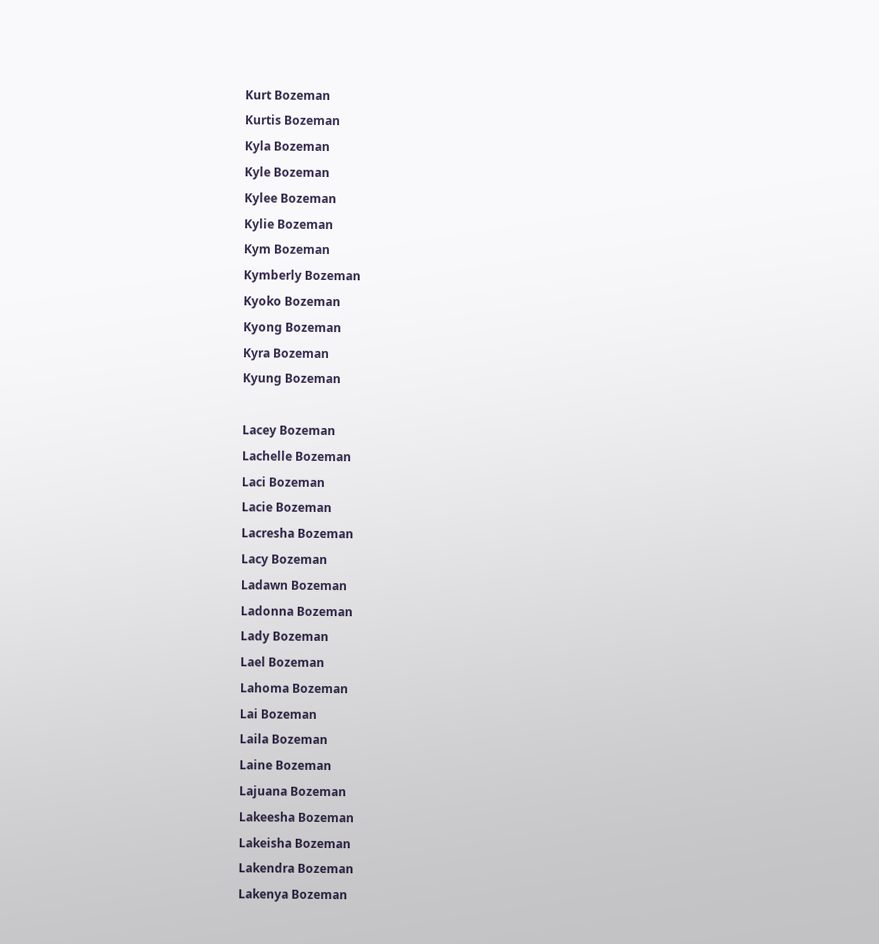Kurt Bozeman
Kurtis Bozeman
Kyla Bozeman
Kyle Bozeman
Kylee Bozeman
Kylie Bozeman
Kym Bozeman
Kymberly Bozeman
Kyoko Bozeman
Kyong Bozeman
Kyra Bozeman
Kyung Bozeman

Lacey Bozeman
Lachelle Bozeman
Laci Bozeman
Lacie Bozeman
Lacresha Bozeman
Lacy Bozeman
Ladawn Bozeman
Ladonna Bozeman
Lady Bozeman
Lael Bozeman
Lahoma Bozeman
Lai Bozeman
Laila Bozeman
Laine Bozeman
Lajuana Bozeman
Lakeesha Bozeman
Lakeisha Bozeman
Lakendra Bozeman
Lakenya Bozeman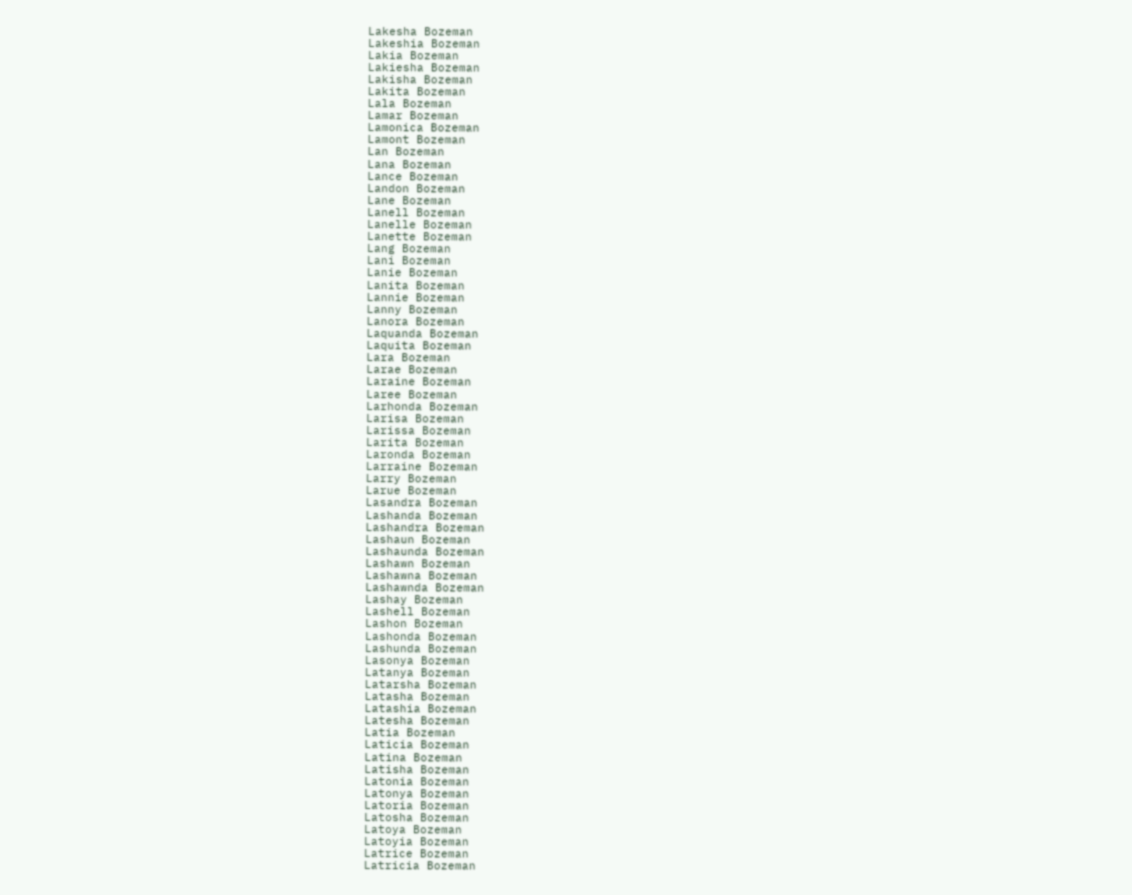Lakesha Bozeman
Lakeshia Bozeman
Lakia Bozeman
Lakiesha Bozeman
Lakisha Bozeman
Lakita Bozeman
Lala Bozeman
Lamar Bozeman
Lamonica Bozeman
Lamont Bozeman
Lan Bozeman
Lana Bozeman
Lance Bozeman
Landon Bozeman
Lane Bozeman
Lanell Bozeman
Lanelle Bozeman
Lanette Bozeman
Lang Bozeman
Lani Bozeman
Lanie Bozeman
Lanita Bozeman
Lannie Bozeman
Lanny Bozeman
Lanora Bozeman
Laquanda Bozeman
Laquita Bozeman
Lara Bozeman
Larae Bozeman
Laraine Bozeman
Laree Bozeman
Larhonda Bozeman
Larisa Bozeman
Larissa Bozeman
Larita Bozeman
Laronda Bozeman
Larraine Bozeman
Larry Bozeman
Larue Bozeman
Lasandra Bozeman
Lashanda Bozeman
Lashandra Bozeman
Lashaun Bozeman
Lashaunda Bozeman
Lashawn Bozeman
Lashawna Bozeman
Lashawnda Bozeman
Lashay Bozeman
Lashell Bozeman
Lashon Bozeman
Lashonda Bozeman
Lashunda Bozeman
Lasonya Bozeman
Latanya Bozeman
Latarsha Bozeman
Latasha Bozeman
Latashia Bozeman
Latesha Bozeman
Latia Bozeman
Laticia Bozeman
Latina Bozeman
Latisha Bozeman
Latonia Bozeman
Latonya Bozeman
Latoria Bozeman
Latosha Bozeman
Latoya Bozeman
Latoyia Bozeman
Latrice Bozeman
Latricia Bozeman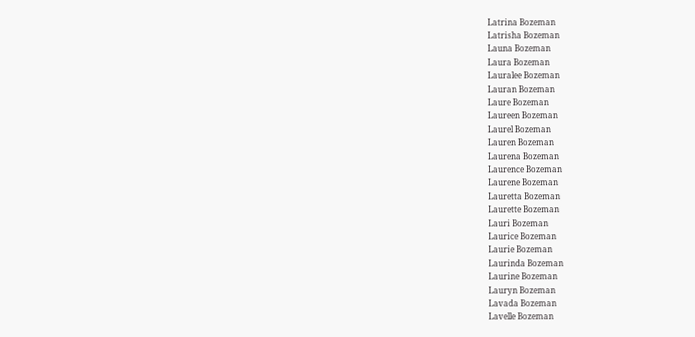Latrina Bozeman
Latrisha Bozeman
Launa Bozeman
Laura Bozeman
Lauralee Bozeman
Lauran Bozeman
Laure Bozeman
Laureen Bozeman
Laurel Bozeman
Lauren Bozeman
Laurena Bozeman
Laurence Bozeman
Laurene Bozeman
Lauretta Bozeman
Laurette Bozeman
Lauri Bozeman
Laurice Bozeman
Laurie Bozeman
Laurinda Bozeman
Laurine Bozeman
Lauryn Bozeman
Lavada Bozeman
Lavelle Bozeman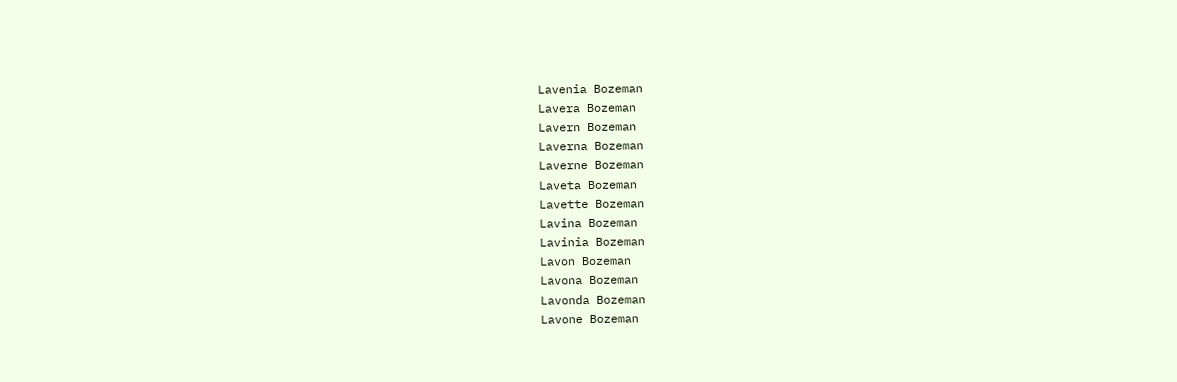Lavenia Bozeman
Lavera Bozeman
Lavern Bozeman
Laverna Bozeman
Laverne Bozeman
Laveta Bozeman
Lavette Bozeman
Lavina Bozeman
Lavinia Bozeman
Lavon Bozeman
Lavona Bozeman
Lavonda Bozeman
Lavone Bozeman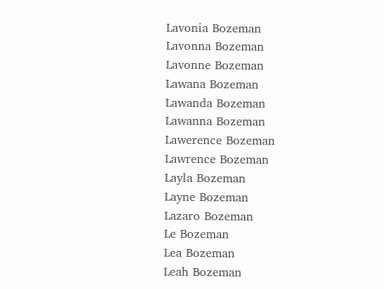Lavonia Bozeman
Lavonna Bozeman
Lavonne Bozeman
Lawana Bozeman
Lawanda Bozeman
Lawanna Bozeman
Lawerence Bozeman
Lawrence Bozeman
Layla Bozeman
Layne Bozeman
Lazaro Bozeman
Le Bozeman
Lea Bozeman
Leah Bozeman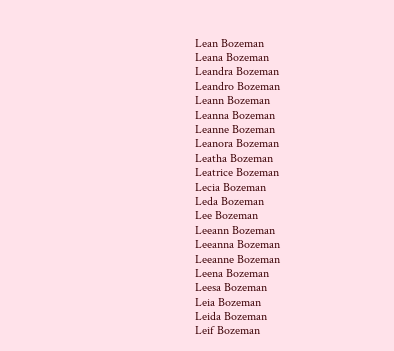Lean Bozeman
Leana Bozeman
Leandra Bozeman
Leandro Bozeman
Leann Bozeman
Leanna Bozeman
Leanne Bozeman
Leanora Bozeman
Leatha Bozeman
Leatrice Bozeman
Lecia Bozeman
Leda Bozeman
Lee Bozeman
Leeann Bozeman
Leeanna Bozeman
Leeanne Bozeman
Leena Bozeman
Leesa Bozeman
Leia Bozeman
Leida Bozeman
Leif Bozeman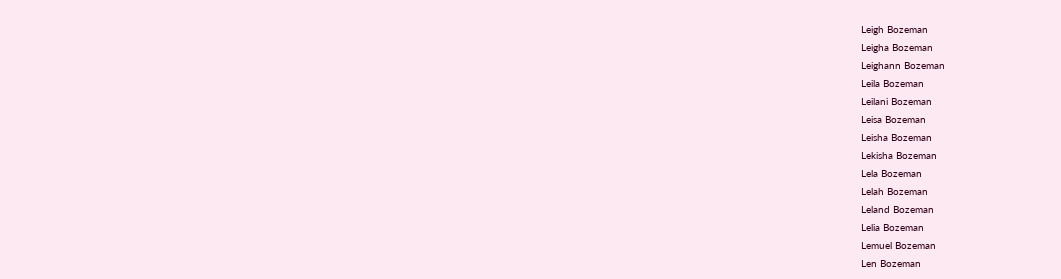Leigh Bozeman
Leigha Bozeman
Leighann Bozeman
Leila Bozeman
Leilani Bozeman
Leisa Bozeman
Leisha Bozeman
Lekisha Bozeman
Lela Bozeman
Lelah Bozeman
Leland Bozeman
Lelia Bozeman
Lemuel Bozeman
Len Bozeman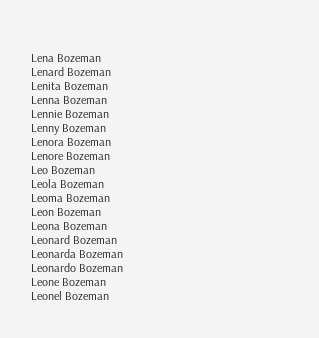Lena Bozeman
Lenard Bozeman
Lenita Bozeman
Lenna Bozeman
Lennie Bozeman
Lenny Bozeman
Lenora Bozeman
Lenore Bozeman
Leo Bozeman
Leola Bozeman
Leoma Bozeman
Leon Bozeman
Leona Bozeman
Leonard Bozeman
Leonarda Bozeman
Leonardo Bozeman
Leone Bozeman
Leonel Bozeman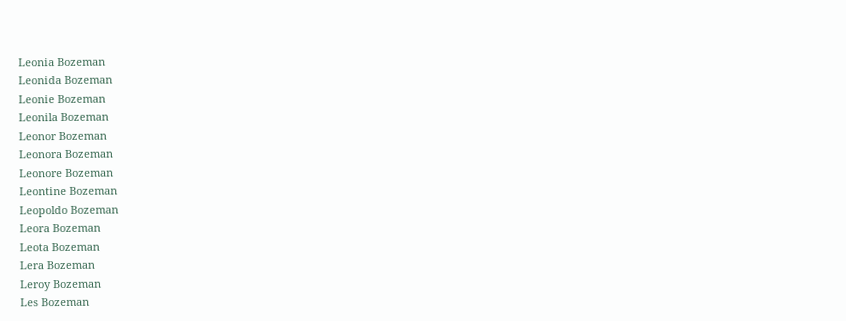Leonia Bozeman
Leonida Bozeman
Leonie Bozeman
Leonila Bozeman
Leonor Bozeman
Leonora Bozeman
Leonore Bozeman
Leontine Bozeman
Leopoldo Bozeman
Leora Bozeman
Leota Bozeman
Lera Bozeman
Leroy Bozeman
Les Bozeman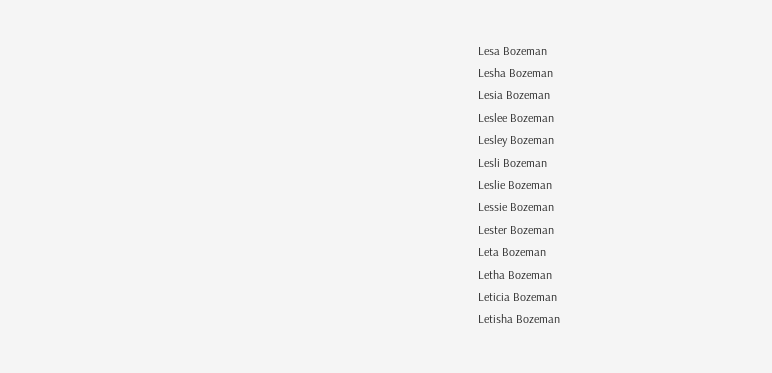Lesa Bozeman
Lesha Bozeman
Lesia Bozeman
Leslee Bozeman
Lesley Bozeman
Lesli Bozeman
Leslie Bozeman
Lessie Bozeman
Lester Bozeman
Leta Bozeman
Letha Bozeman
Leticia Bozeman
Letisha Bozeman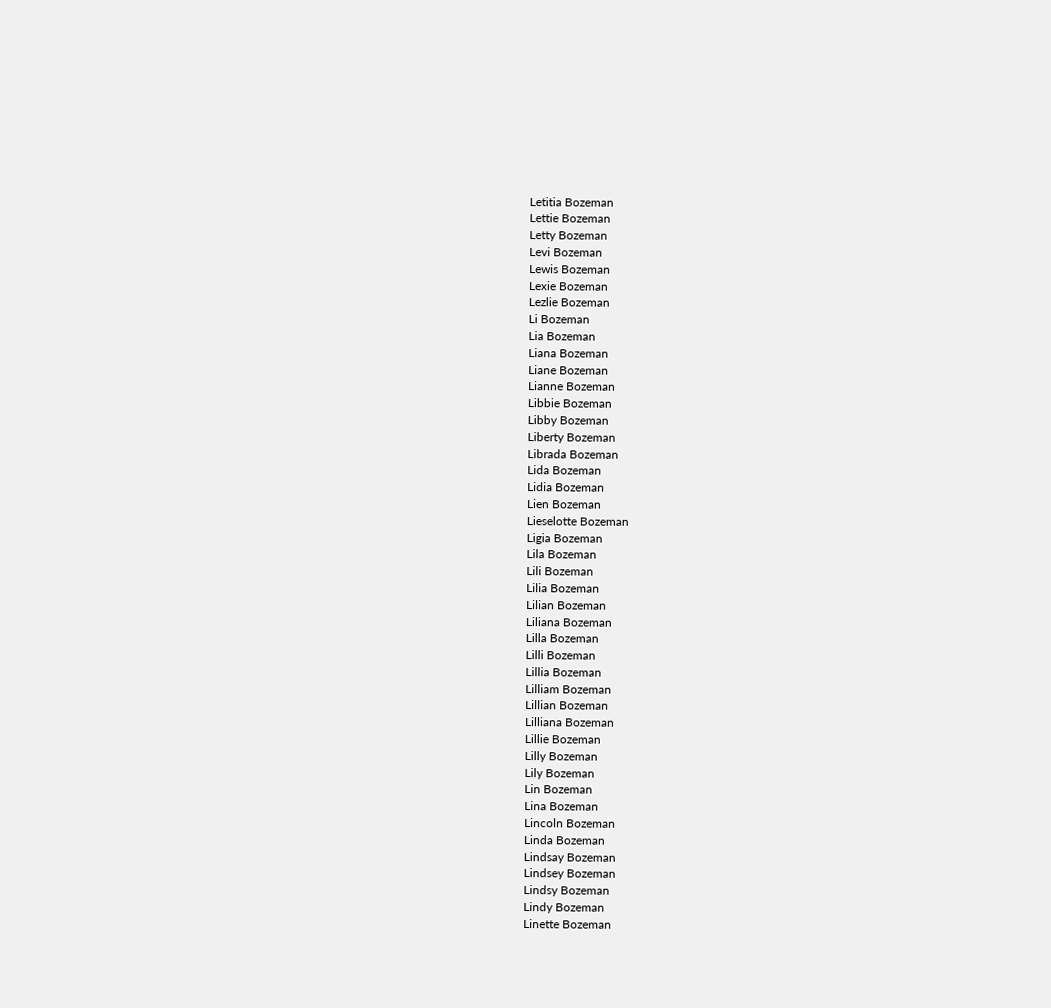Letitia Bozeman
Lettie Bozeman
Letty Bozeman
Levi Bozeman
Lewis Bozeman
Lexie Bozeman
Lezlie Bozeman
Li Bozeman
Lia Bozeman
Liana Bozeman
Liane Bozeman
Lianne Bozeman
Libbie Bozeman
Libby Bozeman
Liberty Bozeman
Librada Bozeman
Lida Bozeman
Lidia Bozeman
Lien Bozeman
Lieselotte Bozeman
Ligia Bozeman
Lila Bozeman
Lili Bozeman
Lilia Bozeman
Lilian Bozeman
Liliana Bozeman
Lilla Bozeman
Lilli Bozeman
Lillia Bozeman
Lilliam Bozeman
Lillian Bozeman
Lilliana Bozeman
Lillie Bozeman
Lilly Bozeman
Lily Bozeman
Lin Bozeman
Lina Bozeman
Lincoln Bozeman
Linda Bozeman
Lindsay Bozeman
Lindsey Bozeman
Lindsy Bozeman
Lindy Bozeman
Linette Bozeman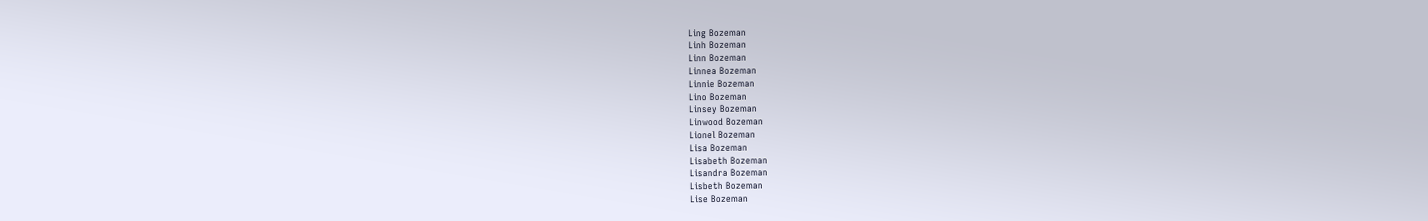Ling Bozeman
Linh Bozeman
Linn Bozeman
Linnea Bozeman
Linnie Bozeman
Lino Bozeman
Linsey Bozeman
Linwood Bozeman
Lionel Bozeman
Lisa Bozeman
Lisabeth Bozeman
Lisandra Bozeman
Lisbeth Bozeman
Lise Bozeman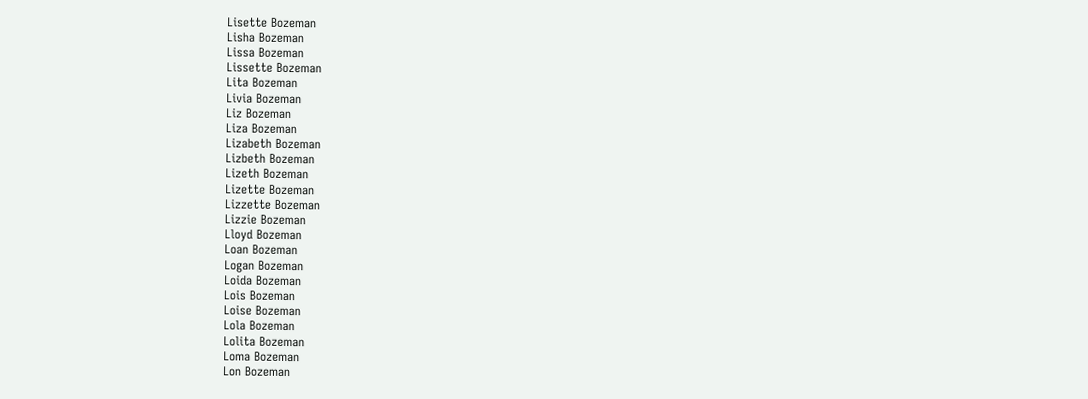Lisette Bozeman
Lisha Bozeman
Lissa Bozeman
Lissette Bozeman
Lita Bozeman
Livia Bozeman
Liz Bozeman
Liza Bozeman
Lizabeth Bozeman
Lizbeth Bozeman
Lizeth Bozeman
Lizette Bozeman
Lizzette Bozeman
Lizzie Bozeman
Lloyd Bozeman
Loan Bozeman
Logan Bozeman
Loida Bozeman
Lois Bozeman
Loise Bozeman
Lola Bozeman
Lolita Bozeman
Loma Bozeman
Lon Bozeman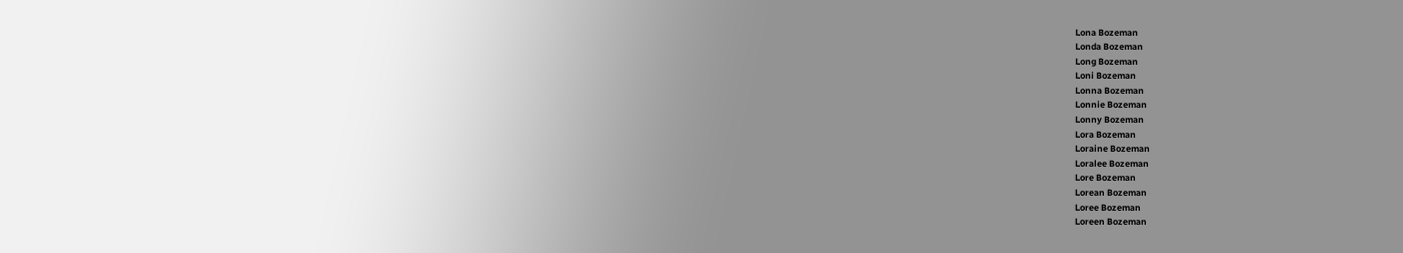Lona Bozeman
Londa Bozeman
Long Bozeman
Loni Bozeman
Lonna Bozeman
Lonnie Bozeman
Lonny Bozeman
Lora Bozeman
Loraine Bozeman
Loralee Bozeman
Lore Bozeman
Lorean Bozeman
Loree Bozeman
Loreen Bozeman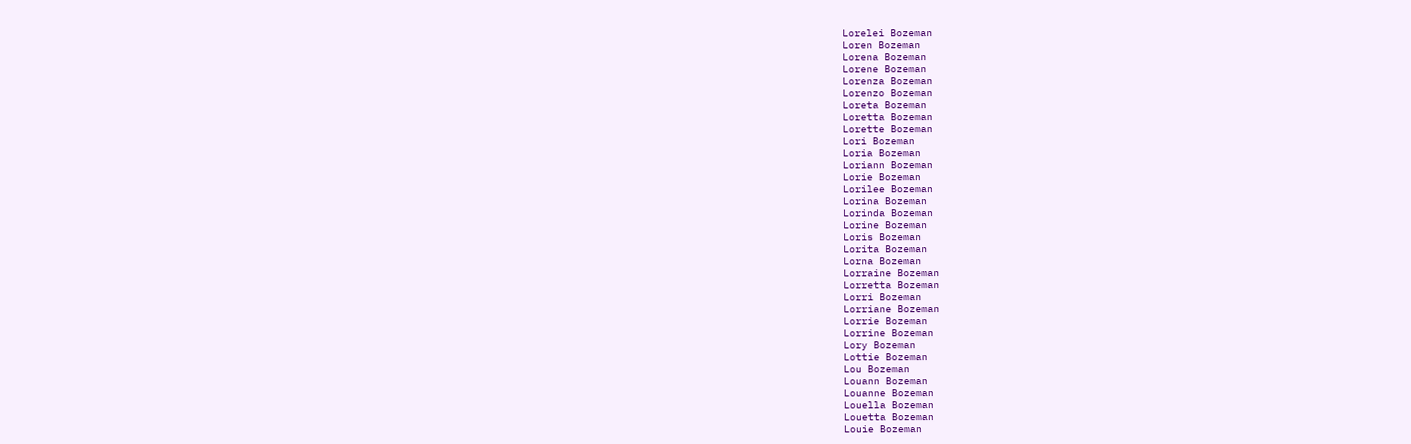Lorelei Bozeman
Loren Bozeman
Lorena Bozeman
Lorene Bozeman
Lorenza Bozeman
Lorenzo Bozeman
Loreta Bozeman
Loretta Bozeman
Lorette Bozeman
Lori Bozeman
Loria Bozeman
Loriann Bozeman
Lorie Bozeman
Lorilee Bozeman
Lorina Bozeman
Lorinda Bozeman
Lorine Bozeman
Loris Bozeman
Lorita Bozeman
Lorna Bozeman
Lorraine Bozeman
Lorretta Bozeman
Lorri Bozeman
Lorriane Bozeman
Lorrie Bozeman
Lorrine Bozeman
Lory Bozeman
Lottie Bozeman
Lou Bozeman
Louann Bozeman
Louanne Bozeman
Louella Bozeman
Louetta Bozeman
Louie Bozeman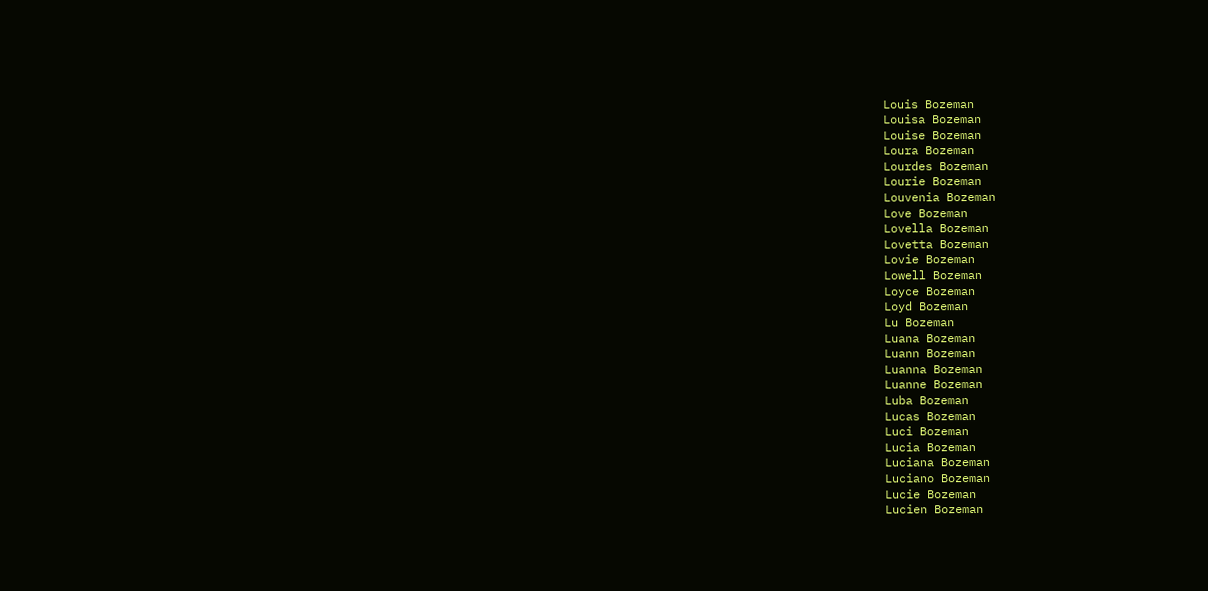Louis Bozeman
Louisa Bozeman
Louise Bozeman
Loura Bozeman
Lourdes Bozeman
Lourie Bozeman
Louvenia Bozeman
Love Bozeman
Lovella Bozeman
Lovetta Bozeman
Lovie Bozeman
Lowell Bozeman
Loyce Bozeman
Loyd Bozeman
Lu Bozeman
Luana Bozeman
Luann Bozeman
Luanna Bozeman
Luanne Bozeman
Luba Bozeman
Lucas Bozeman
Luci Bozeman
Lucia Bozeman
Luciana Bozeman
Luciano Bozeman
Lucie Bozeman
Lucien Bozeman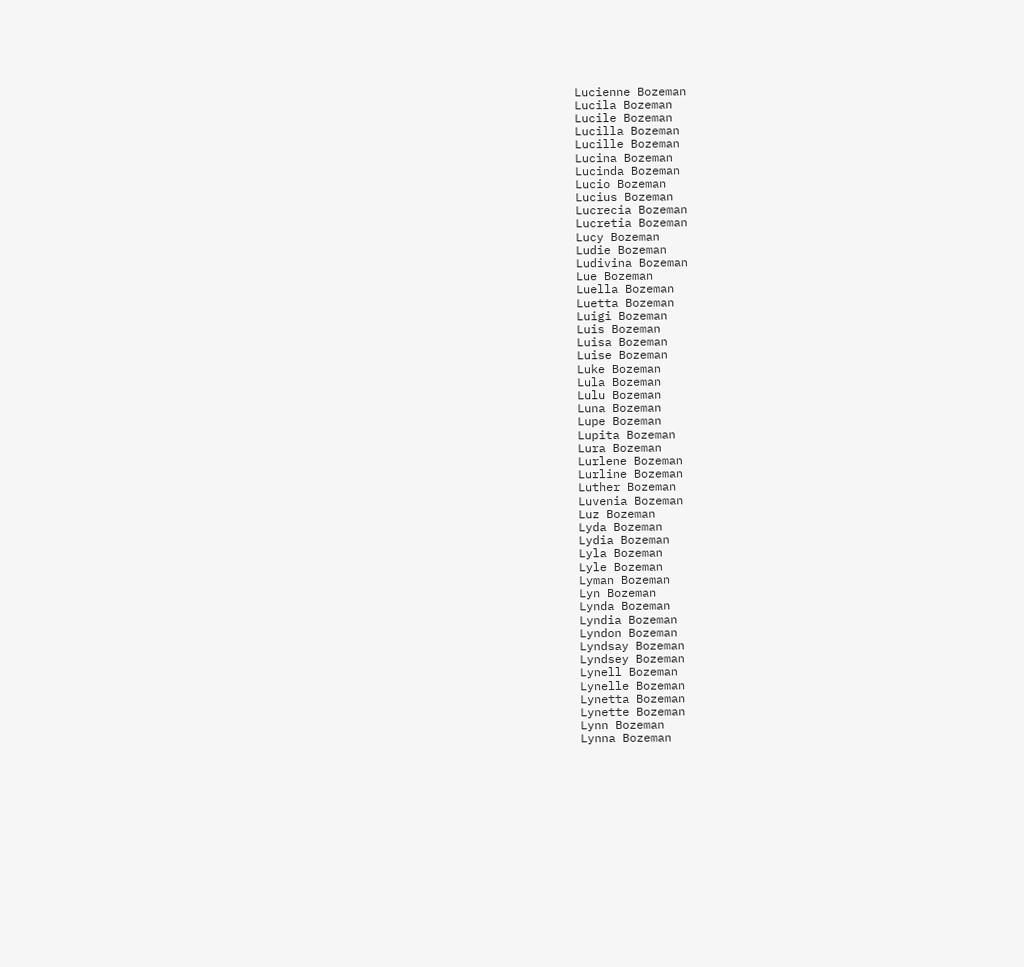Lucienne Bozeman
Lucila Bozeman
Lucile Bozeman
Lucilla Bozeman
Lucille Bozeman
Lucina Bozeman
Lucinda Bozeman
Lucio Bozeman
Lucius Bozeman
Lucrecia Bozeman
Lucretia Bozeman
Lucy Bozeman
Ludie Bozeman
Ludivina Bozeman
Lue Bozeman
Luella Bozeman
Luetta Bozeman
Luigi Bozeman
Luis Bozeman
Luisa Bozeman
Luise Bozeman
Luke Bozeman
Lula Bozeman
Lulu Bozeman
Luna Bozeman
Lupe Bozeman
Lupita Bozeman
Lura Bozeman
Lurlene Bozeman
Lurline Bozeman
Luther Bozeman
Luvenia Bozeman
Luz Bozeman
Lyda Bozeman
Lydia Bozeman
Lyla Bozeman
Lyle Bozeman
Lyman Bozeman
Lyn Bozeman
Lynda Bozeman
Lyndia Bozeman
Lyndon Bozeman
Lyndsay Bozeman
Lyndsey Bozeman
Lynell Bozeman
Lynelle Bozeman
Lynetta Bozeman
Lynette Bozeman
Lynn Bozeman
Lynna Bozeman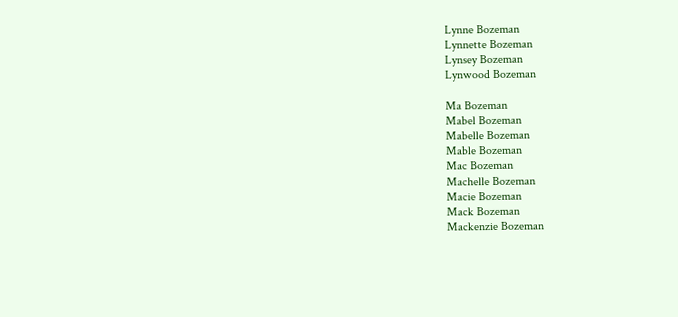Lynne Bozeman
Lynnette Bozeman
Lynsey Bozeman
Lynwood Bozeman

Ma Bozeman
Mabel Bozeman
Mabelle Bozeman
Mable Bozeman
Mac Bozeman
Machelle Bozeman
Macie Bozeman
Mack Bozeman
Mackenzie Bozeman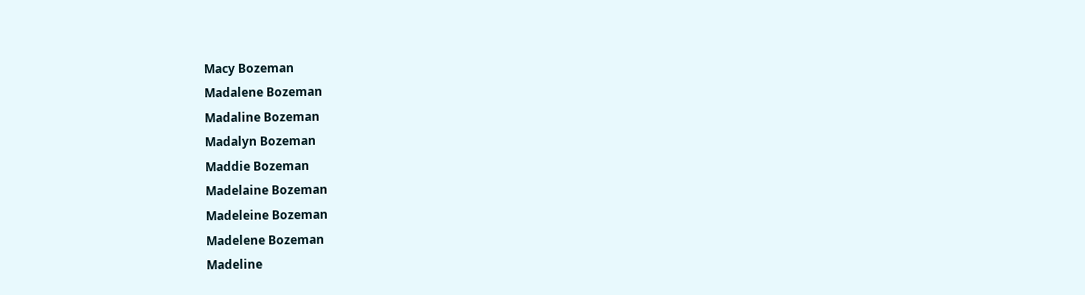Macy Bozeman
Madalene Bozeman
Madaline Bozeman
Madalyn Bozeman
Maddie Bozeman
Madelaine Bozeman
Madeleine Bozeman
Madelene Bozeman
Madeline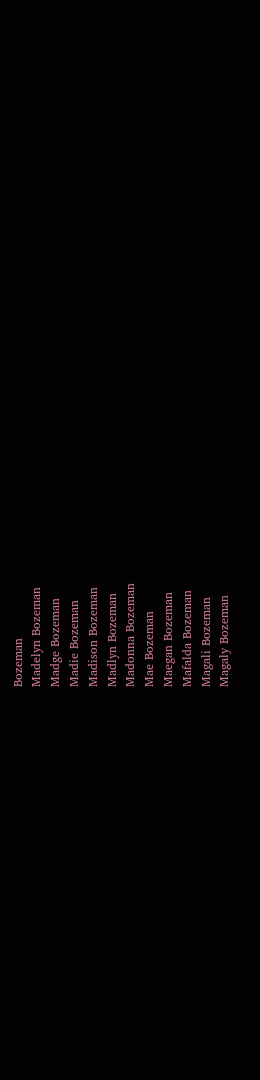Bozeman
Madelyn Bozeman
Madge Bozeman
Madie Bozeman
Madison Bozeman
Madlyn Bozeman
Madonna Bozeman
Mae Bozeman
Maegan Bozeman
Mafalda Bozeman
Magali Bozeman
Magaly Bozeman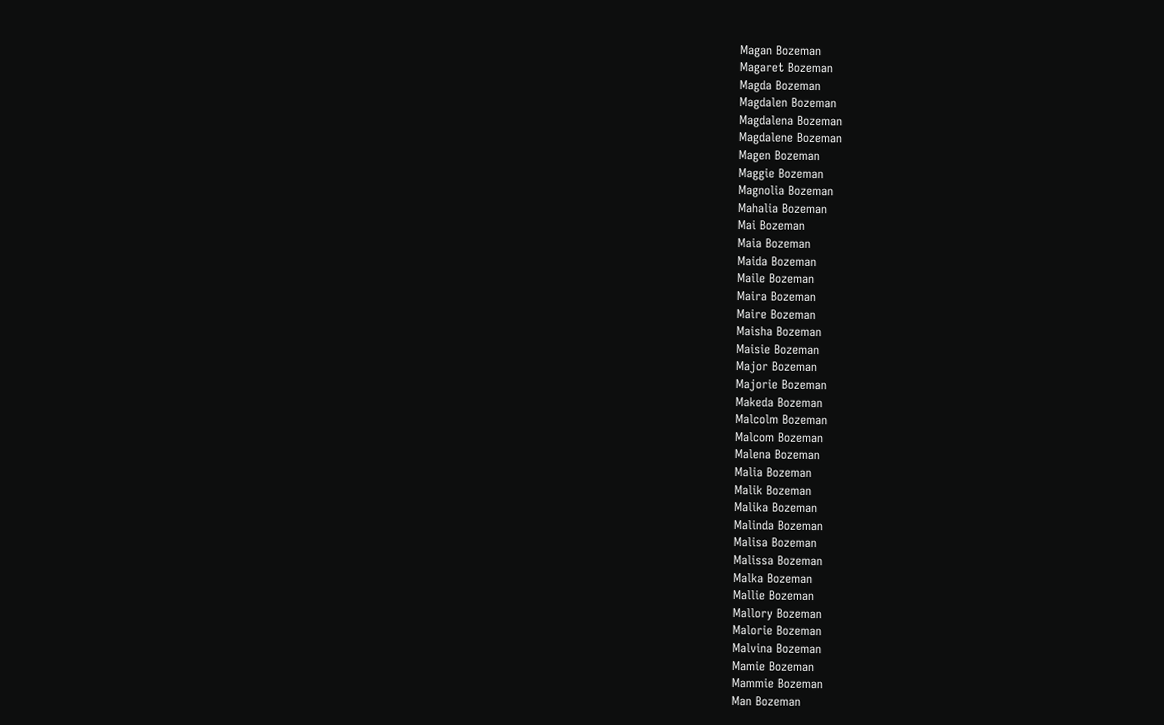Magan Bozeman
Magaret Bozeman
Magda Bozeman
Magdalen Bozeman
Magdalena Bozeman
Magdalene Bozeman
Magen Bozeman
Maggie Bozeman
Magnolia Bozeman
Mahalia Bozeman
Mai Bozeman
Maia Bozeman
Maida Bozeman
Maile Bozeman
Maira Bozeman
Maire Bozeman
Maisha Bozeman
Maisie Bozeman
Major Bozeman
Majorie Bozeman
Makeda Bozeman
Malcolm Bozeman
Malcom Bozeman
Malena Bozeman
Malia Bozeman
Malik Bozeman
Malika Bozeman
Malinda Bozeman
Malisa Bozeman
Malissa Bozeman
Malka Bozeman
Mallie Bozeman
Mallory Bozeman
Malorie Bozeman
Malvina Bozeman
Mamie Bozeman
Mammie Bozeman
Man Bozeman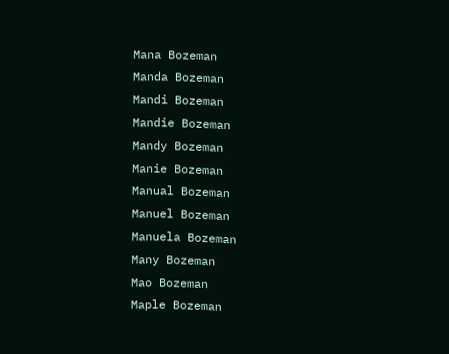Mana Bozeman
Manda Bozeman
Mandi Bozeman
Mandie Bozeman
Mandy Bozeman
Manie Bozeman
Manual Bozeman
Manuel Bozeman
Manuela Bozeman
Many Bozeman
Mao Bozeman
Maple Bozeman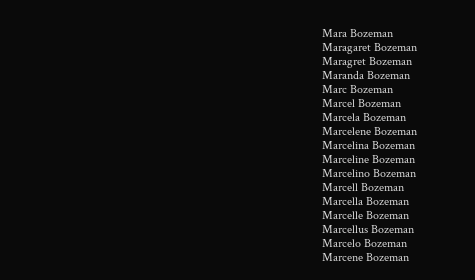Mara Bozeman
Maragaret Bozeman
Maragret Bozeman
Maranda Bozeman
Marc Bozeman
Marcel Bozeman
Marcela Bozeman
Marcelene Bozeman
Marcelina Bozeman
Marceline Bozeman
Marcelino Bozeman
Marcell Bozeman
Marcella Bozeman
Marcelle Bozeman
Marcellus Bozeman
Marcelo Bozeman
Marcene Bozeman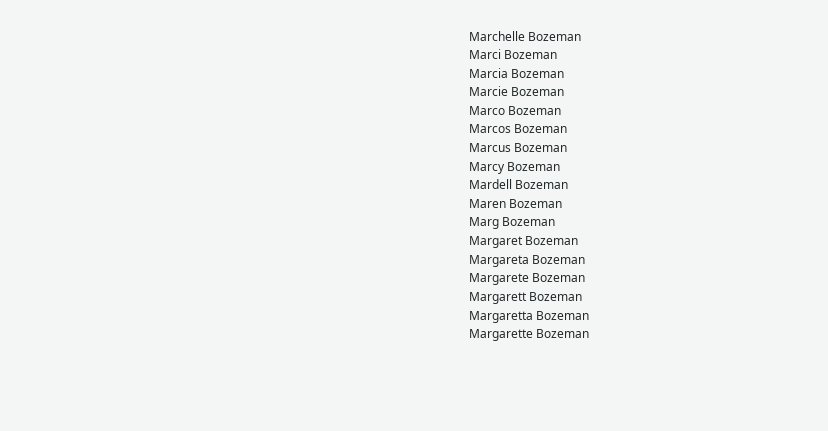Marchelle Bozeman
Marci Bozeman
Marcia Bozeman
Marcie Bozeman
Marco Bozeman
Marcos Bozeman
Marcus Bozeman
Marcy Bozeman
Mardell Bozeman
Maren Bozeman
Marg Bozeman
Margaret Bozeman
Margareta Bozeman
Margarete Bozeman
Margarett Bozeman
Margaretta Bozeman
Margarette Bozeman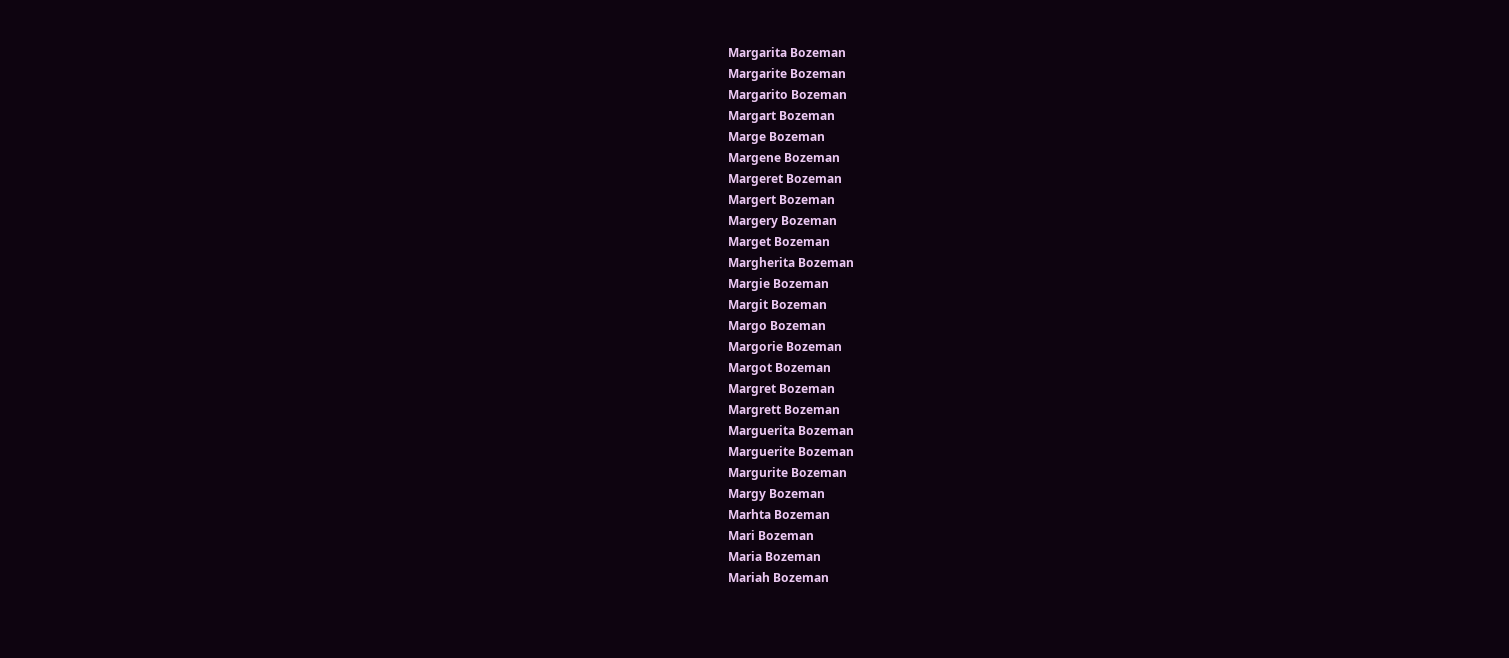Margarita Bozeman
Margarite Bozeman
Margarito Bozeman
Margart Bozeman
Marge Bozeman
Margene Bozeman
Margeret Bozeman
Margert Bozeman
Margery Bozeman
Marget Bozeman
Margherita Bozeman
Margie Bozeman
Margit Bozeman
Margo Bozeman
Margorie Bozeman
Margot Bozeman
Margret Bozeman
Margrett Bozeman
Marguerita Bozeman
Marguerite Bozeman
Margurite Bozeman
Margy Bozeman
Marhta Bozeman
Mari Bozeman
Maria Bozeman
Mariah Bozeman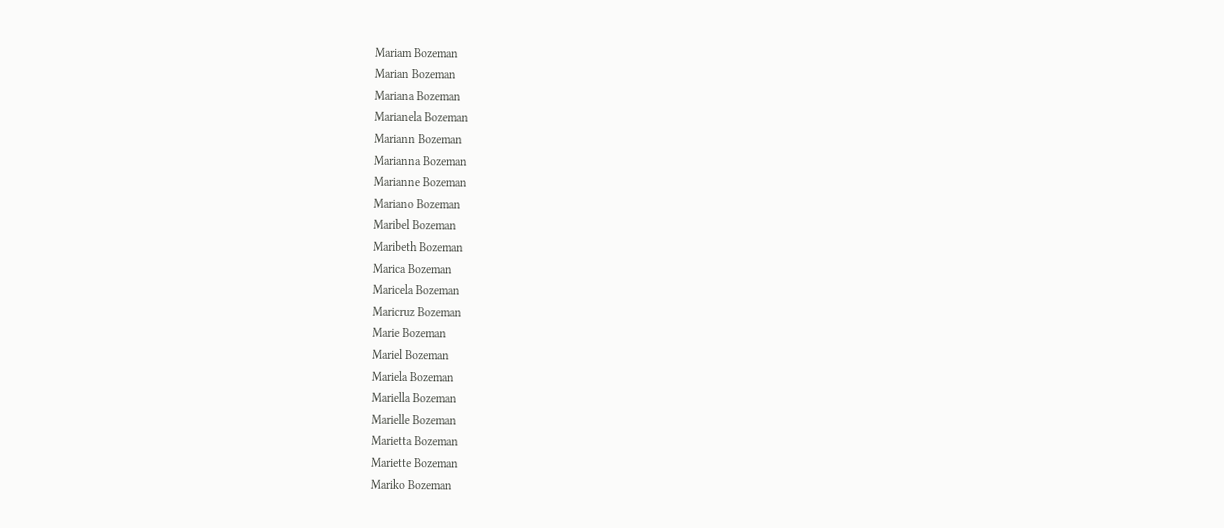Mariam Bozeman
Marian Bozeman
Mariana Bozeman
Marianela Bozeman
Mariann Bozeman
Marianna Bozeman
Marianne Bozeman
Mariano Bozeman
Maribel Bozeman
Maribeth Bozeman
Marica Bozeman
Maricela Bozeman
Maricruz Bozeman
Marie Bozeman
Mariel Bozeman
Mariela Bozeman
Mariella Bozeman
Marielle Bozeman
Marietta Bozeman
Mariette Bozeman
Mariko Bozeman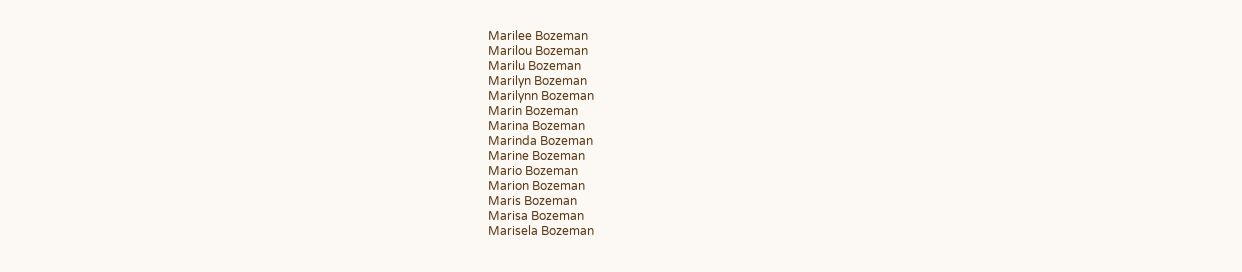Marilee Bozeman
Marilou Bozeman
Marilu Bozeman
Marilyn Bozeman
Marilynn Bozeman
Marin Bozeman
Marina Bozeman
Marinda Bozeman
Marine Bozeman
Mario Bozeman
Marion Bozeman
Maris Bozeman
Marisa Bozeman
Marisela Bozeman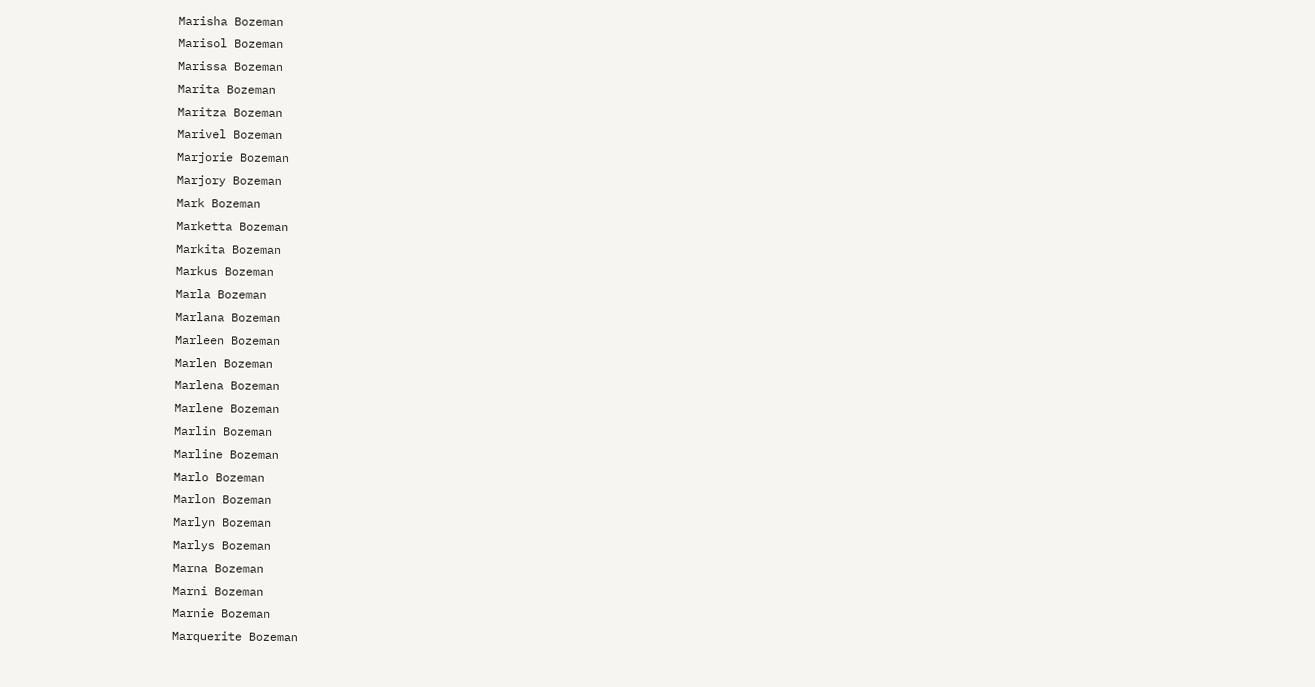Marisha Bozeman
Marisol Bozeman
Marissa Bozeman
Marita Bozeman
Maritza Bozeman
Marivel Bozeman
Marjorie Bozeman
Marjory Bozeman
Mark Bozeman
Marketta Bozeman
Markita Bozeman
Markus Bozeman
Marla Bozeman
Marlana Bozeman
Marleen Bozeman
Marlen Bozeman
Marlena Bozeman
Marlene Bozeman
Marlin Bozeman
Marline Bozeman
Marlo Bozeman
Marlon Bozeman
Marlyn Bozeman
Marlys Bozeman
Marna Bozeman
Marni Bozeman
Marnie Bozeman
Marquerite Bozeman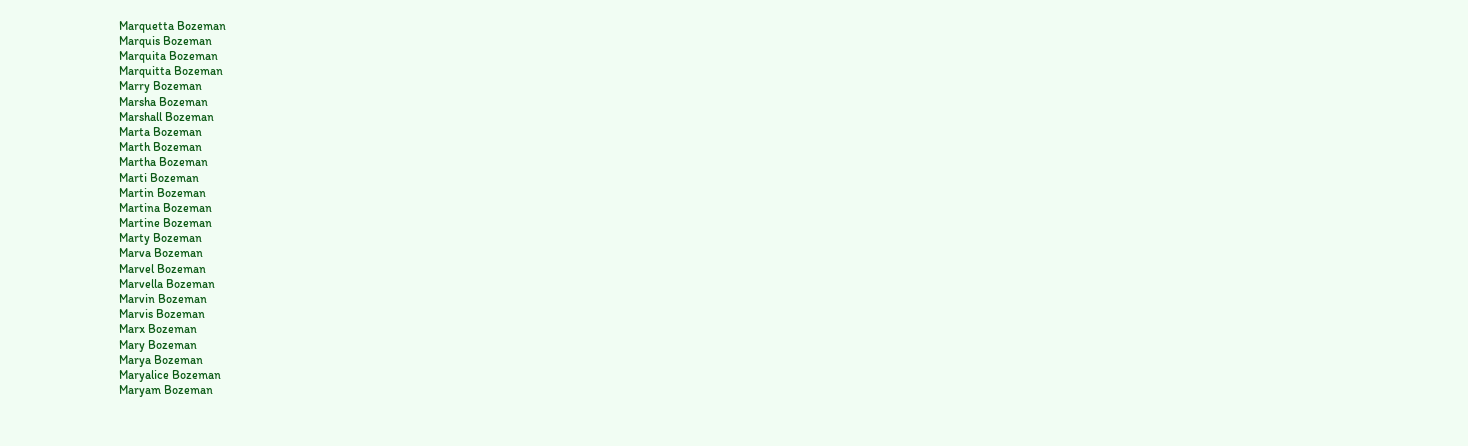Marquetta Bozeman
Marquis Bozeman
Marquita Bozeman
Marquitta Bozeman
Marry Bozeman
Marsha Bozeman
Marshall Bozeman
Marta Bozeman
Marth Bozeman
Martha Bozeman
Marti Bozeman
Martin Bozeman
Martina Bozeman
Martine Bozeman
Marty Bozeman
Marva Bozeman
Marvel Bozeman
Marvella Bozeman
Marvin Bozeman
Marvis Bozeman
Marx Bozeman
Mary Bozeman
Marya Bozeman
Maryalice Bozeman
Maryam Bozeman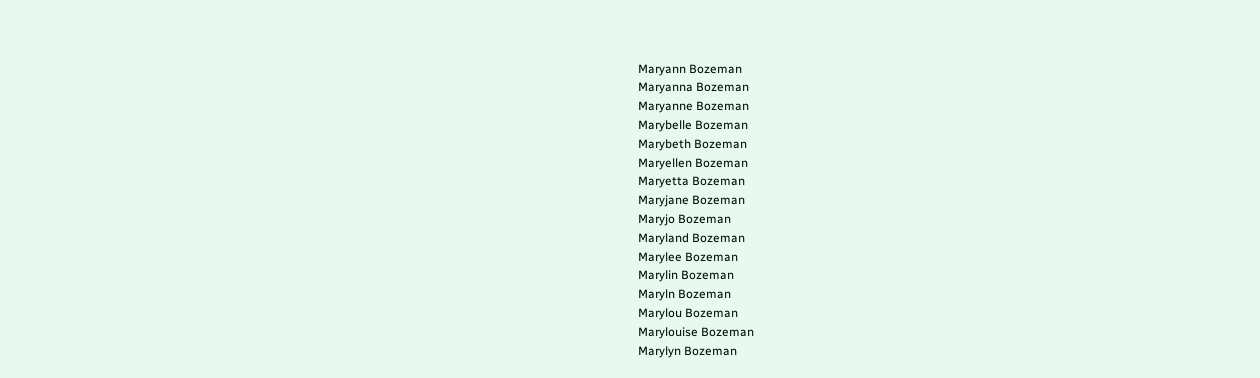Maryann Bozeman
Maryanna Bozeman
Maryanne Bozeman
Marybelle Bozeman
Marybeth Bozeman
Maryellen Bozeman
Maryetta Bozeman
Maryjane Bozeman
Maryjo Bozeman
Maryland Bozeman
Marylee Bozeman
Marylin Bozeman
Maryln Bozeman
Marylou Bozeman
Marylouise Bozeman
Marylyn Bozeman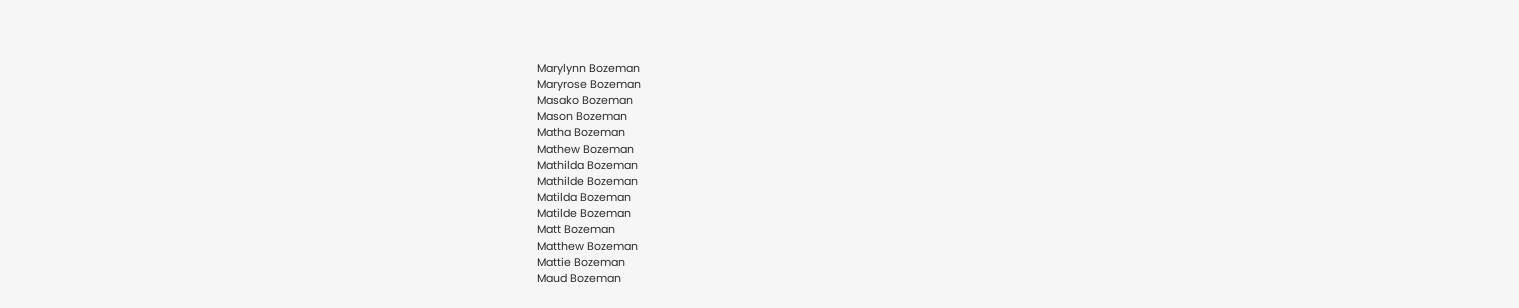Marylynn Bozeman
Maryrose Bozeman
Masako Bozeman
Mason Bozeman
Matha Bozeman
Mathew Bozeman
Mathilda Bozeman
Mathilde Bozeman
Matilda Bozeman
Matilde Bozeman
Matt Bozeman
Matthew Bozeman
Mattie Bozeman
Maud Bozeman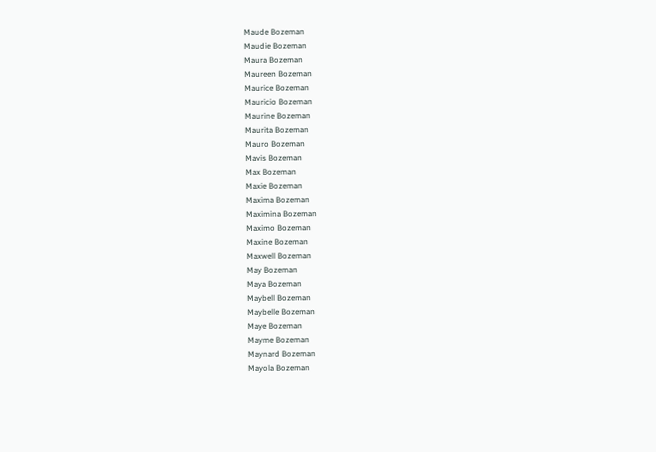Maude Bozeman
Maudie Bozeman
Maura Bozeman
Maureen Bozeman
Maurice Bozeman
Mauricio Bozeman
Maurine Bozeman
Maurita Bozeman
Mauro Bozeman
Mavis Bozeman
Max Bozeman
Maxie Bozeman
Maxima Bozeman
Maximina Bozeman
Maximo Bozeman
Maxine Bozeman
Maxwell Bozeman
May Bozeman
Maya Bozeman
Maybell Bozeman
Maybelle Bozeman
Maye Bozeman
Mayme Bozeman
Maynard Bozeman
Mayola Bozeman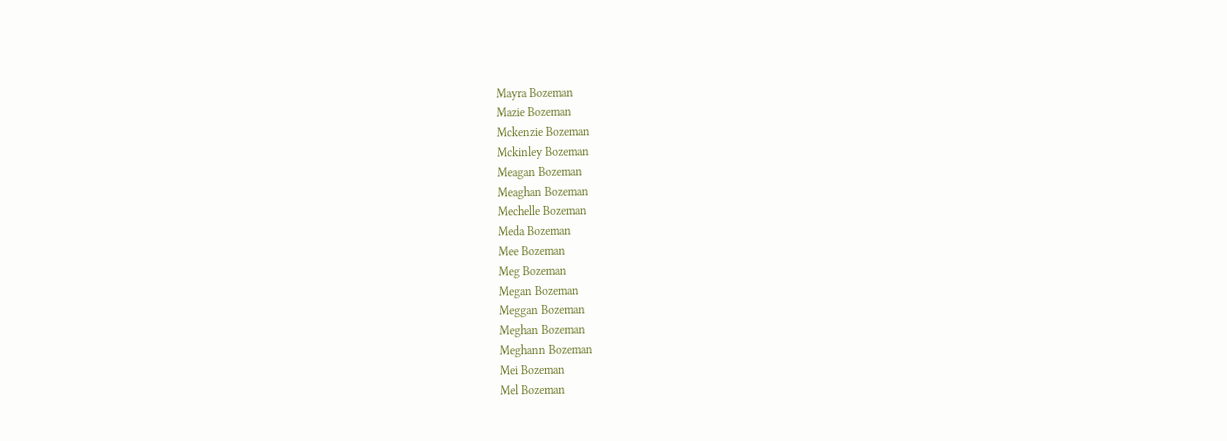Mayra Bozeman
Mazie Bozeman
Mckenzie Bozeman
Mckinley Bozeman
Meagan Bozeman
Meaghan Bozeman
Mechelle Bozeman
Meda Bozeman
Mee Bozeman
Meg Bozeman
Megan Bozeman
Meggan Bozeman
Meghan Bozeman
Meghann Bozeman
Mei Bozeman
Mel Bozeman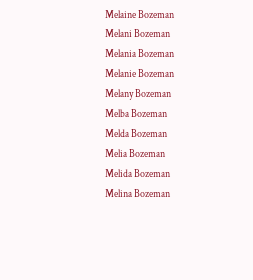Melaine Bozeman
Melani Bozeman
Melania Bozeman
Melanie Bozeman
Melany Bozeman
Melba Bozeman
Melda Bozeman
Melia Bozeman
Melida Bozeman
Melina Bozeman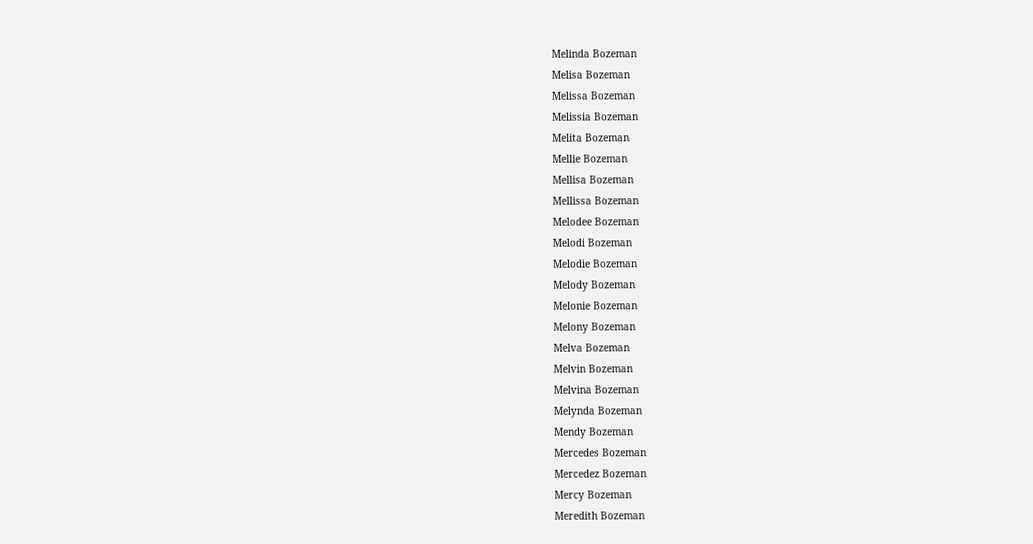Melinda Bozeman
Melisa Bozeman
Melissa Bozeman
Melissia Bozeman
Melita Bozeman
Mellie Bozeman
Mellisa Bozeman
Mellissa Bozeman
Melodee Bozeman
Melodi Bozeman
Melodie Bozeman
Melody Bozeman
Melonie Bozeman
Melony Bozeman
Melva Bozeman
Melvin Bozeman
Melvina Bozeman
Melynda Bozeman
Mendy Bozeman
Mercedes Bozeman
Mercedez Bozeman
Mercy Bozeman
Meredith Bozeman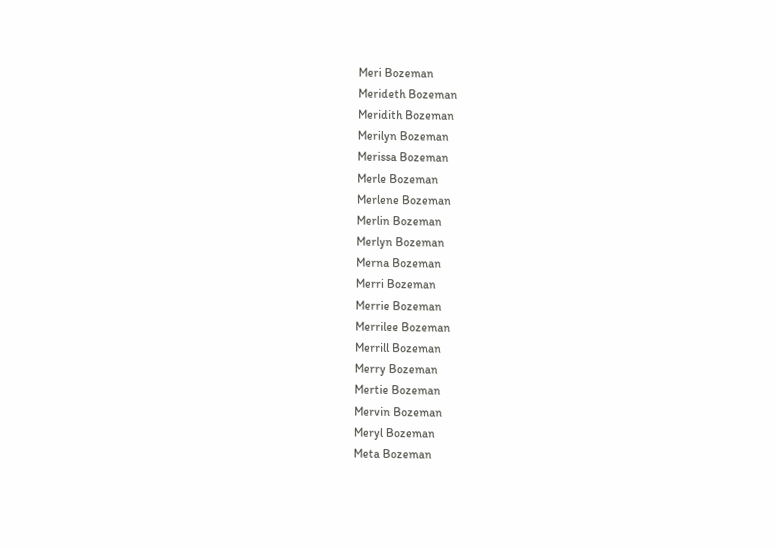Meri Bozeman
Merideth Bozeman
Meridith Bozeman
Merilyn Bozeman
Merissa Bozeman
Merle Bozeman
Merlene Bozeman
Merlin Bozeman
Merlyn Bozeman
Merna Bozeman
Merri Bozeman
Merrie Bozeman
Merrilee Bozeman
Merrill Bozeman
Merry Bozeman
Mertie Bozeman
Mervin Bozeman
Meryl Bozeman
Meta Bozeman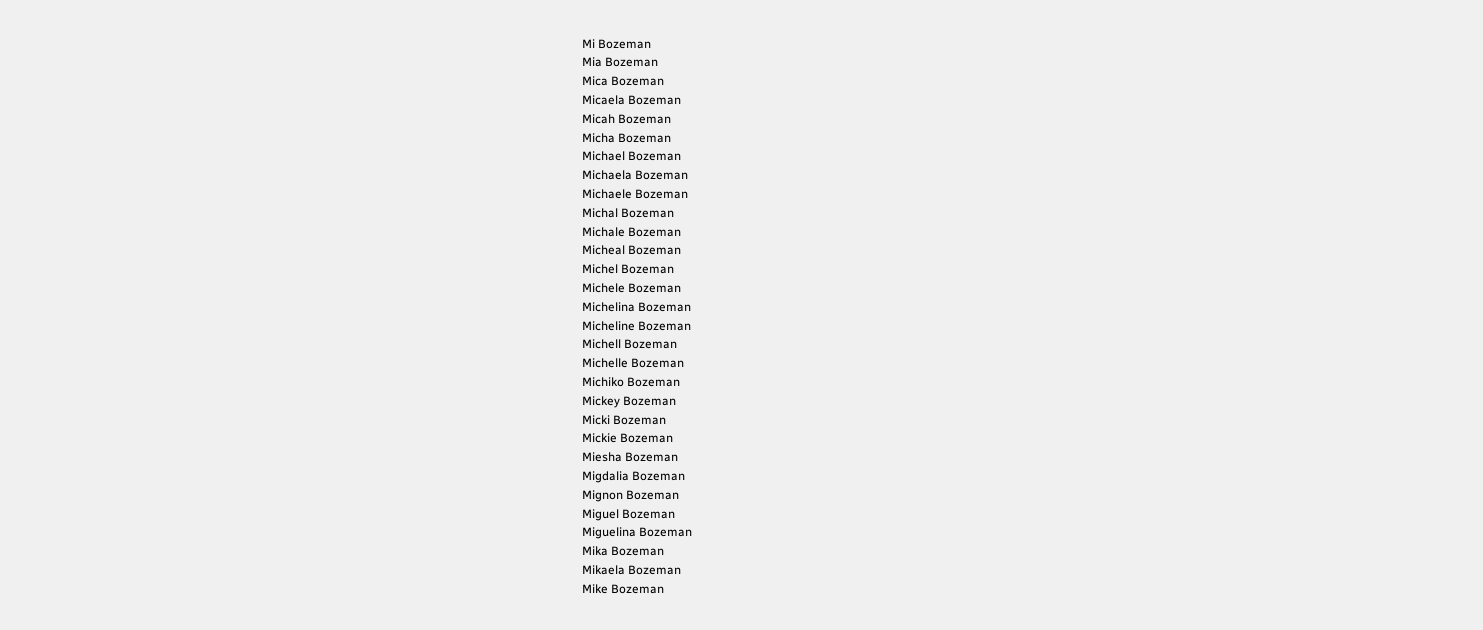Mi Bozeman
Mia Bozeman
Mica Bozeman
Micaela Bozeman
Micah Bozeman
Micha Bozeman
Michael Bozeman
Michaela Bozeman
Michaele Bozeman
Michal Bozeman
Michale Bozeman
Micheal Bozeman
Michel Bozeman
Michele Bozeman
Michelina Bozeman
Micheline Bozeman
Michell Bozeman
Michelle Bozeman
Michiko Bozeman
Mickey Bozeman
Micki Bozeman
Mickie Bozeman
Miesha Bozeman
Migdalia Bozeman
Mignon Bozeman
Miguel Bozeman
Miguelina Bozeman
Mika Bozeman
Mikaela Bozeman
Mike Bozeman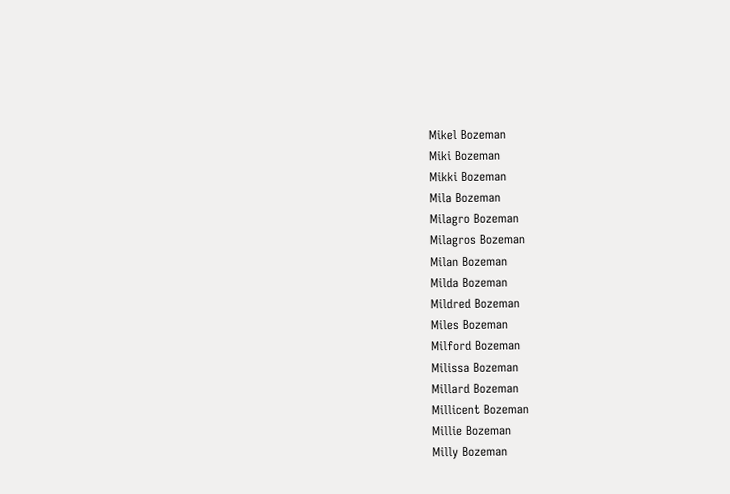Mikel Bozeman
Miki Bozeman
Mikki Bozeman
Mila Bozeman
Milagro Bozeman
Milagros Bozeman
Milan Bozeman
Milda Bozeman
Mildred Bozeman
Miles Bozeman
Milford Bozeman
Milissa Bozeman
Millard Bozeman
Millicent Bozeman
Millie Bozeman
Milly Bozeman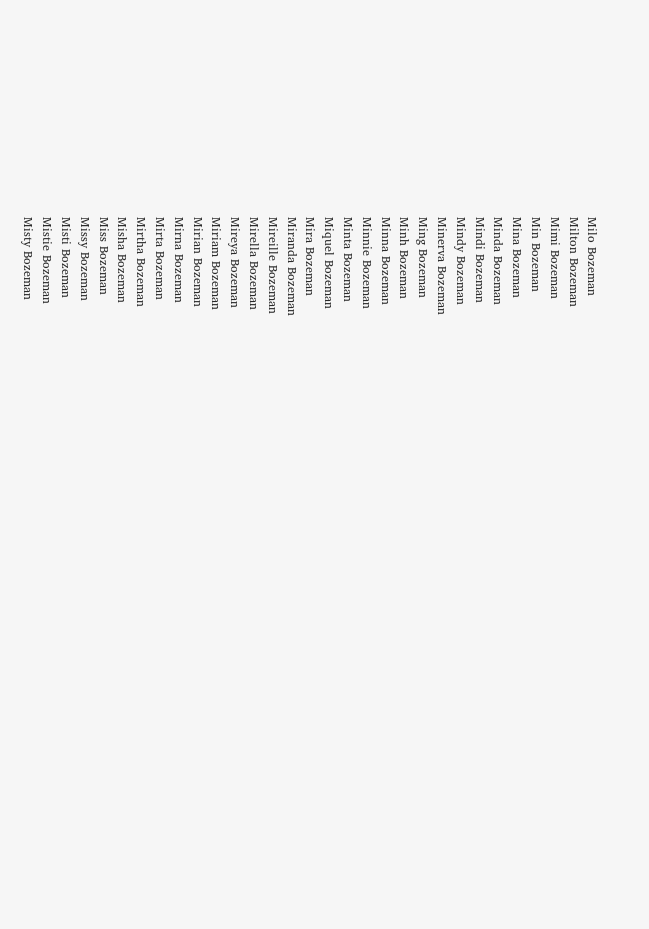Milo Bozeman
Milton Bozeman
Mimi Bozeman
Min Bozeman
Mina Bozeman
Minda Bozeman
Mindi Bozeman
Mindy Bozeman
Minerva Bozeman
Ming Bozeman
Minh Bozeman
Minna Bozeman
Minnie Bozeman
Minta Bozeman
Miquel Bozeman
Mira Bozeman
Miranda Bozeman
Mireille Bozeman
Mirella Bozeman
Mireya Bozeman
Miriam Bozeman
Mirian Bozeman
Mirna Bozeman
Mirta Bozeman
Mirtha Bozeman
Misha Bozeman
Miss Bozeman
Missy Bozeman
Misti Bozeman
Mistie Bozeman
Misty Bozeman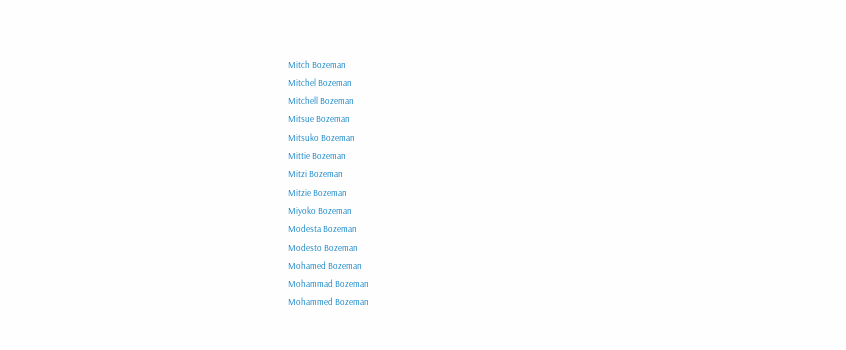Mitch Bozeman
Mitchel Bozeman
Mitchell Bozeman
Mitsue Bozeman
Mitsuko Bozeman
Mittie Bozeman
Mitzi Bozeman
Mitzie Bozeman
Miyoko Bozeman
Modesta Bozeman
Modesto Bozeman
Mohamed Bozeman
Mohammad Bozeman
Mohammed Bozeman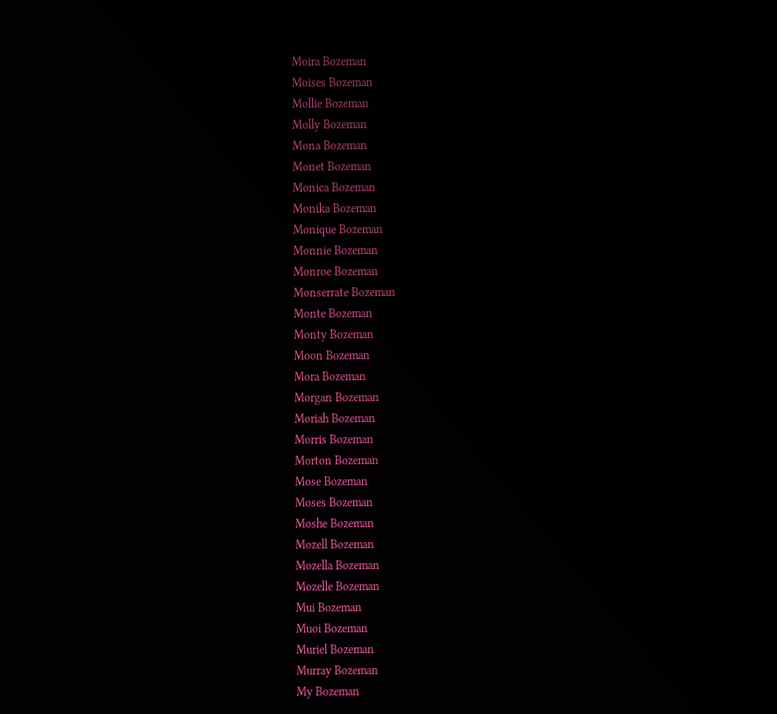Moira Bozeman
Moises Bozeman
Mollie Bozeman
Molly Bozeman
Mona Bozeman
Monet Bozeman
Monica Bozeman
Monika Bozeman
Monique Bozeman
Monnie Bozeman
Monroe Bozeman
Monserrate Bozeman
Monte Bozeman
Monty Bozeman
Moon Bozeman
Mora Bozeman
Morgan Bozeman
Moriah Bozeman
Morris Bozeman
Morton Bozeman
Mose Bozeman
Moses Bozeman
Moshe Bozeman
Mozell Bozeman
Mozella Bozeman
Mozelle Bozeman
Mui Bozeman
Muoi Bozeman
Muriel Bozeman
Murray Bozeman
My Bozeman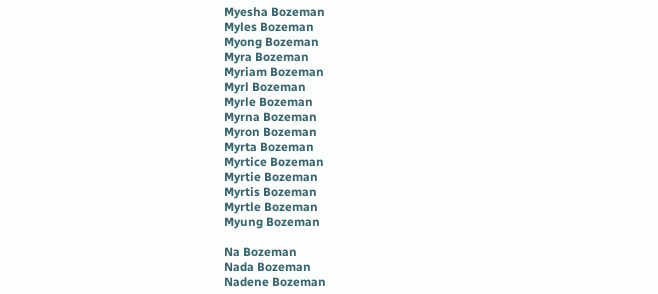Myesha Bozeman
Myles Bozeman
Myong Bozeman
Myra Bozeman
Myriam Bozeman
Myrl Bozeman
Myrle Bozeman
Myrna Bozeman
Myron Bozeman
Myrta Bozeman
Myrtice Bozeman
Myrtie Bozeman
Myrtis Bozeman
Myrtle Bozeman
Myung Bozeman

Na Bozeman
Nada Bozeman
Nadene Bozeman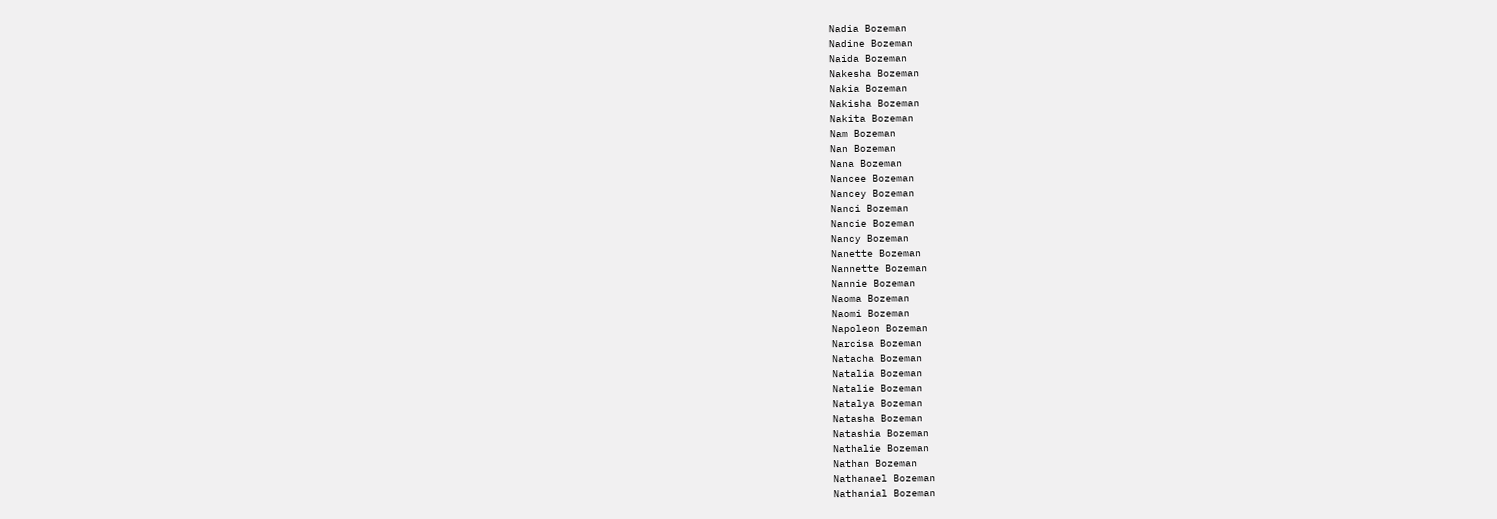Nadia Bozeman
Nadine Bozeman
Naida Bozeman
Nakesha Bozeman
Nakia Bozeman
Nakisha Bozeman
Nakita Bozeman
Nam Bozeman
Nan Bozeman
Nana Bozeman
Nancee Bozeman
Nancey Bozeman
Nanci Bozeman
Nancie Bozeman
Nancy Bozeman
Nanette Bozeman
Nannette Bozeman
Nannie Bozeman
Naoma Bozeman
Naomi Bozeman
Napoleon Bozeman
Narcisa Bozeman
Natacha Bozeman
Natalia Bozeman
Natalie Bozeman
Natalya Bozeman
Natasha Bozeman
Natashia Bozeman
Nathalie Bozeman
Nathan Bozeman
Nathanael Bozeman
Nathanial Bozeman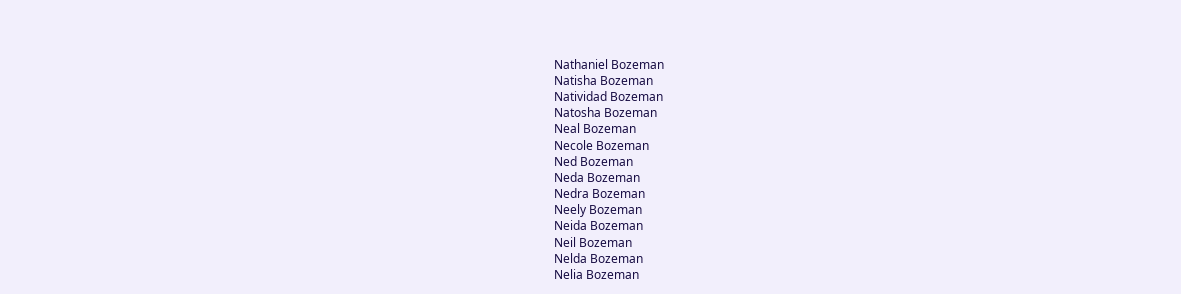Nathaniel Bozeman
Natisha Bozeman
Natividad Bozeman
Natosha Bozeman
Neal Bozeman
Necole Bozeman
Ned Bozeman
Neda Bozeman
Nedra Bozeman
Neely Bozeman
Neida Bozeman
Neil Bozeman
Nelda Bozeman
Nelia Bozeman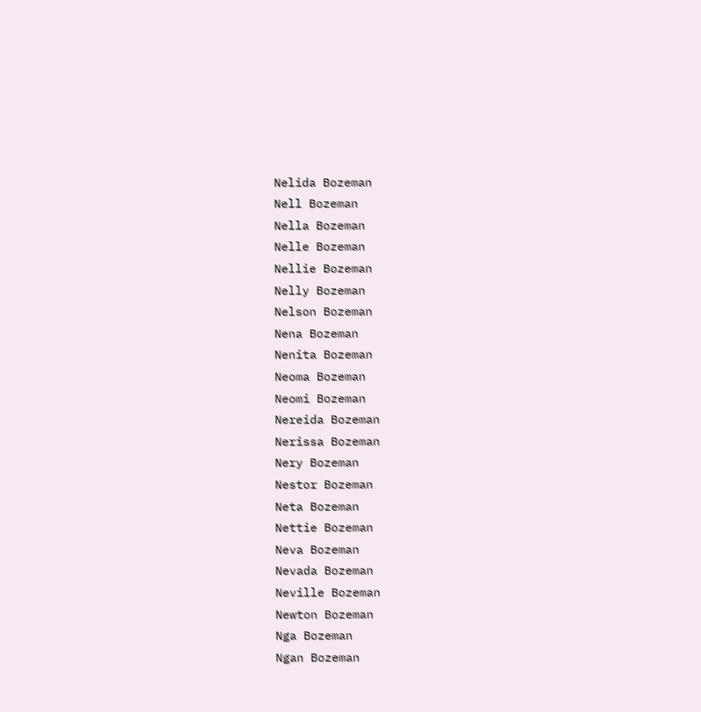Nelida Bozeman
Nell Bozeman
Nella Bozeman
Nelle Bozeman
Nellie Bozeman
Nelly Bozeman
Nelson Bozeman
Nena Bozeman
Nenita Bozeman
Neoma Bozeman
Neomi Bozeman
Nereida Bozeman
Nerissa Bozeman
Nery Bozeman
Nestor Bozeman
Neta Bozeman
Nettie Bozeman
Neva Bozeman
Nevada Bozeman
Neville Bozeman
Newton Bozeman
Nga Bozeman
Ngan Bozeman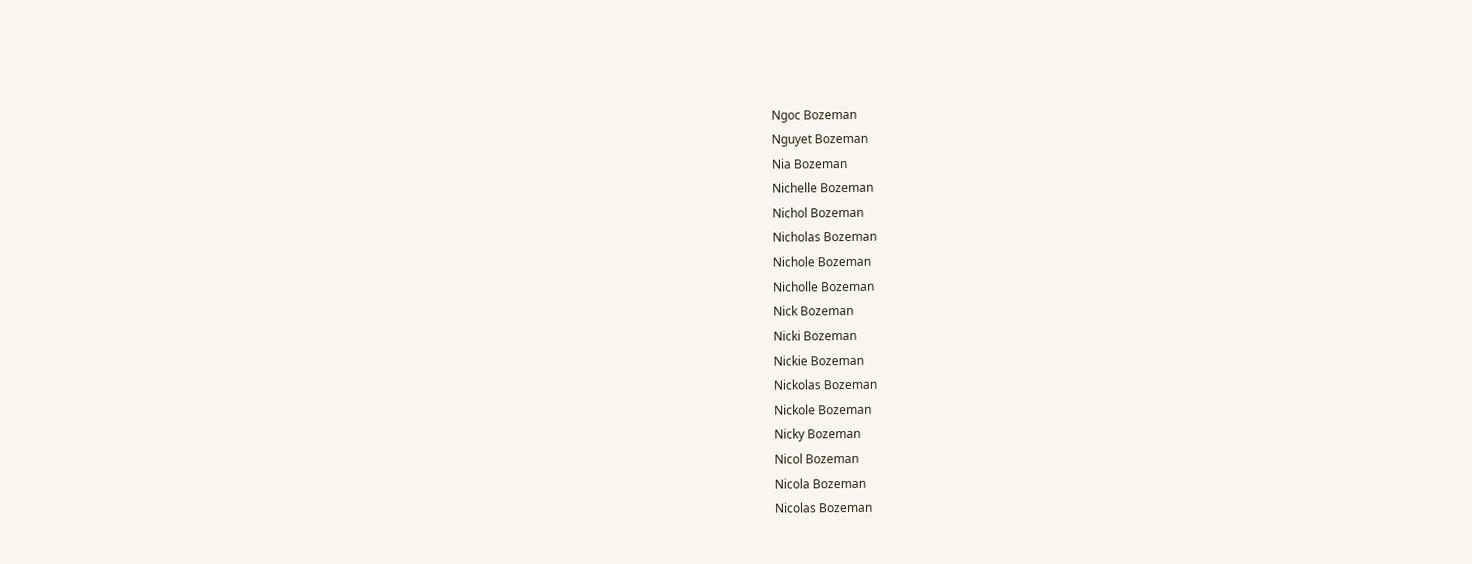Ngoc Bozeman
Nguyet Bozeman
Nia Bozeman
Nichelle Bozeman
Nichol Bozeman
Nicholas Bozeman
Nichole Bozeman
Nicholle Bozeman
Nick Bozeman
Nicki Bozeman
Nickie Bozeman
Nickolas Bozeman
Nickole Bozeman
Nicky Bozeman
Nicol Bozeman
Nicola Bozeman
Nicolas Bozeman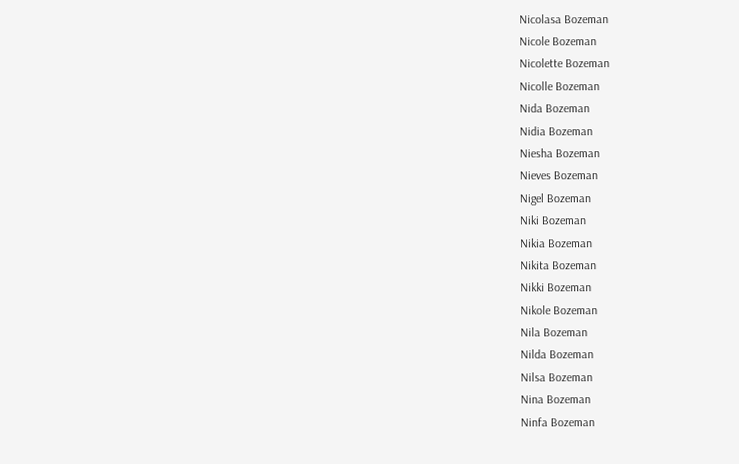Nicolasa Bozeman
Nicole Bozeman
Nicolette Bozeman
Nicolle Bozeman
Nida Bozeman
Nidia Bozeman
Niesha Bozeman
Nieves Bozeman
Nigel Bozeman
Niki Bozeman
Nikia Bozeman
Nikita Bozeman
Nikki Bozeman
Nikole Bozeman
Nila Bozeman
Nilda Bozeman
Nilsa Bozeman
Nina Bozeman
Ninfa Bozeman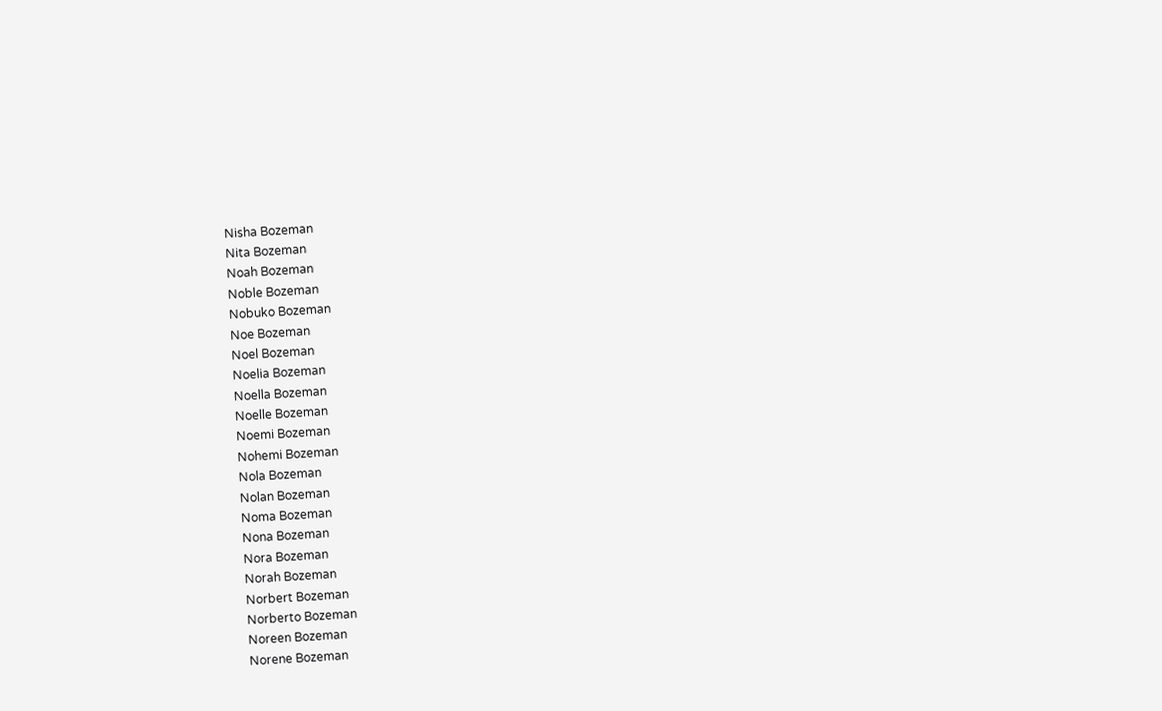Nisha Bozeman
Nita Bozeman
Noah Bozeman
Noble Bozeman
Nobuko Bozeman
Noe Bozeman
Noel Bozeman
Noelia Bozeman
Noella Bozeman
Noelle Bozeman
Noemi Bozeman
Nohemi Bozeman
Nola Bozeman
Nolan Bozeman
Noma Bozeman
Nona Bozeman
Nora Bozeman
Norah Bozeman
Norbert Bozeman
Norberto Bozeman
Noreen Bozeman
Norene Bozeman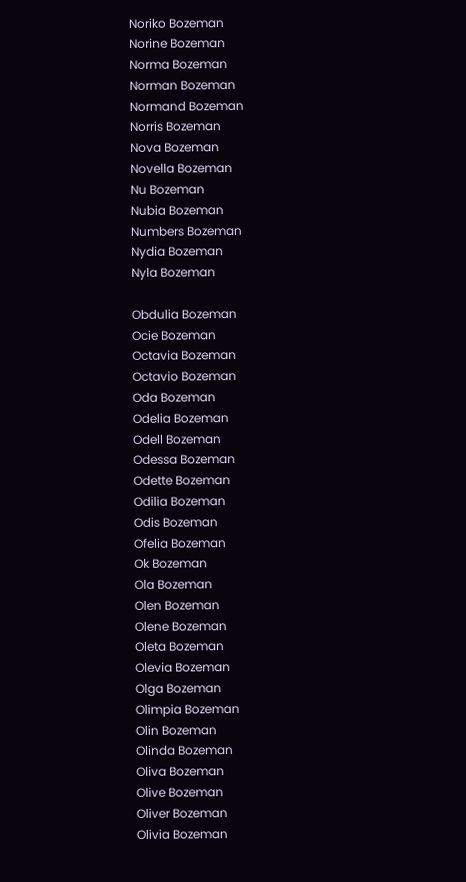Noriko Bozeman
Norine Bozeman
Norma Bozeman
Norman Bozeman
Normand Bozeman
Norris Bozeman
Nova Bozeman
Novella Bozeman
Nu Bozeman
Nubia Bozeman
Numbers Bozeman
Nydia Bozeman
Nyla Bozeman

Obdulia Bozeman
Ocie Bozeman
Octavia Bozeman
Octavio Bozeman
Oda Bozeman
Odelia Bozeman
Odell Bozeman
Odessa Bozeman
Odette Bozeman
Odilia Bozeman
Odis Bozeman
Ofelia Bozeman
Ok Bozeman
Ola Bozeman
Olen Bozeman
Olene Bozeman
Oleta Bozeman
Olevia Bozeman
Olga Bozeman
Olimpia Bozeman
Olin Bozeman
Olinda Bozeman
Oliva Bozeman
Olive Bozeman
Oliver Bozeman
Olivia Bozeman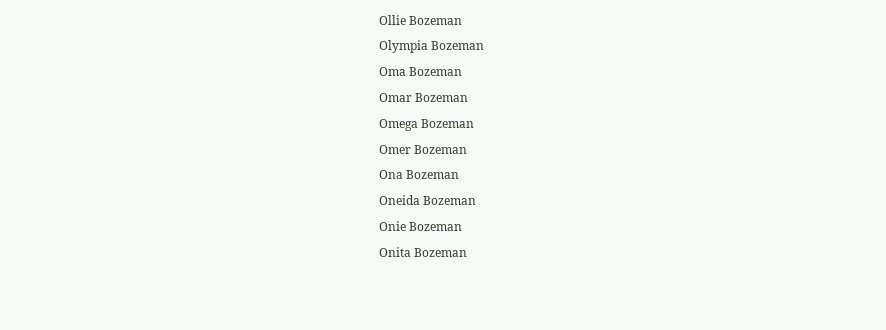Ollie Bozeman
Olympia Bozeman
Oma Bozeman
Omar Bozeman
Omega Bozeman
Omer Bozeman
Ona Bozeman
Oneida Bozeman
Onie Bozeman
Onita Bozeman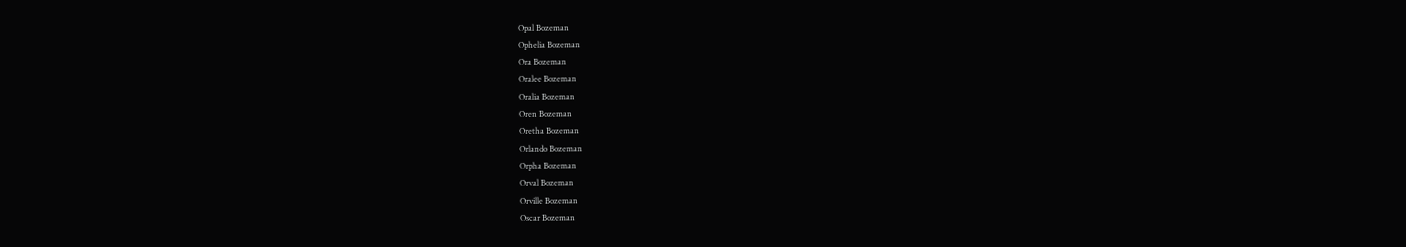Opal Bozeman
Ophelia Bozeman
Ora Bozeman
Oralee Bozeman
Oralia Bozeman
Oren Bozeman
Oretha Bozeman
Orlando Bozeman
Orpha Bozeman
Orval Bozeman
Orville Bozeman
Oscar Bozeman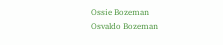Ossie Bozeman
Osvaldo Bozeman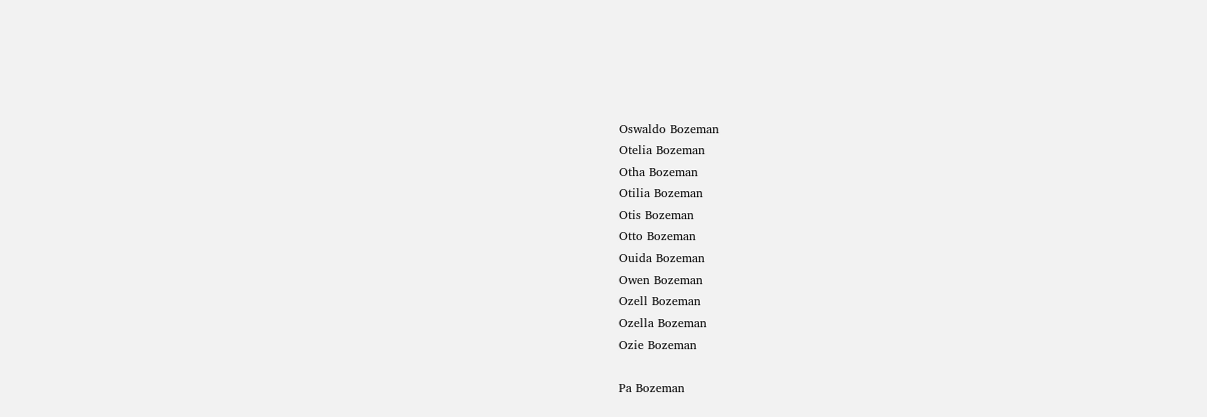Oswaldo Bozeman
Otelia Bozeman
Otha Bozeman
Otilia Bozeman
Otis Bozeman
Otto Bozeman
Ouida Bozeman
Owen Bozeman
Ozell Bozeman
Ozella Bozeman
Ozie Bozeman

Pa Bozeman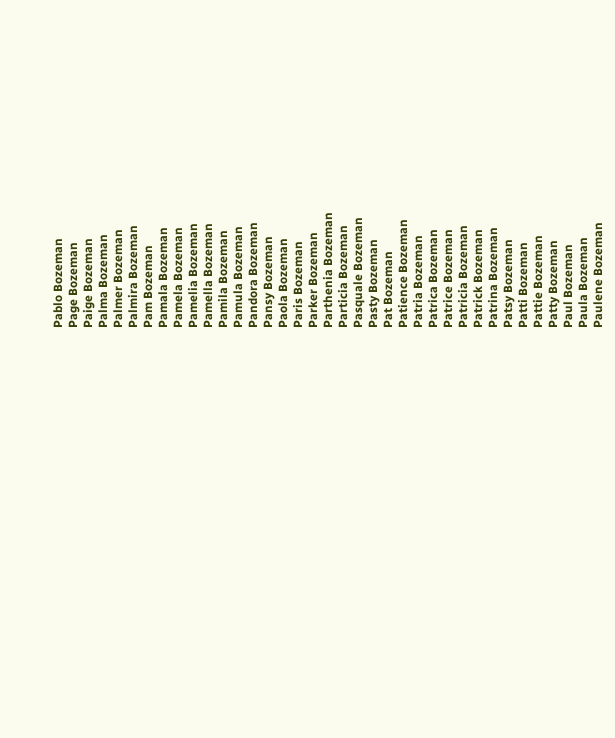Pablo Bozeman
Page Bozeman
Paige Bozeman
Palma Bozeman
Palmer Bozeman
Palmira Bozeman
Pam Bozeman
Pamala Bozeman
Pamela Bozeman
Pamelia Bozeman
Pamella Bozeman
Pamila Bozeman
Pamula Bozeman
Pandora Bozeman
Pansy Bozeman
Paola Bozeman
Paris Bozeman
Parker Bozeman
Parthenia Bozeman
Particia Bozeman
Pasquale Bozeman
Pasty Bozeman
Pat Bozeman
Patience Bozeman
Patria Bozeman
Patrica Bozeman
Patrice Bozeman
Patricia Bozeman
Patrick Bozeman
Patrina Bozeman
Patsy Bozeman
Patti Bozeman
Pattie Bozeman
Patty Bozeman
Paul Bozeman
Paula Bozeman
Paulene Bozeman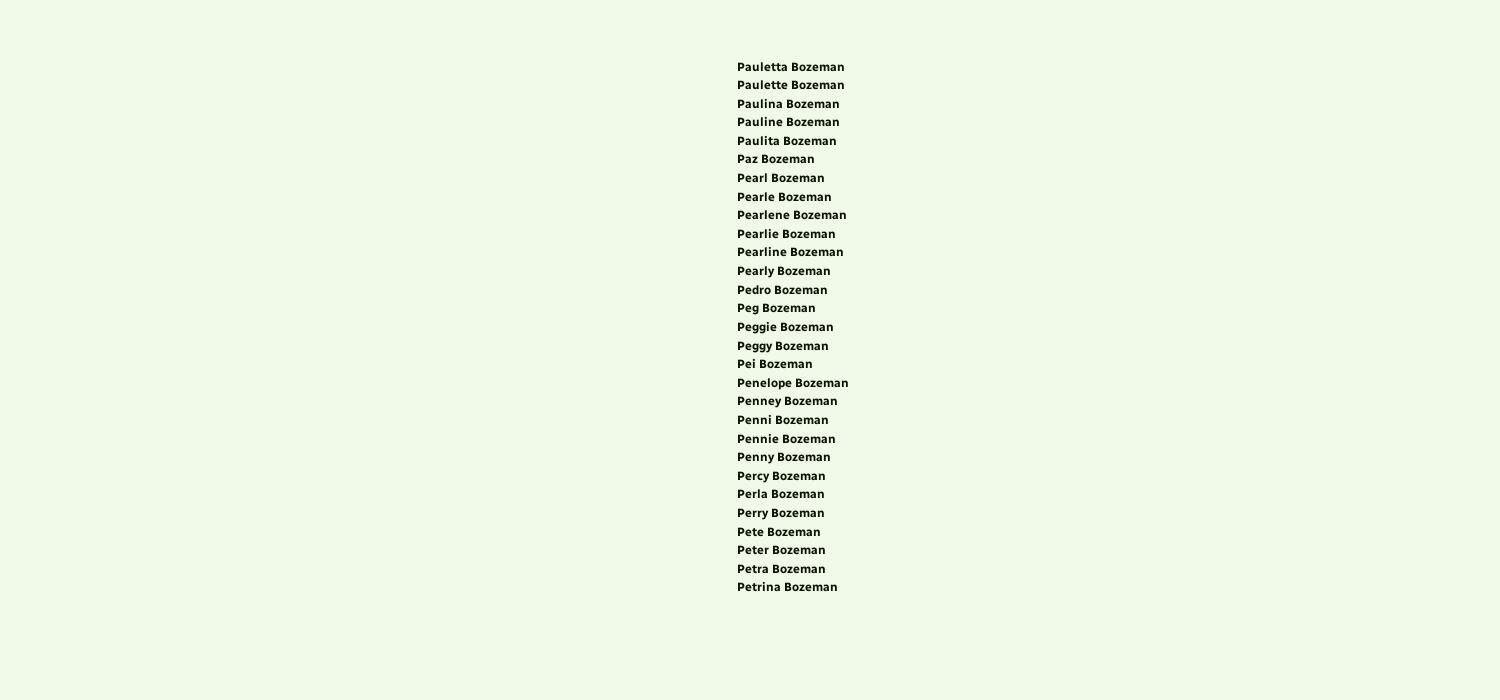Pauletta Bozeman
Paulette Bozeman
Paulina Bozeman
Pauline Bozeman
Paulita Bozeman
Paz Bozeman
Pearl Bozeman
Pearle Bozeman
Pearlene Bozeman
Pearlie Bozeman
Pearline Bozeman
Pearly Bozeman
Pedro Bozeman
Peg Bozeman
Peggie Bozeman
Peggy Bozeman
Pei Bozeman
Penelope Bozeman
Penney Bozeman
Penni Bozeman
Pennie Bozeman
Penny Bozeman
Percy Bozeman
Perla Bozeman
Perry Bozeman
Pete Bozeman
Peter Bozeman
Petra Bozeman
Petrina Bozeman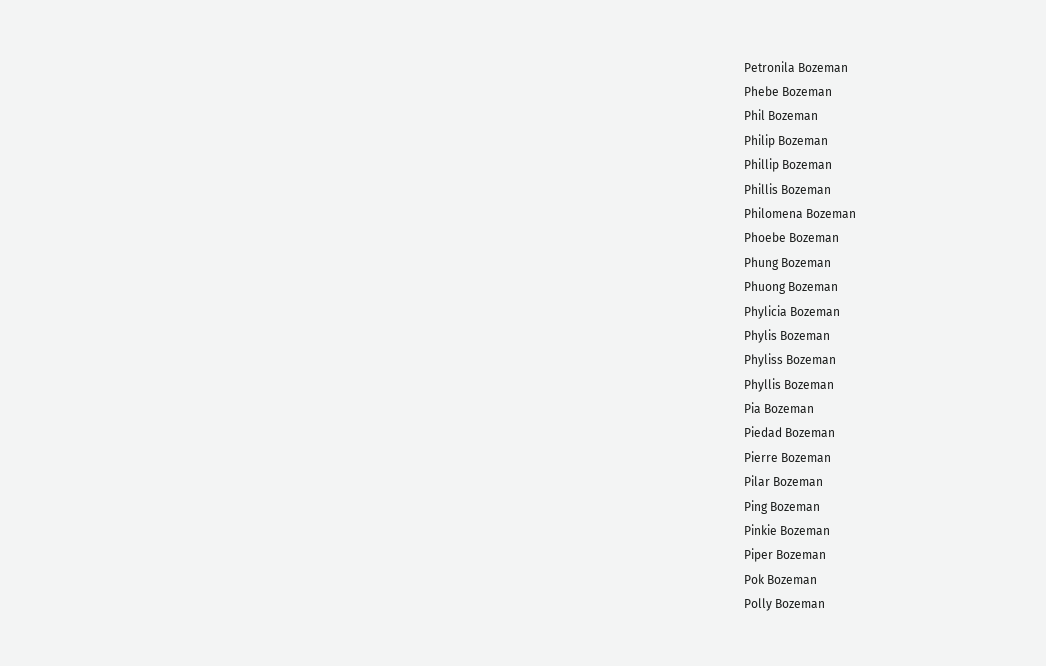Petronila Bozeman
Phebe Bozeman
Phil Bozeman
Philip Bozeman
Phillip Bozeman
Phillis Bozeman
Philomena Bozeman
Phoebe Bozeman
Phung Bozeman
Phuong Bozeman
Phylicia Bozeman
Phylis Bozeman
Phyliss Bozeman
Phyllis Bozeman
Pia Bozeman
Piedad Bozeman
Pierre Bozeman
Pilar Bozeman
Ping Bozeman
Pinkie Bozeman
Piper Bozeman
Pok Bozeman
Polly Bozeman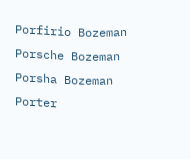Porfirio Bozeman
Porsche Bozeman
Porsha Bozeman
Porter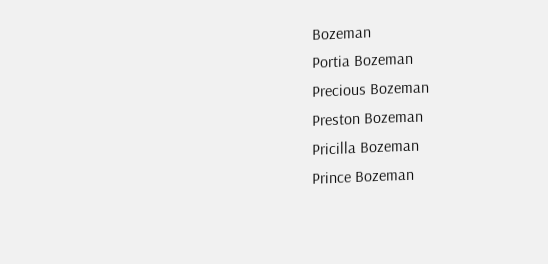Bozeman
Portia Bozeman
Precious Bozeman
Preston Bozeman
Pricilla Bozeman
Prince Bozeman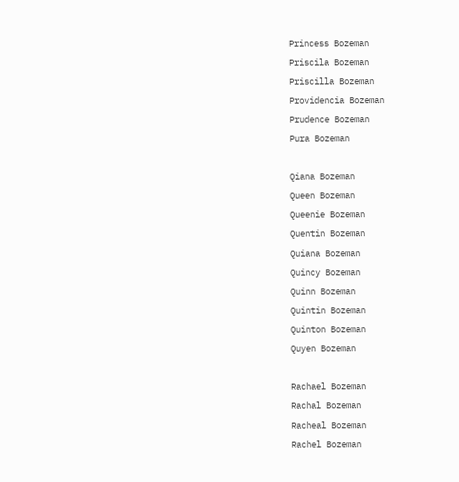Princess Bozeman
Priscila Bozeman
Priscilla Bozeman
Providencia Bozeman
Prudence Bozeman
Pura Bozeman

Qiana Bozeman
Queen Bozeman
Queenie Bozeman
Quentin Bozeman
Quiana Bozeman
Quincy Bozeman
Quinn Bozeman
Quintin Bozeman
Quinton Bozeman
Quyen Bozeman

Rachael Bozeman
Rachal Bozeman
Racheal Bozeman
Rachel Bozeman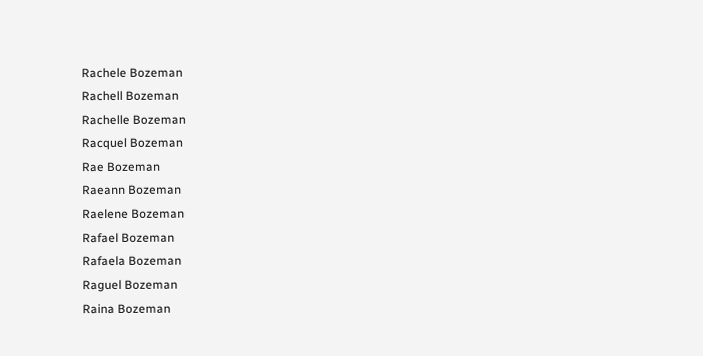Rachele Bozeman
Rachell Bozeman
Rachelle Bozeman
Racquel Bozeman
Rae Bozeman
Raeann Bozeman
Raelene Bozeman
Rafael Bozeman
Rafaela Bozeman
Raguel Bozeman
Raina Bozeman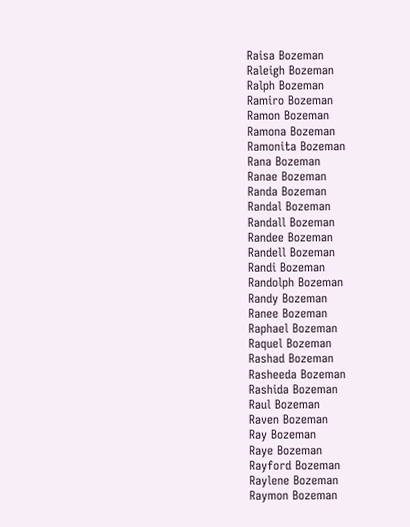Raisa Bozeman
Raleigh Bozeman
Ralph Bozeman
Ramiro Bozeman
Ramon Bozeman
Ramona Bozeman
Ramonita Bozeman
Rana Bozeman
Ranae Bozeman
Randa Bozeman
Randal Bozeman
Randall Bozeman
Randee Bozeman
Randell Bozeman
Randi Bozeman
Randolph Bozeman
Randy Bozeman
Ranee Bozeman
Raphael Bozeman
Raquel Bozeman
Rashad Bozeman
Rasheeda Bozeman
Rashida Bozeman
Raul Bozeman
Raven Bozeman
Ray Bozeman
Raye Bozeman
Rayford Bozeman
Raylene Bozeman
Raymon Bozeman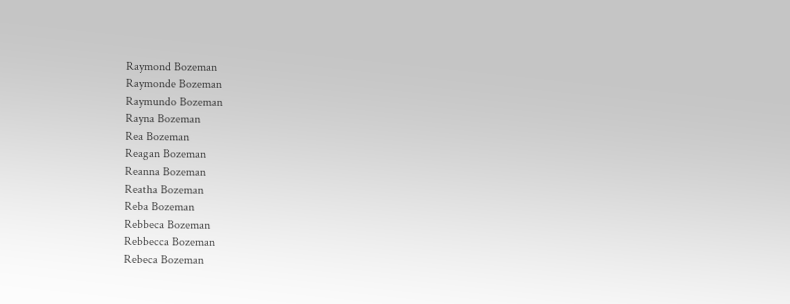Raymond Bozeman
Raymonde Bozeman
Raymundo Bozeman
Rayna Bozeman
Rea Bozeman
Reagan Bozeman
Reanna Bozeman
Reatha Bozeman
Reba Bozeman
Rebbeca Bozeman
Rebbecca Bozeman
Rebeca Bozeman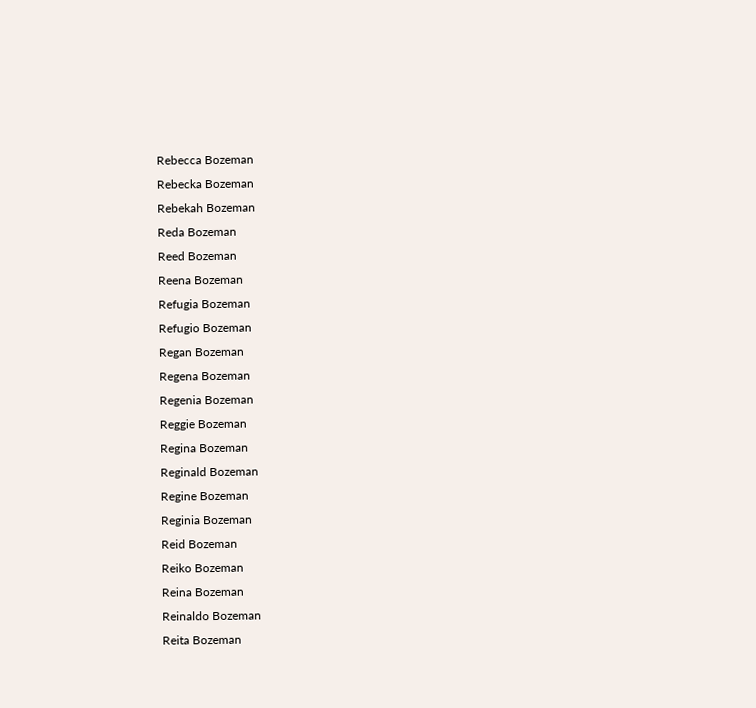Rebecca Bozeman
Rebecka Bozeman
Rebekah Bozeman
Reda Bozeman
Reed Bozeman
Reena Bozeman
Refugia Bozeman
Refugio Bozeman
Regan Bozeman
Regena Bozeman
Regenia Bozeman
Reggie Bozeman
Regina Bozeman
Reginald Bozeman
Regine Bozeman
Reginia Bozeman
Reid Bozeman
Reiko Bozeman
Reina Bozeman
Reinaldo Bozeman
Reita Bozeman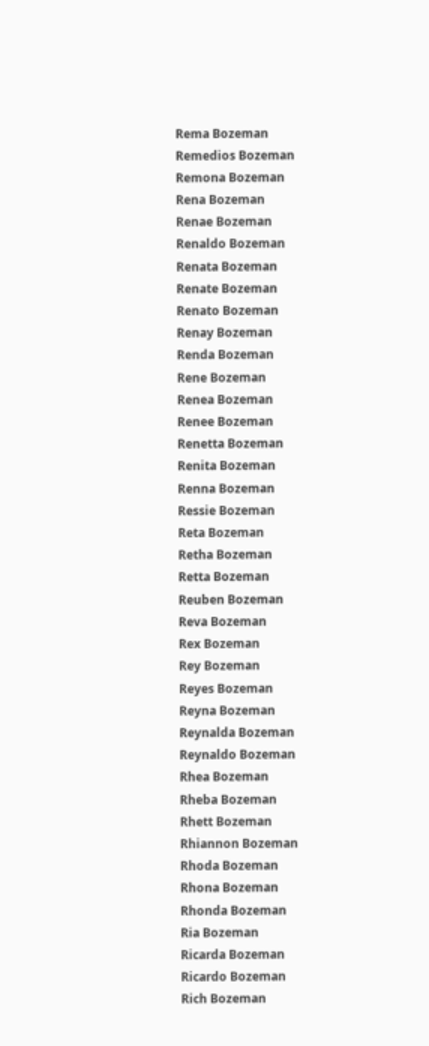Rema Bozeman
Remedios Bozeman
Remona Bozeman
Rena Bozeman
Renae Bozeman
Renaldo Bozeman
Renata Bozeman
Renate Bozeman
Renato Bozeman
Renay Bozeman
Renda Bozeman
Rene Bozeman
Renea Bozeman
Renee Bozeman
Renetta Bozeman
Renita Bozeman
Renna Bozeman
Ressie Bozeman
Reta Bozeman
Retha Bozeman
Retta Bozeman
Reuben Bozeman
Reva Bozeman
Rex Bozeman
Rey Bozeman
Reyes Bozeman
Reyna Bozeman
Reynalda Bozeman
Reynaldo Bozeman
Rhea Bozeman
Rheba Bozeman
Rhett Bozeman
Rhiannon Bozeman
Rhoda Bozeman
Rhona Bozeman
Rhonda Bozeman
Ria Bozeman
Ricarda Bozeman
Ricardo Bozeman
Rich Bozeman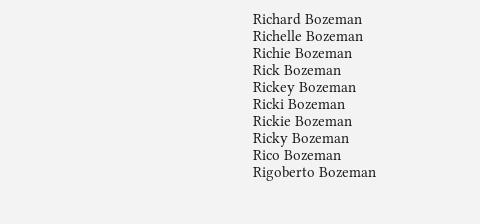Richard Bozeman
Richelle Bozeman
Richie Bozeman
Rick Bozeman
Rickey Bozeman
Ricki Bozeman
Rickie Bozeman
Ricky Bozeman
Rico Bozeman
Rigoberto Bozeman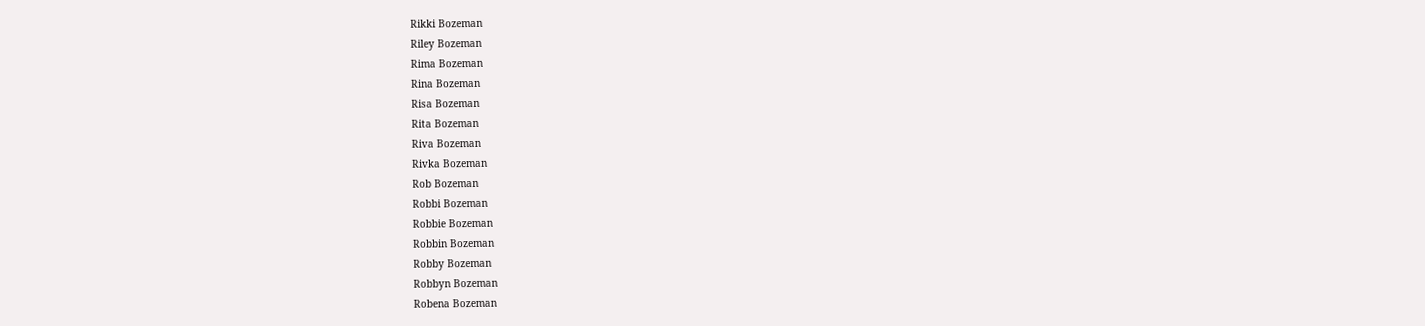Rikki Bozeman
Riley Bozeman
Rima Bozeman
Rina Bozeman
Risa Bozeman
Rita Bozeman
Riva Bozeman
Rivka Bozeman
Rob Bozeman
Robbi Bozeman
Robbie Bozeman
Robbin Bozeman
Robby Bozeman
Robbyn Bozeman
Robena Bozeman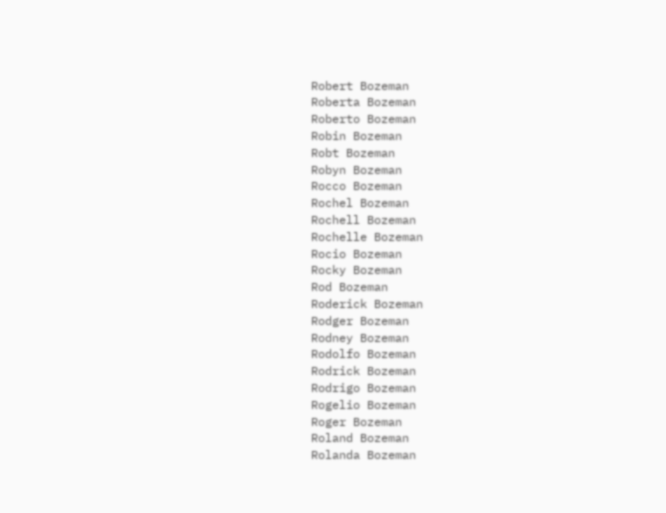Robert Bozeman
Roberta Bozeman
Roberto Bozeman
Robin Bozeman
Robt Bozeman
Robyn Bozeman
Rocco Bozeman
Rochel Bozeman
Rochell Bozeman
Rochelle Bozeman
Rocio Bozeman
Rocky Bozeman
Rod Bozeman
Roderick Bozeman
Rodger Bozeman
Rodney Bozeman
Rodolfo Bozeman
Rodrick Bozeman
Rodrigo Bozeman
Rogelio Bozeman
Roger Bozeman
Roland Bozeman
Rolanda Bozeman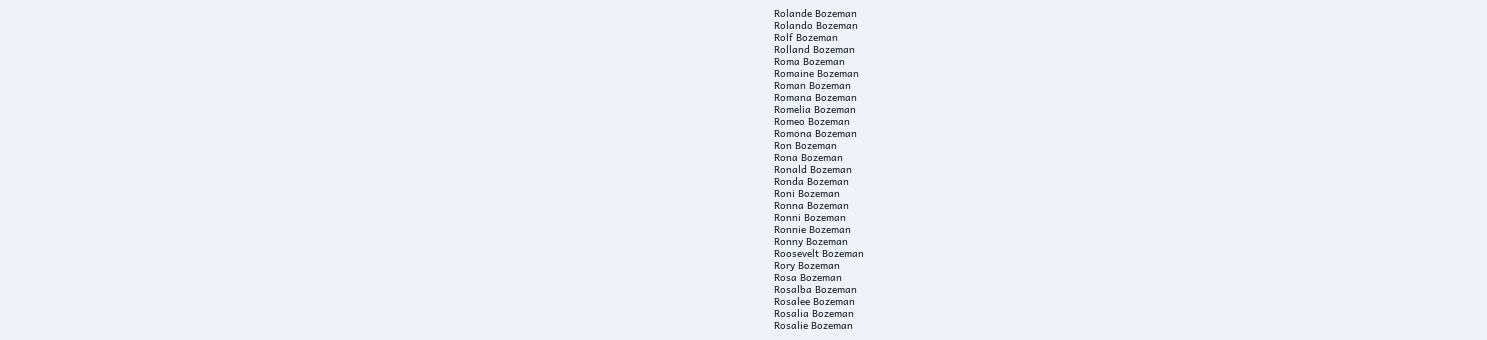Rolande Bozeman
Rolando Bozeman
Rolf Bozeman
Rolland Bozeman
Roma Bozeman
Romaine Bozeman
Roman Bozeman
Romana Bozeman
Romelia Bozeman
Romeo Bozeman
Romona Bozeman
Ron Bozeman
Rona Bozeman
Ronald Bozeman
Ronda Bozeman
Roni Bozeman
Ronna Bozeman
Ronni Bozeman
Ronnie Bozeman
Ronny Bozeman
Roosevelt Bozeman
Rory Bozeman
Rosa Bozeman
Rosalba Bozeman
Rosalee Bozeman
Rosalia Bozeman
Rosalie Bozeman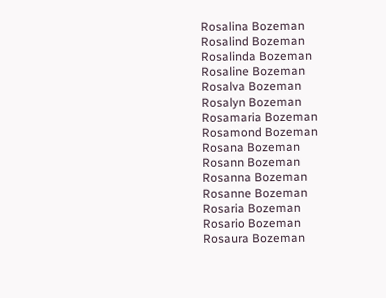Rosalina Bozeman
Rosalind Bozeman
Rosalinda Bozeman
Rosaline Bozeman
Rosalva Bozeman
Rosalyn Bozeman
Rosamaria Bozeman
Rosamond Bozeman
Rosana Bozeman
Rosann Bozeman
Rosanna Bozeman
Rosanne Bozeman
Rosaria Bozeman
Rosario Bozeman
Rosaura Bozeman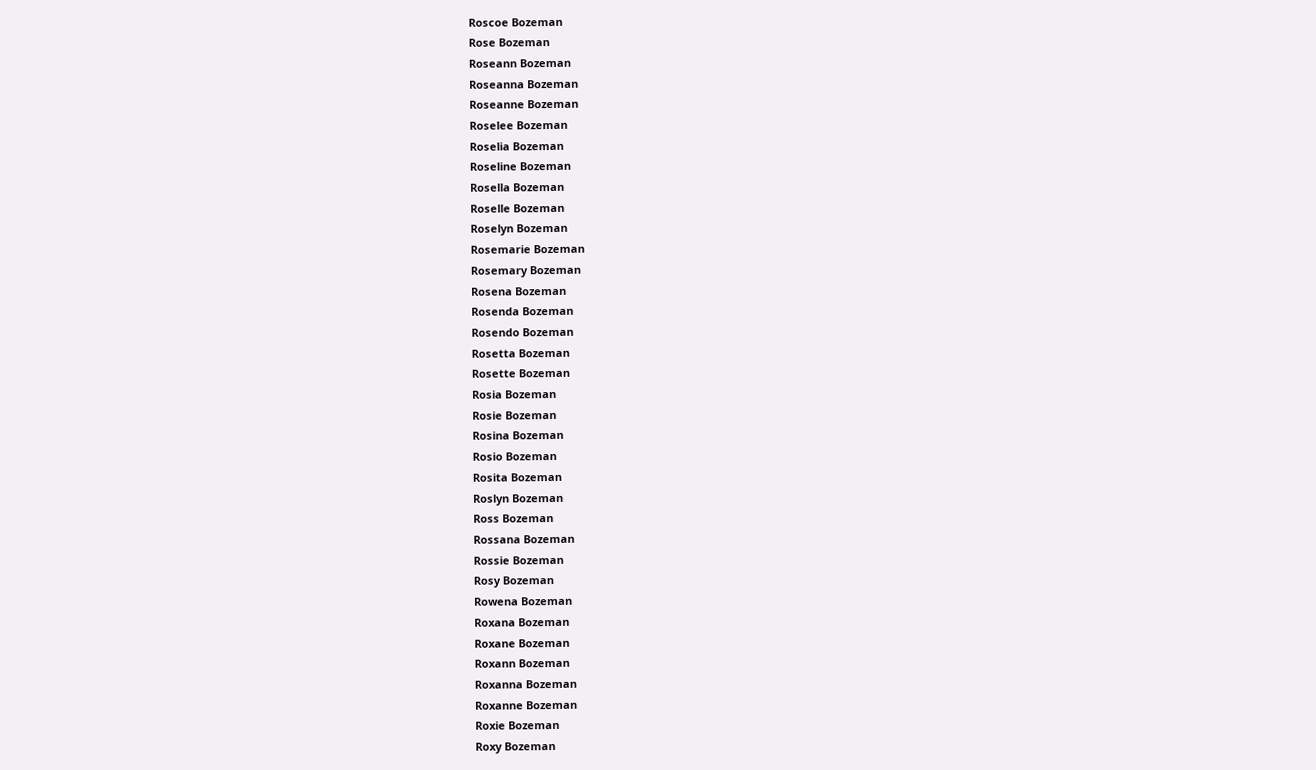Roscoe Bozeman
Rose Bozeman
Roseann Bozeman
Roseanna Bozeman
Roseanne Bozeman
Roselee Bozeman
Roselia Bozeman
Roseline Bozeman
Rosella Bozeman
Roselle Bozeman
Roselyn Bozeman
Rosemarie Bozeman
Rosemary Bozeman
Rosena Bozeman
Rosenda Bozeman
Rosendo Bozeman
Rosetta Bozeman
Rosette Bozeman
Rosia Bozeman
Rosie Bozeman
Rosina Bozeman
Rosio Bozeman
Rosita Bozeman
Roslyn Bozeman
Ross Bozeman
Rossana Bozeman
Rossie Bozeman
Rosy Bozeman
Rowena Bozeman
Roxana Bozeman
Roxane Bozeman
Roxann Bozeman
Roxanna Bozeman
Roxanne Bozeman
Roxie Bozeman
Roxy Bozeman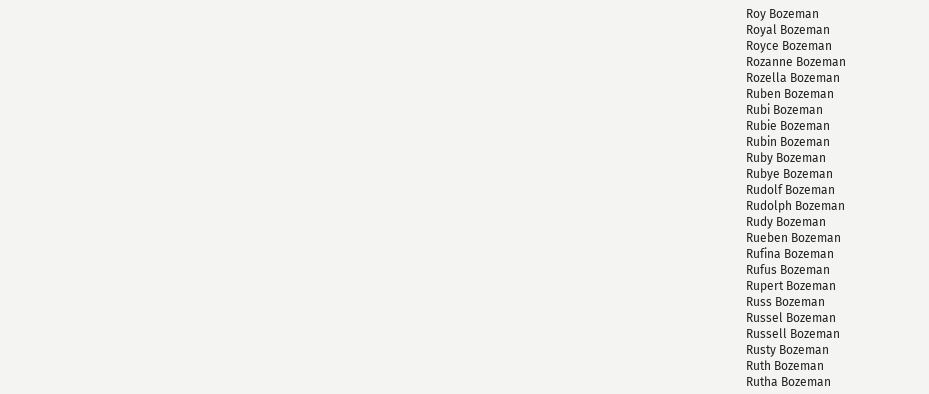Roy Bozeman
Royal Bozeman
Royce Bozeman
Rozanne Bozeman
Rozella Bozeman
Ruben Bozeman
Rubi Bozeman
Rubie Bozeman
Rubin Bozeman
Ruby Bozeman
Rubye Bozeman
Rudolf Bozeman
Rudolph Bozeman
Rudy Bozeman
Rueben Bozeman
Rufina Bozeman
Rufus Bozeman
Rupert Bozeman
Russ Bozeman
Russel Bozeman
Russell Bozeman
Rusty Bozeman
Ruth Bozeman
Rutha Bozeman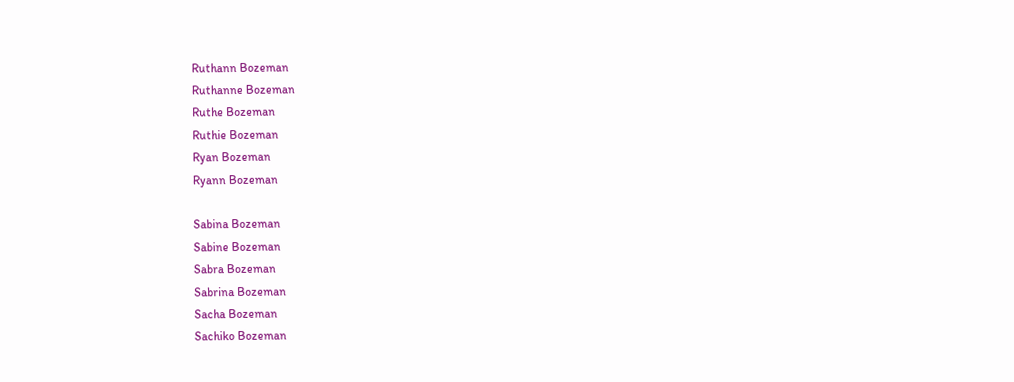Ruthann Bozeman
Ruthanne Bozeman
Ruthe Bozeman
Ruthie Bozeman
Ryan Bozeman
Ryann Bozeman

Sabina Bozeman
Sabine Bozeman
Sabra Bozeman
Sabrina Bozeman
Sacha Bozeman
Sachiko Bozeman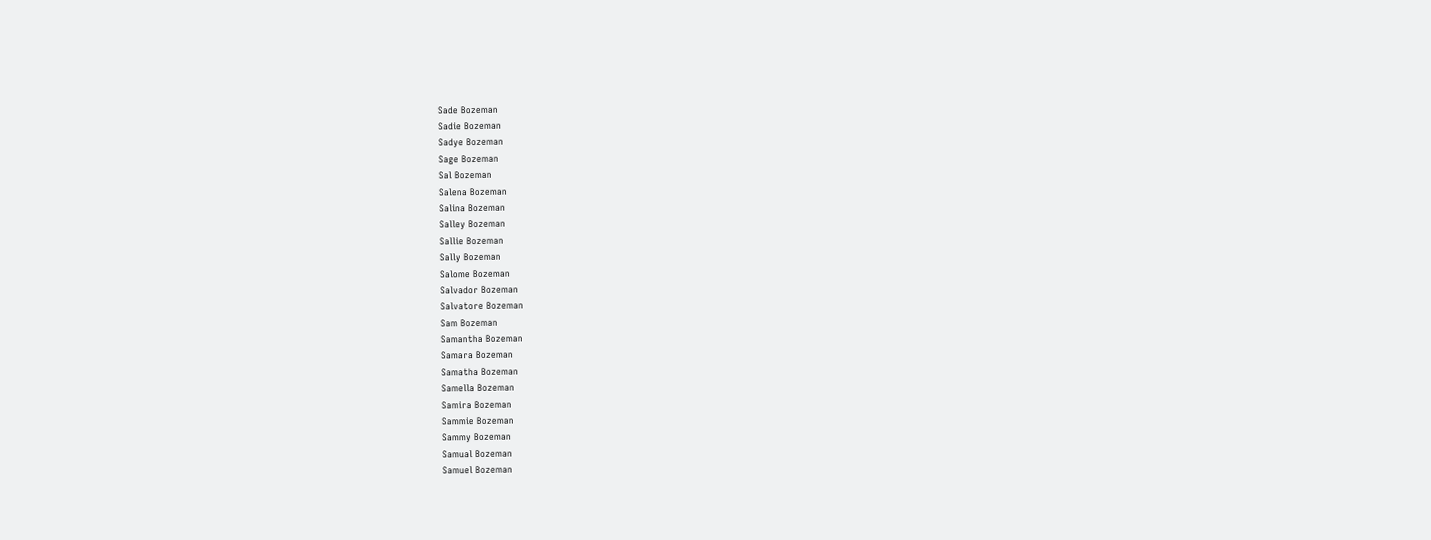Sade Bozeman
Sadie Bozeman
Sadye Bozeman
Sage Bozeman
Sal Bozeman
Salena Bozeman
Salina Bozeman
Salley Bozeman
Sallie Bozeman
Sally Bozeman
Salome Bozeman
Salvador Bozeman
Salvatore Bozeman
Sam Bozeman
Samantha Bozeman
Samara Bozeman
Samatha Bozeman
Samella Bozeman
Samira Bozeman
Sammie Bozeman
Sammy Bozeman
Samual Bozeman
Samuel Bozeman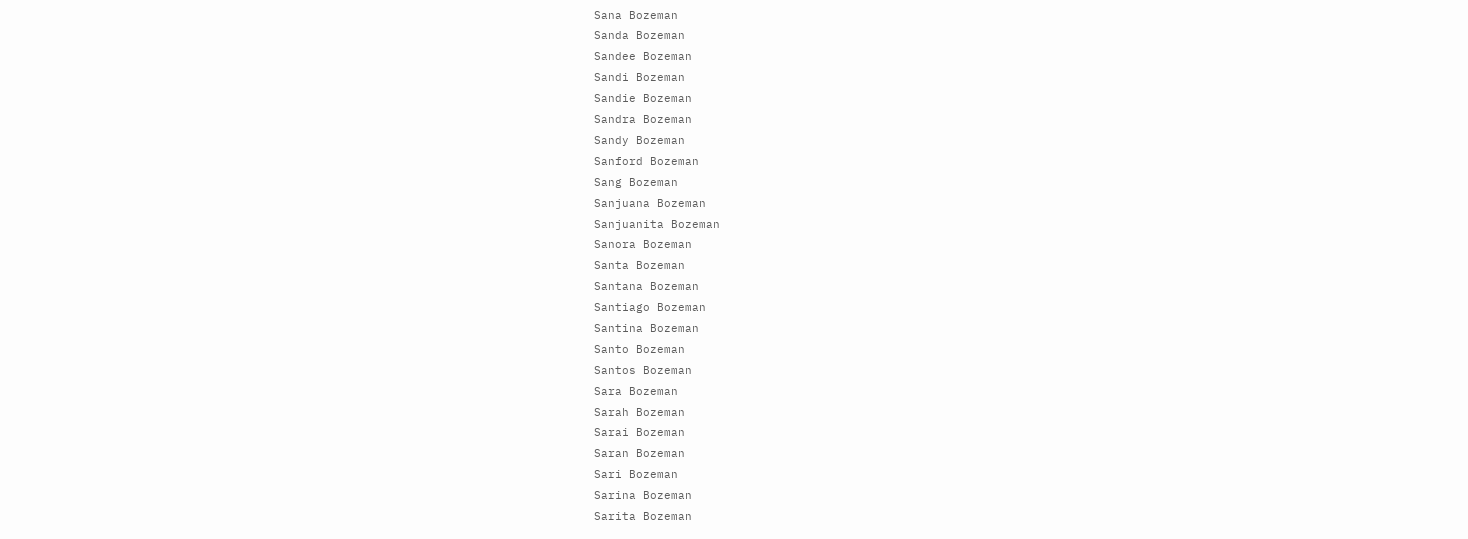Sana Bozeman
Sanda Bozeman
Sandee Bozeman
Sandi Bozeman
Sandie Bozeman
Sandra Bozeman
Sandy Bozeman
Sanford Bozeman
Sang Bozeman
Sanjuana Bozeman
Sanjuanita Bozeman
Sanora Bozeman
Santa Bozeman
Santana Bozeman
Santiago Bozeman
Santina Bozeman
Santo Bozeman
Santos Bozeman
Sara Bozeman
Sarah Bozeman
Sarai Bozeman
Saran Bozeman
Sari Bozeman
Sarina Bozeman
Sarita Bozeman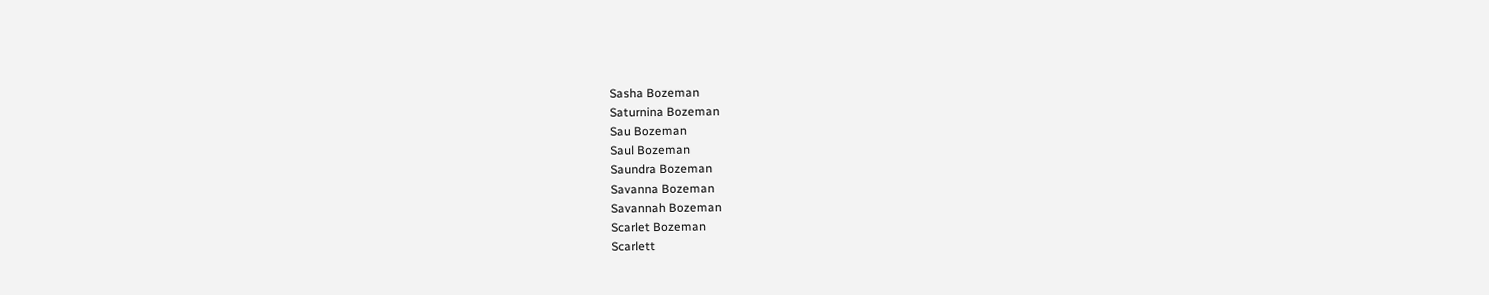Sasha Bozeman
Saturnina Bozeman
Sau Bozeman
Saul Bozeman
Saundra Bozeman
Savanna Bozeman
Savannah Bozeman
Scarlet Bozeman
Scarlett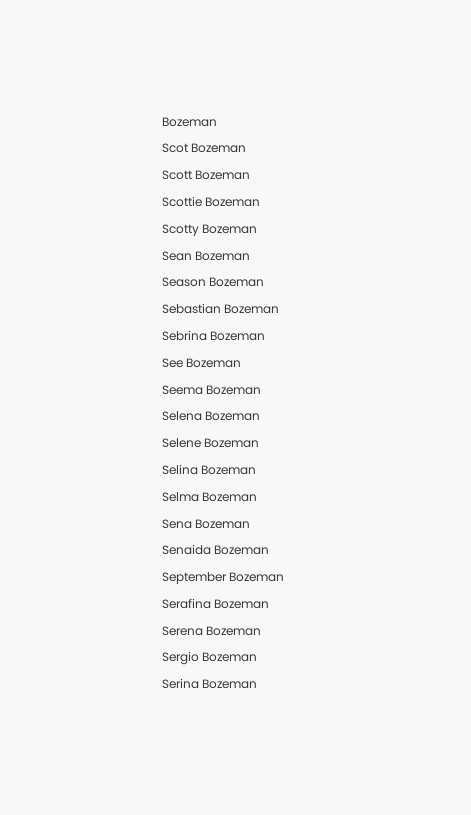Bozeman
Scot Bozeman
Scott Bozeman
Scottie Bozeman
Scotty Bozeman
Sean Bozeman
Season Bozeman
Sebastian Bozeman
Sebrina Bozeman
See Bozeman
Seema Bozeman
Selena Bozeman
Selene Bozeman
Selina Bozeman
Selma Bozeman
Sena Bozeman
Senaida Bozeman
September Bozeman
Serafina Bozeman
Serena Bozeman
Sergio Bozeman
Serina Bozeman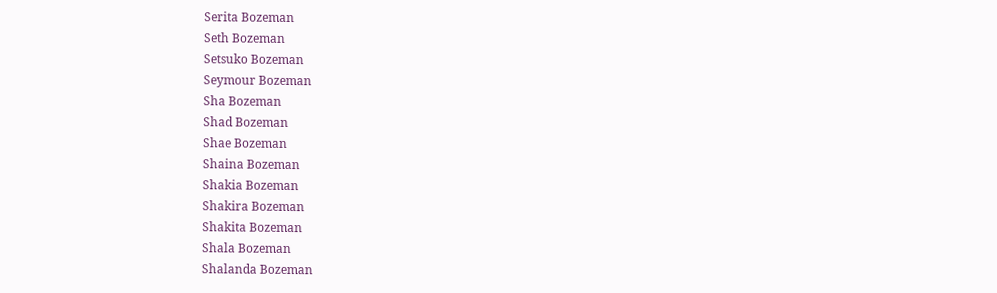Serita Bozeman
Seth Bozeman
Setsuko Bozeman
Seymour Bozeman
Sha Bozeman
Shad Bozeman
Shae Bozeman
Shaina Bozeman
Shakia Bozeman
Shakira Bozeman
Shakita Bozeman
Shala Bozeman
Shalanda Bozeman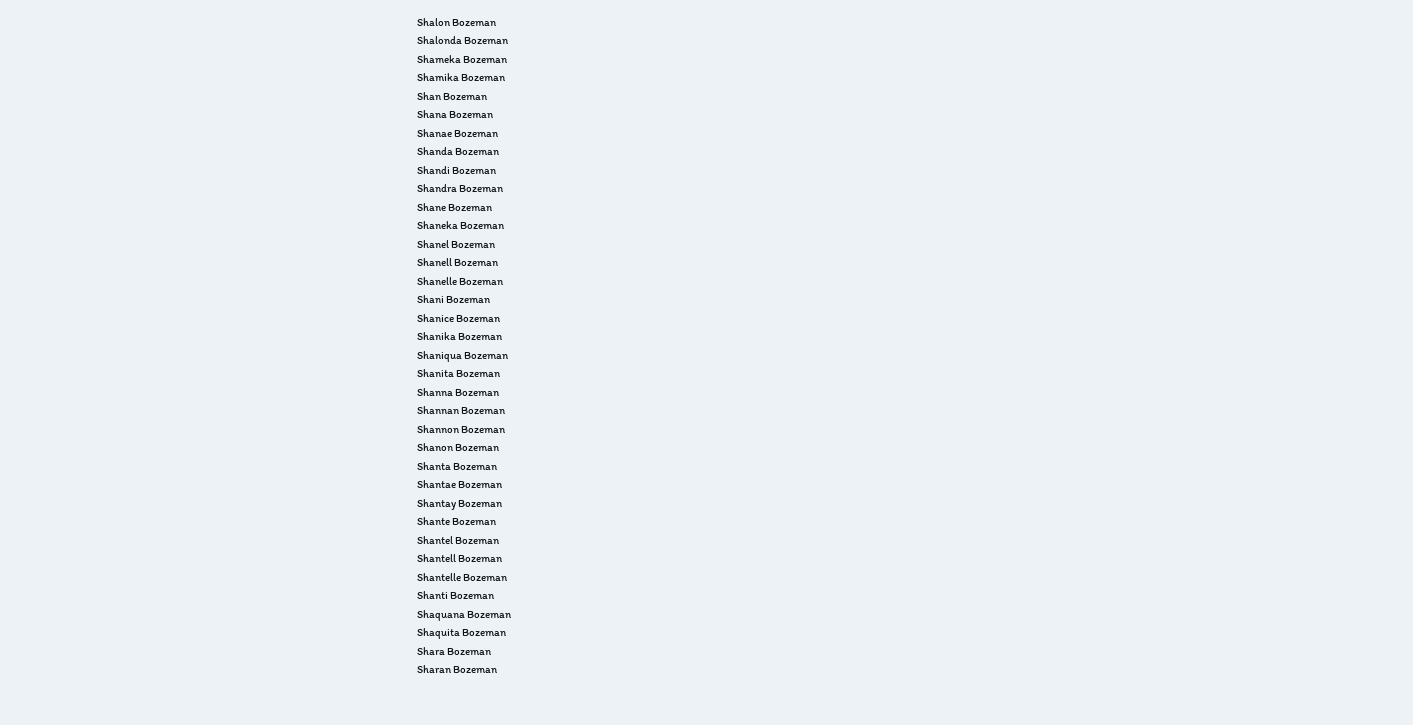Shalon Bozeman
Shalonda Bozeman
Shameka Bozeman
Shamika Bozeman
Shan Bozeman
Shana Bozeman
Shanae Bozeman
Shanda Bozeman
Shandi Bozeman
Shandra Bozeman
Shane Bozeman
Shaneka Bozeman
Shanel Bozeman
Shanell Bozeman
Shanelle Bozeman
Shani Bozeman
Shanice Bozeman
Shanika Bozeman
Shaniqua Bozeman
Shanita Bozeman
Shanna Bozeman
Shannan Bozeman
Shannon Bozeman
Shanon Bozeman
Shanta Bozeman
Shantae Bozeman
Shantay Bozeman
Shante Bozeman
Shantel Bozeman
Shantell Bozeman
Shantelle Bozeman
Shanti Bozeman
Shaquana Bozeman
Shaquita Bozeman
Shara Bozeman
Sharan Bozeman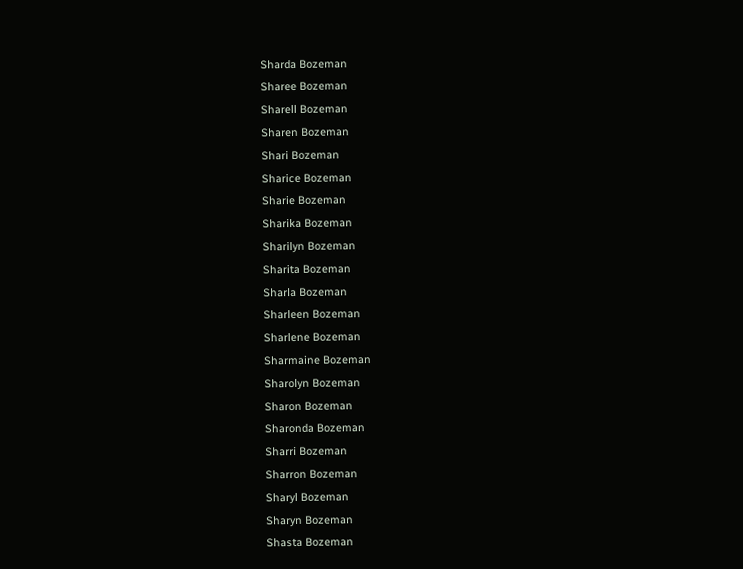Sharda Bozeman
Sharee Bozeman
Sharell Bozeman
Sharen Bozeman
Shari Bozeman
Sharice Bozeman
Sharie Bozeman
Sharika Bozeman
Sharilyn Bozeman
Sharita Bozeman
Sharla Bozeman
Sharleen Bozeman
Sharlene Bozeman
Sharmaine Bozeman
Sharolyn Bozeman
Sharon Bozeman
Sharonda Bozeman
Sharri Bozeman
Sharron Bozeman
Sharyl Bozeman
Sharyn Bozeman
Shasta Bozeman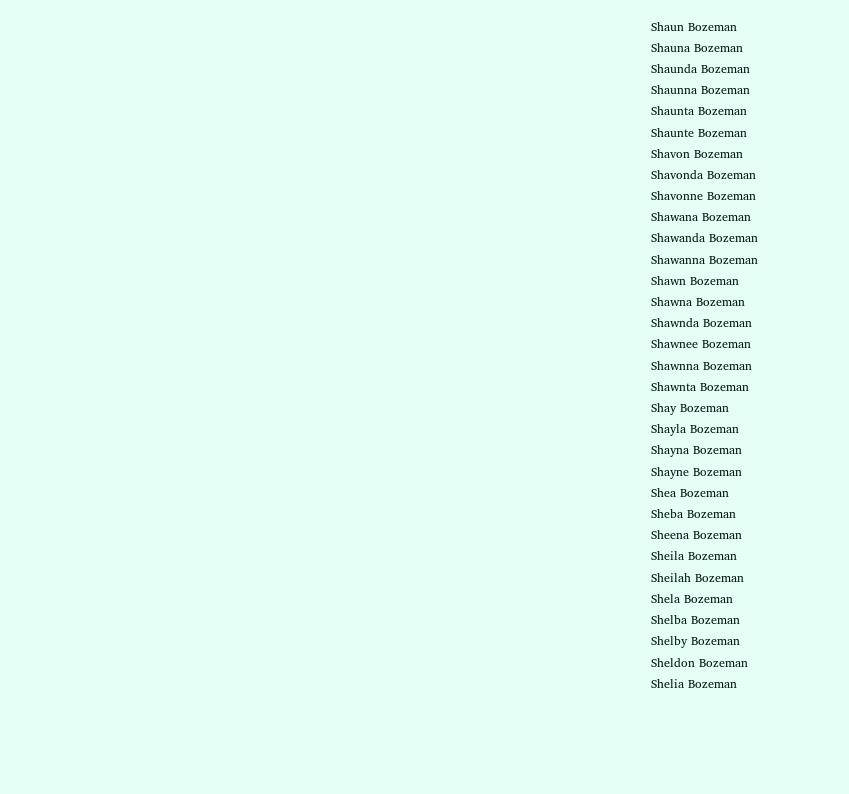Shaun Bozeman
Shauna Bozeman
Shaunda Bozeman
Shaunna Bozeman
Shaunta Bozeman
Shaunte Bozeman
Shavon Bozeman
Shavonda Bozeman
Shavonne Bozeman
Shawana Bozeman
Shawanda Bozeman
Shawanna Bozeman
Shawn Bozeman
Shawna Bozeman
Shawnda Bozeman
Shawnee Bozeman
Shawnna Bozeman
Shawnta Bozeman
Shay Bozeman
Shayla Bozeman
Shayna Bozeman
Shayne Bozeman
Shea Bozeman
Sheba Bozeman
Sheena Bozeman
Sheila Bozeman
Sheilah Bozeman
Shela Bozeman
Shelba Bozeman
Shelby Bozeman
Sheldon Bozeman
Shelia Bozeman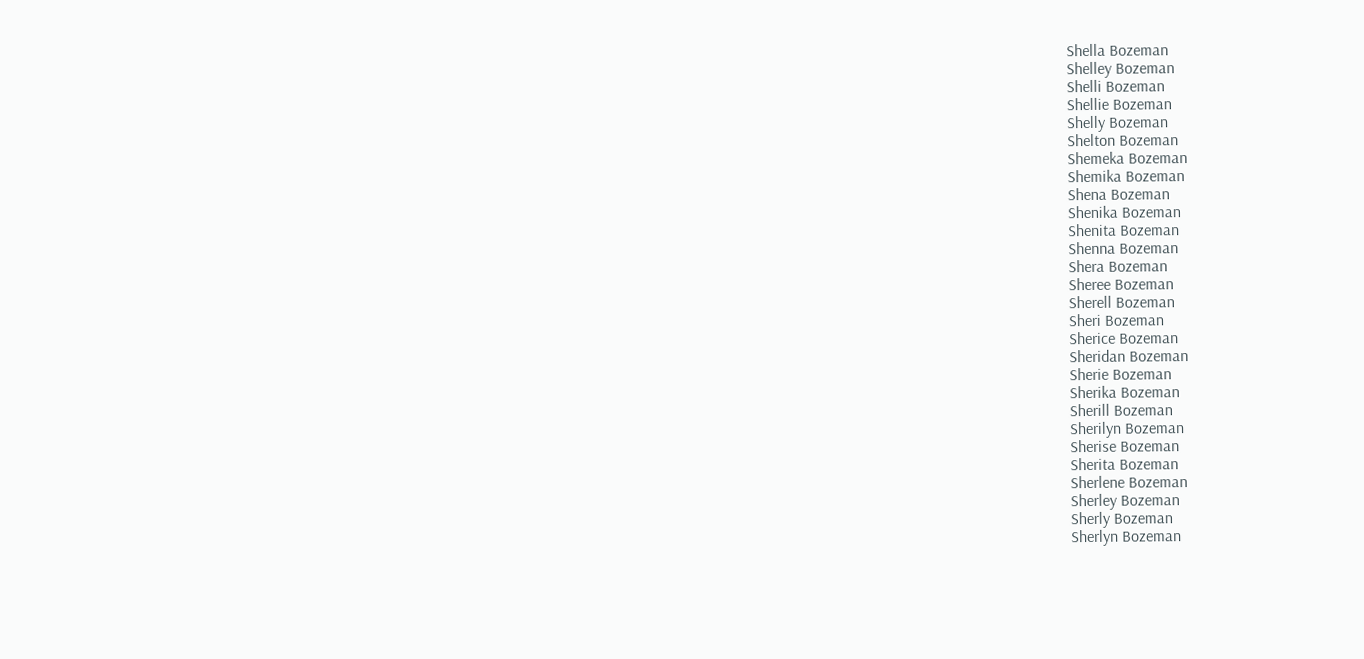Shella Bozeman
Shelley Bozeman
Shelli Bozeman
Shellie Bozeman
Shelly Bozeman
Shelton Bozeman
Shemeka Bozeman
Shemika Bozeman
Shena Bozeman
Shenika Bozeman
Shenita Bozeman
Shenna Bozeman
Shera Bozeman
Sheree Bozeman
Sherell Bozeman
Sheri Bozeman
Sherice Bozeman
Sheridan Bozeman
Sherie Bozeman
Sherika Bozeman
Sherill Bozeman
Sherilyn Bozeman
Sherise Bozeman
Sherita Bozeman
Sherlene Bozeman
Sherley Bozeman
Sherly Bozeman
Sherlyn Bozeman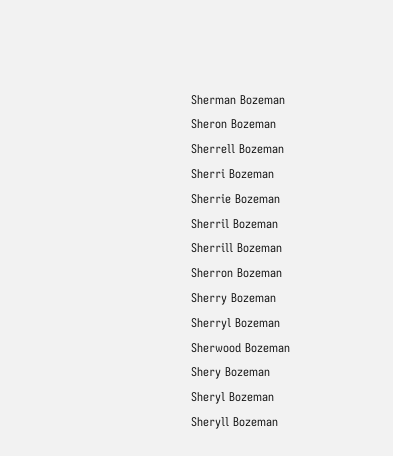Sherman Bozeman
Sheron Bozeman
Sherrell Bozeman
Sherri Bozeman
Sherrie Bozeman
Sherril Bozeman
Sherrill Bozeman
Sherron Bozeman
Sherry Bozeman
Sherryl Bozeman
Sherwood Bozeman
Shery Bozeman
Sheryl Bozeman
Sheryll Bozeman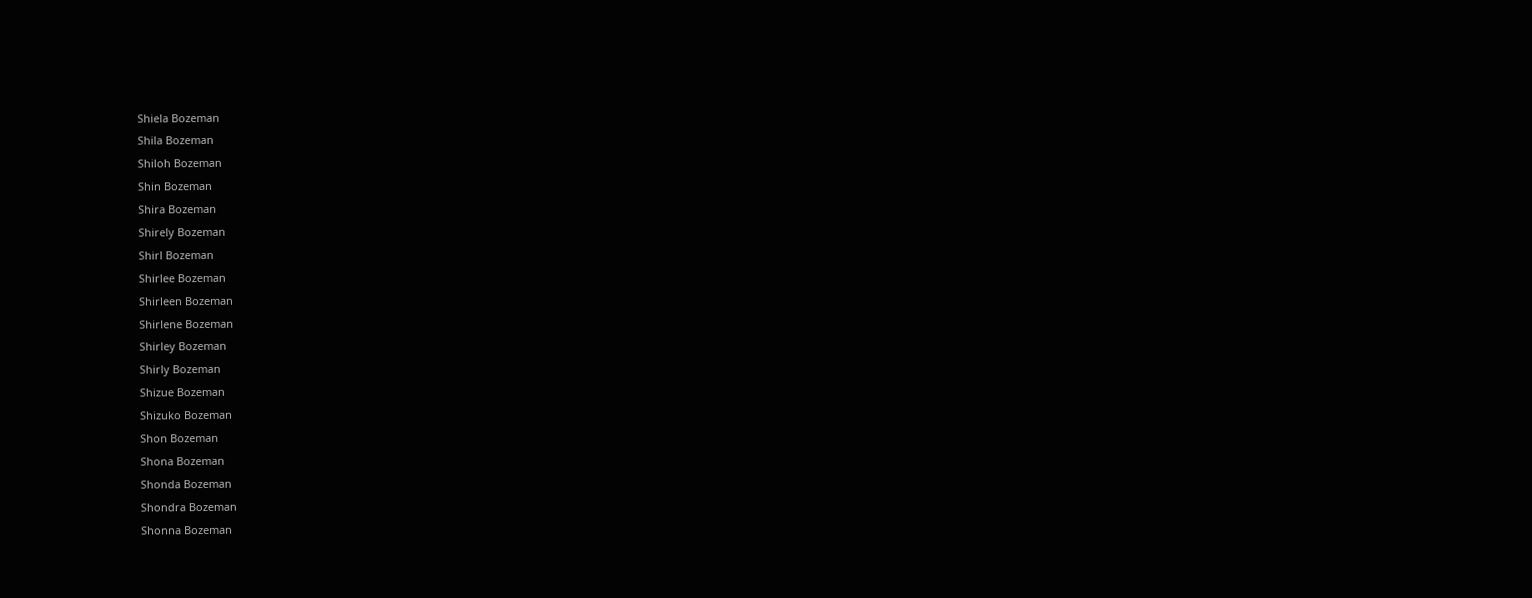Shiela Bozeman
Shila Bozeman
Shiloh Bozeman
Shin Bozeman
Shira Bozeman
Shirely Bozeman
Shirl Bozeman
Shirlee Bozeman
Shirleen Bozeman
Shirlene Bozeman
Shirley Bozeman
Shirly Bozeman
Shizue Bozeman
Shizuko Bozeman
Shon Bozeman
Shona Bozeman
Shonda Bozeman
Shondra Bozeman
Shonna Bozeman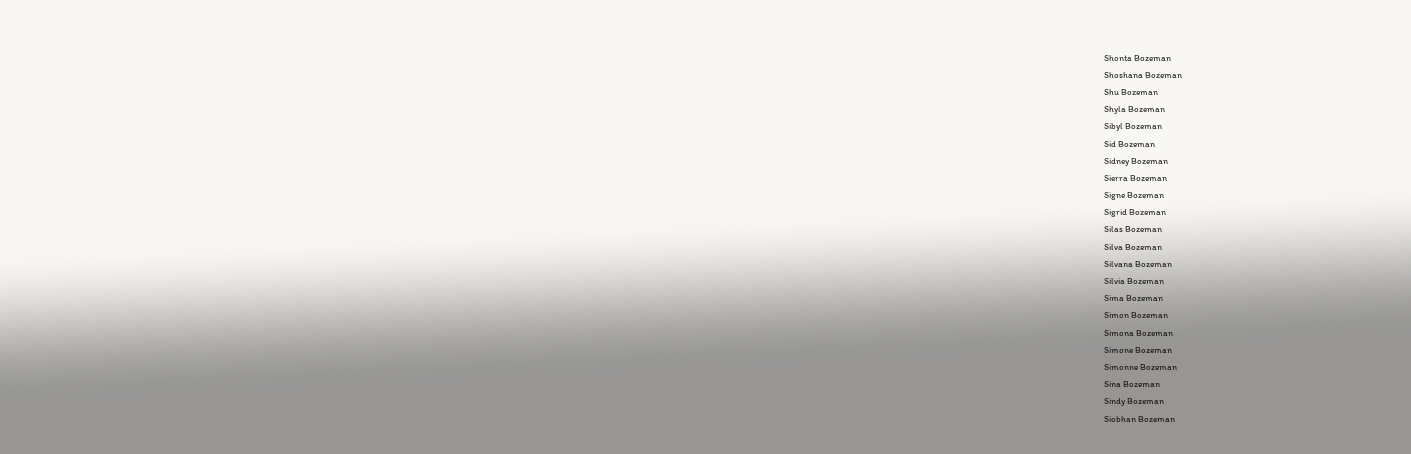Shonta Bozeman
Shoshana Bozeman
Shu Bozeman
Shyla Bozeman
Sibyl Bozeman
Sid Bozeman
Sidney Bozeman
Sierra Bozeman
Signe Bozeman
Sigrid Bozeman
Silas Bozeman
Silva Bozeman
Silvana Bozeman
Silvia Bozeman
Sima Bozeman
Simon Bozeman
Simona Bozeman
Simone Bozeman
Simonne Bozeman
Sina Bozeman
Sindy Bozeman
Siobhan Bozeman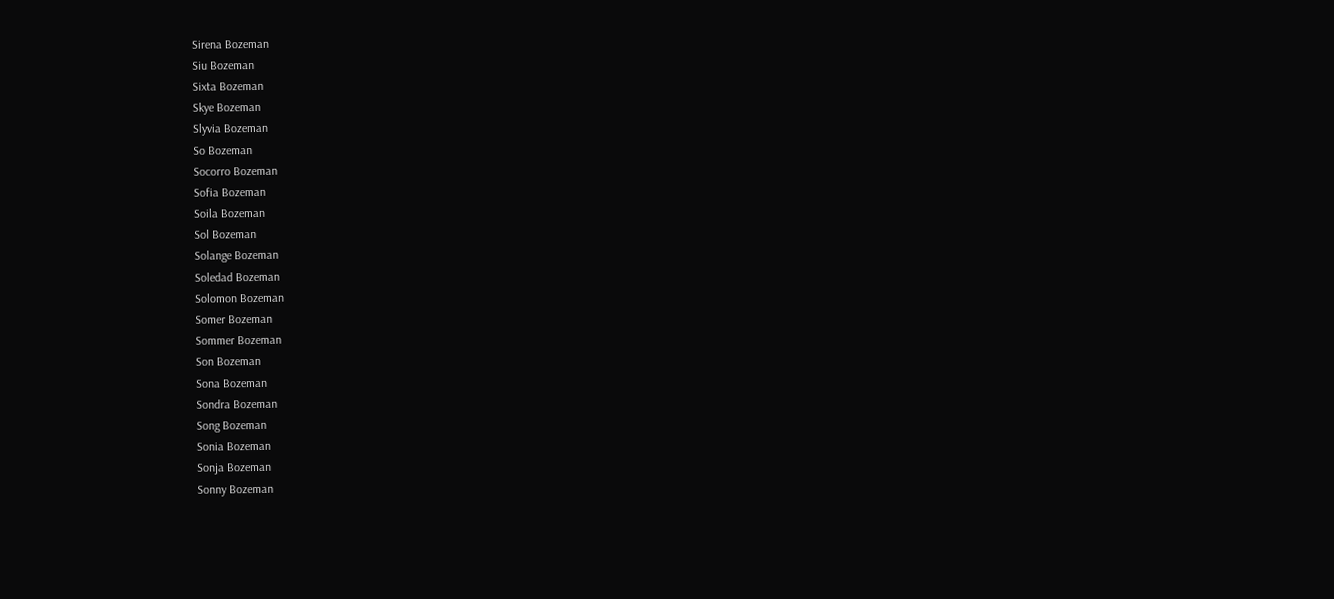Sirena Bozeman
Siu Bozeman
Sixta Bozeman
Skye Bozeman
Slyvia Bozeman
So Bozeman
Socorro Bozeman
Sofia Bozeman
Soila Bozeman
Sol Bozeman
Solange Bozeman
Soledad Bozeman
Solomon Bozeman
Somer Bozeman
Sommer Bozeman
Son Bozeman
Sona Bozeman
Sondra Bozeman
Song Bozeman
Sonia Bozeman
Sonja Bozeman
Sonny Bozeman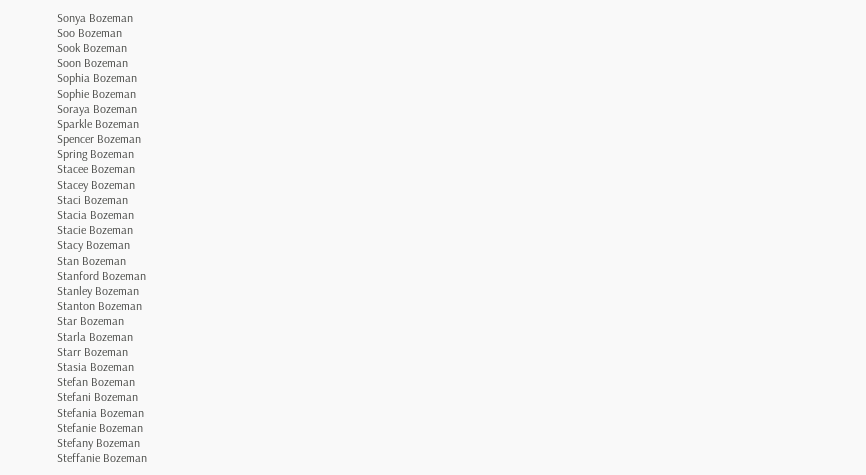Sonya Bozeman
Soo Bozeman
Sook Bozeman
Soon Bozeman
Sophia Bozeman
Sophie Bozeman
Soraya Bozeman
Sparkle Bozeman
Spencer Bozeman
Spring Bozeman
Stacee Bozeman
Stacey Bozeman
Staci Bozeman
Stacia Bozeman
Stacie Bozeman
Stacy Bozeman
Stan Bozeman
Stanford Bozeman
Stanley Bozeman
Stanton Bozeman
Star Bozeman
Starla Bozeman
Starr Bozeman
Stasia Bozeman
Stefan Bozeman
Stefani Bozeman
Stefania Bozeman
Stefanie Bozeman
Stefany Bozeman
Steffanie Bozeman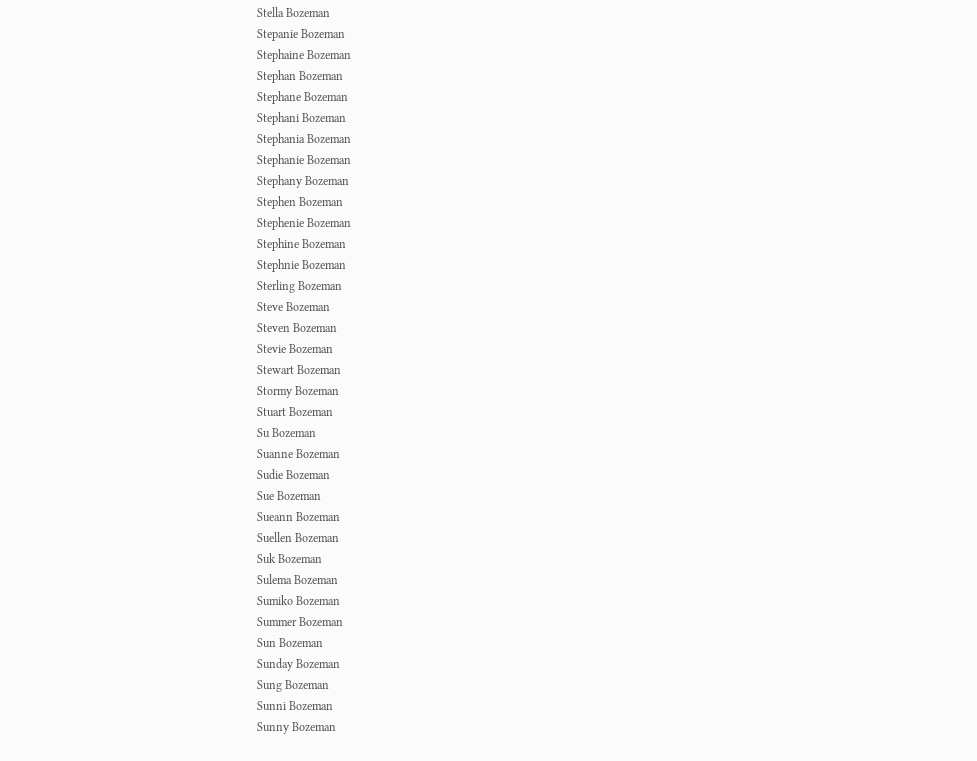Stella Bozeman
Stepanie Bozeman
Stephaine Bozeman
Stephan Bozeman
Stephane Bozeman
Stephani Bozeman
Stephania Bozeman
Stephanie Bozeman
Stephany Bozeman
Stephen Bozeman
Stephenie Bozeman
Stephine Bozeman
Stephnie Bozeman
Sterling Bozeman
Steve Bozeman
Steven Bozeman
Stevie Bozeman
Stewart Bozeman
Stormy Bozeman
Stuart Bozeman
Su Bozeman
Suanne Bozeman
Sudie Bozeman
Sue Bozeman
Sueann Bozeman
Suellen Bozeman
Suk Bozeman
Sulema Bozeman
Sumiko Bozeman
Summer Bozeman
Sun Bozeman
Sunday Bozeman
Sung Bozeman
Sunni Bozeman
Sunny Bozeman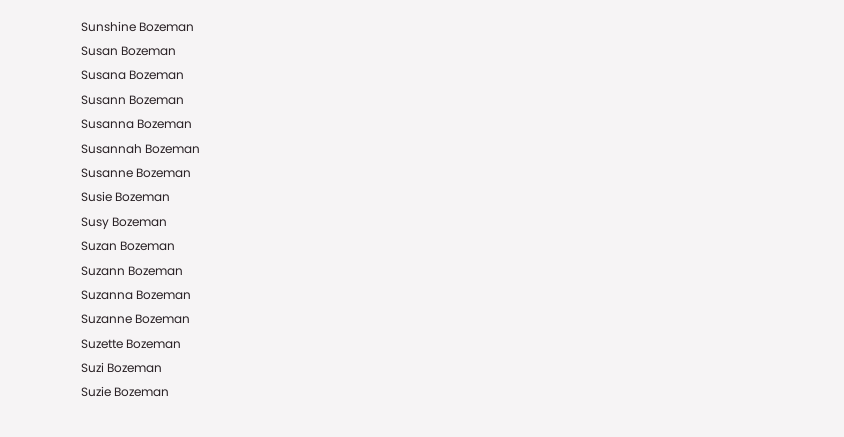Sunshine Bozeman
Susan Bozeman
Susana Bozeman
Susann Bozeman
Susanna Bozeman
Susannah Bozeman
Susanne Bozeman
Susie Bozeman
Susy Bozeman
Suzan Bozeman
Suzann Bozeman
Suzanna Bozeman
Suzanne Bozeman
Suzette Bozeman
Suzi Bozeman
Suzie Bozeman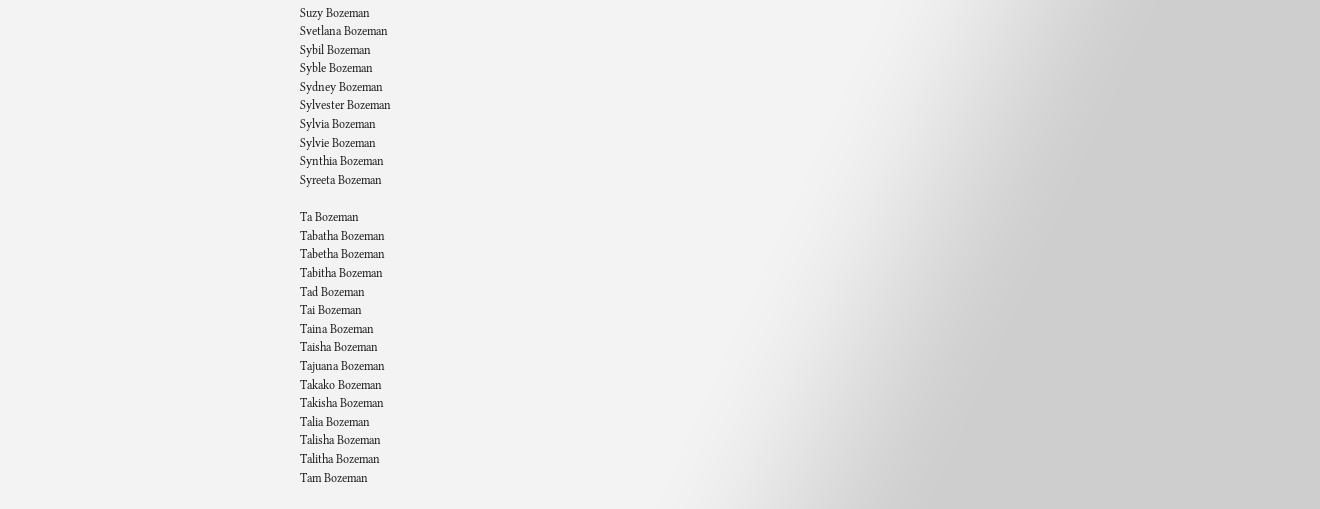Suzy Bozeman
Svetlana Bozeman
Sybil Bozeman
Syble Bozeman
Sydney Bozeman
Sylvester Bozeman
Sylvia Bozeman
Sylvie Bozeman
Synthia Bozeman
Syreeta Bozeman

Ta Bozeman
Tabatha Bozeman
Tabetha Bozeman
Tabitha Bozeman
Tad Bozeman
Tai Bozeman
Taina Bozeman
Taisha Bozeman
Tajuana Bozeman
Takako Bozeman
Takisha Bozeman
Talia Bozeman
Talisha Bozeman
Talitha Bozeman
Tam Bozeman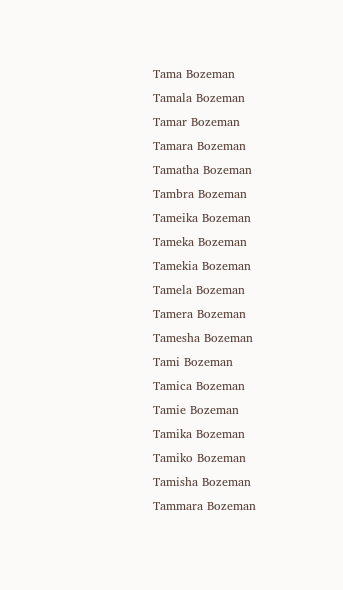Tama Bozeman
Tamala Bozeman
Tamar Bozeman
Tamara Bozeman
Tamatha Bozeman
Tambra Bozeman
Tameika Bozeman
Tameka Bozeman
Tamekia Bozeman
Tamela Bozeman
Tamera Bozeman
Tamesha Bozeman
Tami Bozeman
Tamica Bozeman
Tamie Bozeman
Tamika Bozeman
Tamiko Bozeman
Tamisha Bozeman
Tammara Bozeman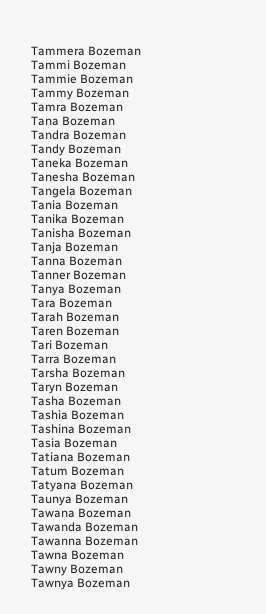Tammera Bozeman
Tammi Bozeman
Tammie Bozeman
Tammy Bozeman
Tamra Bozeman
Tana Bozeman
Tandra Bozeman
Tandy Bozeman
Taneka Bozeman
Tanesha Bozeman
Tangela Bozeman
Tania Bozeman
Tanika Bozeman
Tanisha Bozeman
Tanja Bozeman
Tanna Bozeman
Tanner Bozeman
Tanya Bozeman
Tara Bozeman
Tarah Bozeman
Taren Bozeman
Tari Bozeman
Tarra Bozeman
Tarsha Bozeman
Taryn Bozeman
Tasha Bozeman
Tashia Bozeman
Tashina Bozeman
Tasia Bozeman
Tatiana Bozeman
Tatum Bozeman
Tatyana Bozeman
Taunya Bozeman
Tawana Bozeman
Tawanda Bozeman
Tawanna Bozeman
Tawna Bozeman
Tawny Bozeman
Tawnya Bozeman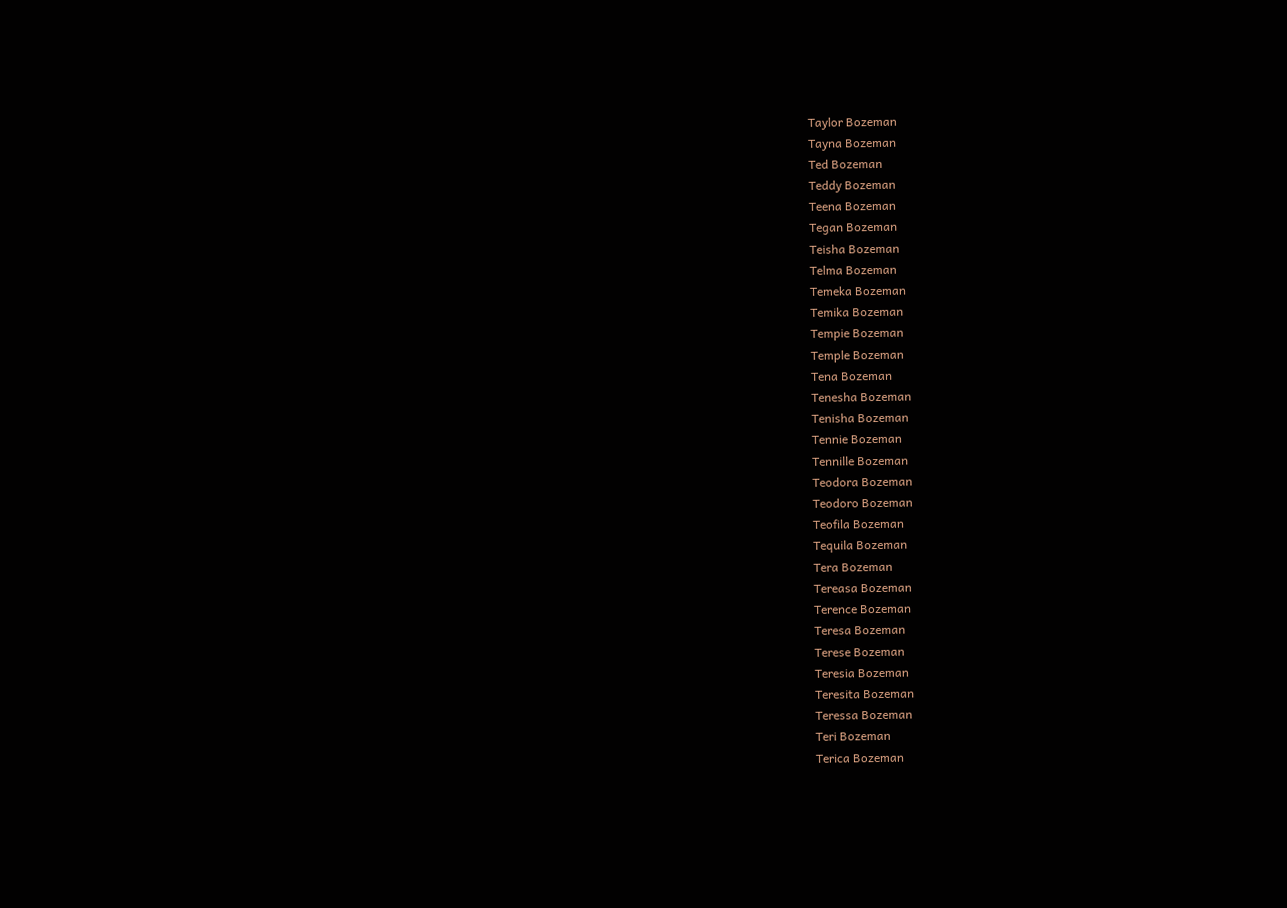Taylor Bozeman
Tayna Bozeman
Ted Bozeman
Teddy Bozeman
Teena Bozeman
Tegan Bozeman
Teisha Bozeman
Telma Bozeman
Temeka Bozeman
Temika Bozeman
Tempie Bozeman
Temple Bozeman
Tena Bozeman
Tenesha Bozeman
Tenisha Bozeman
Tennie Bozeman
Tennille Bozeman
Teodora Bozeman
Teodoro Bozeman
Teofila Bozeman
Tequila Bozeman
Tera Bozeman
Tereasa Bozeman
Terence Bozeman
Teresa Bozeman
Terese Bozeman
Teresia Bozeman
Teresita Bozeman
Teressa Bozeman
Teri Bozeman
Terica Bozeman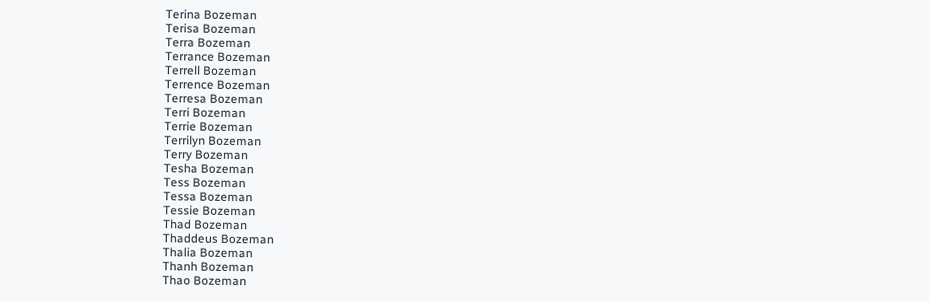Terina Bozeman
Terisa Bozeman
Terra Bozeman
Terrance Bozeman
Terrell Bozeman
Terrence Bozeman
Terresa Bozeman
Terri Bozeman
Terrie Bozeman
Terrilyn Bozeman
Terry Bozeman
Tesha Bozeman
Tess Bozeman
Tessa Bozeman
Tessie Bozeman
Thad Bozeman
Thaddeus Bozeman
Thalia Bozeman
Thanh Bozeman
Thao Bozeman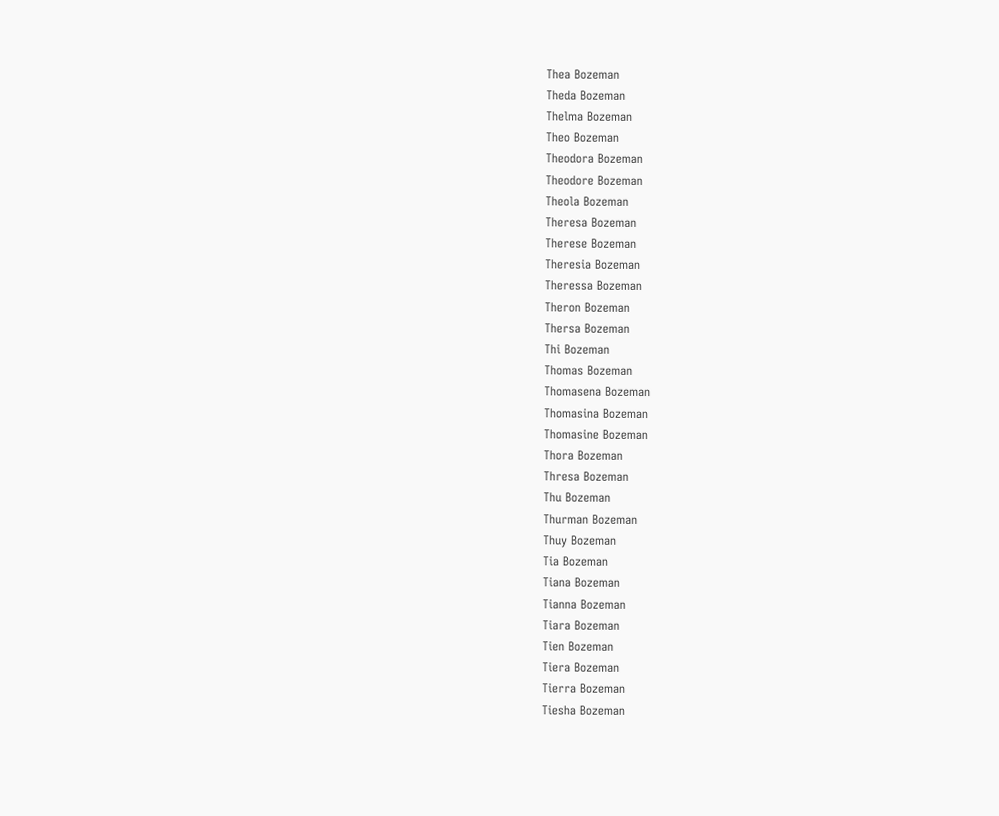Thea Bozeman
Theda Bozeman
Thelma Bozeman
Theo Bozeman
Theodora Bozeman
Theodore Bozeman
Theola Bozeman
Theresa Bozeman
Therese Bozeman
Theresia Bozeman
Theressa Bozeman
Theron Bozeman
Thersa Bozeman
Thi Bozeman
Thomas Bozeman
Thomasena Bozeman
Thomasina Bozeman
Thomasine Bozeman
Thora Bozeman
Thresa Bozeman
Thu Bozeman
Thurman Bozeman
Thuy Bozeman
Tia Bozeman
Tiana Bozeman
Tianna Bozeman
Tiara Bozeman
Tien Bozeman
Tiera Bozeman
Tierra Bozeman
Tiesha Bozeman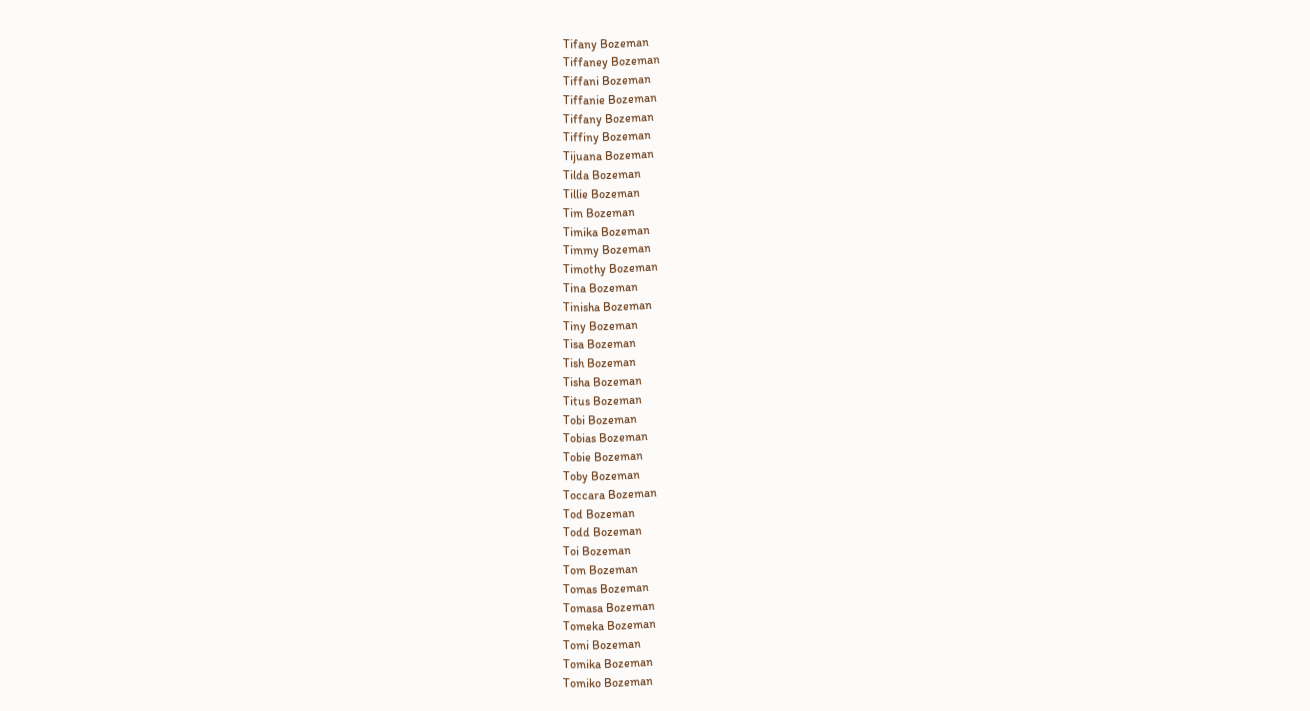Tifany Bozeman
Tiffaney Bozeman
Tiffani Bozeman
Tiffanie Bozeman
Tiffany Bozeman
Tiffiny Bozeman
Tijuana Bozeman
Tilda Bozeman
Tillie Bozeman
Tim Bozeman
Timika Bozeman
Timmy Bozeman
Timothy Bozeman
Tina Bozeman
Tinisha Bozeman
Tiny Bozeman
Tisa Bozeman
Tish Bozeman
Tisha Bozeman
Titus Bozeman
Tobi Bozeman
Tobias Bozeman
Tobie Bozeman
Toby Bozeman
Toccara Bozeman
Tod Bozeman
Todd Bozeman
Toi Bozeman
Tom Bozeman
Tomas Bozeman
Tomasa Bozeman
Tomeka Bozeman
Tomi Bozeman
Tomika Bozeman
Tomiko Bozeman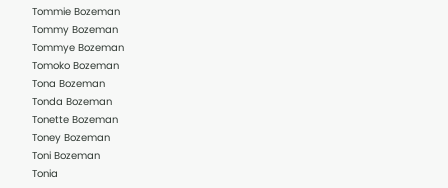Tommie Bozeman
Tommy Bozeman
Tommye Bozeman
Tomoko Bozeman
Tona Bozeman
Tonda Bozeman
Tonette Bozeman
Toney Bozeman
Toni Bozeman
Tonia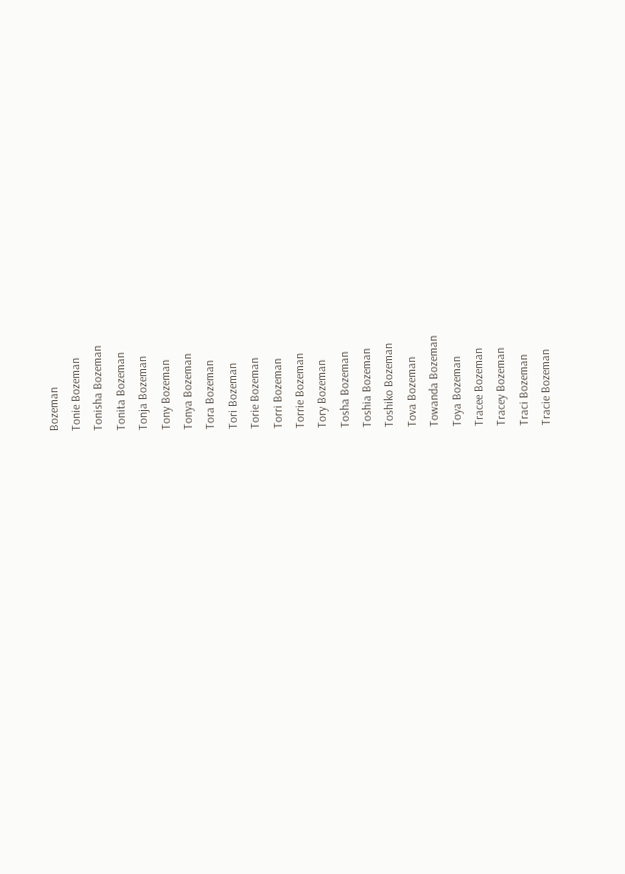Bozeman
Tonie Bozeman
Tonisha Bozeman
Tonita Bozeman
Tonja Bozeman
Tony Bozeman
Tonya Bozeman
Tora Bozeman
Tori Bozeman
Torie Bozeman
Torri Bozeman
Torrie Bozeman
Tory Bozeman
Tosha Bozeman
Toshia Bozeman
Toshiko Bozeman
Tova Bozeman
Towanda Bozeman
Toya Bozeman
Tracee Bozeman
Tracey Bozeman
Traci Bozeman
Tracie Bozeman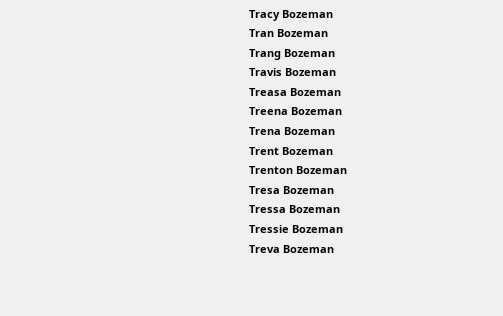Tracy Bozeman
Tran Bozeman
Trang Bozeman
Travis Bozeman
Treasa Bozeman
Treena Bozeman
Trena Bozeman
Trent Bozeman
Trenton Bozeman
Tresa Bozeman
Tressa Bozeman
Tressie Bozeman
Treva Bozeman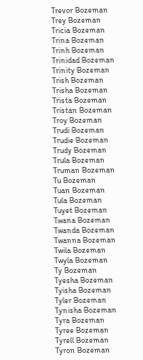Trevor Bozeman
Trey Bozeman
Tricia Bozeman
Trina Bozeman
Trinh Bozeman
Trinidad Bozeman
Trinity Bozeman
Trish Bozeman
Trisha Bozeman
Trista Bozeman
Tristan Bozeman
Troy Bozeman
Trudi Bozeman
Trudie Bozeman
Trudy Bozeman
Trula Bozeman
Truman Bozeman
Tu Bozeman
Tuan Bozeman
Tula Bozeman
Tuyet Bozeman
Twana Bozeman
Twanda Bozeman
Twanna Bozeman
Twila Bozeman
Twyla Bozeman
Ty Bozeman
Tyesha Bozeman
Tyisha Bozeman
Tyler Bozeman
Tynisha Bozeman
Tyra Bozeman
Tyree Bozeman
Tyrell Bozeman
Tyron Bozeman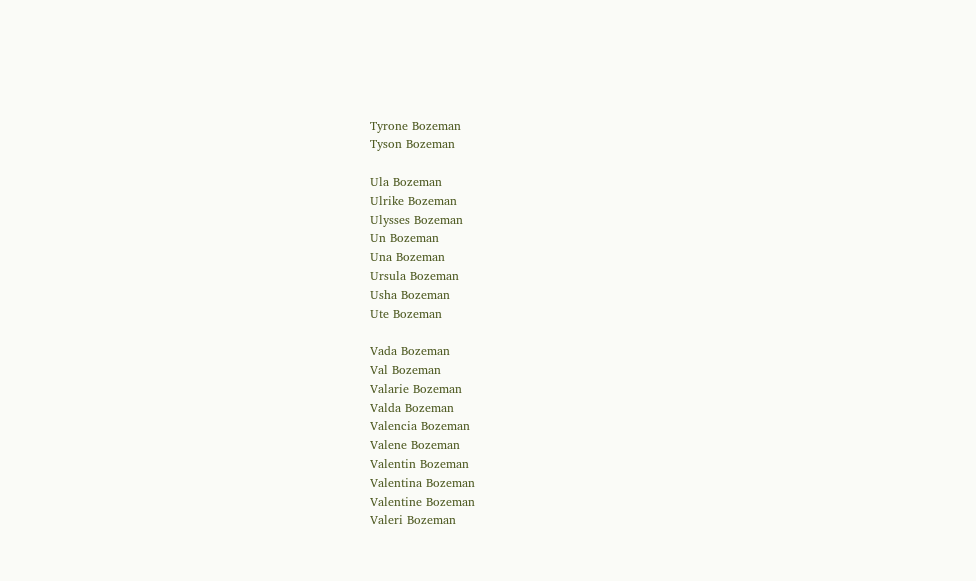Tyrone Bozeman
Tyson Bozeman

Ula Bozeman
Ulrike Bozeman
Ulysses Bozeman
Un Bozeman
Una Bozeman
Ursula Bozeman
Usha Bozeman
Ute Bozeman

Vada Bozeman
Val Bozeman
Valarie Bozeman
Valda Bozeman
Valencia Bozeman
Valene Bozeman
Valentin Bozeman
Valentina Bozeman
Valentine Bozeman
Valeri Bozeman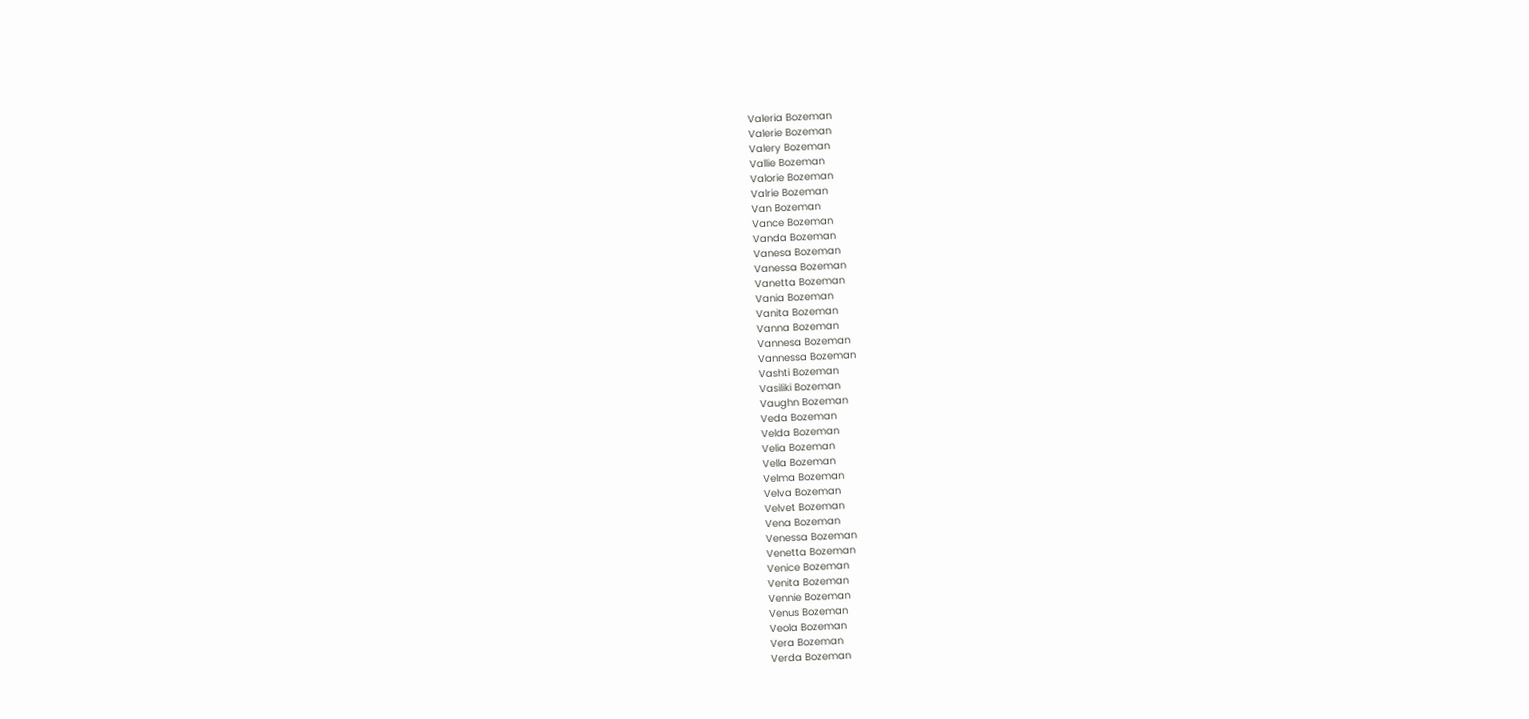Valeria Bozeman
Valerie Bozeman
Valery Bozeman
Vallie Bozeman
Valorie Bozeman
Valrie Bozeman
Van Bozeman
Vance Bozeman
Vanda Bozeman
Vanesa Bozeman
Vanessa Bozeman
Vanetta Bozeman
Vania Bozeman
Vanita Bozeman
Vanna Bozeman
Vannesa Bozeman
Vannessa Bozeman
Vashti Bozeman
Vasiliki Bozeman
Vaughn Bozeman
Veda Bozeman
Velda Bozeman
Velia Bozeman
Vella Bozeman
Velma Bozeman
Velva Bozeman
Velvet Bozeman
Vena Bozeman
Venessa Bozeman
Venetta Bozeman
Venice Bozeman
Venita Bozeman
Vennie Bozeman
Venus Bozeman
Veola Bozeman
Vera Bozeman
Verda Bozeman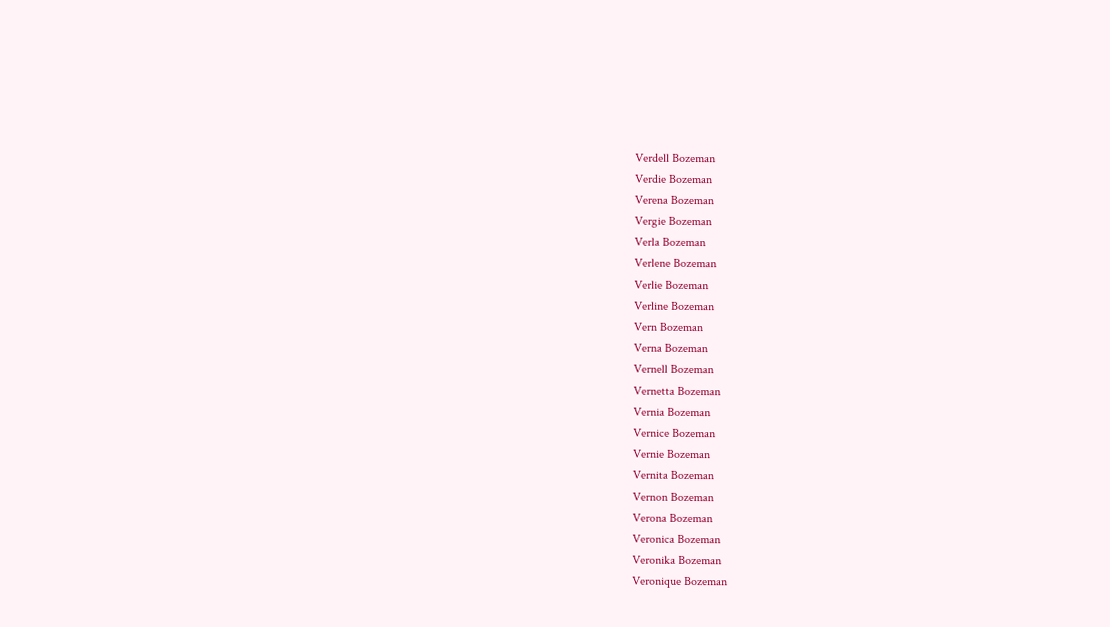Verdell Bozeman
Verdie Bozeman
Verena Bozeman
Vergie Bozeman
Verla Bozeman
Verlene Bozeman
Verlie Bozeman
Verline Bozeman
Vern Bozeman
Verna Bozeman
Vernell Bozeman
Vernetta Bozeman
Vernia Bozeman
Vernice Bozeman
Vernie Bozeman
Vernita Bozeman
Vernon Bozeman
Verona Bozeman
Veronica Bozeman
Veronika Bozeman
Veronique Bozeman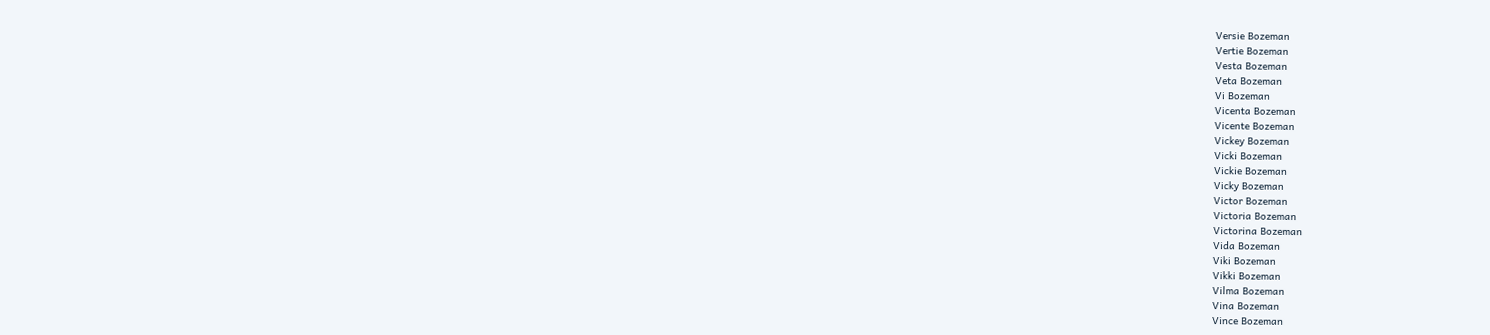Versie Bozeman
Vertie Bozeman
Vesta Bozeman
Veta Bozeman
Vi Bozeman
Vicenta Bozeman
Vicente Bozeman
Vickey Bozeman
Vicki Bozeman
Vickie Bozeman
Vicky Bozeman
Victor Bozeman
Victoria Bozeman
Victorina Bozeman
Vida Bozeman
Viki Bozeman
Vikki Bozeman
Vilma Bozeman
Vina Bozeman
Vince Bozeman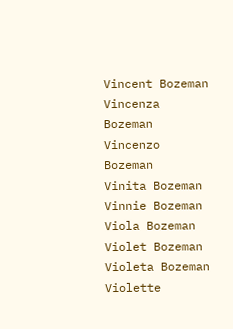Vincent Bozeman
Vincenza Bozeman
Vincenzo Bozeman
Vinita Bozeman
Vinnie Bozeman
Viola Bozeman
Violet Bozeman
Violeta Bozeman
Violette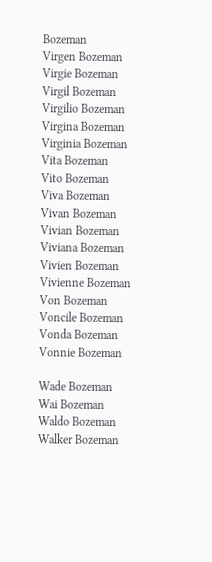Bozeman
Virgen Bozeman
Virgie Bozeman
Virgil Bozeman
Virgilio Bozeman
Virgina Bozeman
Virginia Bozeman
Vita Bozeman
Vito Bozeman
Viva Bozeman
Vivan Bozeman
Vivian Bozeman
Viviana Bozeman
Vivien Bozeman
Vivienne Bozeman
Von Bozeman
Voncile Bozeman
Vonda Bozeman
Vonnie Bozeman

Wade Bozeman
Wai Bozeman
Waldo Bozeman
Walker Bozeman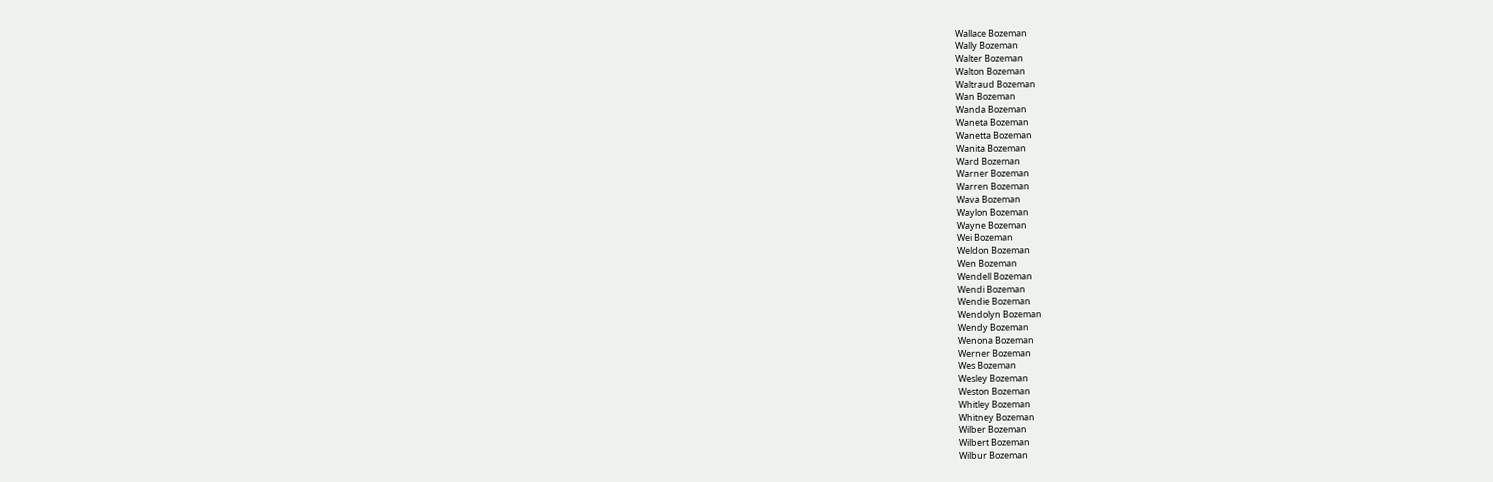Wallace Bozeman
Wally Bozeman
Walter Bozeman
Walton Bozeman
Waltraud Bozeman
Wan Bozeman
Wanda Bozeman
Waneta Bozeman
Wanetta Bozeman
Wanita Bozeman
Ward Bozeman
Warner Bozeman
Warren Bozeman
Wava Bozeman
Waylon Bozeman
Wayne Bozeman
Wei Bozeman
Weldon Bozeman
Wen Bozeman
Wendell Bozeman
Wendi Bozeman
Wendie Bozeman
Wendolyn Bozeman
Wendy Bozeman
Wenona Bozeman
Werner Bozeman
Wes Bozeman
Wesley Bozeman
Weston Bozeman
Whitley Bozeman
Whitney Bozeman
Wilber Bozeman
Wilbert Bozeman
Wilbur Bozeman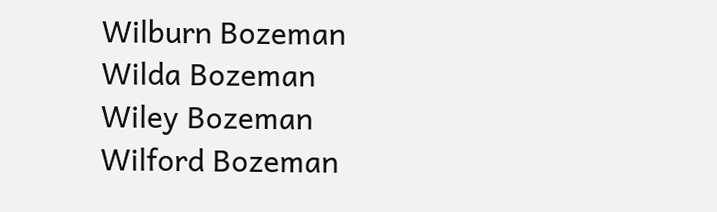Wilburn Bozeman
Wilda Bozeman
Wiley Bozeman
Wilford Bozeman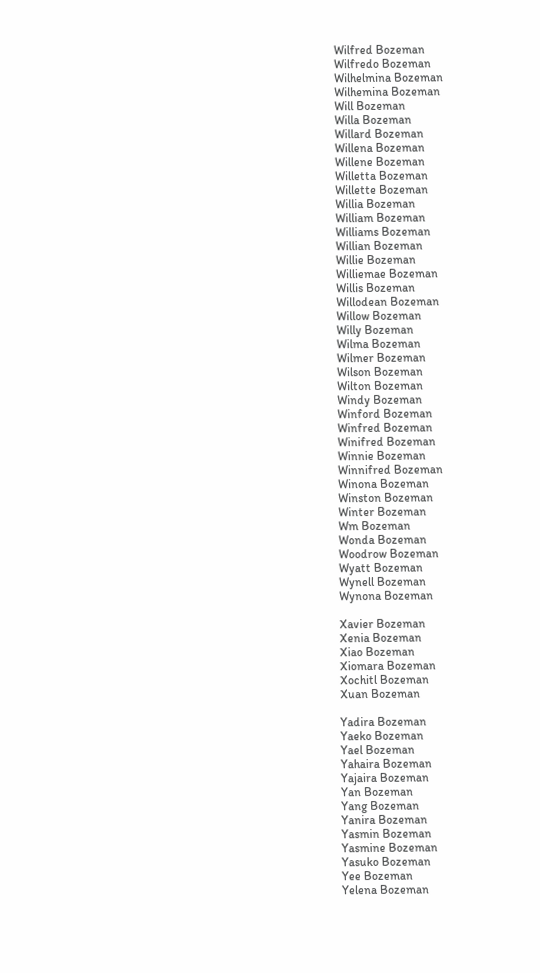Wilfred Bozeman
Wilfredo Bozeman
Wilhelmina Bozeman
Wilhemina Bozeman
Will Bozeman
Willa Bozeman
Willard Bozeman
Willena Bozeman
Willene Bozeman
Willetta Bozeman
Willette Bozeman
Willia Bozeman
William Bozeman
Williams Bozeman
Willian Bozeman
Willie Bozeman
Williemae Bozeman
Willis Bozeman
Willodean Bozeman
Willow Bozeman
Willy Bozeman
Wilma Bozeman
Wilmer Bozeman
Wilson Bozeman
Wilton Bozeman
Windy Bozeman
Winford Bozeman
Winfred Bozeman
Winifred Bozeman
Winnie Bozeman
Winnifred Bozeman
Winona Bozeman
Winston Bozeman
Winter Bozeman
Wm Bozeman
Wonda Bozeman
Woodrow Bozeman
Wyatt Bozeman
Wynell Bozeman
Wynona Bozeman

Xavier Bozeman
Xenia Bozeman
Xiao Bozeman
Xiomara Bozeman
Xochitl Bozeman
Xuan Bozeman

Yadira Bozeman
Yaeko Bozeman
Yael Bozeman
Yahaira Bozeman
Yajaira Bozeman
Yan Bozeman
Yang Bozeman
Yanira Bozeman
Yasmin Bozeman
Yasmine Bozeman
Yasuko Bozeman
Yee Bozeman
Yelena Bozeman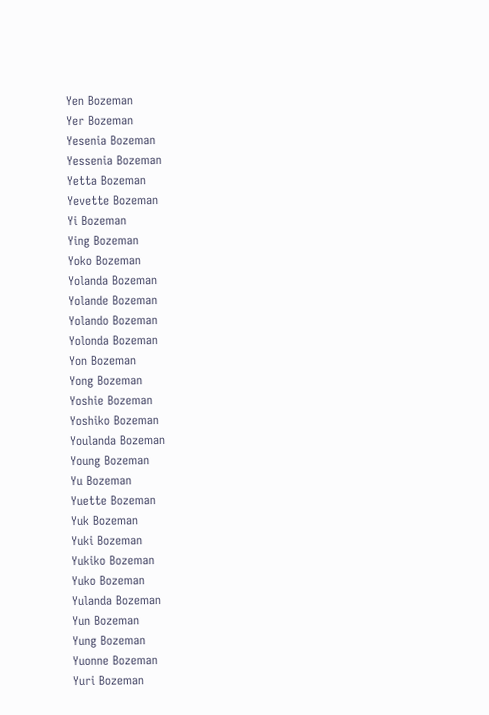Yen Bozeman
Yer Bozeman
Yesenia Bozeman
Yessenia Bozeman
Yetta Bozeman
Yevette Bozeman
Yi Bozeman
Ying Bozeman
Yoko Bozeman
Yolanda Bozeman
Yolande Bozeman
Yolando Bozeman
Yolonda Bozeman
Yon Bozeman
Yong Bozeman
Yoshie Bozeman
Yoshiko Bozeman
Youlanda Bozeman
Young Bozeman
Yu Bozeman
Yuette Bozeman
Yuk Bozeman
Yuki Bozeman
Yukiko Bozeman
Yuko Bozeman
Yulanda Bozeman
Yun Bozeman
Yung Bozeman
Yuonne Bozeman
Yuri Bozeman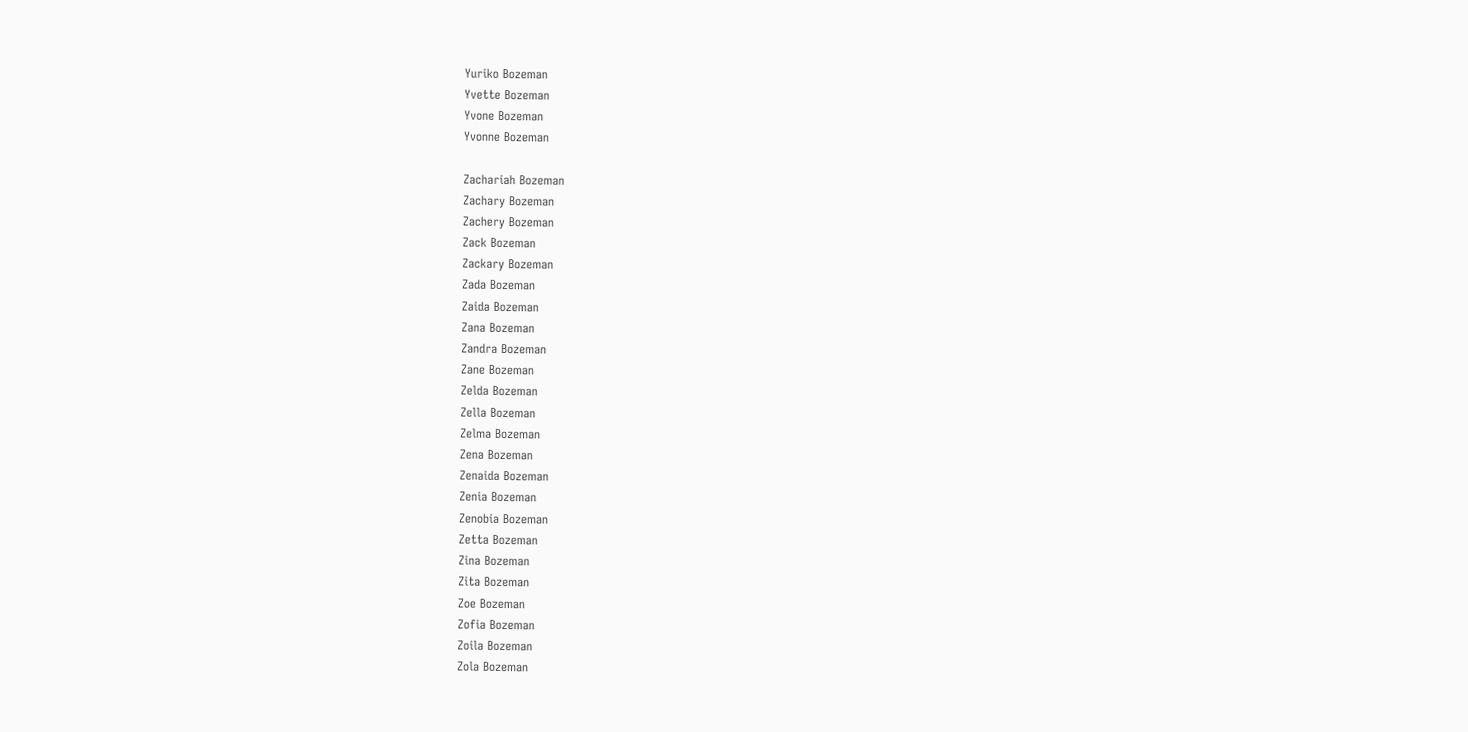Yuriko Bozeman
Yvette Bozeman
Yvone Bozeman
Yvonne Bozeman

Zachariah Bozeman
Zachary Bozeman
Zachery Bozeman
Zack Bozeman
Zackary Bozeman
Zada Bozeman
Zaida Bozeman
Zana Bozeman
Zandra Bozeman
Zane Bozeman
Zelda Bozeman
Zella Bozeman
Zelma Bozeman
Zena Bozeman
Zenaida Bozeman
Zenia Bozeman
Zenobia Bozeman
Zetta Bozeman
Zina Bozeman
Zita Bozeman
Zoe Bozeman
Zofia Bozeman
Zoila Bozeman
Zola Bozeman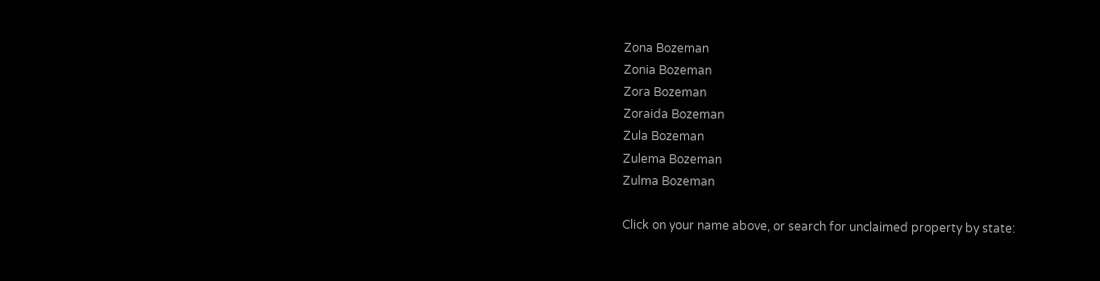Zona Bozeman
Zonia Bozeman
Zora Bozeman
Zoraida Bozeman
Zula Bozeman
Zulema Bozeman
Zulma Bozeman

Click on your name above, or search for unclaimed property by state: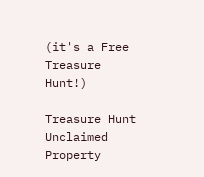(it's a Free Treasure Hunt!)

Treasure Hunt
Unclaimed Property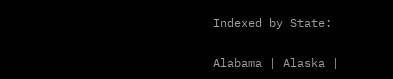Indexed by State:

Alabama | Alaska |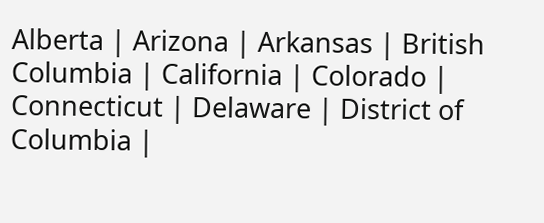Alberta | Arizona | Arkansas | British Columbia | California | Colorado | Connecticut | Delaware | District of Columbia |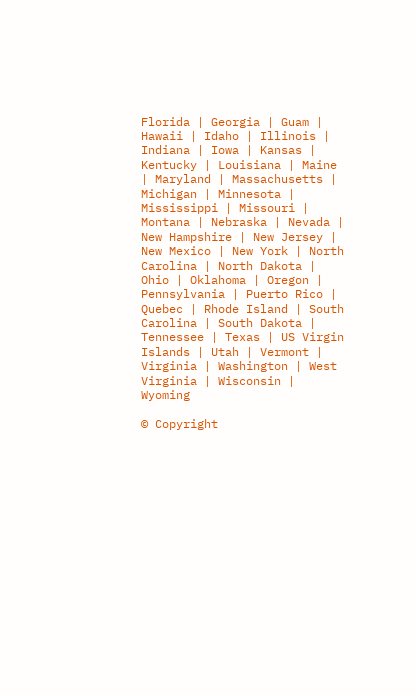Florida | Georgia | Guam | Hawaii | Idaho | Illinois | Indiana | Iowa | Kansas | Kentucky | Louisiana | Maine | Maryland | Massachusetts | Michigan | Minnesota | Mississippi | Missouri | Montana | Nebraska | Nevada | New Hampshire | New Jersey | New Mexico | New York | North Carolina | North Dakota | Ohio | Oklahoma | Oregon | Pennsylvania | Puerto Rico | Quebec | Rhode Island | South Carolina | South Dakota | Tennessee | Texas | US Virgin Islands | Utah | Vermont | Virginia | Washington | West Virginia | Wisconsin | Wyoming

© Copyright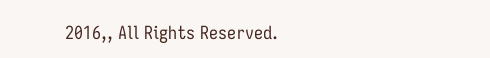2016,, All Rights Reserved.